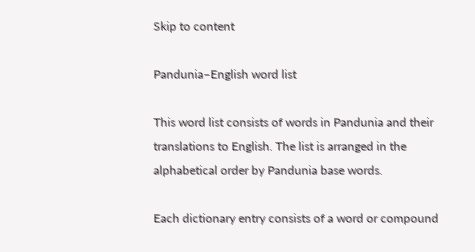Skip to content

Pandunia–English word list

This word list consists of words in Pandunia and their translations to English. The list is arranged in the alphabetical order by Pandunia base words.

Each dictionary entry consists of a word or compound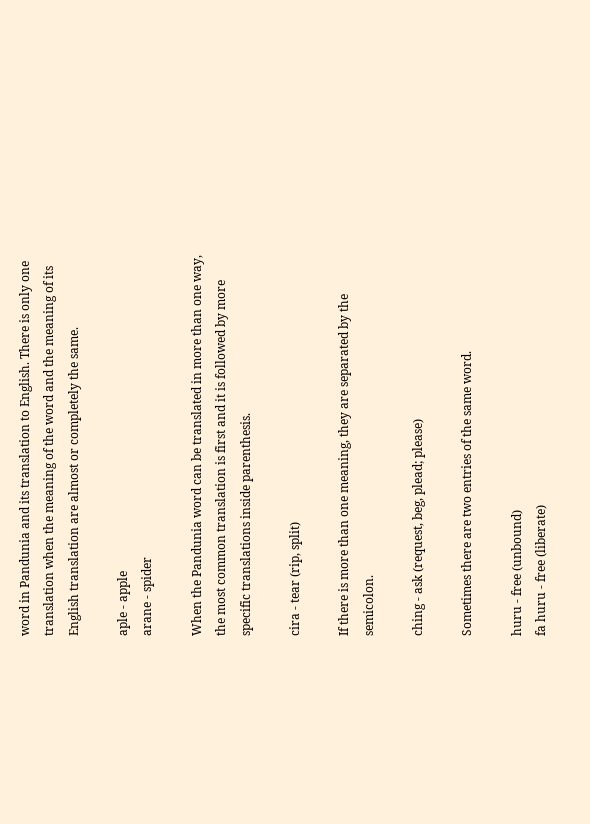word in Pandunia and its translation to English. There is only one translation when the meaning of the word and the meaning of its English translation are almost or completely the same.

aple - apple
arane - spider

When the Pandunia word can be translated in more than one way, the most common translation is first and it is followed by more specific translations inside parenthesis.

cira - tear (rip, split)

If there is more than one meaning, they are separated by the semicolon.

ching - ask (request, beg, plead; please)

Sometimes there are two entries of the same word.

huru - free (unbound)
fa huru - free (liberate)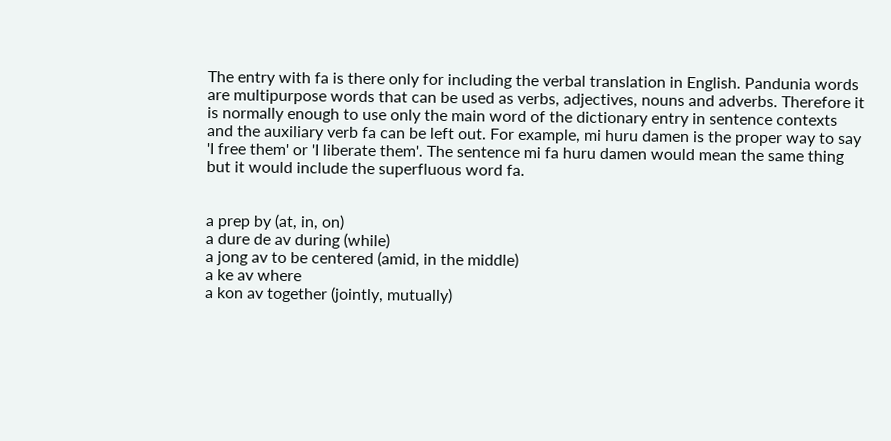The entry with fa is there only for including the verbal translation in English. Pandunia words are multipurpose words that can be used as verbs, adjectives, nouns and adverbs. Therefore it is normally enough to use only the main word of the dictionary entry in sentence contexts and the auxiliary verb fa can be left out. For example, mi huru damen is the proper way to say 'I free them' or 'I liberate them'. The sentence mi fa huru damen would mean the same thing but it would include the superfluous word fa.


a prep by (at, in, on)
a dure de av during (while)
a jong av to be centered (amid, in the middle)
a ke av where
a kon av together (jointly, mutually)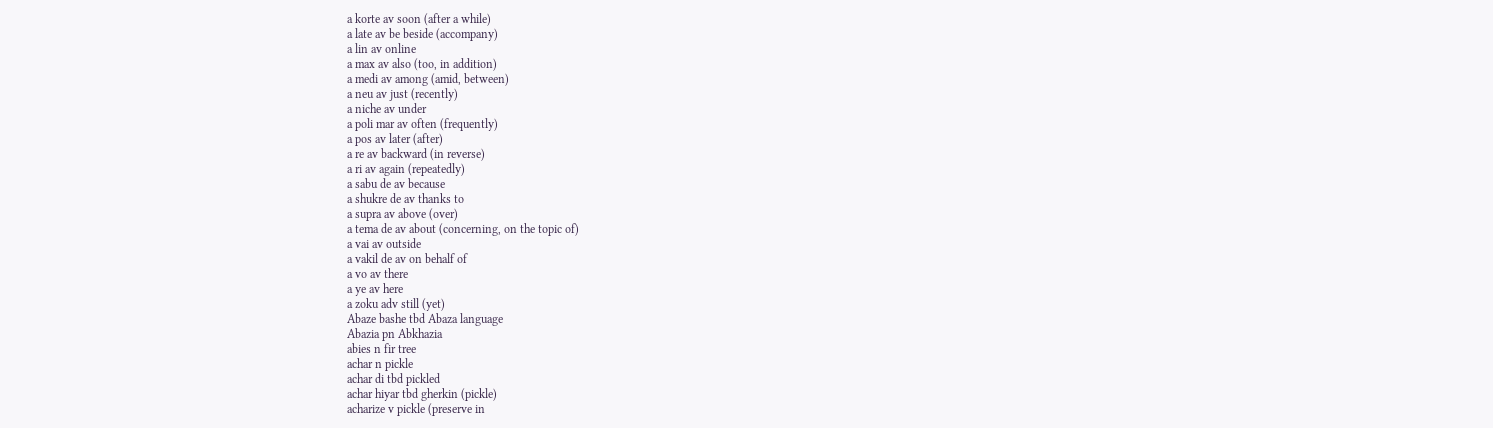a korte av soon (after a while)
a late av be beside (accompany)
a lin av online
a max av also (too, in addition)
a medi av among (amid, between)
a neu av just (recently)
a niche av under
a poli mar av often (frequently)
a pos av later (after)
a re av backward (in reverse)
a ri av again (repeatedly)
a sabu de av because
a shukre de av thanks to
a supra av above (over)
a tema de av about (concerning, on the topic of)
a vai av outside
a vakil de av on behalf of
a vo av there
a ye av here
a zoku adv still (yet)
Abaze bashe tbd Abaza language
Abazia pn Abkhazia
abies n fir tree
achar n pickle
achar di tbd pickled
achar hiyar tbd gherkin (pickle)
acharize v pickle (preserve in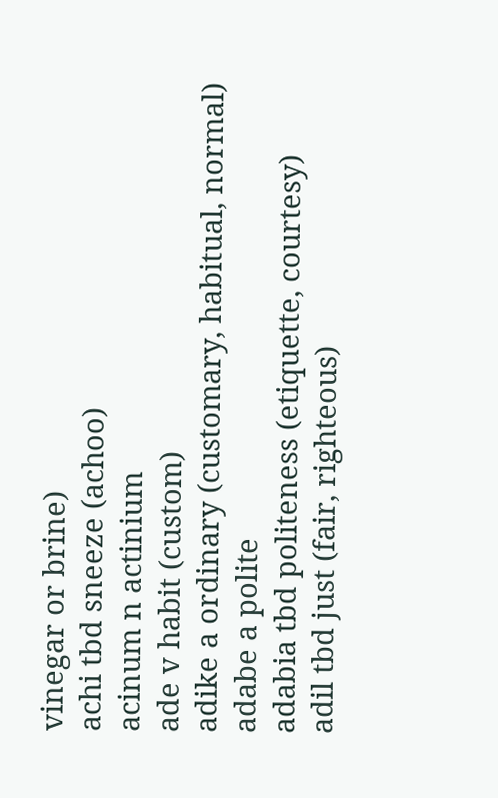vinegar or brine)
achi tbd sneeze (achoo)
acinum n actinium
ade v habit (custom)
adike a ordinary (customary, habitual, normal)
adabe a polite
adabia tbd politeness (etiquette, courtesy)
adil tbd just (fair, righteous)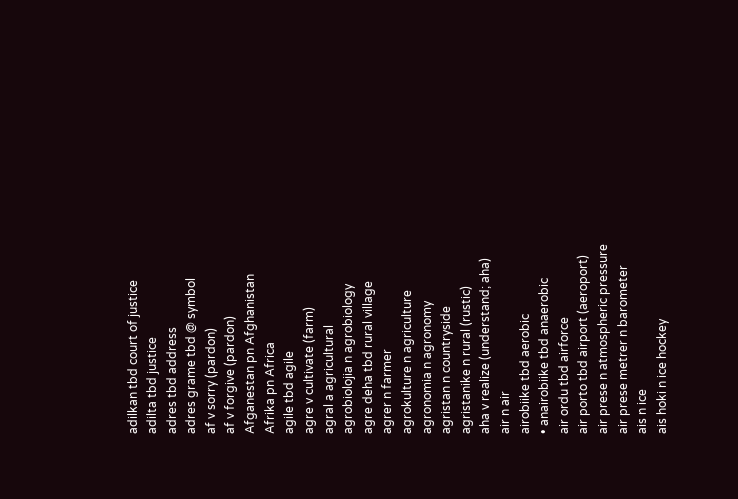adilkan tbd court of justice
adilta tbd justice
adres tbd address
adres grame tbd @ symbol
af v sorry (pardon)
af v forgive (pardon)
Afganestan pn Afghanistan
Afrika pn Africa
agile tbd agile
agre v cultivate (farm)
agral a agricultural
agrobiolojia n agrobiology
agre deha tbd rural village
agrer n farmer
agrokulture n agriculture
agronomia n agronomy
agristan n countryside
agristanike n rural (rustic)
aha v realize (understand; aha)
air n air
airobiike tbd aerobic
• anairobiike tbd anaerobic
air ordu tbd airforce
air porto tbd airport (aeroport)
air prese n atmospheric pressure
air prese metrer n barometer
ais n ice
ais hoki n ice hockey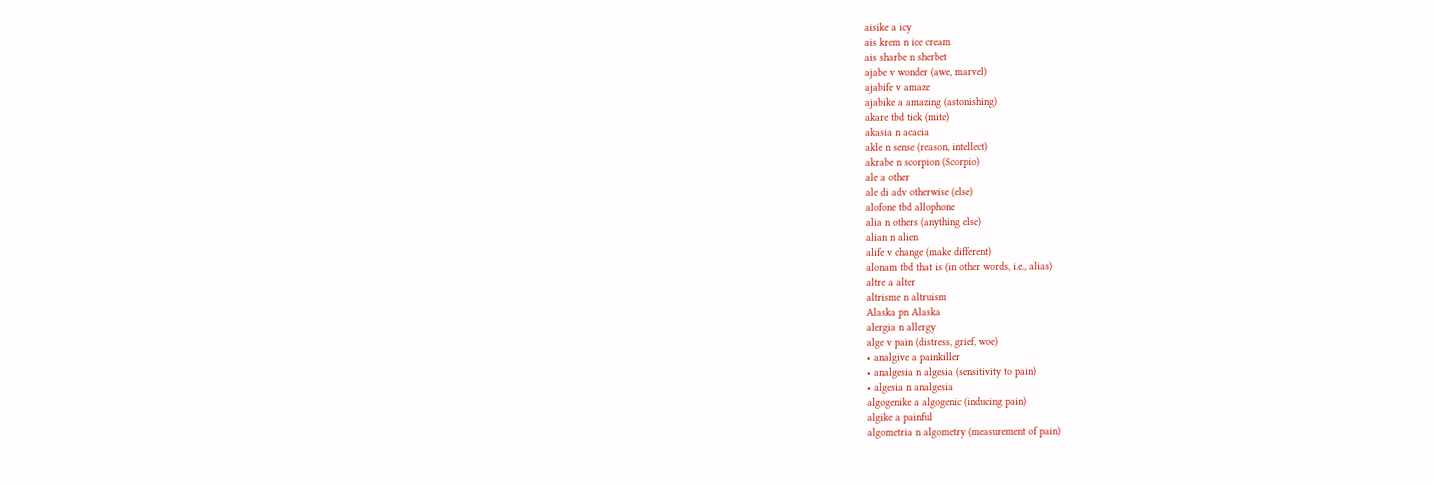aisike a icy
ais krem n ice cream
ais sharbe n sherbet
ajabe v wonder (awe, marvel)
ajabife v amaze
ajabike a amazing (astonishing)
akare tbd tick (mite)
akasia n acacia
akle n sense (reason, intellect)
akrabe n scorpion (Scorpio)
ale a other
ale di adv otherwise (else)
alofone tbd allophone
alia n others (anything else)
alian n alien
alife v change (make different)
alonam tbd that is (in other words, i.e., alias)
altre a alter
altrisme n altruism
Alaska pn Alaska
alergia n allergy
alge v pain (distress, grief, woe)
• analgive a painkiller
• analgesia n algesia (sensitivity to pain)
• algesia n analgesia
algogenike a algogenic (inducing pain)
algike a painful
algometria n algometry (measurement of pain)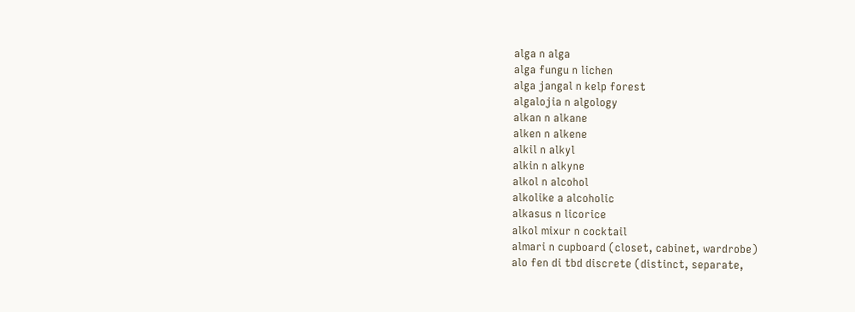alga n alga
alga fungu n lichen
alga jangal n kelp forest
algalojia n algology
alkan n alkane
alken n alkene
alkil n alkyl
alkin n alkyne
alkol n alcohol
alkolike a alcoholic
alkasus n licorice
alkol mixur n cocktail
almari n cupboard (closet, cabinet, wardrobe)
alo fen di tbd discrete (distinct, separate,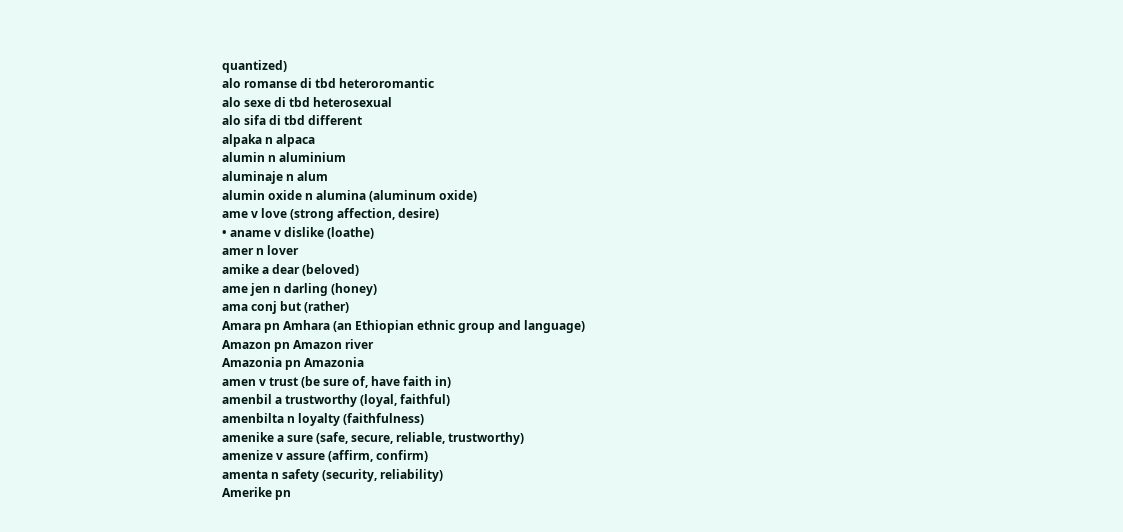quantized)
alo romanse di tbd heteroromantic
alo sexe di tbd heterosexual
alo sifa di tbd different
alpaka n alpaca
alumin n aluminium
aluminaje n alum
alumin oxide n alumina (aluminum oxide)
ame v love (strong affection, desire)
• aname v dislike (loathe)
amer n lover
amike a dear (beloved)
ame jen n darling (honey)
ama conj but (rather)
Amara pn Amhara (an Ethiopian ethnic group and language)
Amazon pn Amazon river
Amazonia pn Amazonia
amen v trust (be sure of, have faith in)
amenbil a trustworthy (loyal, faithful)
amenbilta n loyalty (faithfulness)
amenike a sure (safe, secure, reliable, trustworthy)
amenize v assure (affirm, confirm)
amenta n safety (security, reliability)
Amerike pn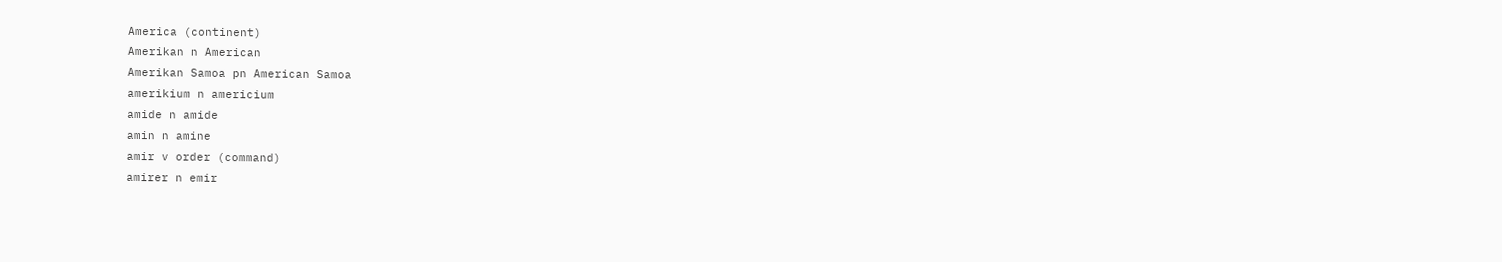America (continent)
Amerikan n American
Amerikan Samoa pn American Samoa
amerikium n americium
amide n amide
amin n amine
amir v order (command)
amirer n emir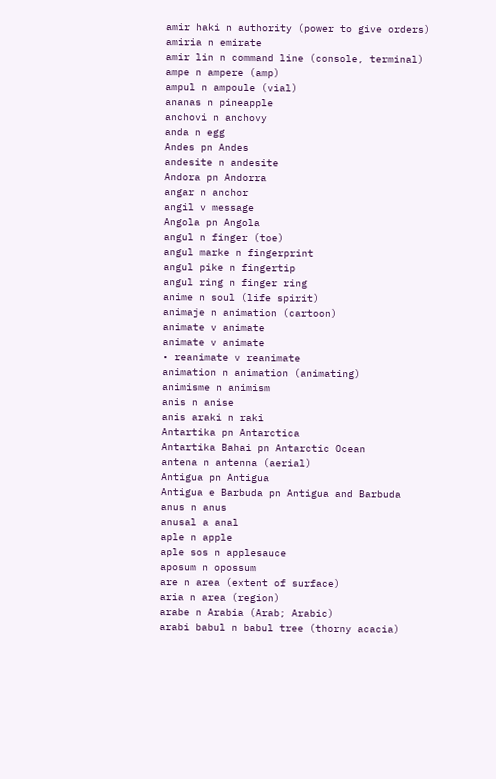amir haki n authority (power to give orders)
amiria n emirate
amir lin n command line (console, terminal)
ampe n ampere (amp)
ampul n ampoule (vial)
ananas n pineapple
anchovi n anchovy
anda n egg
Andes pn Andes
andesite n andesite
Andora pn Andorra
angar n anchor
angil v message
Angola pn Angola
angul n finger (toe)
angul marke n fingerprint
angul pike n fingertip
angul ring n finger ring
anime n soul (life spirit)
animaje n animation (cartoon)
animate v animate
animate v animate
• reanimate v reanimate
animation n animation (animating)
animisme n animism
anis n anise
anis araki n raki
Antartika pn Antarctica
Antartika Bahai pn Antarctic Ocean
antena n antenna (aerial)
Antigua pn Antigua
Antigua e Barbuda pn Antigua and Barbuda
anus n anus
anusal a anal
aple n apple
aple sos n applesauce
aposum n opossum
are n area (extent of surface)
aria n area (region)
arabe n Arabia (Arab; Arabic)
arabi babul n babul tree (thorny acacia)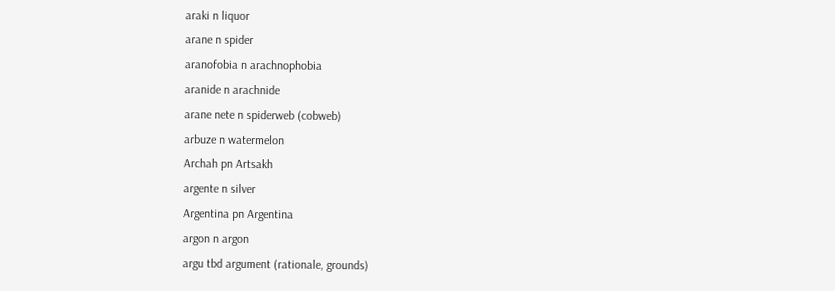araki n liquor
arane n spider
aranofobia n arachnophobia
aranide n arachnide
arane nete n spiderweb (cobweb)
arbuze n watermelon
Archah pn Artsakh
argente n silver
Argentina pn Argentina
argon n argon
argu tbd argument (rationale, grounds)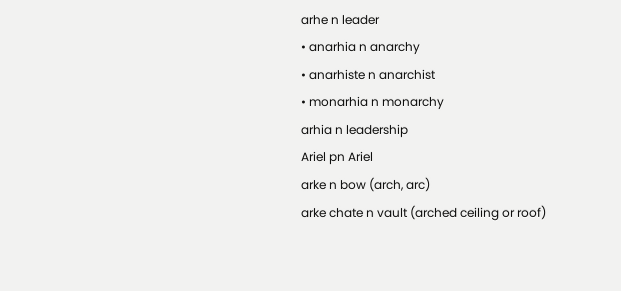arhe n leader
• anarhia n anarchy
• anarhiste n anarchist
• monarhia n monarchy
arhia n leadership
Ariel pn Ariel
arke n bow (arch, arc)
arke chate n vault (arched ceiling or roof)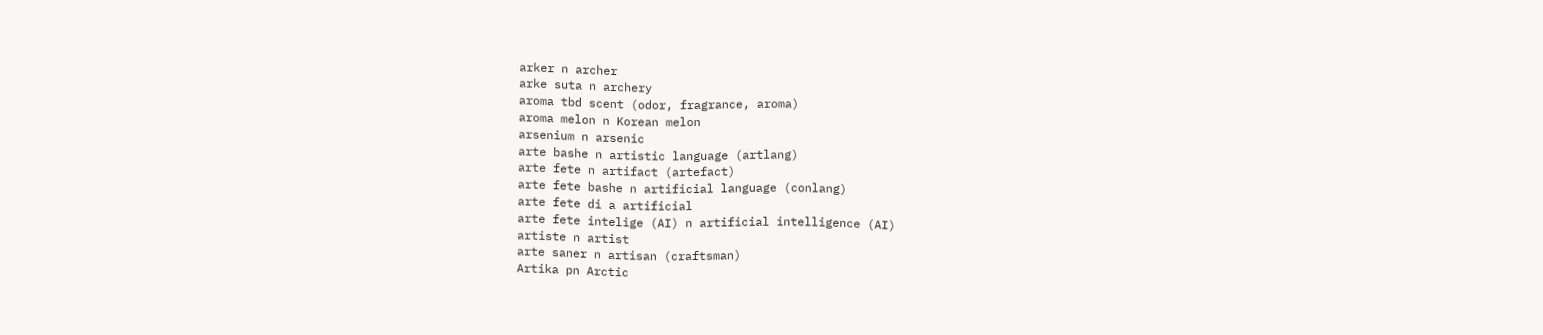arker n archer
arke suta n archery
aroma tbd scent (odor, fragrance, aroma)
aroma melon n Korean melon
arsenium n arsenic
arte bashe n artistic language (artlang)
arte fete n artifact (artefact)
arte fete bashe n artificial language (conlang)
arte fete di a artificial
arte fete intelige (AI) n artificial intelligence (AI)
artiste n artist
arte saner n artisan (craftsman)
Artika pn Arctic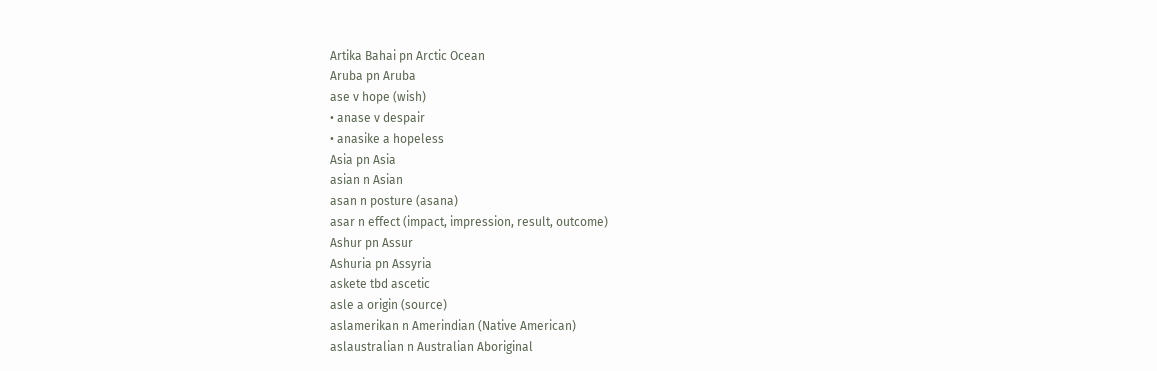Artika Bahai pn Arctic Ocean
Aruba pn Aruba
ase v hope (wish)
• anase v despair
• anasike a hopeless
Asia pn Asia
asian n Asian
asan n posture (asana)
asar n effect (impact, impression, result, outcome)
Ashur pn Assur
Ashuria pn Assyria
askete tbd ascetic
asle a origin (source)
aslamerikan n Amerindian (Native American)
aslaustralian n Australian Aboriginal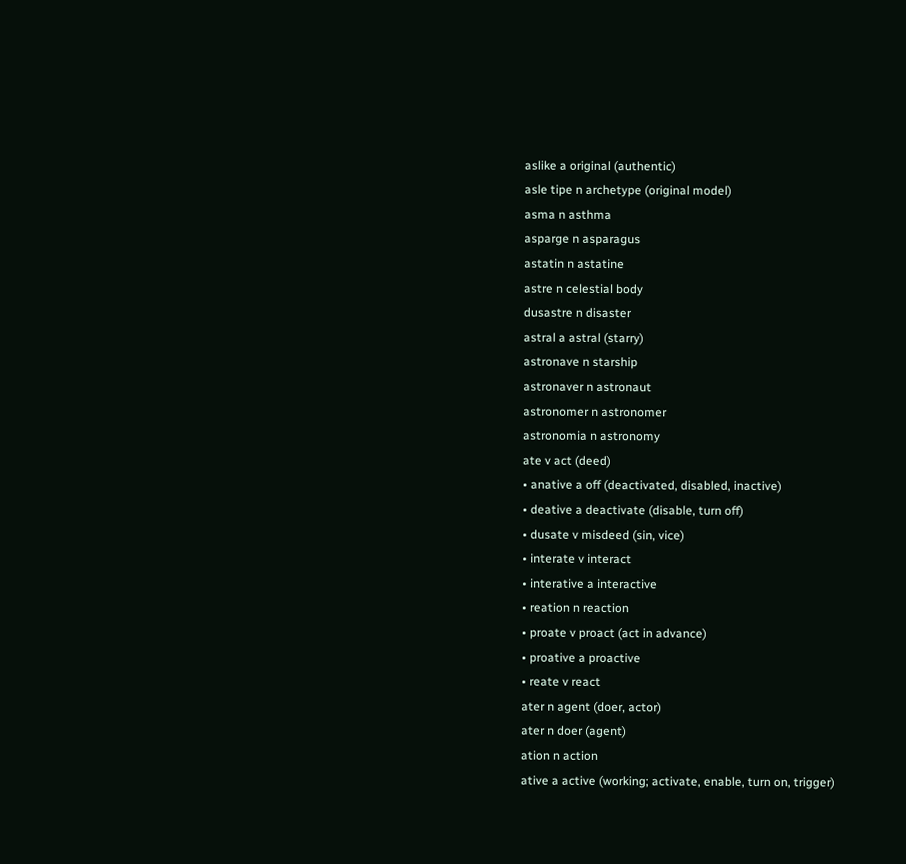aslike a original (authentic)
asle tipe n archetype (original model)
asma n asthma
asparge n asparagus
astatin n astatine
astre n celestial body
dusastre n disaster
astral a astral (starry)
astronave n starship
astronaver n astronaut
astronomer n astronomer
astronomia n astronomy
ate v act (deed)
• anative a off (deactivated, disabled, inactive)
• deative a deactivate (disable, turn off)
• dusate v misdeed (sin, vice)
• interate v interact
• interative a interactive
• reation n reaction
• proate v proact (act in advance)
• proative a proactive
• reate v react
ater n agent (doer, actor)
ater n doer (agent)
ation n action
ative a active (working; activate, enable, turn on, trigger)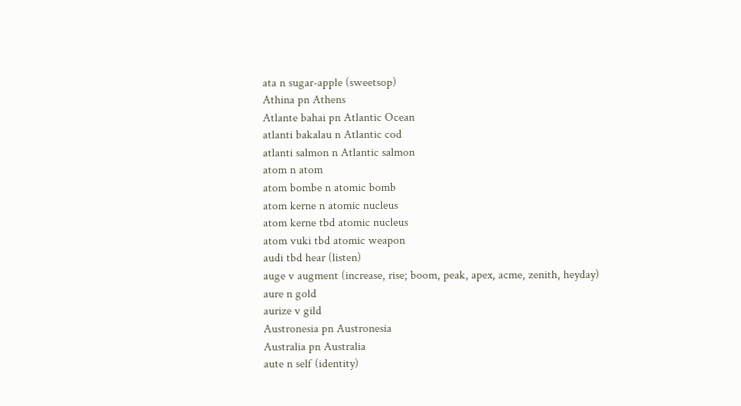ata n sugar-apple (sweetsop)
Athina pn Athens
Atlante bahai pn Atlantic Ocean
atlanti bakalau n Atlantic cod
atlanti salmon n Atlantic salmon
atom n atom
atom bombe n atomic bomb
atom kerne n atomic nucleus
atom kerne tbd atomic nucleus
atom vuki tbd atomic weapon
audi tbd hear (listen)
auge v augment (increase, rise; boom, peak, apex, acme, zenith, heyday)
aure n gold
aurize v gild
Austronesia pn Austronesia
Australia pn Australia
aute n self (identity)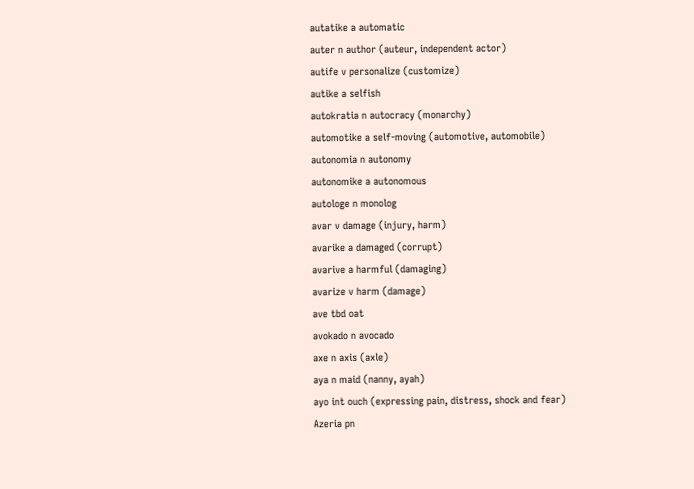autatike a automatic
auter n author (auteur, independent actor)
autife v personalize (customize)
autike a selfish
autokratia n autocracy (monarchy)
automotike a self-moving (automotive, automobile)
autonomia n autonomy
autonomike a autonomous
autologe n monolog
avar v damage (injury, harm)
avarike a damaged (corrupt)
avarive a harmful (damaging)
avarize v harm (damage)
ave tbd oat
avokado n avocado
axe n axis (axle)
aya n maid (nanny, ayah)
ayo int ouch (expressing pain, distress, shock and fear)
Azeria pn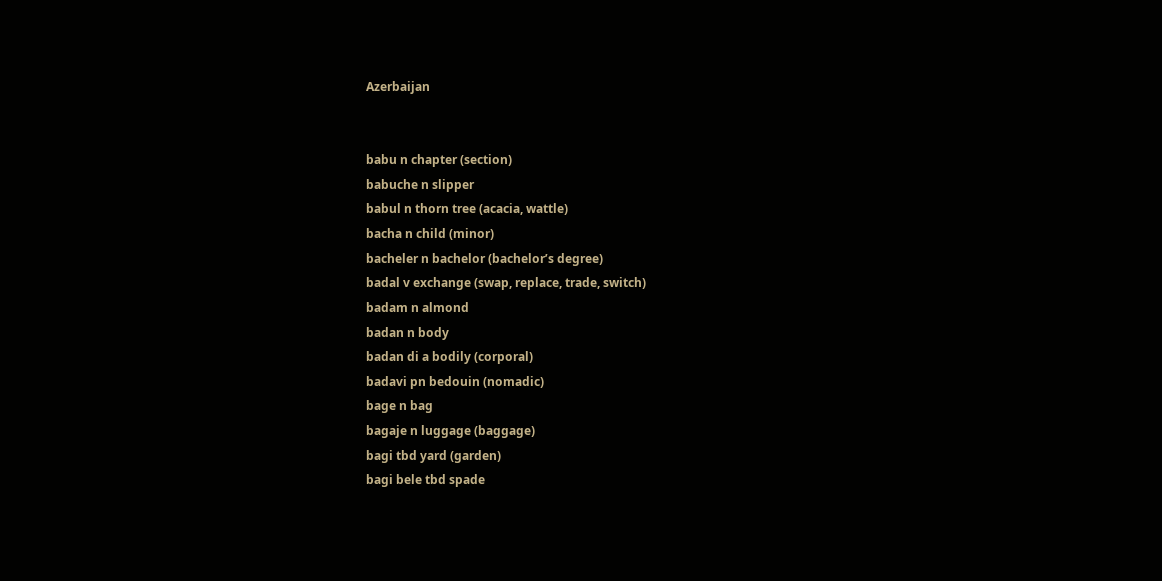Azerbaijan


babu n chapter (section)
babuche n slipper
babul n thorn tree (acacia, wattle)
bacha n child (minor)
bacheler n bachelor (bachelor’s degree)
badal v exchange (swap, replace, trade, switch)
badam n almond
badan n body
badan di a bodily (corporal)
badavi pn bedouin (nomadic)
bage n bag
bagaje n luggage (baggage)
bagi tbd yard (garden)
bagi bele tbd spade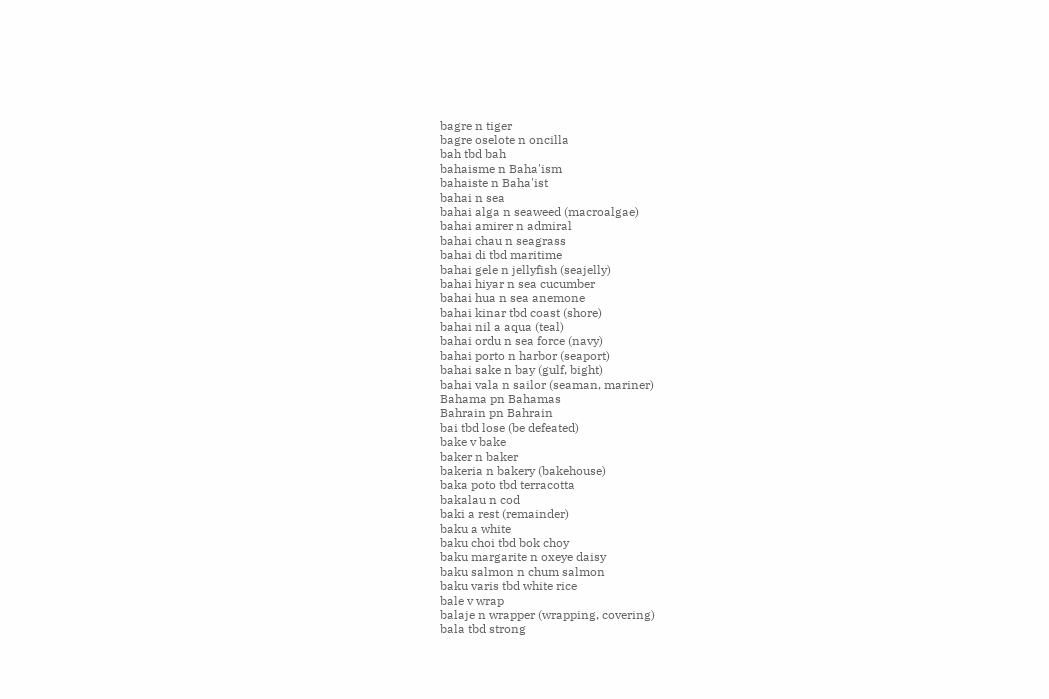bagre n tiger
bagre oselote n oncilla
bah tbd bah
bahaisme n Baha'ism
bahaiste n Baha'ist
bahai n sea
bahai alga n seaweed (macroalgae)
bahai amirer n admiral
bahai chau n seagrass
bahai di tbd maritime
bahai gele n jellyfish (seajelly)
bahai hiyar n sea cucumber
bahai hua n sea anemone
bahai kinar tbd coast (shore)
bahai nil a aqua (teal)
bahai ordu n sea force (navy)
bahai porto n harbor (seaport)
bahai sake n bay (gulf, bight)
bahai vala n sailor (seaman, mariner)
Bahama pn Bahamas
Bahrain pn Bahrain
bai tbd lose (be defeated)
bake v bake
baker n baker
bakeria n bakery (bakehouse)
baka poto tbd terracotta
bakalau n cod
baki a rest (remainder)
baku a white
baku choi tbd bok choy
baku margarite n oxeye daisy
baku salmon n chum salmon
baku varis tbd white rice
bale v wrap
balaje n wrapper (wrapping, covering)
bala tbd strong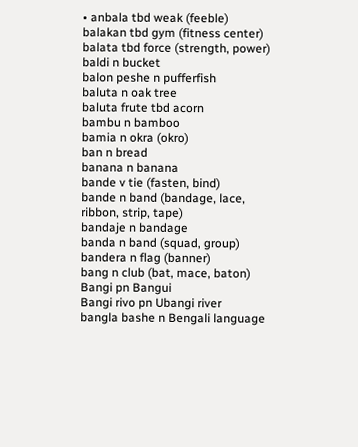• anbala tbd weak (feeble)
balakan tbd gym (fitness center)
balata tbd force (strength, power)
baldi n bucket
balon peshe n pufferfish
baluta n oak tree
baluta frute tbd acorn
bambu n bamboo
bamia n okra (okro)
ban n bread
banana n banana
bande v tie (fasten, bind)
bande n band (bandage, lace, ribbon, strip, tape)
bandaje n bandage
banda n band (squad, group)
bandera n flag (banner)
bang n club (bat, mace, baton)
Bangi pn Bangui
Bangi rivo pn Ubangi river
bangla bashe n Bengali language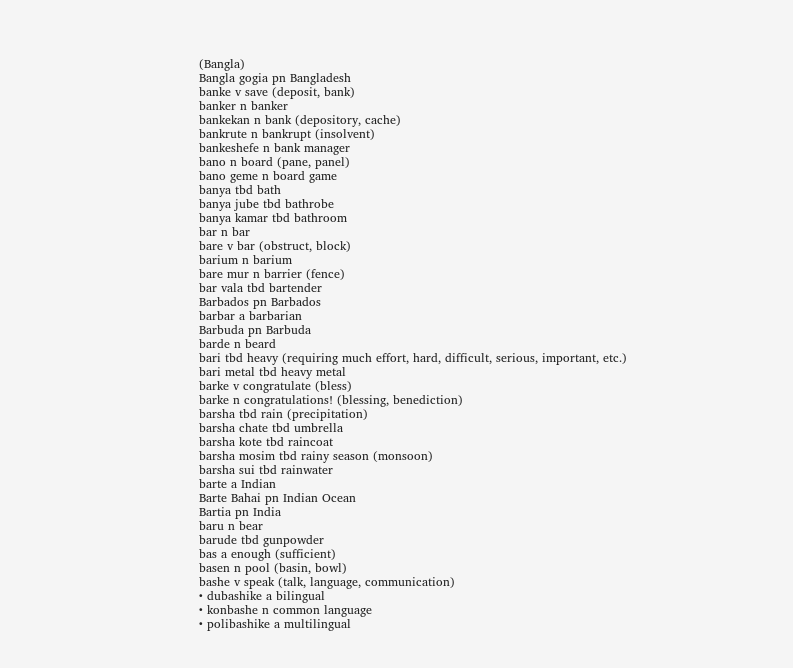(Bangla)
Bangla gogia pn Bangladesh
banke v save (deposit, bank)
banker n banker
bankekan n bank (depository, cache)
bankrute n bankrupt (insolvent)
bankeshefe n bank manager
bano n board (pane, panel)
bano geme n board game
banya tbd bath
banya jube tbd bathrobe
banya kamar tbd bathroom
bar n bar
bare v bar (obstruct, block)
barium n barium
bare mur n barrier (fence)
bar vala tbd bartender
Barbados pn Barbados
barbar a barbarian
Barbuda pn Barbuda
barde n beard
bari tbd heavy (requiring much effort, hard, difficult, serious, important, etc.)
bari metal tbd heavy metal
barke v congratulate (bless)
barke n congratulations! (blessing, benediction)
barsha tbd rain (precipitation)
barsha chate tbd umbrella
barsha kote tbd raincoat
barsha mosim tbd rainy season (monsoon)
barsha sui tbd rainwater
barte a Indian
Barte Bahai pn Indian Ocean
Bartia pn India
baru n bear
barude tbd gunpowder
bas a enough (sufficient)
basen n pool (basin, bowl)
bashe v speak (talk, language, communication)
• dubashike a bilingual
• konbashe n common language
• polibashike a multilingual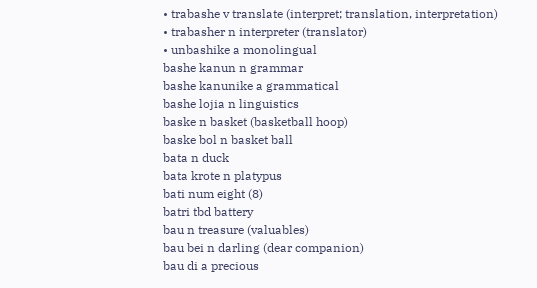• trabashe v translate (interpret; translation, interpretation)
• trabasher n interpreter (translator)
• unbashike a monolingual
bashe kanun n grammar
bashe kanunike a grammatical
bashe lojia n linguistics
baske n basket (basketball hoop)
baske bol n basket ball
bata n duck
bata krote n platypus
bati num eight (8)
batri tbd battery
bau n treasure (valuables)
bau bei n darling (dear companion)
bau di a precious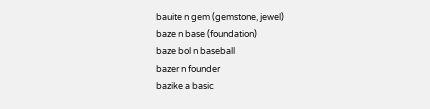bauite n gem (gemstone, jewel)
baze n base (foundation)
baze bol n baseball
bazer n founder
bazike a basic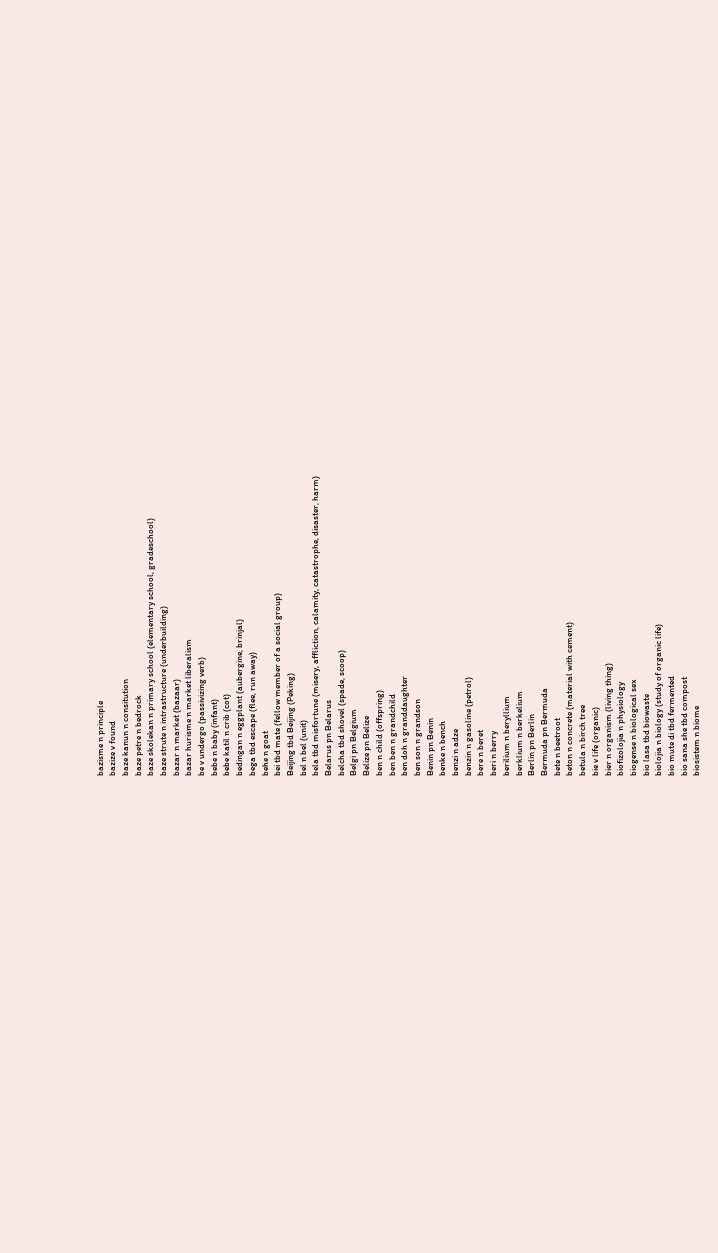bazisme n principle
bazize v found
baze kanun n consitution
baze petre n bedrock
baze skolekan n primary school (elementary school, gradeschool)
baze strute n intrastructure (underbuilding)
bazar n market (bazaar)
bazar hurisme n market liberalism
be v undergo (passivizing verb)
bebe n baby (infant)
bebe katil n crib (cot)
bedingan n eggplant (aubergine, brinjal)
bega tbd escape (flee, run away)
behe n goat
bei tbd mate (fellow member of a social group)
Beijing tbd Beijing (Peking)
bel n bel (unit)
bela tbd misfortune (misery, affliction, calamity, catastrophe, disaster, harm)
Belarus pn Belarus
belcha tbd shovel (spade, scoop)
Belgi pn Belgium
Belize pn Belize
ben n child (offspring)
ben ben n grandchild
ben doh n granddaughter
ben son n grandson
Benin pn Benin
benke n bench
benzi n adze
benzin n gasoline (petrol)
bere n beret
beri n berry
berilium n beryllium
berklium n berkelium
Berlin pn Berlin
Bermuda pn Bermuda
bete n beetroot
beton n concrete (material with cement)
betula n birch tree
bie v life (organic)
bier n organism (living thing)
biofizolojia n physiology
biogense n biological sex
bio lasa tbd biowaste
biolojia n biology (study of organic life)
bio mute di tbd fermented
bio sana she tbd compost
biosistem n biome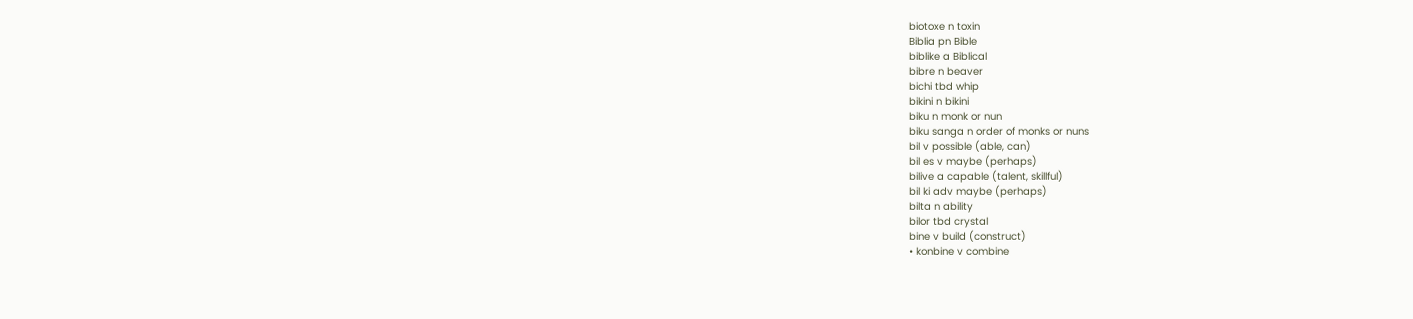biotoxe n toxin
Biblia pn Bible
biblike a Biblical
bibre n beaver
bichi tbd whip
bikini n bikini
biku n monk or nun
biku sanga n order of monks or nuns
bil v possible (able, can)
bil es v maybe (perhaps)
bilive a capable (talent, skillful)
bil ki adv maybe (perhaps)
bilta n ability
bilor tbd crystal
bine v build (construct)
• konbine v combine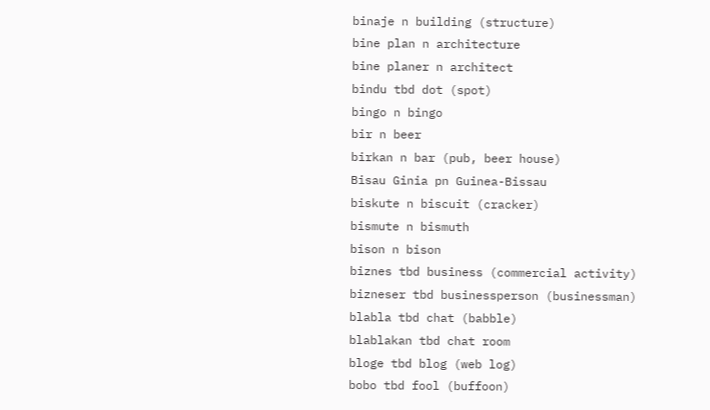binaje n building (structure)
bine plan n architecture
bine planer n architect
bindu tbd dot (spot)
bingo n bingo
bir n beer
birkan n bar (pub, beer house)
Bisau Ginia pn Guinea-Bissau
biskute n biscuit (cracker)
bismute n bismuth
bison n bison
biznes tbd business (commercial activity)
bizneser tbd businessperson (businessman)
blabla tbd chat (babble)
blablakan tbd chat room
bloge tbd blog (web log)
bobo tbd fool (buffoon)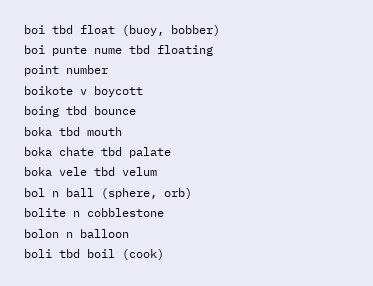boi tbd float (buoy, bobber)
boi punte nume tbd floating point number
boikote v boycott
boing tbd bounce
boka tbd mouth
boka chate tbd palate
boka vele tbd velum
bol n ball (sphere, orb)
bolite n cobblestone
bolon n balloon
boli tbd boil (cook)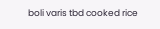boli varis tbd cooked rice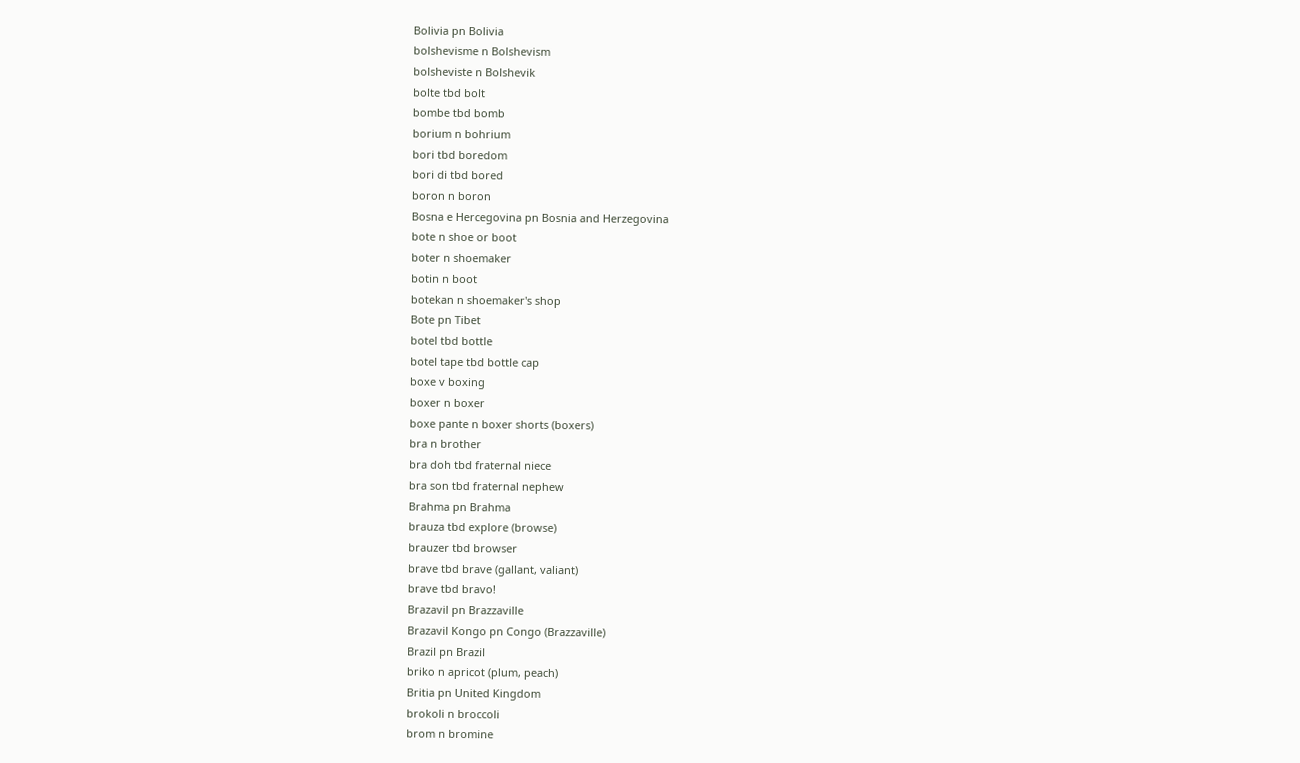Bolivia pn Bolivia
bolshevisme n Bolshevism
bolsheviste n Bolshevik
bolte tbd bolt
bombe tbd bomb
borium n bohrium
bori tbd boredom
bori di tbd bored
boron n boron
Bosna e Hercegovina pn Bosnia and Herzegovina
bote n shoe or boot
boter n shoemaker
botin n boot
botekan n shoemaker's shop
Bote pn Tibet
botel tbd bottle
botel tape tbd bottle cap
boxe v boxing
boxer n boxer
boxe pante n boxer shorts (boxers)
bra n brother
bra doh tbd fraternal niece
bra son tbd fraternal nephew
Brahma pn Brahma
brauza tbd explore (browse)
brauzer tbd browser
brave tbd brave (gallant, valiant)
brave tbd bravo!
Brazavil pn Brazzaville
Brazavil Kongo pn Congo (Brazzaville)
Brazil pn Brazil
briko n apricot (plum, peach)
Britia pn United Kingdom
brokoli n broccoli
brom n bromine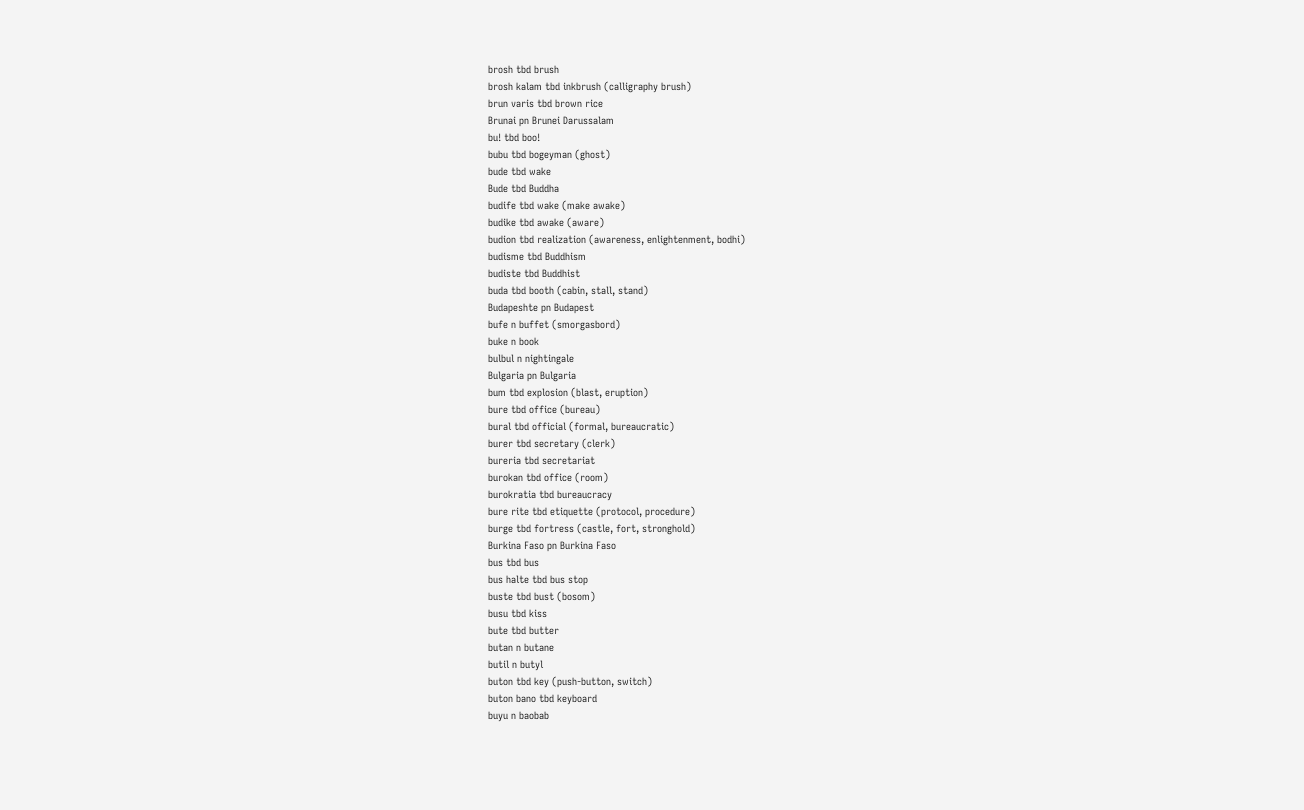brosh tbd brush
brosh kalam tbd inkbrush (calligraphy brush)
brun varis tbd brown rice
Brunai pn Brunei Darussalam
bu! tbd boo!
bubu tbd bogeyman (ghost)
bude tbd wake
Bude tbd Buddha
budife tbd wake (make awake)
budike tbd awake (aware)
budion tbd realization (awareness, enlightenment, bodhi)
budisme tbd Buddhism
budiste tbd Buddhist
buda tbd booth (cabin, stall, stand)
Budapeshte pn Budapest
bufe n buffet (smorgasbord)
buke n book
bulbul n nightingale
Bulgaria pn Bulgaria
bum tbd explosion (blast, eruption)
bure tbd office (bureau)
bural tbd official (formal, bureaucratic)
burer tbd secretary (clerk)
bureria tbd secretariat
burokan tbd office (room)
burokratia tbd bureaucracy
bure rite tbd etiquette (protocol, procedure)
burge tbd fortress (castle, fort, stronghold)
Burkina Faso pn Burkina Faso
bus tbd bus
bus halte tbd bus stop
buste tbd bust (bosom)
busu tbd kiss
bute tbd butter
butan n butane
butil n butyl
buton tbd key (push-button, switch)
buton bano tbd keyboard
buyu n baobab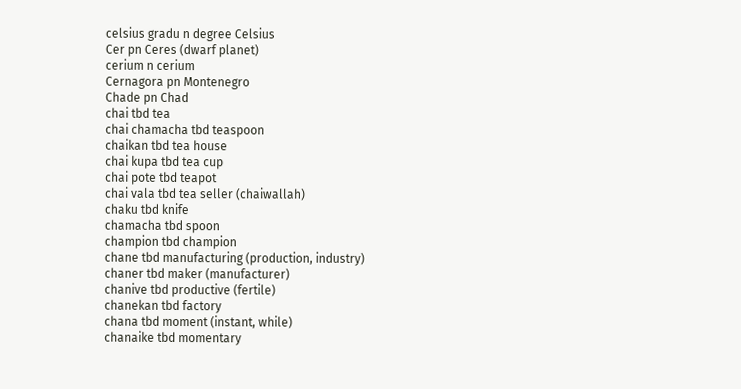celsius gradu n degree Celsius
Cer pn Ceres (dwarf planet)
cerium n cerium
Cernagora pn Montenegro
Chade pn Chad
chai tbd tea
chai chamacha tbd teaspoon
chaikan tbd tea house
chai kupa tbd tea cup
chai pote tbd teapot
chai vala tbd tea seller (chaiwallah)
chaku tbd knife
chamacha tbd spoon
champion tbd champion
chane tbd manufacturing (production, industry)
chaner tbd maker (manufacturer)
chanive tbd productive (fertile)
chanekan tbd factory
chana tbd moment (instant, while)
chanaike tbd momentary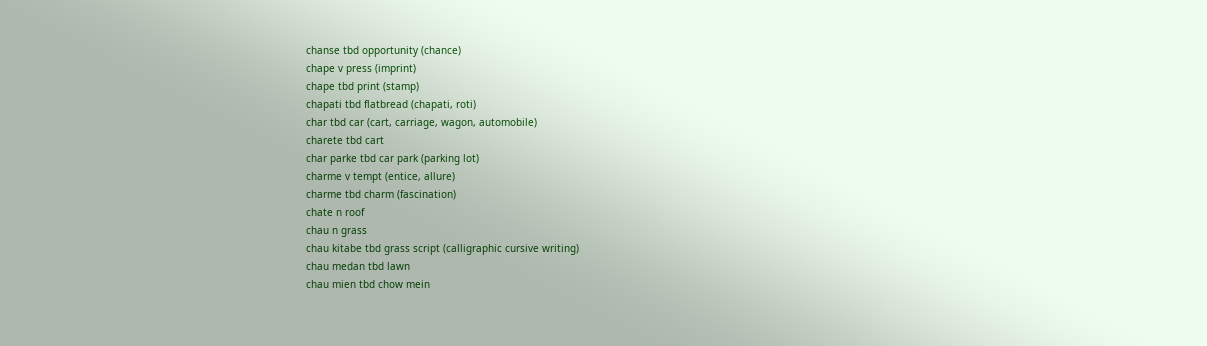chanse tbd opportunity (chance)
chape v press (imprint)
chape tbd print (stamp)
chapati tbd flatbread (chapati, roti)
char tbd car (cart, carriage, wagon, automobile)
charete tbd cart
char parke tbd car park (parking lot)
charme v tempt (entice, allure)
charme tbd charm (fascination)
chate n roof
chau n grass
chau kitabe tbd grass script (calligraphic cursive writing)
chau medan tbd lawn
chau mien tbd chow mein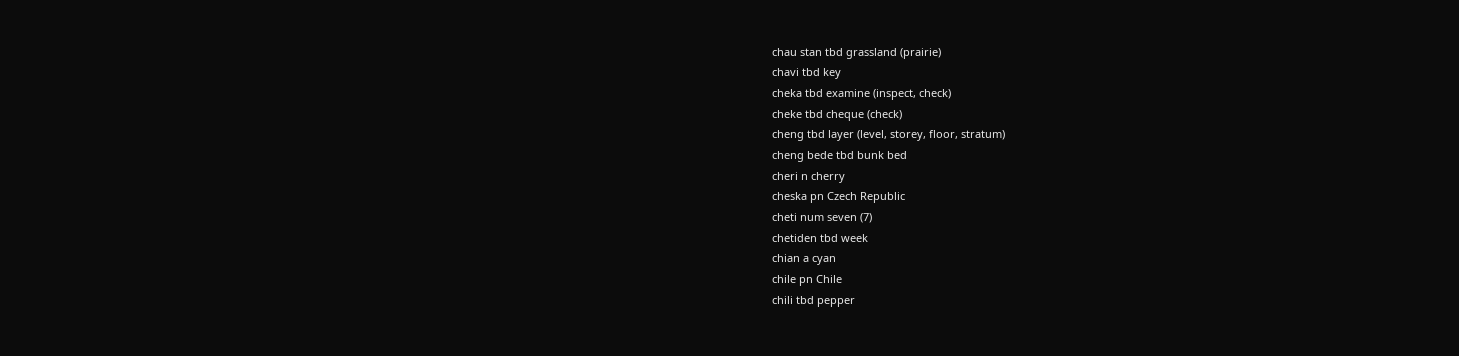chau stan tbd grassland (prairie)
chavi tbd key
cheka tbd examine (inspect, check)
cheke tbd cheque (check)
cheng tbd layer (level, storey, floor, stratum)
cheng bede tbd bunk bed
cheri n cherry
cheska pn Czech Republic
cheti num seven (7)
chetiden tbd week
chian a cyan
chile pn Chile
chili tbd pepper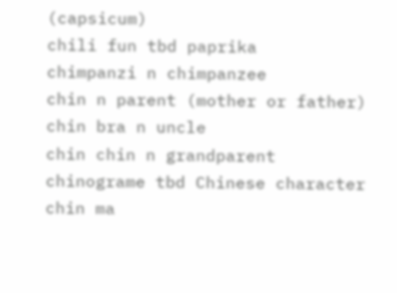(capsicum)
chili fun tbd paprika
chimpanzi n chimpanzee
chin n parent (mother or father)
chin bra n uncle
chin chin n grandparent
chinograme tbd Chinese character
chin ma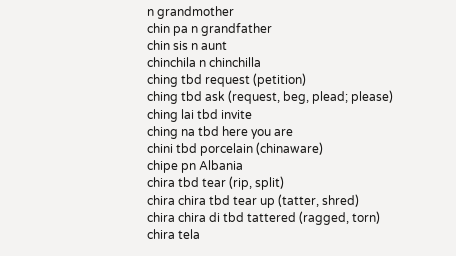n grandmother
chin pa n grandfather
chin sis n aunt
chinchila n chinchilla
ching tbd request (petition)
ching tbd ask (request, beg, plead; please)
ching lai tbd invite
ching na tbd here you are
chini tbd porcelain (chinaware)
chipe pn Albania
chira tbd tear (rip, split)
chira chira tbd tear up (tatter, shred)
chira chira di tbd tattered (ragged, torn)
chira tela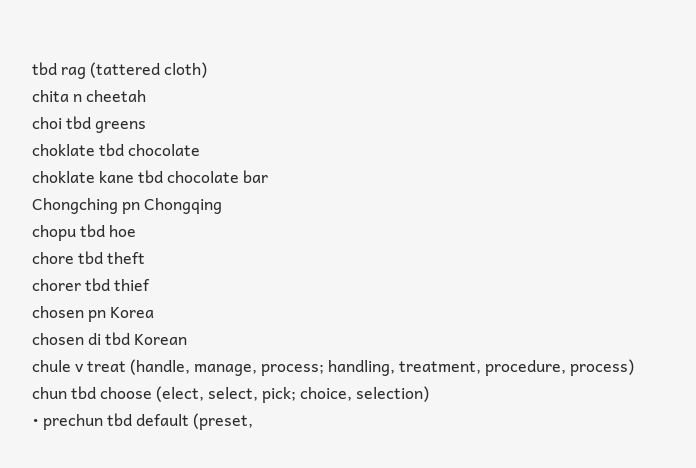tbd rag (tattered cloth)
chita n cheetah
choi tbd greens
choklate tbd chocolate
choklate kane tbd chocolate bar
Chongching pn Chongqing
chopu tbd hoe
chore tbd theft
chorer tbd thief
chosen pn Korea
chosen di tbd Korean
chule v treat (handle, manage, process; handling, treatment, procedure, process)
chun tbd choose (elect, select, pick; choice, selection)
• prechun tbd default (preset,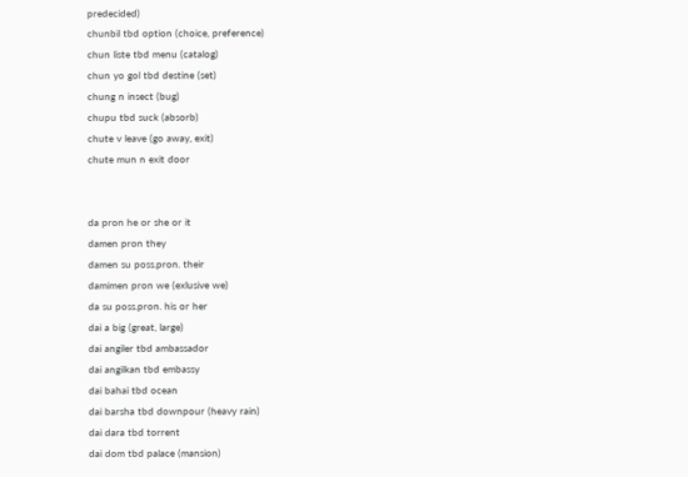predecided)
chunbil tbd option (choice, preference)
chun liste tbd menu (catalog)
chun yo gol tbd destine (set)
chung n insect (bug)
chupu tbd suck (absorb)
chute v leave (go away, exit)
chute mun n exit door


da pron he or she or it
damen pron they
damen su poss.pron. their
damimen pron we (exlusive we)
da su poss.pron. his or her
dai a big (great, large)
dai angiler tbd ambassador
dai angilkan tbd embassy
dai bahai tbd ocean
dai barsha tbd downpour (heavy rain)
dai dara tbd torrent
dai dom tbd palace (mansion)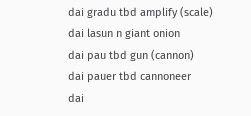dai gradu tbd amplify (scale)
dai lasun n giant onion
dai pau tbd gun (cannon)
dai pauer tbd cannoneer
dai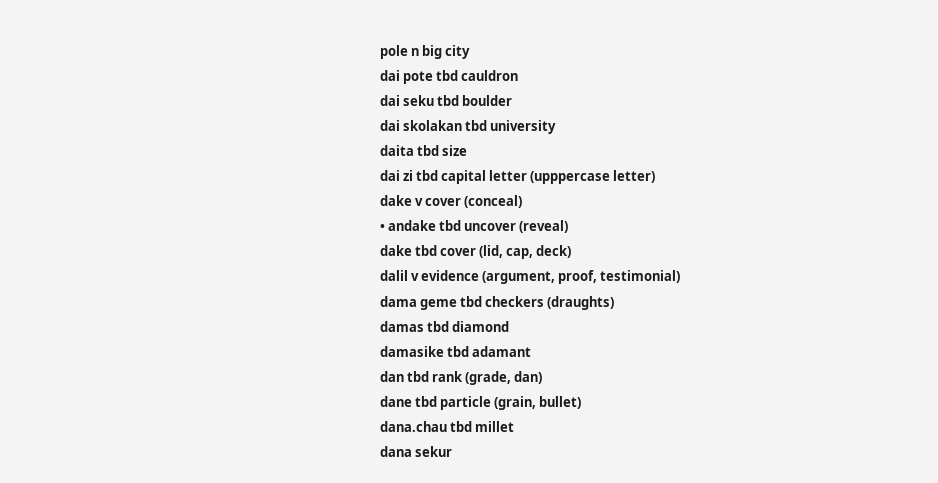pole n big city
dai pote tbd cauldron
dai seku tbd boulder
dai skolakan tbd university
daita tbd size
dai zi tbd capital letter (upppercase letter)
dake v cover (conceal)
• andake tbd uncover (reveal)
dake tbd cover (lid, cap, deck)
dalil v evidence (argument, proof, testimonial)
dama geme tbd checkers (draughts)
damas tbd diamond
damasike tbd adamant
dan tbd rank (grade, dan)
dane tbd particle (grain, bullet)
dana.chau tbd millet
dana sekur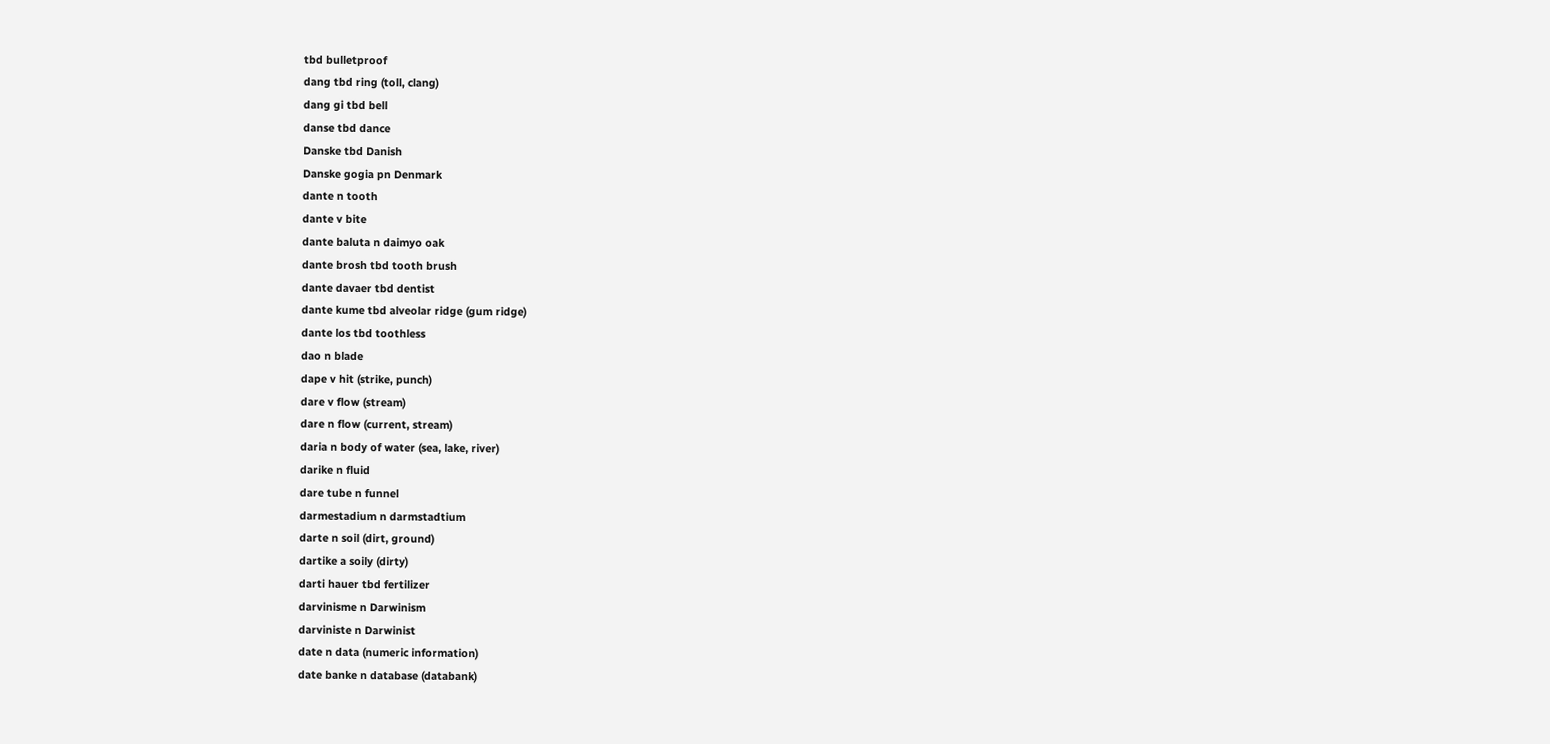tbd bulletproof
dang tbd ring (toll, clang)
dang gi tbd bell
danse tbd dance
Danske tbd Danish
Danske gogia pn Denmark
dante n tooth
dante v bite
dante baluta n daimyo oak
dante brosh tbd tooth brush
dante davaer tbd dentist
dante kume tbd alveolar ridge (gum ridge)
dante los tbd toothless
dao n blade
dape v hit (strike, punch)
dare v flow (stream)
dare n flow (current, stream)
daria n body of water (sea, lake, river)
darike n fluid
dare tube n funnel
darmestadium n darmstadtium
darte n soil (dirt, ground)
dartike a soily (dirty)
darti hauer tbd fertilizer
darvinisme n Darwinism
darviniste n Darwinist
date n data (numeric information)
date banke n database (databank)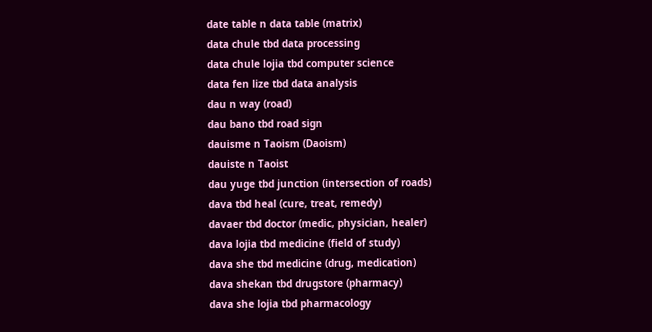date table n data table (matrix)
data chule tbd data processing
data chule lojia tbd computer science
data fen lize tbd data analysis
dau n way (road)
dau bano tbd road sign
dauisme n Taoism (Daoism)
dauiste n Taoist
dau yuge tbd junction (intersection of roads)
dava tbd heal (cure, treat, remedy)
davaer tbd doctor (medic, physician, healer)
dava lojia tbd medicine (field of study)
dava she tbd medicine (drug, medication)
dava shekan tbd drugstore (pharmacy)
dava she lojia tbd pharmacology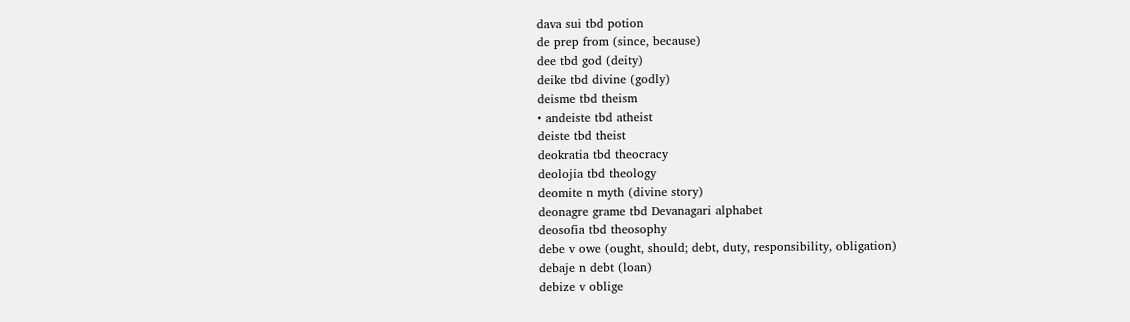dava sui tbd potion
de prep from (since, because)
dee tbd god (deity)
deike tbd divine (godly)
deisme tbd theism
• andeiste tbd atheist
deiste tbd theist
deokratia tbd theocracy
deolojia tbd theology
deomite n myth (divine story)
deonagre grame tbd Devanagari alphabet
deosofia tbd theosophy
debe v owe (ought, should; debt, duty, responsibility, obligation)
debaje n debt (loan)
debize v oblige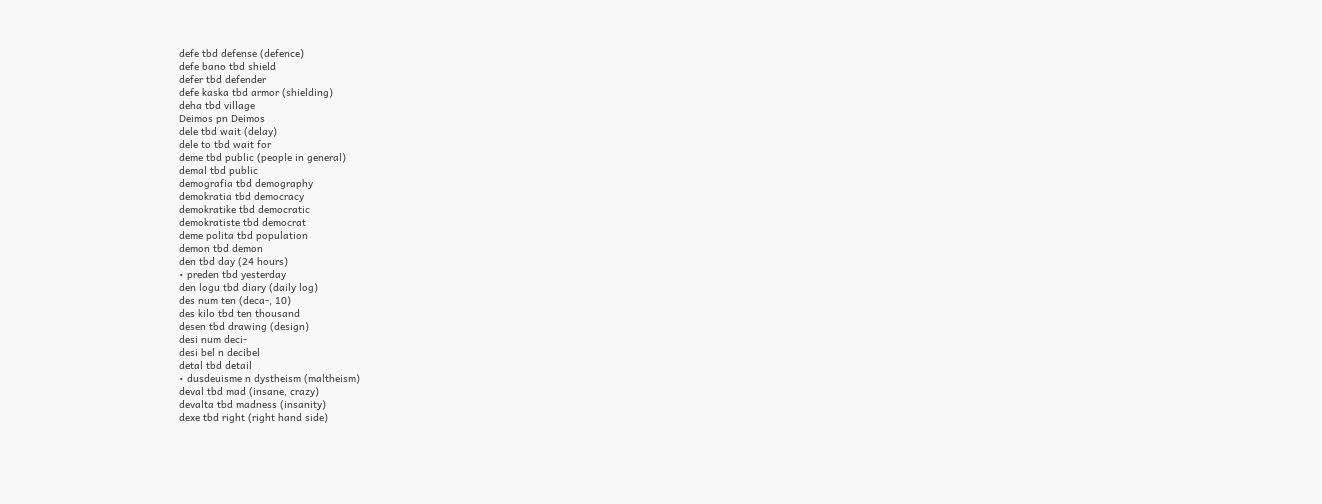defe tbd defense (defence)
defe bano tbd shield
defer tbd defender
defe kaska tbd armor (shielding)
deha tbd village
Deimos pn Deimos
dele tbd wait (delay)
dele to tbd wait for
deme tbd public (people in general)
demal tbd public
demografia tbd demography
demokratia tbd democracy
demokratike tbd democratic
demokratiste tbd democrat
deme polita tbd population
demon tbd demon
den tbd day (24 hours)
• preden tbd yesterday
den logu tbd diary (daily log)
des num ten (deca-, 10)
des kilo tbd ten thousand
desen tbd drawing (design)
desi num deci-
desi bel n decibel
detal tbd detail
• dusdeuisme n dystheism (maltheism)
deval tbd mad (insane, crazy)
devalta tbd madness (insanity)
dexe tbd right (right hand side)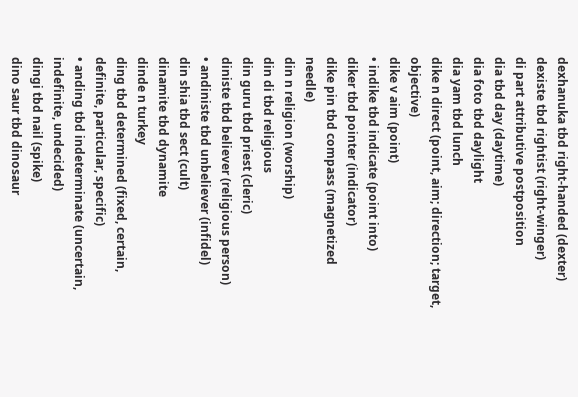dexhanuka tbd right-handed (dexter)
dexiste tbd rightist (right-winger)
di part attributive postposition
dia tbd day (daytime)
dia foto tbd daylight
dia yam tbd lunch
dike n direct (point, aim; direction; target, objective)
dike v aim (point)
• indike tbd indicate (point into)
diker tbd pointer (indicator)
dike pin tbd compass (magnetized needle)
din n religion (worship)
din di tbd religious
din guru tbd priest (cleric)
diniste tbd believer (religious person)
• andiniste tbd unbeliever (infidel)
din shia tbd sect (cult)
dinamite tbd dynamite
dinde n turkey
ding tbd determined (fixed, certain, definite, particular, specific)
• anding tbd indeterminate (uncertain, indefinite, undecided)
dingi tbd nail (spike)
dino saur tbd dinosaur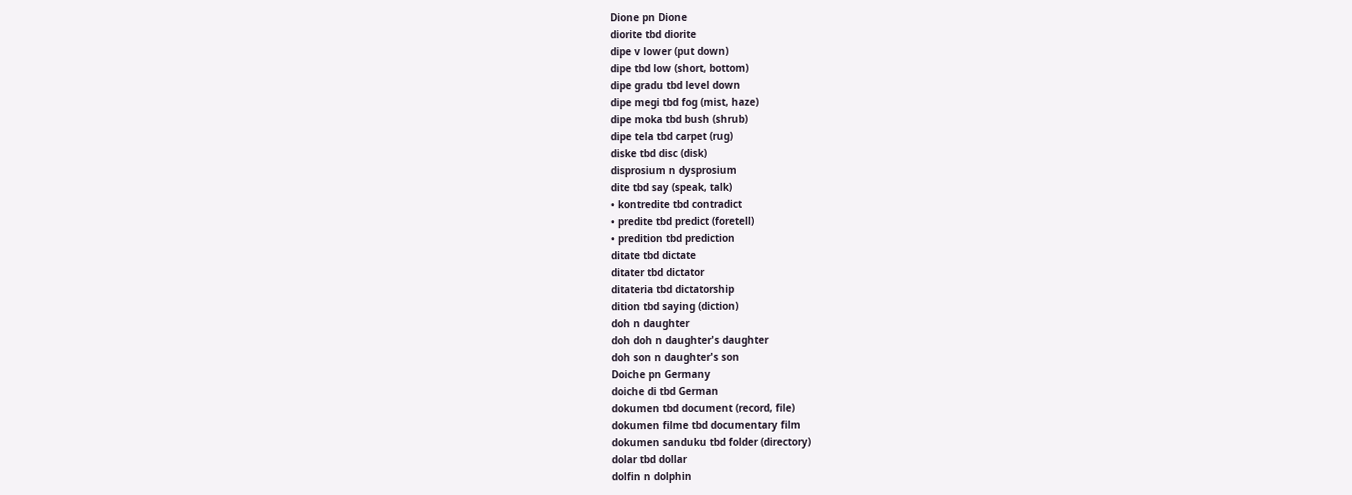Dione pn Dione
diorite tbd diorite
dipe v lower (put down)
dipe tbd low (short, bottom)
dipe gradu tbd level down
dipe megi tbd fog (mist, haze)
dipe moka tbd bush (shrub)
dipe tela tbd carpet (rug)
diske tbd disc (disk)
disprosium n dysprosium
dite tbd say (speak, talk)
• kontredite tbd contradict
• predite tbd predict (foretell)
• predition tbd prediction
ditate tbd dictate
ditater tbd dictator
ditateria tbd dictatorship
dition tbd saying (diction)
doh n daughter
doh doh n daughter's daughter
doh son n daughter's son
Doiche pn Germany
doiche di tbd German
dokumen tbd document (record, file)
dokumen filme tbd documentary film
dokumen sanduku tbd folder (directory)
dolar tbd dollar
dolfin n dolphin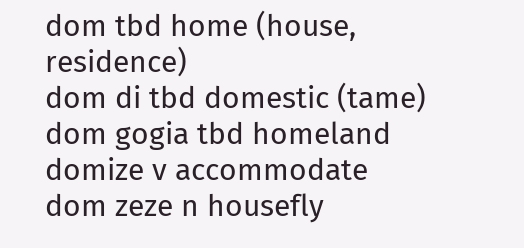dom tbd home (house, residence)
dom di tbd domestic (tame)
dom gogia tbd homeland
domize v accommodate
dom zeze n housefly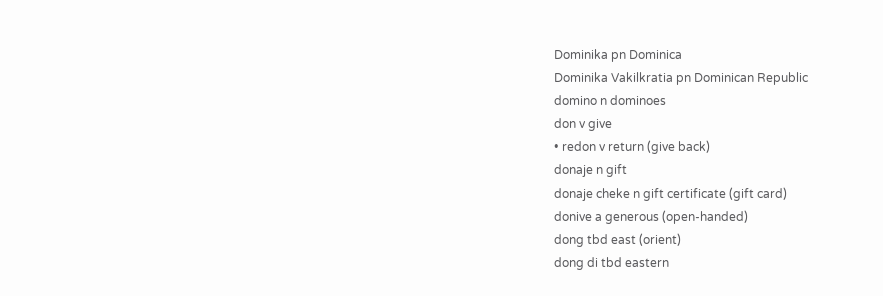Dominika pn Dominica
Dominika Vakilkratia pn Dominican Republic
domino n dominoes
don v give
• redon v return (give back)
donaje n gift
donaje cheke n gift certificate (gift card)
donive a generous (open-handed)
dong tbd east (orient)
dong di tbd eastern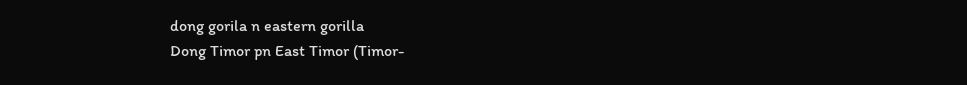dong gorila n eastern gorilla
Dong Timor pn East Timor (Timor-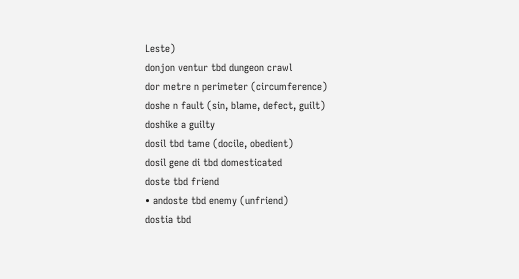Leste)
donjon ventur tbd dungeon crawl
dor metre n perimeter (circumference)
doshe n fault (sin, blame, defect, guilt)
doshike a guilty
dosil tbd tame (docile, obedient)
dosil gene di tbd domesticated
doste tbd friend
• andoste tbd enemy (unfriend)
dostia tbd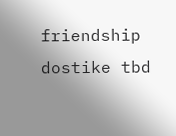friendship
dostike tbd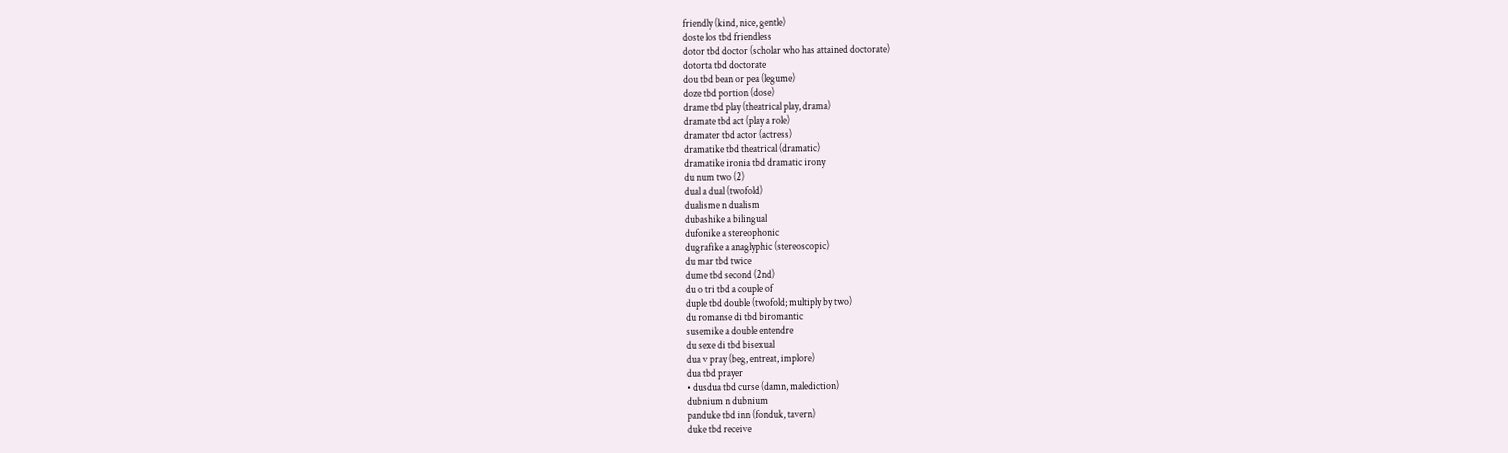friendly (kind, nice, gentle)
doste los tbd friendless
dotor tbd doctor (scholar who has attained doctorate)
dotorta tbd doctorate
dou tbd bean or pea (legume)
doze tbd portion (dose)
drame tbd play (theatrical play, drama)
dramate tbd act (play a role)
dramater tbd actor (actress)
dramatike tbd theatrical (dramatic)
dramatike ironia tbd dramatic irony
du num two (2)
dual a dual (twofold)
dualisme n dualism
dubashike a bilingual
dufonike a stereophonic
dugrafike a anaglyphic (stereoscopic)
du mar tbd twice
dume tbd second (2nd)
du o tri tbd a couple of
duple tbd double (twofold; multiply by two)
du romanse di tbd biromantic
susemike a double entendre
du sexe di tbd bisexual
dua v pray (beg, entreat, implore)
dua tbd prayer
• dusdua tbd curse (damn, malediction)
dubnium n dubnium
panduke tbd inn (fonduk, tavern)
duke tbd receive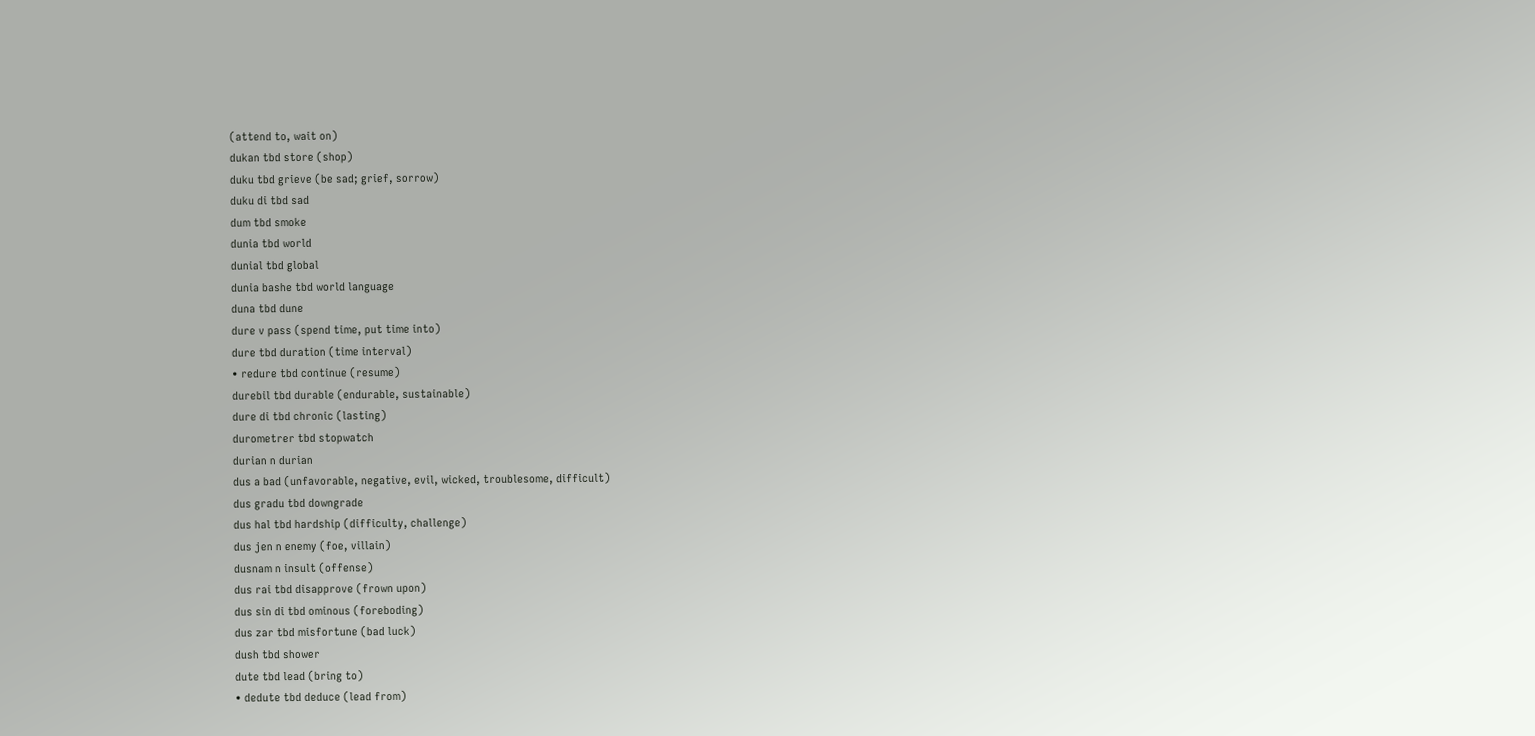(attend to, wait on)
dukan tbd store (shop)
duku tbd grieve (be sad; grief, sorrow)
duku di tbd sad
dum tbd smoke
dunia tbd world
dunial tbd global
dunia bashe tbd world language
duna tbd dune
dure v pass (spend time, put time into)
dure tbd duration (time interval)
• redure tbd continue (resume)
durebil tbd durable (endurable, sustainable)
dure di tbd chronic (lasting)
durometrer tbd stopwatch
durian n durian
dus a bad (unfavorable, negative, evil, wicked, troublesome, difficult)
dus gradu tbd downgrade
dus hal tbd hardship (difficulty, challenge)
dus jen n enemy (foe, villain)
dusnam n insult (offense)
dus rai tbd disapprove (frown upon)
dus sin di tbd ominous (foreboding)
dus zar tbd misfortune (bad luck)
dush tbd shower
dute tbd lead (bring to)
• dedute tbd deduce (lead from)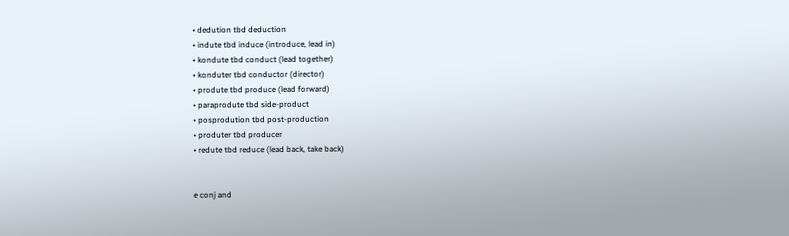• dedution tbd deduction
• indute tbd induce (introduce, lead in)
• kondute tbd conduct (lead together)
• konduter tbd conductor (director)
• produte tbd produce (lead forward)
• paraprodute tbd side-product
• posprodution tbd post-production
• produter tbd producer
• redute tbd reduce (lead back, take back)


e conj and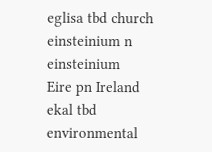eglisa tbd church
einsteinium n einsteinium
Eire pn Ireland
ekal tbd environmental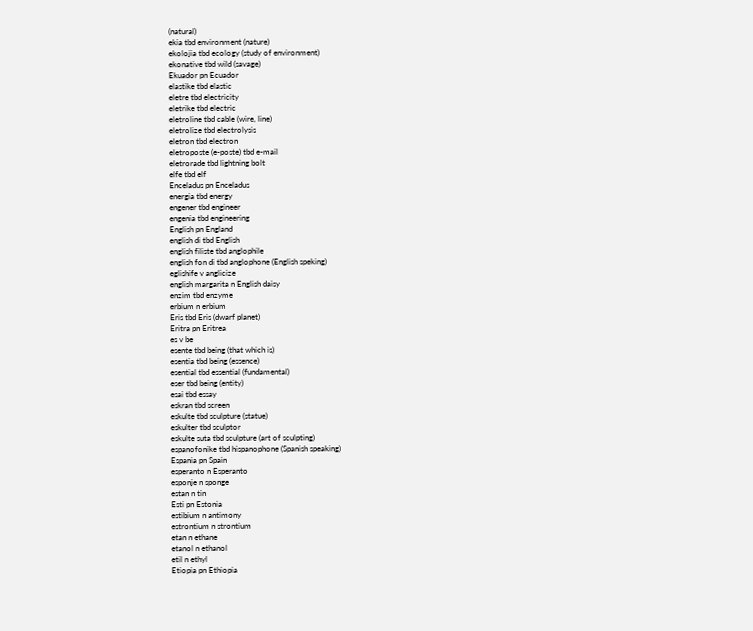(natural)
ekia tbd environment (nature)
ekolojia tbd ecology (study of environment)
ekonative tbd wild (savage)
Ekuador pn Ecuador
elastike tbd elastic
eletre tbd electricity
eletrike tbd electric
eletroline tbd cable (wire, line)
eletrolize tbd electrolysis
eletron tbd electron
eletroposte (e-poste) tbd e-mail
eletrorade tbd lightning bolt
elfe tbd elf
Enceladus pn Enceladus
energia tbd energy
engener tbd engineer
engenia tbd engineering
English pn England
english di tbd English
english filiste tbd anglophile
english fon di tbd anglophone (English speking)
eglishife v anglicize
english margarita n English daisy
enzim tbd enzyme
erbium n erbium
Eris tbd Eris (dwarf planet)
Eritra pn Eritrea
es v be
esente tbd being (that which is)
esentia tbd being (essence)
esential tbd essential (fundamental)
eser tbd being (entity)
esai tbd essay
eskran tbd screen
eskulte tbd sculpture (statue)
eskulter tbd sculptor
eskulte suta tbd sculpture (art of sculpting)
espanofonike tbd hispanophone (Spanish speaking)
Espania pn Spain
esperanto n Esperanto
esponje n sponge
estan n tin
Esti pn Estonia
estibium n antimony
estrontium n strontium
etan n ethane
etanol n ethanol
etil n ethyl
Etiopia pn Ethiopia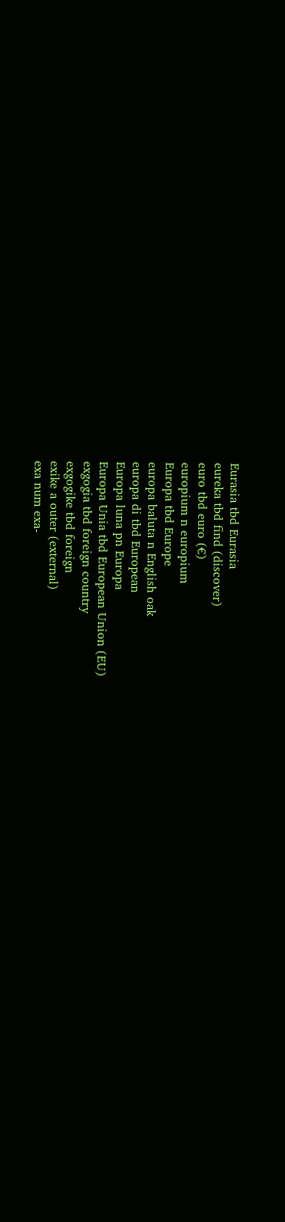Eurasia tbd Eurasia
eureka tbd find (discover)
euro tbd euro (€)
europium n europium
Europa tbd Europe
europa baluta n English oak
europa di tbd European
Europa luna pn Europa
Europa Unia tbd European Union (EU)
exgogia tbd foreign country
exgogike tbd foreign
exike a outer (external)
exa num exa-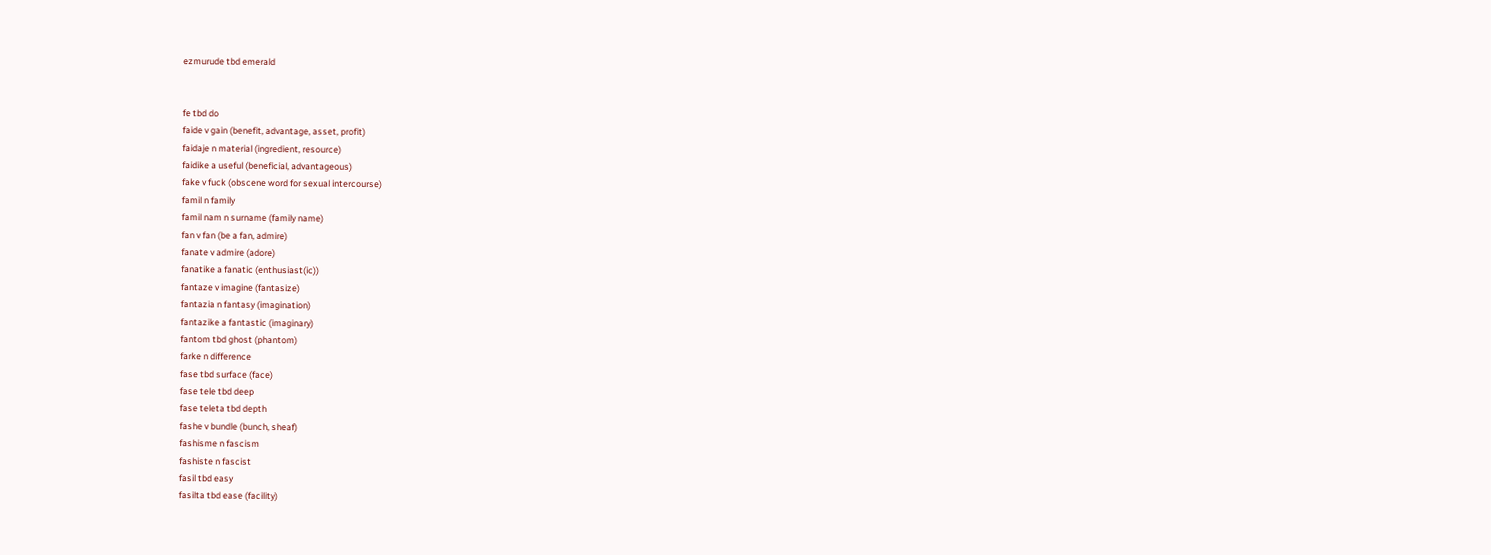ezmurude tbd emerald


fe tbd do
faide v gain (benefit, advantage, asset, profit)
faidaje n material (ingredient, resource)
faidike a useful (beneficial, advantageous)
fake v fuck (obscene word for sexual intercourse)
famil n family
famil nam n surname (family name)
fan v fan (be a fan, admire)
fanate v admire (adore)
fanatike a fanatic (enthusiast(ic))
fantaze v imagine (fantasize)
fantazia n fantasy (imagination)
fantazike a fantastic (imaginary)
fantom tbd ghost (phantom)
farke n difference
fase tbd surface (face)
fase tele tbd deep
fase teleta tbd depth
fashe v bundle (bunch, sheaf)
fashisme n fascism
fashiste n fascist
fasil tbd easy
fasilta tbd ease (facility)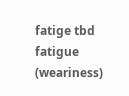fatige tbd fatigue (weariness)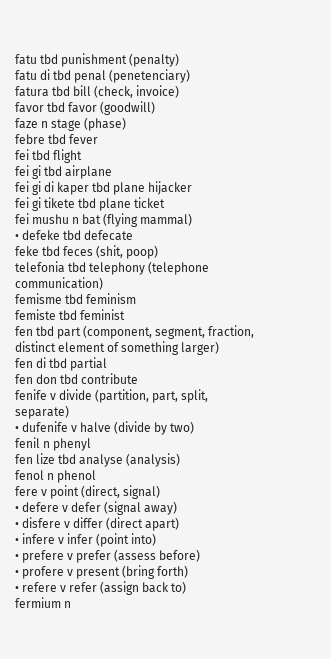fatu tbd punishment (penalty)
fatu di tbd penal (penetenciary)
fatura tbd bill (check, invoice)
favor tbd favor (goodwill)
faze n stage (phase)
febre tbd fever
fei tbd flight
fei gi tbd airplane
fei gi di kaper tbd plane hijacker
fei gi tikete tbd plane ticket
fei mushu n bat (flying mammal)
• defeke tbd defecate
feke tbd feces (shit, poop)
telefonia tbd telephony (telephone communication)
femisme tbd feminism
femiste tbd feminist
fen tbd part (component, segment, fraction, distinct element of something larger)
fen di tbd partial
fen don tbd contribute
fenife v divide (partition, part, split, separate)
• dufenife v halve (divide by two)
fenil n phenyl
fen lize tbd analyse (analysis)
fenol n phenol
fere v point (direct, signal)
• defere v defer (signal away)
• disfere v differ (direct apart)
• infere v infer (point into)
• prefere v prefer (assess before)
• profere v present (bring forth)
• refere v refer (assign back to)
fermium n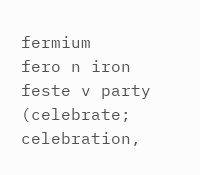fermium
fero n iron
feste v party (celebrate; celebration,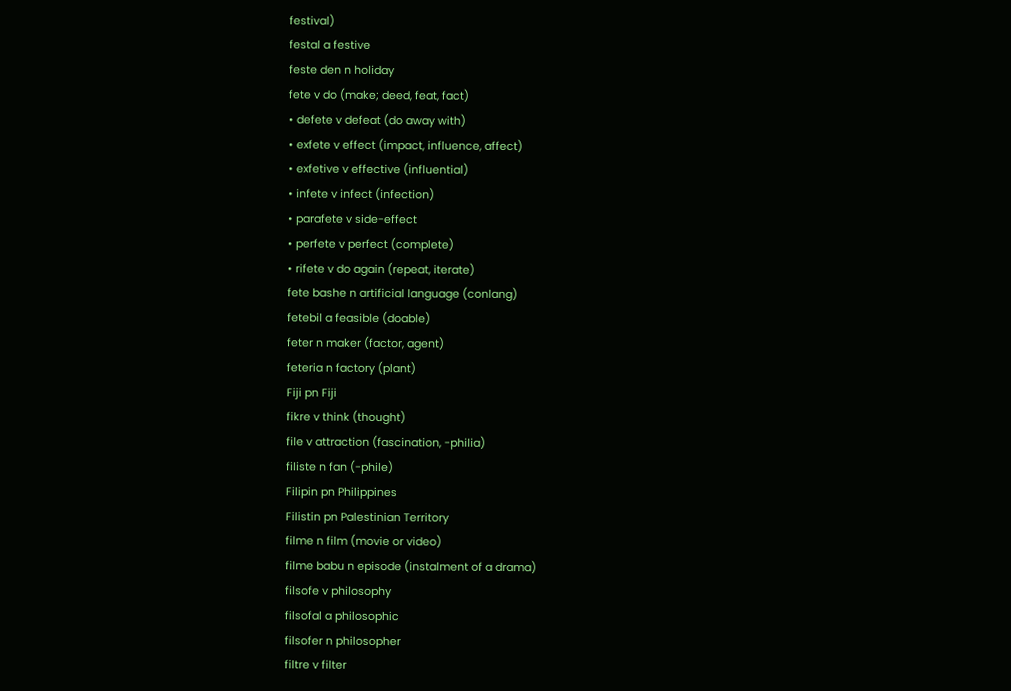festival)
festal a festive
feste den n holiday
fete v do (make; deed, feat, fact)
• defete v defeat (do away with)
• exfete v effect (impact, influence, affect)
• exfetive v effective (influential)
• infete v infect (infection)
• parafete v side-effect
• perfete v perfect (complete)
• rifete v do again (repeat, iterate)
fete bashe n artificial language (conlang)
fetebil a feasible (doable)
feter n maker (factor, agent)
feteria n factory (plant)
Fiji pn Fiji
fikre v think (thought)
file v attraction (fascination, -philia)
filiste n fan (-phile)
Filipin pn Philippines
Filistin pn Palestinian Territory
filme n film (movie or video)
filme babu n episode (instalment of a drama)
filsofe v philosophy
filsofal a philosophic
filsofer n philosopher
filtre v filter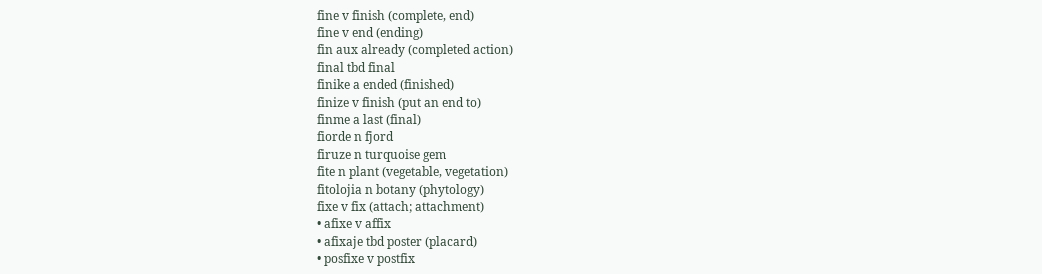fine v finish (complete, end)
fine v end (ending)
fin aux already (completed action)
final tbd final
finike a ended (finished)
finize v finish (put an end to)
finme a last (final)
fiorde n fjord
firuze n turquoise gem
fite n plant (vegetable, vegetation)
fitolojia n botany (phytology)
fixe v fix (attach; attachment)
• afixe v affix
• afixaje tbd poster (placard)
• posfixe v postfix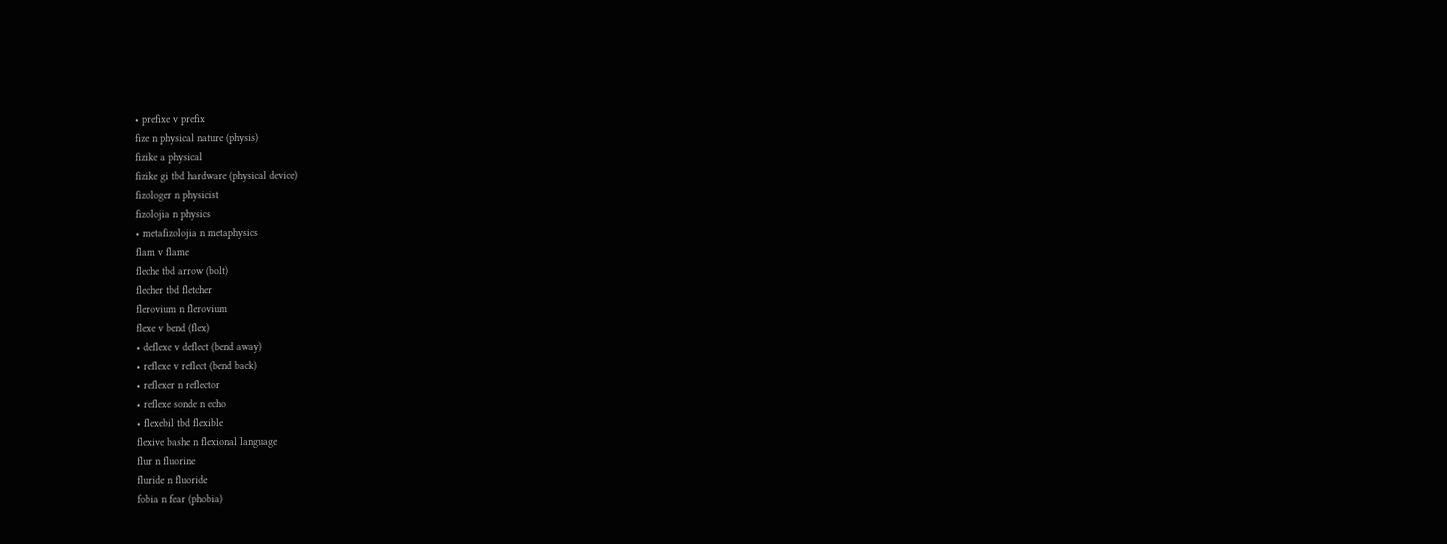• prefixe v prefix
fize n physical nature (physis)
fizike a physical
fizike gi tbd hardware (physical device)
fizologer n physicist
fizolojia n physics
• metafizolojia n metaphysics
flam v flame
fleche tbd arrow (bolt)
flecher tbd fletcher
flerovium n flerovium
flexe v bend (flex)
• deflexe v deflect (bend away)
• reflexe v reflect (bend back)
• reflexer n reflector
• reflexe sonde n echo
• flexebil tbd flexible
flexive bashe n flexional language
flur n fluorine
fluride n fluoride
fobia n fear (phobia)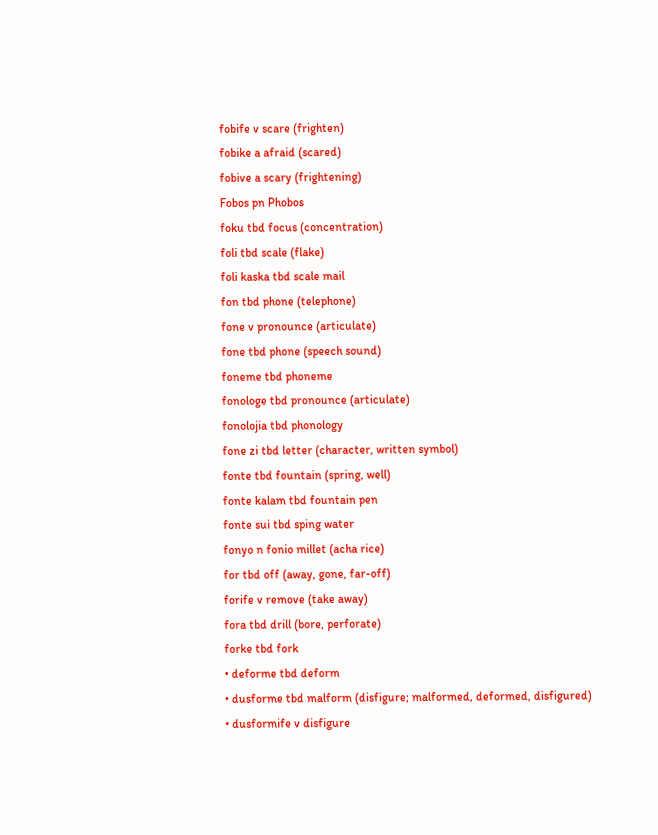fobife v scare (frighten)
fobike a afraid (scared)
fobive a scary (frightening)
Fobos pn Phobos
foku tbd focus (concentration)
foli tbd scale (flake)
foli kaska tbd scale mail
fon tbd phone (telephone)
fone v pronounce (articulate)
fone tbd phone (speech sound)
foneme tbd phoneme
fonologe tbd pronounce (articulate)
fonolojia tbd phonology
fone zi tbd letter (character, written symbol)
fonte tbd fountain (spring, well)
fonte kalam tbd fountain pen
fonte sui tbd sping water
fonyo n fonio millet (acha rice)
for tbd off (away, gone, far-off)
forife v remove (take away)
fora tbd drill (bore, perforate)
forke tbd fork
• deforme tbd deform
• dusforme tbd malform (disfigure; malformed, deformed, disfigured)
• dusformife v disfigure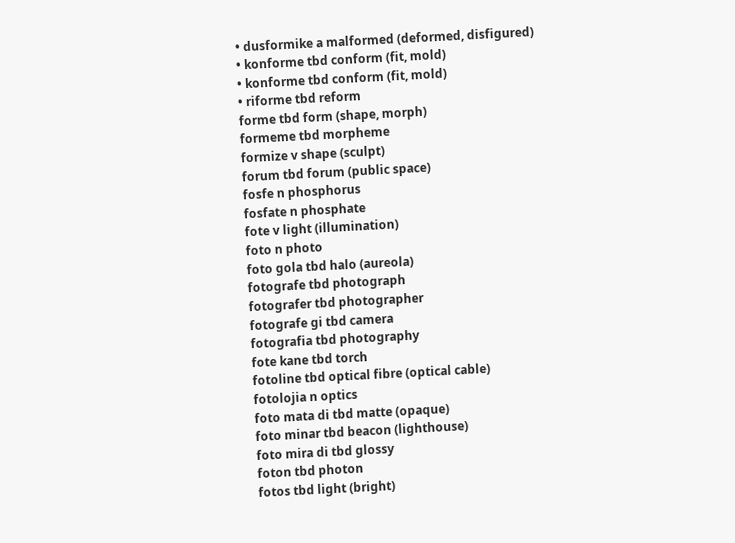• dusformike a malformed (deformed, disfigured)
• konforme tbd conform (fit, mold)
• konforme tbd conform (fit, mold)
• riforme tbd reform
forme tbd form (shape, morph)
formeme tbd morpheme
formize v shape (sculpt)
forum tbd forum (public space)
fosfe n phosphorus
fosfate n phosphate
fote v light (illumination)
foto n photo
foto gola tbd halo (aureola)
fotografe tbd photograph
fotografer tbd photographer
fotografe gi tbd camera
fotografia tbd photography
fote kane tbd torch
fotoline tbd optical fibre (optical cable)
fotolojia n optics
foto mata di tbd matte (opaque)
foto minar tbd beacon (lighthouse)
foto mira di tbd glossy
foton tbd photon
fotos tbd light (bright)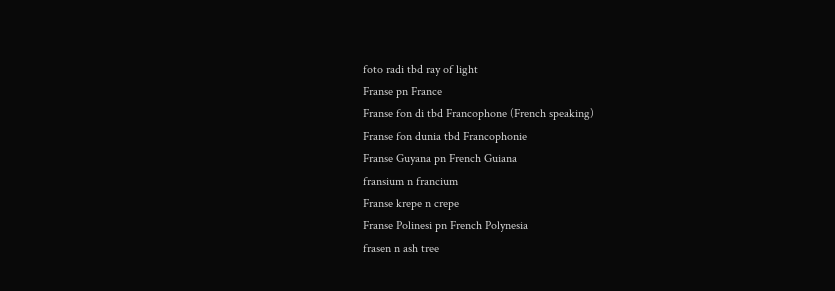foto radi tbd ray of light
Franse pn France
Franse fon di tbd Francophone (French speaking)
Franse fon dunia tbd Francophonie
Franse Guyana pn French Guiana
fransium n francium
Franse krepe n crepe
Franse Polinesi pn French Polynesia
frasen n ash tree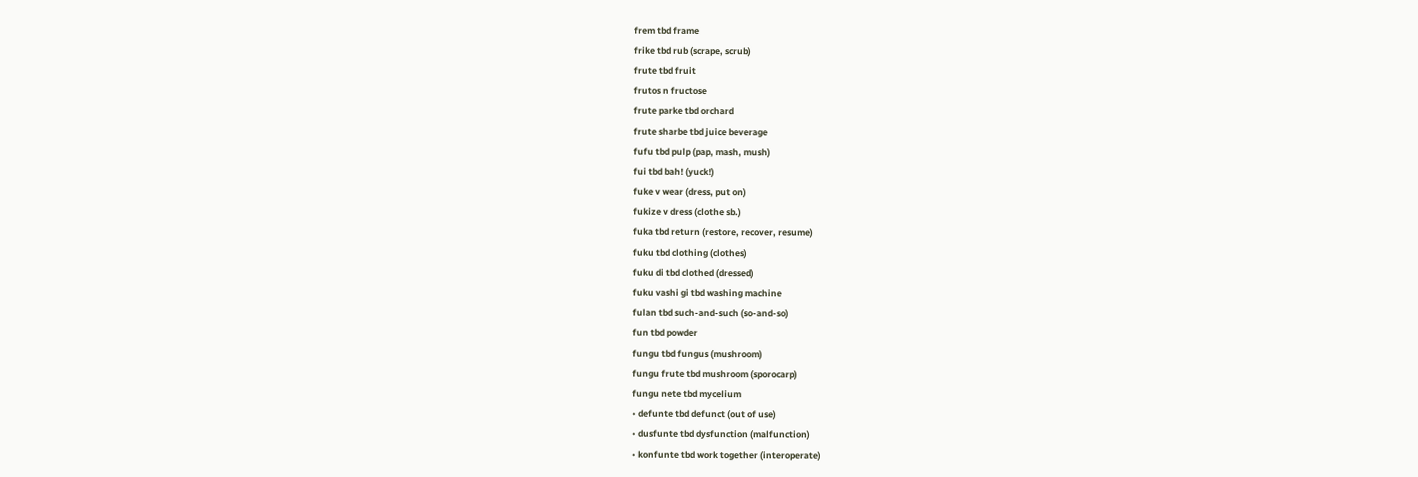frem tbd frame
frike tbd rub (scrape, scrub)
frute tbd fruit
frutos n fructose
frute parke tbd orchard
frute sharbe tbd juice beverage
fufu tbd pulp (pap, mash, mush)
fui tbd bah! (yuck!)
fuke v wear (dress, put on)
fukize v dress (clothe sb.)
fuka tbd return (restore, recover, resume)
fuku tbd clothing (clothes)
fuku di tbd clothed (dressed)
fuku vashi gi tbd washing machine
fulan tbd such-and-such (so-and-so)
fun tbd powder
fungu tbd fungus (mushroom)
fungu frute tbd mushroom (sporocarp)
fungu nete tbd mycelium
• defunte tbd defunct (out of use)
• dusfunte tbd dysfunction (malfunction)
• konfunte tbd work together (interoperate)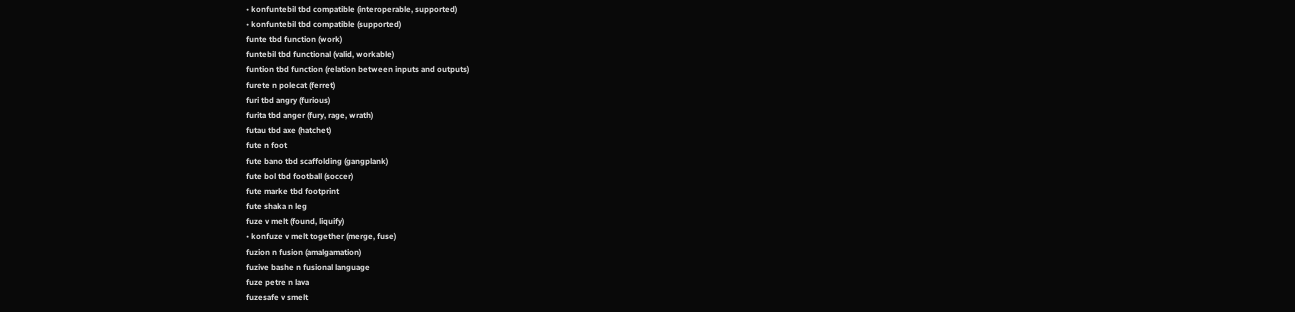• konfuntebil tbd compatible (interoperable, supported)
• konfuntebil tbd compatible (supported)
funte tbd function (work)
funtebil tbd functional (valid, workable)
funtion tbd function (relation between inputs and outputs)
furete n polecat (ferret)
furi tbd angry (furious)
furita tbd anger (fury, rage, wrath)
futau tbd axe (hatchet)
fute n foot
fute bano tbd scaffolding (gangplank)
fute bol tbd football (soccer)
fute marke tbd footprint
fute shaka n leg
fuze v melt (found, liquify)
• konfuze v melt together (merge, fuse)
fuzion n fusion (amalgamation)
fuzive bashe n fusional language
fuze petre n lava
fuzesafe v smelt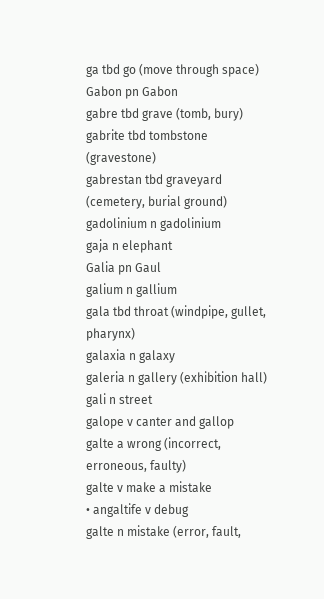ga tbd go (move through space)
Gabon pn Gabon
gabre tbd grave (tomb, bury)
gabrite tbd tombstone (gravestone)
gabrestan tbd graveyard (cemetery, burial ground)
gadolinium n gadolinium
gaja n elephant
Galia pn Gaul
galium n gallium
gala tbd throat (windpipe, gullet, pharynx)
galaxia n galaxy
galeria n gallery (exhibition hall)
gali n street
galope v canter and gallop
galte a wrong (incorrect, erroneous, faulty)
galte v make a mistake
• angaltife v debug
galte n mistake (error, fault,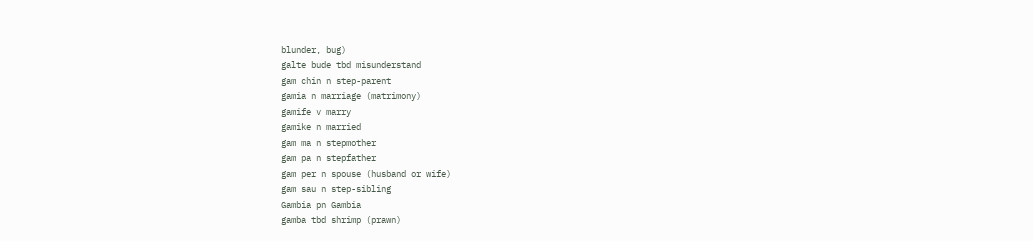blunder, bug)
galte bude tbd misunderstand
gam chin n step-parent
gamia n marriage (matrimony)
gamife v marry
gamike n married
gam ma n stepmother
gam pa n stepfather
gam per n spouse (husband or wife)
gam sau n step-sibling
Gambia pn Gambia
gamba tbd shrimp (prawn)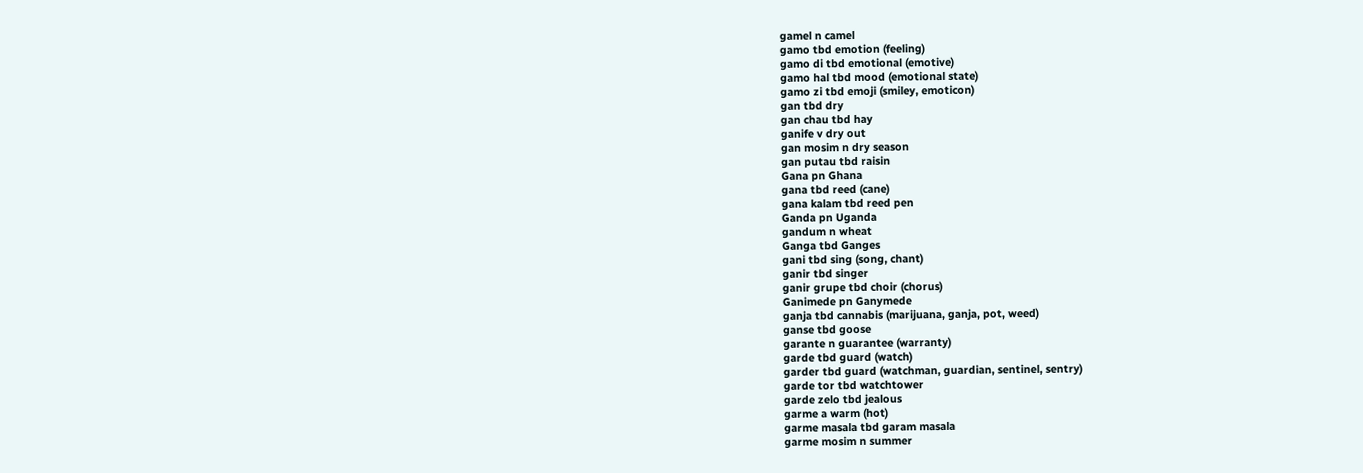gamel n camel
gamo tbd emotion (feeling)
gamo di tbd emotional (emotive)
gamo hal tbd mood (emotional state)
gamo zi tbd emoji (smiley, emoticon)
gan tbd dry
gan chau tbd hay
ganife v dry out
gan mosim n dry season
gan putau tbd raisin
Gana pn Ghana
gana tbd reed (cane)
gana kalam tbd reed pen
Ganda pn Uganda
gandum n wheat
Ganga tbd Ganges
gani tbd sing (song, chant)
ganir tbd singer
ganir grupe tbd choir (chorus)
Ganimede pn Ganymede
ganja tbd cannabis (marijuana, ganja, pot, weed)
ganse tbd goose
garante n guarantee (warranty)
garde tbd guard (watch)
garder tbd guard (watchman, guardian, sentinel, sentry)
garde tor tbd watchtower
garde zelo tbd jealous
garme a warm (hot)
garme masala tbd garam masala
garme mosim n summer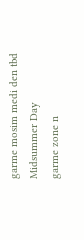garme mosim medi den tbd Midsummer Day
garme zone n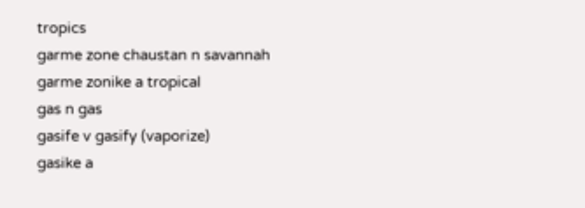tropics
garme zone chaustan n savannah
garme zonike a tropical
gas n gas
gasife v gasify (vaporize)
gasike a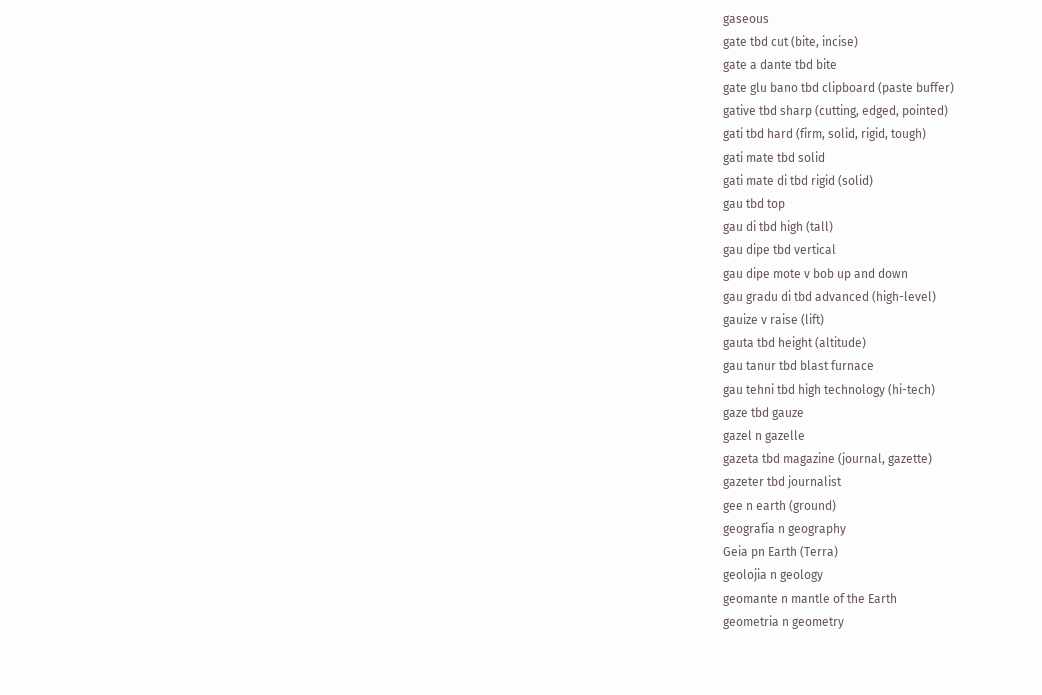gaseous
gate tbd cut (bite, incise)
gate a dante tbd bite
gate glu bano tbd clipboard (paste buffer)
gative tbd sharp (cutting, edged, pointed)
gati tbd hard (firm, solid, rigid, tough)
gati mate tbd solid
gati mate di tbd rigid (solid)
gau tbd top
gau di tbd high (tall)
gau dipe tbd vertical
gau dipe mote v bob up and down
gau gradu di tbd advanced (high-level)
gauize v raise (lift)
gauta tbd height (altitude)
gau tanur tbd blast furnace
gau tehni tbd high technology (hi-tech)
gaze tbd gauze
gazel n gazelle
gazeta tbd magazine (journal, gazette)
gazeter tbd journalist
gee n earth (ground)
geografia n geography
Geia pn Earth (Terra)
geolojia n geology
geomante n mantle of the Earth
geometria n geometry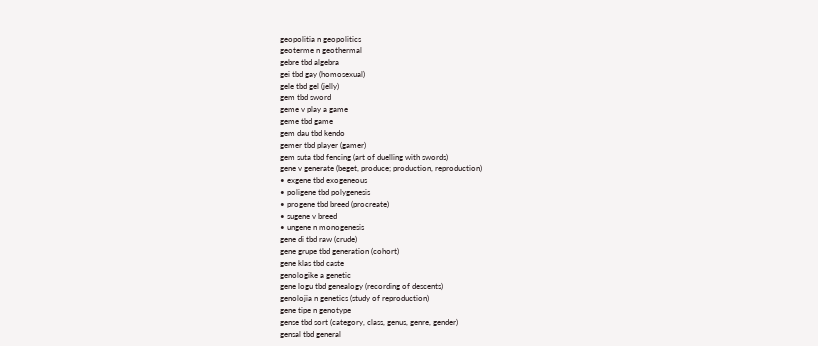geopolitia n geopolitics
geoterme n geothermal
gebre tbd algebra
gei tbd gay (homosexual)
gele tbd gel (jelly)
gem tbd sword
geme v play a game
geme tbd game
gem dau tbd kendo
gemer tbd player (gamer)
gem suta tbd fencing (art of duelling with swords)
gene v generate (beget, produce; production, reproduction)
• exgene tbd exogeneous
• poligene tbd polygenesis
• progene tbd breed (procreate)
• sugene v breed
• ungene n monogenesis
gene di tbd raw (crude)
gene grupe tbd generation (cohort)
gene klas tbd caste
genologike a genetic
gene logu tbd genealogy (recording of descents)
genolojia n genetics (study of reproduction)
gene tipe n genotype
gense tbd sort (category, class, genus, genre, gender)
gensal tbd general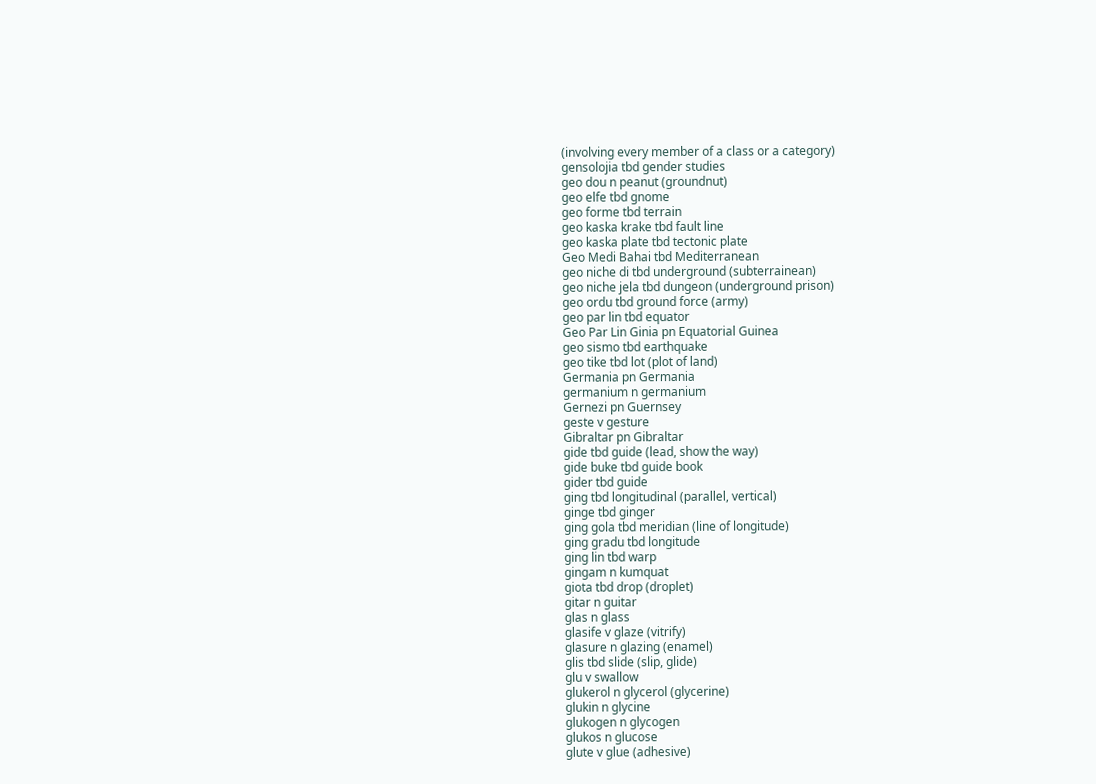(involving every member of a class or a category)
gensolojia tbd gender studies
geo dou n peanut (groundnut)
geo elfe tbd gnome
geo forme tbd terrain
geo kaska krake tbd fault line
geo kaska plate tbd tectonic plate
Geo Medi Bahai tbd Mediterranean
geo niche di tbd underground (subterrainean)
geo niche jela tbd dungeon (underground prison)
geo ordu tbd ground force (army)
geo par lin tbd equator
Geo Par Lin Ginia pn Equatorial Guinea
geo sismo tbd earthquake
geo tike tbd lot (plot of land)
Germania pn Germania
germanium n germanium
Gernezi pn Guernsey
geste v gesture
Gibraltar pn Gibraltar
gide tbd guide (lead, show the way)
gide buke tbd guide book
gider tbd guide
ging tbd longitudinal (parallel, vertical)
ginge tbd ginger
ging gola tbd meridian (line of longitude)
ging gradu tbd longitude
ging lin tbd warp
gingam n kumquat
giota tbd drop (droplet)
gitar n guitar
glas n glass
glasife v glaze (vitrify)
glasure n glazing (enamel)
glis tbd slide (slip, glide)
glu v swallow
glukerol n glycerol (glycerine)
glukin n glycine
glukogen n glycogen
glukos n glucose
glute v glue (adhesive)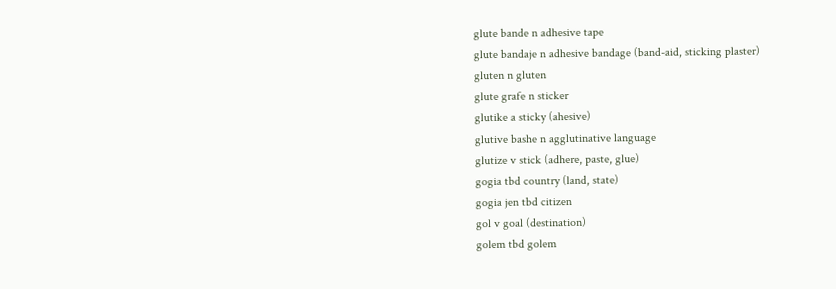glute bande n adhesive tape
glute bandaje n adhesive bandage (band-aid, sticking plaster)
gluten n gluten
glute grafe n sticker
glutike a sticky (ahesive)
glutive bashe n agglutinative language
glutize v stick (adhere, paste, glue)
gogia tbd country (land, state)
gogia jen tbd citizen
gol v goal (destination)
golem tbd golem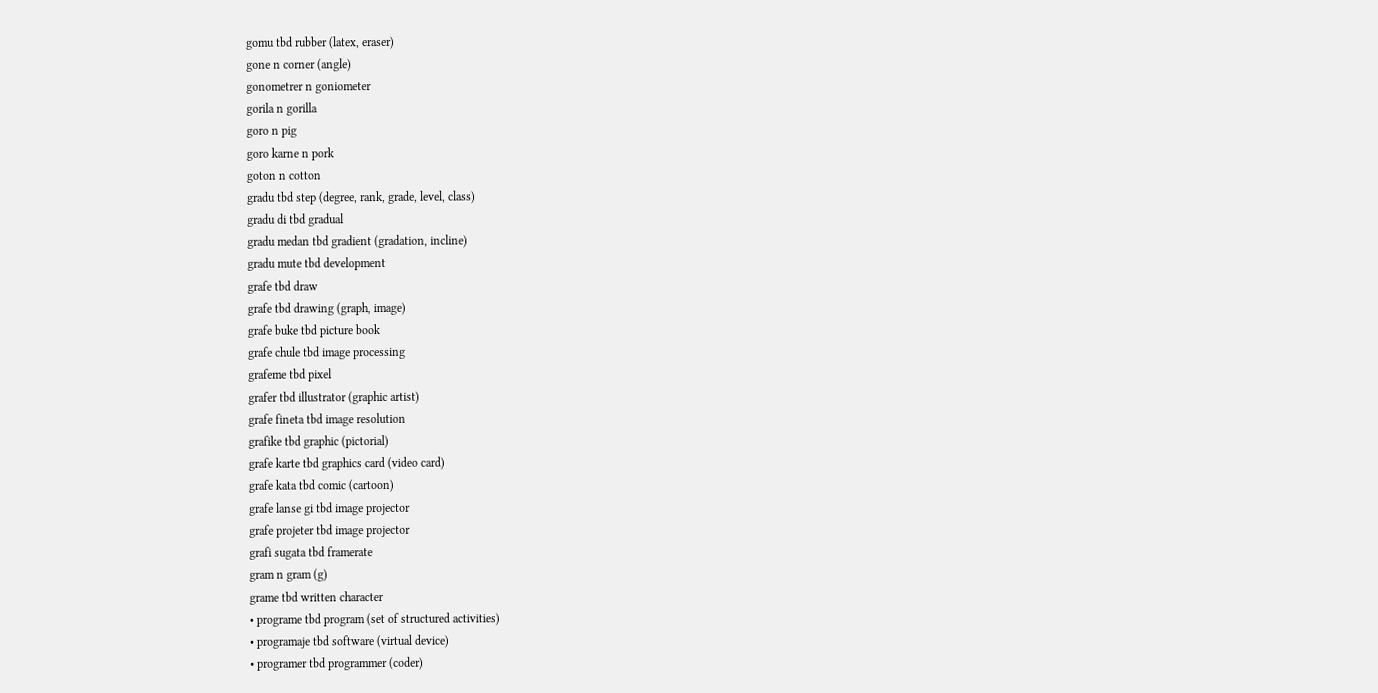gomu tbd rubber (latex, eraser)
gone n corner (angle)
gonometrer n goniometer
gorila n gorilla
goro n pig
goro karne n pork
goton n cotton
gradu tbd step (degree, rank, grade, level, class)
gradu di tbd gradual
gradu medan tbd gradient (gradation, incline)
gradu mute tbd development
grafe tbd draw
grafe tbd drawing (graph, image)
grafe buke tbd picture book
grafe chule tbd image processing
grafeme tbd pixel
grafer tbd illustrator (graphic artist)
grafe fineta tbd image resolution
grafike tbd graphic (pictorial)
grafe karte tbd graphics card (video card)
grafe kata tbd comic (cartoon)
grafe lanse gi tbd image projector
grafe projeter tbd image projector
grafi sugata tbd framerate
gram n gram (g)
grame tbd written character
• programe tbd program (set of structured activities)
• programaje tbd software (virtual device)
• programer tbd programmer (coder)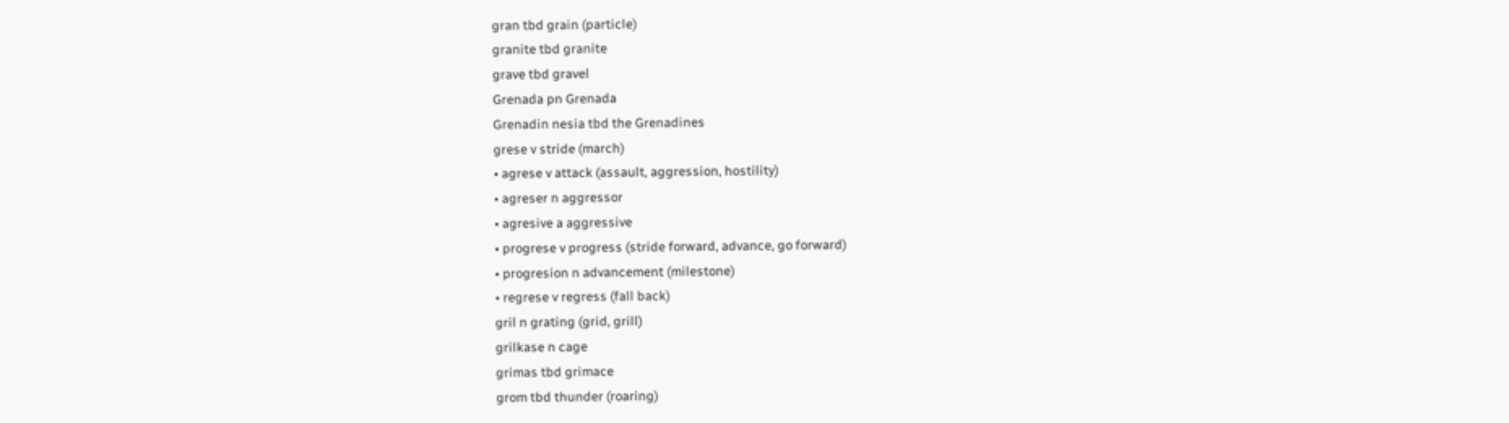gran tbd grain (particle)
granite tbd granite
grave tbd gravel
Grenada pn Grenada
Grenadin nesia tbd the Grenadines
grese v stride (march)
• agrese v attack (assault, aggression, hostility)
• agreser n aggressor
• agresive a aggressive
• progrese v progress (stride forward, advance, go forward)
• progresion n advancement (milestone)
• regrese v regress (fall back)
gril n grating (grid, grill)
grilkase n cage
grimas tbd grimace
grom tbd thunder (roaring)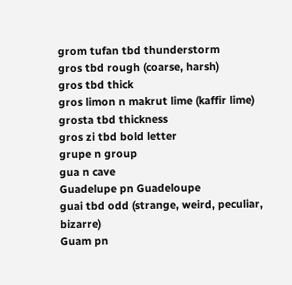grom tufan tbd thunderstorm
gros tbd rough (coarse, harsh)
gros tbd thick
gros limon n makrut lime (kaffir lime)
grosta tbd thickness
gros zi tbd bold letter
grupe n group
gua n cave
Guadelupe pn Guadeloupe
guai tbd odd (strange, weird, peculiar, bizarre)
Guam pn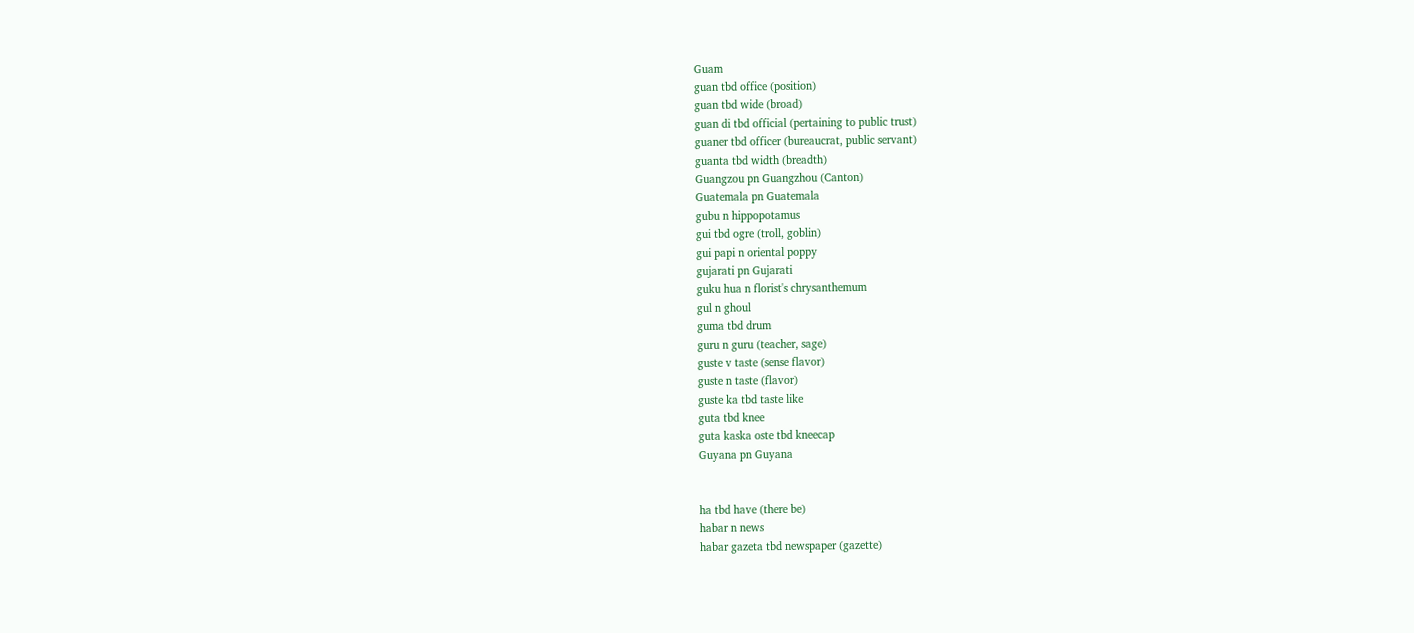Guam
guan tbd office (position)
guan tbd wide (broad)
guan di tbd official (pertaining to public trust)
guaner tbd officer (bureaucrat, public servant)
guanta tbd width (breadth)
Guangzou pn Guangzhou (Canton)
Guatemala pn Guatemala
gubu n hippopotamus
gui tbd ogre (troll, goblin)
gui papi n oriental poppy
gujarati pn Gujarati
guku hua n florist's chrysanthemum
gul n ghoul
guma tbd drum
guru n guru (teacher, sage)
guste v taste (sense flavor)
guste n taste (flavor)
guste ka tbd taste like
guta tbd knee
guta kaska oste tbd kneecap
Guyana pn Guyana


ha tbd have (there be)
habar n news
habar gazeta tbd newspaper (gazette)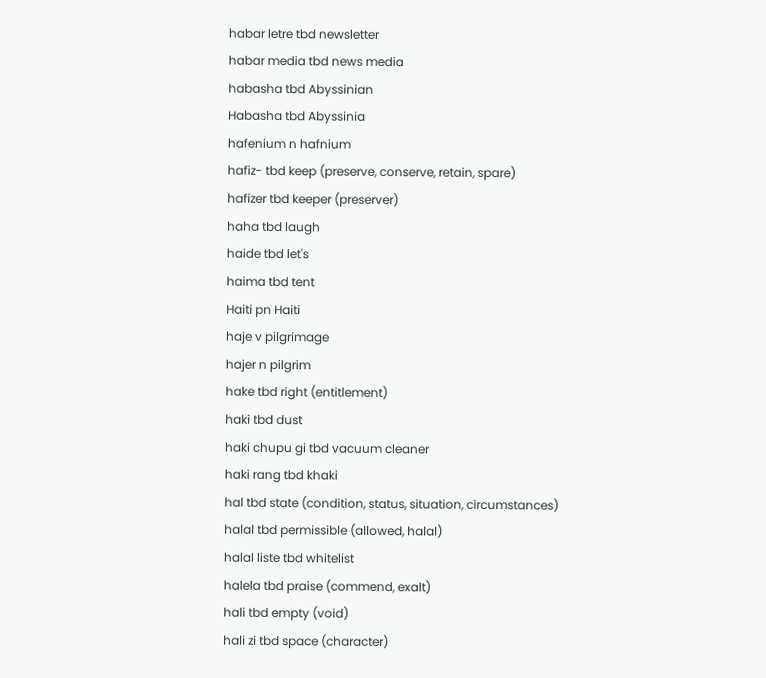habar letre tbd newsletter
habar media tbd news media
habasha tbd Abyssinian
Habasha tbd Abyssinia
hafenium n hafnium
hafiz- tbd keep (preserve, conserve, retain, spare)
hafizer tbd keeper (preserver)
haha tbd laugh
haide tbd let's
haima tbd tent
Haiti pn Haiti
haje v pilgrimage
hajer n pilgrim
hake tbd right (entitlement)
haki tbd dust
haki chupu gi tbd vacuum cleaner
haki rang tbd khaki
hal tbd state (condition, status, situation, circumstances)
halal tbd permissible (allowed, halal)
halal liste tbd whitelist
halela tbd praise (commend, exalt)
hali tbd empty (void)
hali zi tbd space (character)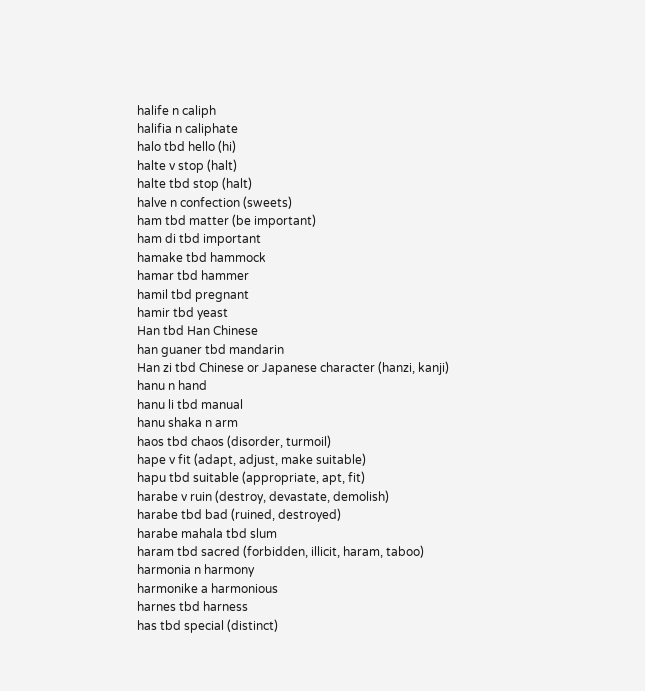halife n caliph
halifia n caliphate
halo tbd hello (hi)
halte v stop (halt)
halte tbd stop (halt)
halve n confection (sweets)
ham tbd matter (be important)
ham di tbd important
hamake tbd hammock
hamar tbd hammer
hamil tbd pregnant
hamir tbd yeast
Han tbd Han Chinese
han guaner tbd mandarin
Han zi tbd Chinese or Japanese character (hanzi, kanji)
hanu n hand
hanu li tbd manual
hanu shaka n arm
haos tbd chaos (disorder, turmoil)
hape v fit (adapt, adjust, make suitable)
hapu tbd suitable (appropriate, apt, fit)
harabe v ruin (destroy, devastate, demolish)
harabe tbd bad (ruined, destroyed)
harabe mahala tbd slum
haram tbd sacred (forbidden, illicit, haram, taboo)
harmonia n harmony
harmonike a harmonious
harnes tbd harness
has tbd special (distinct)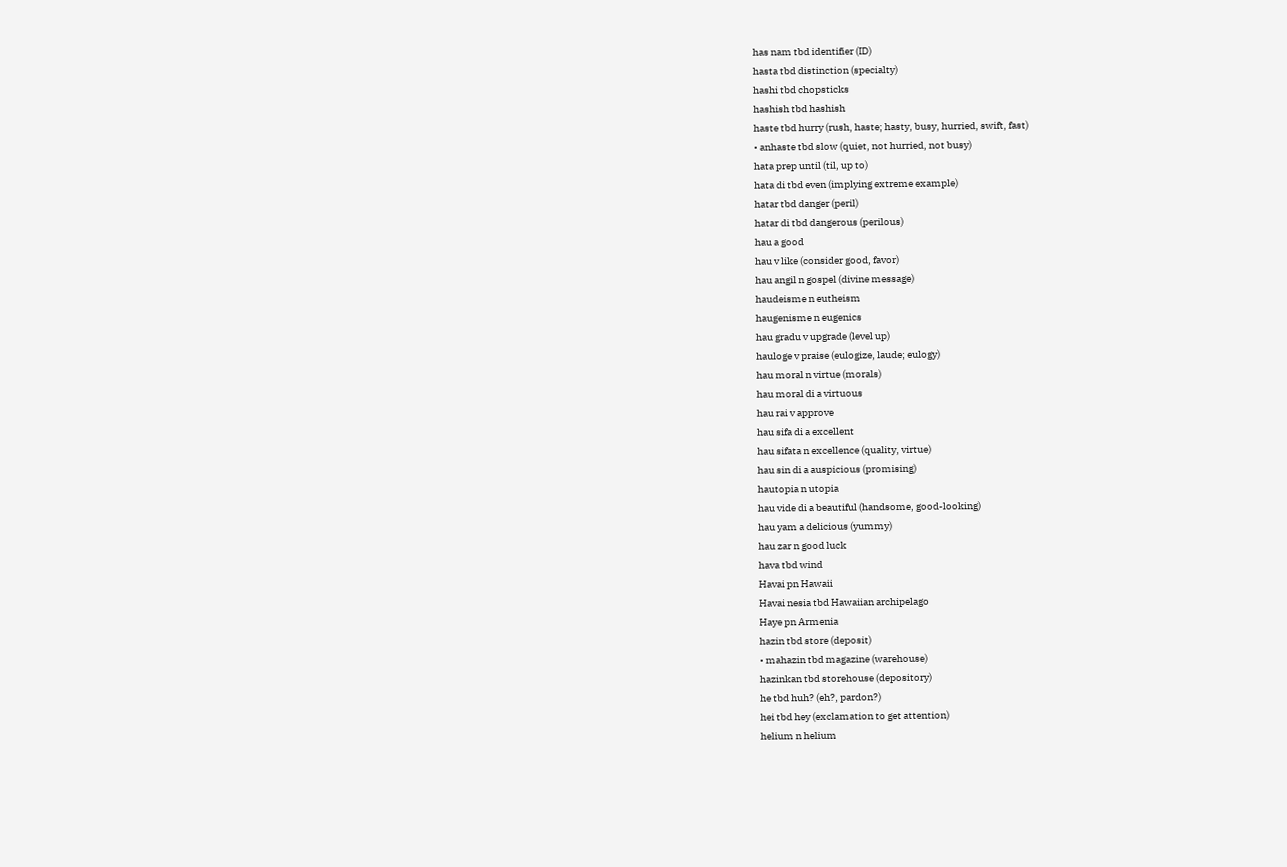has nam tbd identifier (ID)
hasta tbd distinction (specialty)
hashi tbd chopsticks
hashish tbd hashish
haste tbd hurry (rush, haste; hasty, busy, hurried, swift, fast)
• anhaste tbd slow (quiet, not hurried, not busy)
hata prep until (til, up to)
hata di tbd even (implying extreme example)
hatar tbd danger (peril)
hatar di tbd dangerous (perilous)
hau a good
hau v like (consider good, favor)
hau angil n gospel (divine message)
haudeisme n eutheism
haugenisme n eugenics
hau gradu v upgrade (level up)
hauloge v praise (eulogize, laude; eulogy)
hau moral n virtue (morals)
hau moral di a virtuous
hau rai v approve
hau sifa di a excellent
hau sifata n excellence (quality, virtue)
hau sin di a auspicious (promising)
hautopia n utopia
hau vide di a beautiful (handsome, good-looking)
hau yam a delicious (yummy)
hau zar n good luck
hava tbd wind
Havai pn Hawaii
Havai nesia tbd Hawaiian archipelago
Haye pn Armenia
hazin tbd store (deposit)
• mahazin tbd magazine (warehouse)
hazinkan tbd storehouse (depository)
he tbd huh? (eh?, pardon?)
hei tbd hey (exclamation to get attention)
helium n helium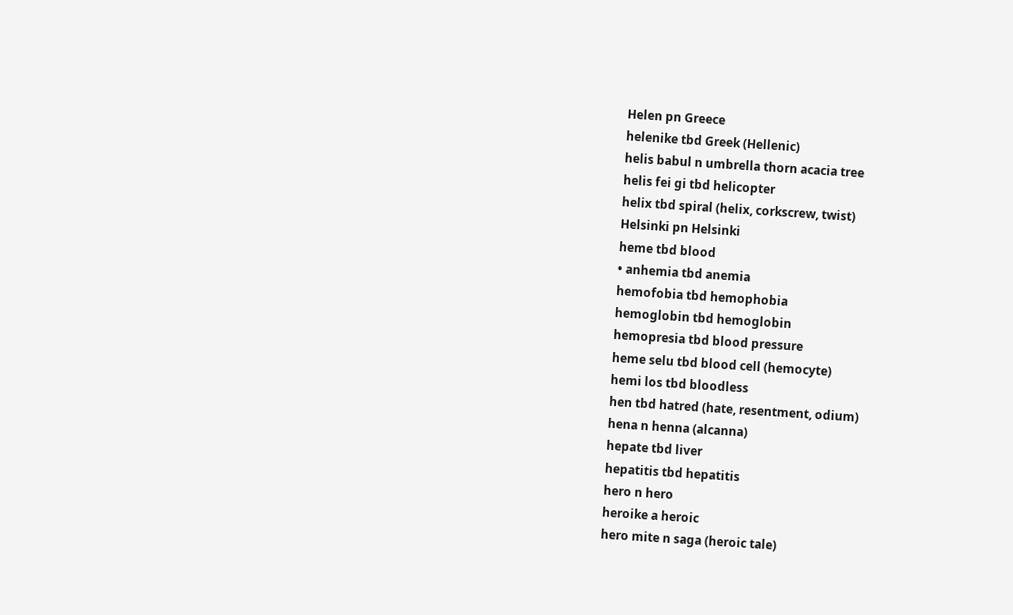Helen pn Greece
helenike tbd Greek (Hellenic)
helis babul n umbrella thorn acacia tree
helis fei gi tbd helicopter
helix tbd spiral (helix, corkscrew, twist)
Helsinki pn Helsinki
heme tbd blood
• anhemia tbd anemia
hemofobia tbd hemophobia
hemoglobin tbd hemoglobin
hemopresia tbd blood pressure
heme selu tbd blood cell (hemocyte)
hemi los tbd bloodless
hen tbd hatred (hate, resentment, odium)
hena n henna (alcanna)
hepate tbd liver
hepatitis tbd hepatitis
hero n hero
heroike a heroic
hero mite n saga (heroic tale)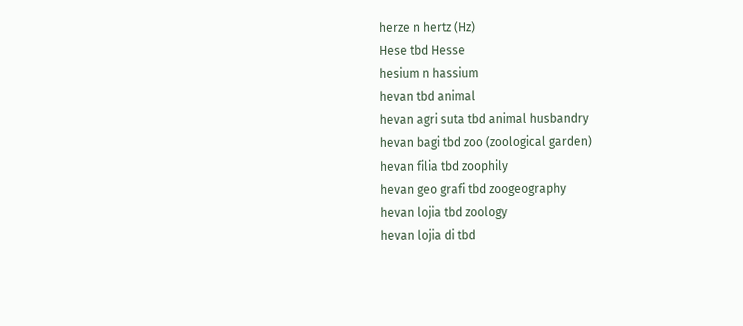herze n hertz (Hz)
Hese tbd Hesse
hesium n hassium
hevan tbd animal
hevan agri suta tbd animal husbandry
hevan bagi tbd zoo (zoological garden)
hevan filia tbd zoophily
hevan geo grafi tbd zoogeography
hevan lojia tbd zoology
hevan lojia di tbd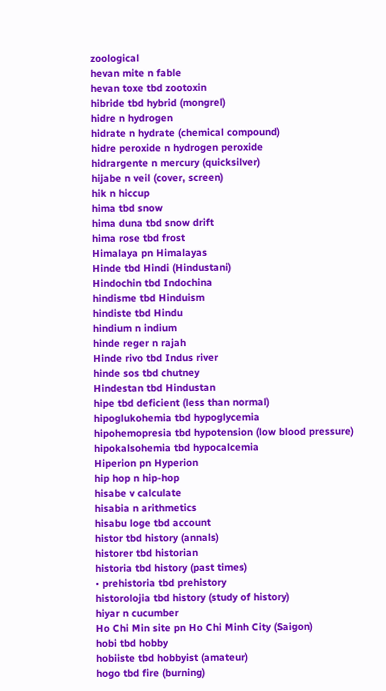zoological
hevan mite n fable
hevan toxe tbd zootoxin
hibride tbd hybrid (mongrel)
hidre n hydrogen
hidrate n hydrate (chemical compound)
hidre peroxide n hydrogen peroxide
hidrargente n mercury (quicksilver)
hijabe n veil (cover, screen)
hik n hiccup
hima tbd snow
hima duna tbd snow drift
hima rose tbd frost
Himalaya pn Himalayas
Hinde tbd Hindi (Hindustani)
Hindochin tbd Indochina
hindisme tbd Hinduism
hindiste tbd Hindu
hindium n indium
hinde reger n rajah
Hinde rivo tbd Indus river
hinde sos tbd chutney
Hindestan tbd Hindustan
hipe tbd deficient (less than normal)
hipoglukohemia tbd hypoglycemia
hipohemopresia tbd hypotension (low blood pressure)
hipokalsohemia tbd hypocalcemia
Hiperion pn Hyperion
hip hop n hip-hop
hisabe v calculate
hisabia n arithmetics
hisabu loge tbd account
histor tbd history (annals)
historer tbd historian
historia tbd history (past times)
• prehistoria tbd prehistory
historolojia tbd history (study of history)
hiyar n cucumber
Ho Chi Min site pn Ho Chi Minh City (Saigon)
hobi tbd hobby
hobiiste tbd hobbyist (amateur)
hogo tbd fire (burning)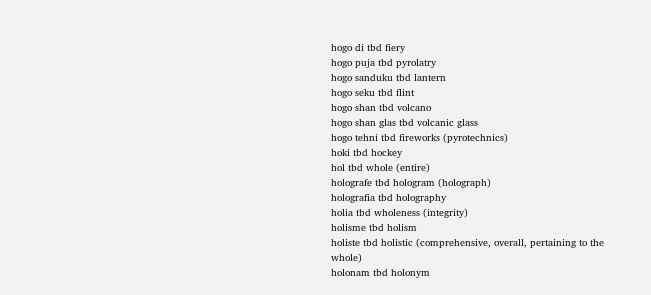hogo di tbd fiery
hogo puja tbd pyrolatry
hogo sanduku tbd lantern
hogo seku tbd flint
hogo shan tbd volcano
hogo shan glas tbd volcanic glass
hogo tehni tbd fireworks (pyrotechnics)
hoki tbd hockey
hol tbd whole (entire)
holografe tbd hologram (holograph)
holografia tbd holography
holia tbd wholeness (integrity)
holisme tbd holism
holiste tbd holistic (comprehensive, overall, pertaining to the whole)
holonam tbd holonym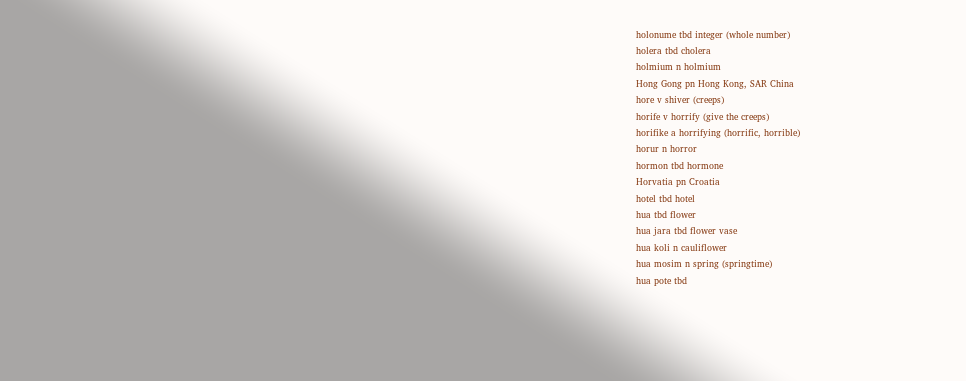holonume tbd integer (whole number)
holera tbd cholera
holmium n holmium
Hong Gong pn Hong Kong, SAR China
hore v shiver (creeps)
horife v horrify (give the creeps)
horifike a horrifying (horrific, horrible)
horur n horror
hormon tbd hormone
Horvatia pn Croatia
hotel tbd hotel
hua tbd flower
hua jara tbd flower vase
hua koli n cauliflower
hua mosim n spring (springtime)
hua pote tbd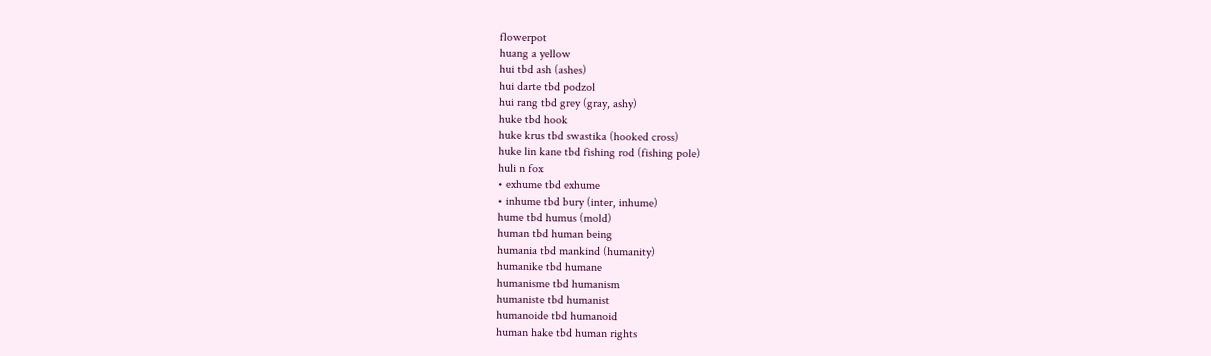flowerpot
huang a yellow
hui tbd ash (ashes)
hui darte tbd podzol
hui rang tbd grey (gray, ashy)
huke tbd hook
huke krus tbd swastika (hooked cross)
huke lin kane tbd fishing rod (fishing pole)
huli n fox
• exhume tbd exhume
• inhume tbd bury (inter, inhume)
hume tbd humus (mold)
human tbd human being
humania tbd mankind (humanity)
humanike tbd humane
humanisme tbd humanism
humaniste tbd humanist
humanoide tbd humanoid
human hake tbd human rights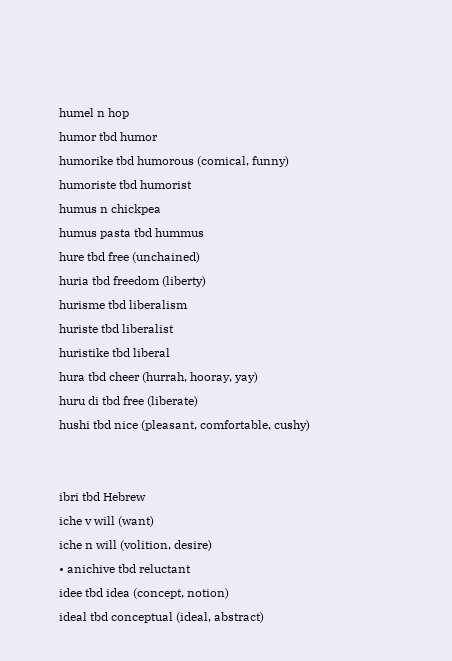humel n hop
humor tbd humor
humorike tbd humorous (comical, funny)
humoriste tbd humorist
humus n chickpea
humus pasta tbd hummus
hure tbd free (unchained)
huria tbd freedom (liberty)
hurisme tbd liberalism
huriste tbd liberalist
huristike tbd liberal
hura tbd cheer (hurrah, hooray, yay)
huru di tbd free (liberate)
hushi tbd nice (pleasant, comfortable, cushy)


ibri tbd Hebrew
iche v will (want)
iche n will (volition, desire)
• anichive tbd reluctant
idee tbd idea (concept, notion)
ideal tbd conceptual (ideal, abstract)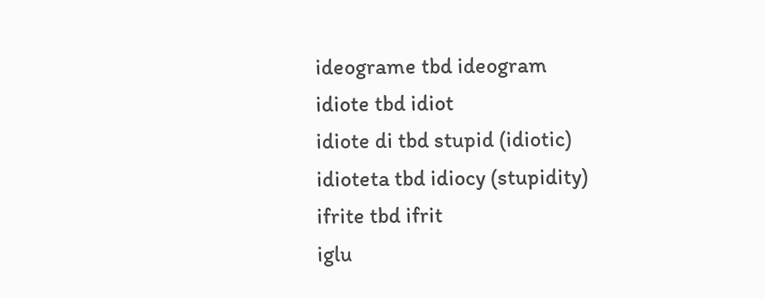ideograme tbd ideogram
idiote tbd idiot
idiote di tbd stupid (idiotic)
idioteta tbd idiocy (stupidity)
ifrite tbd ifrit
iglu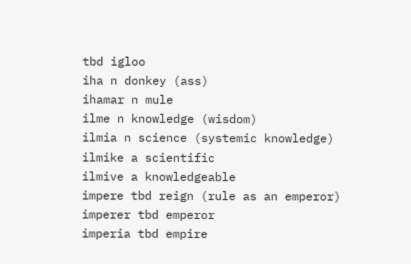tbd igloo
iha n donkey (ass)
ihamar n mule
ilme n knowledge (wisdom)
ilmia n science (systemic knowledge)
ilmike a scientific
ilmive a knowledgeable
impere tbd reign (rule as an emperor)
imperer tbd emperor
imperia tbd empire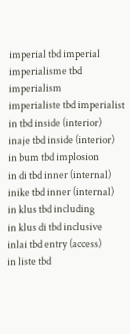imperial tbd imperial
imperialisme tbd imperialism
imperialiste tbd imperialist
in tbd inside (interior)
inaje tbd inside (interior)
in bum tbd implosion
in di tbd inner (internal)
inike tbd inner (internal)
in klus tbd including
in klus di tbd inclusive
inlai tbd entry (access)
in liste tbd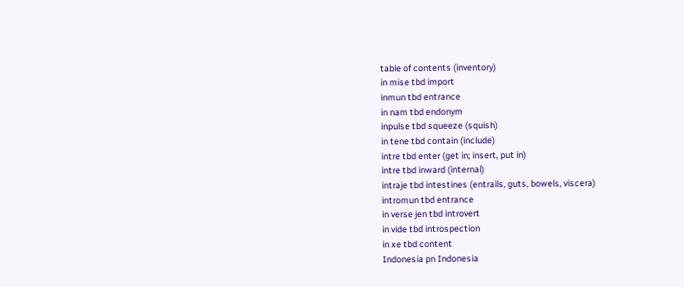table of contents (inventory)
in mise tbd import
inmun tbd entrance
in nam tbd endonym
inpulse tbd squeeze (squish)
in tene tbd contain (include)
intre tbd enter (get in; insert, put in)
intre tbd inward (internal)
intraje tbd intestines (entrails, guts, bowels, viscera)
intromun tbd entrance
in verse jen tbd introvert
in vide tbd introspection
in xe tbd content
Indonesia pn Indonesia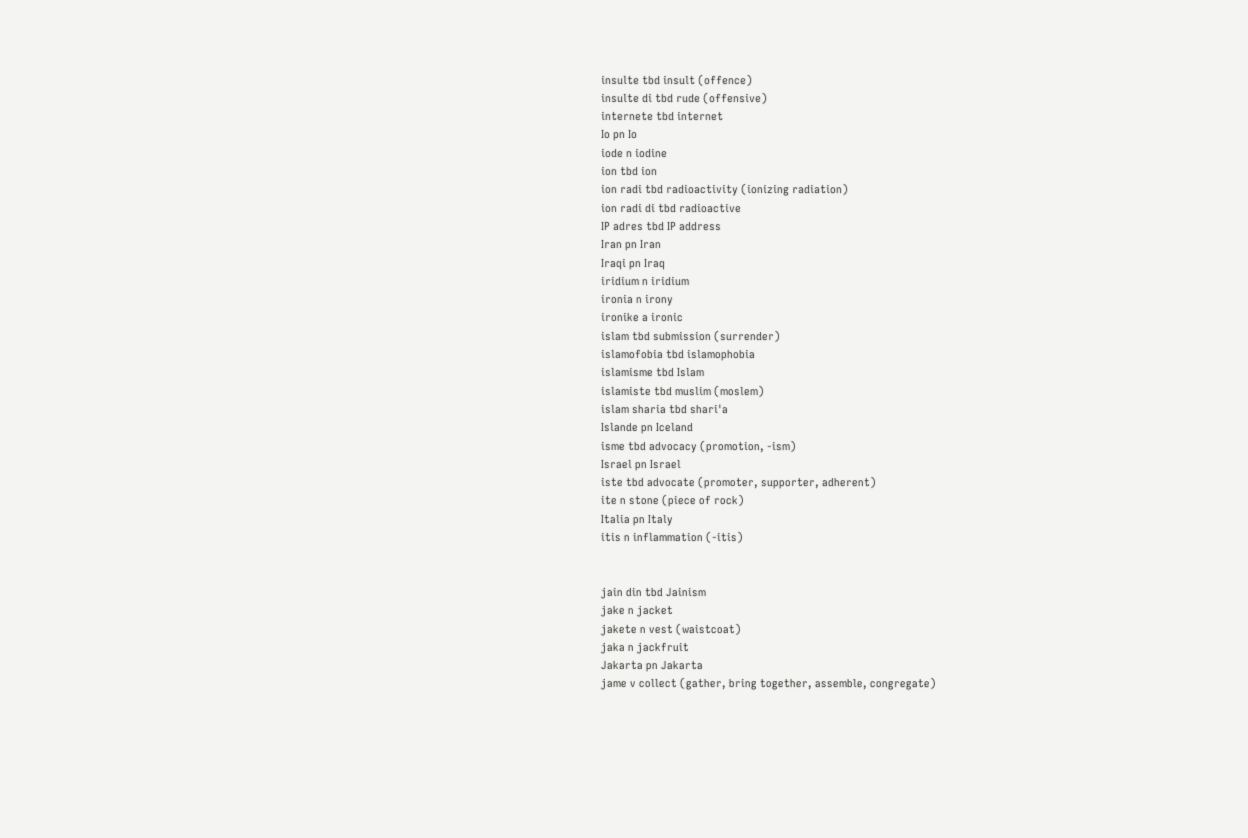insulte tbd insult (offence)
insulte di tbd rude (offensive)
internete tbd internet
Io pn Io
iode n iodine
ion tbd ion
ion radi tbd radioactivity (ionizing radiation)
ion radi di tbd radioactive
IP adres tbd IP address
Iran pn Iran
Iraqi pn Iraq
iridium n iridium
ironia n irony
ironike a ironic
islam tbd submission (surrender)
islamofobia tbd islamophobia
islamisme tbd Islam
islamiste tbd muslim (moslem)
islam sharia tbd shari'a
Islande pn Iceland
isme tbd advocacy (promotion, -ism)
Israel pn Israel
iste tbd advocate (promoter, supporter, adherent)
ite n stone (piece of rock)
Italia pn Italy
itis n inflammation (-itis)


jain din tbd Jainism
jake n jacket
jakete n vest (waistcoat)
jaka n jackfruit
Jakarta pn Jakarta
jame v collect (gather, bring together, assemble, congregate)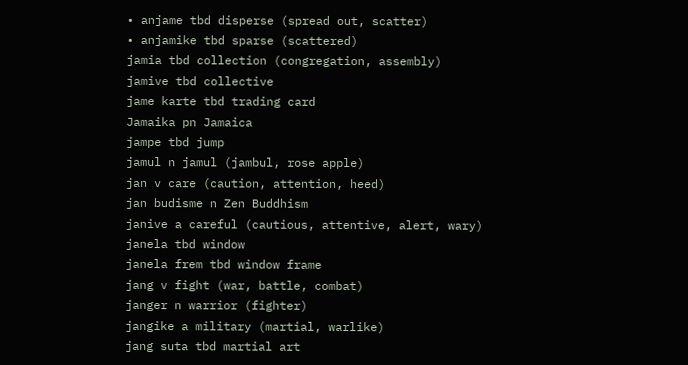• anjame tbd disperse (spread out, scatter)
• anjamike tbd sparse (scattered)
jamia tbd collection (congregation, assembly)
jamive tbd collective
jame karte tbd trading card
Jamaika pn Jamaica
jampe tbd jump
jamul n jamul (jambul, rose apple)
jan v care (caution, attention, heed)
jan budisme n Zen Buddhism
janive a careful (cautious, attentive, alert, wary)
janela tbd window
janela frem tbd window frame
jang v fight (war, battle, combat)
janger n warrior (fighter)
jangike a military (martial, warlike)
jang suta tbd martial art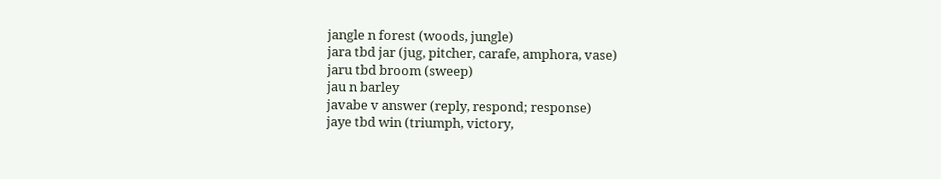jangle n forest (woods, jungle)
jara tbd jar (jug, pitcher, carafe, amphora, vase)
jaru tbd broom (sweep)
jau n barley
javabe v answer (reply, respond; response)
jaye tbd win (triumph, victory,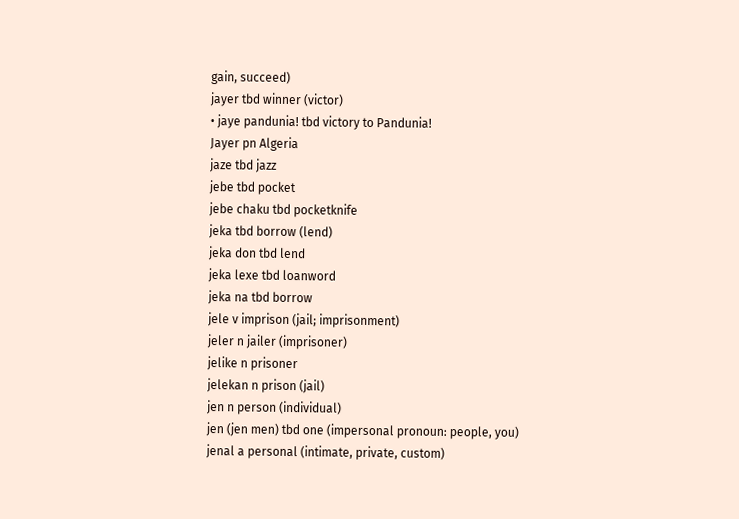gain, succeed)
jayer tbd winner (victor)
• jaye pandunia! tbd victory to Pandunia!
Jayer pn Algeria
jaze tbd jazz
jebe tbd pocket
jebe chaku tbd pocketknife
jeka tbd borrow (lend)
jeka don tbd lend
jeka lexe tbd loanword
jeka na tbd borrow
jele v imprison (jail; imprisonment)
jeler n jailer (imprisoner)
jelike n prisoner
jelekan n prison (jail)
jen n person (individual)
jen (jen men) tbd one (impersonal pronoun: people, you)
jenal a personal (intimate, private, custom)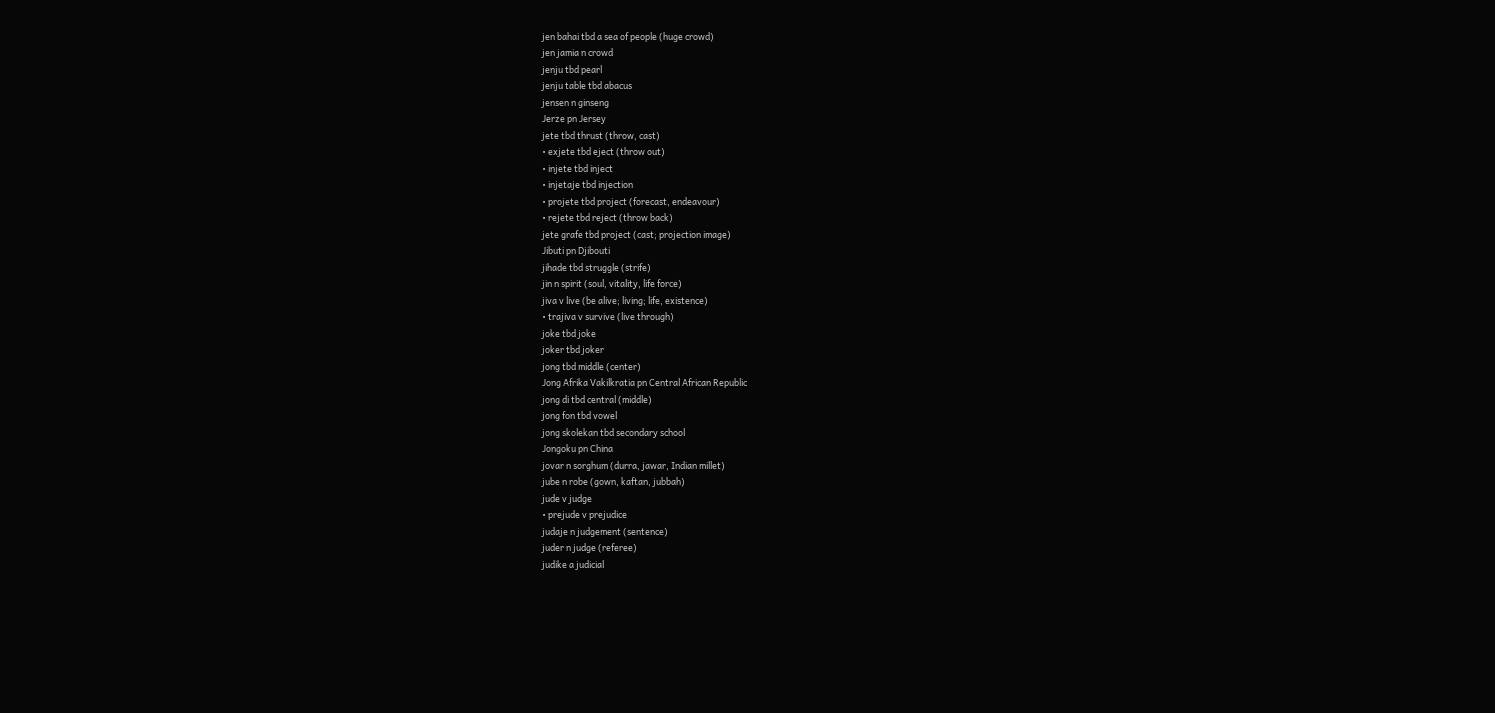jen bahai tbd a sea of people (huge crowd)
jen jamia n crowd
jenju tbd pearl
jenju table tbd abacus
jensen n ginseng
Jerze pn Jersey
jete tbd thrust (throw, cast)
• exjete tbd eject (throw out)
• injete tbd inject
• injetaje tbd injection
• projete tbd project (forecast, endeavour)
• rejete tbd reject (throw back)
jete grafe tbd project (cast; projection image)
Jibuti pn Djibouti
jihade tbd struggle (strife)
jin n spirit (soul, vitality, life force)
jiva v live (be alive; living; life, existence)
• trajiva v survive (live through)
joke tbd joke
joker tbd joker
jong tbd middle (center)
Jong Afrika Vakilkratia pn Central African Republic
jong di tbd central (middle)
jong fon tbd vowel
jong skolekan tbd secondary school
Jongoku pn China
jovar n sorghum (durra, jawar, Indian millet)
jube n robe (gown, kaftan, jubbah)
jude v judge
• prejude v prejudice
judaje n judgement (sentence)
juder n judge (referee)
judike a judicial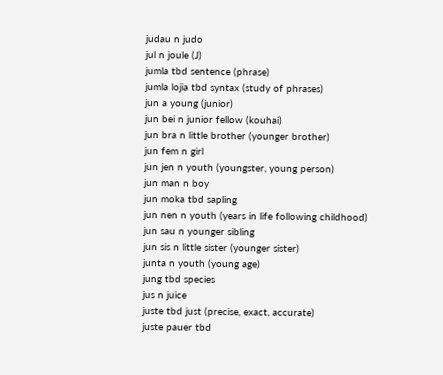judau n judo
jul n joule (J)
jumla tbd sentence (phrase)
jumla lojia tbd syntax (study of phrases)
jun a young (junior)
jun bei n junior fellow (kouhai)
jun bra n little brother (younger brother)
jun fem n girl
jun jen n youth (youngster, young person)
jun man n boy
jun moka tbd sapling
jun nen n youth (years in life following childhood)
jun sau n younger sibling
jun sis n little sister (younger sister)
junta n youth (young age)
jung tbd species
jus n juice
juste tbd just (precise, exact, accurate)
juste pauer tbd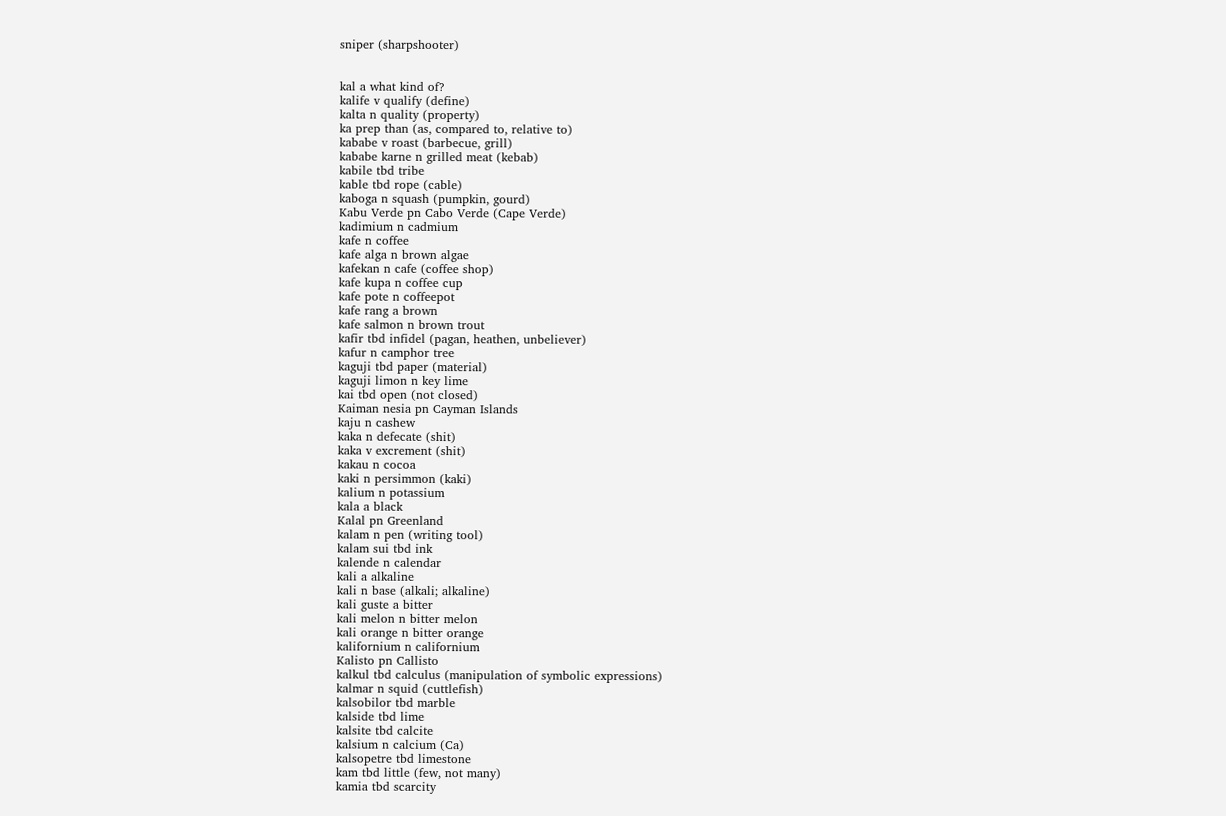sniper (sharpshooter)


kal a what kind of?
kalife v qualify (define)
kalta n quality (property)
ka prep than (as, compared to, relative to)
kababe v roast (barbecue, grill)
kababe karne n grilled meat (kebab)
kabile tbd tribe
kable tbd rope (cable)
kaboga n squash (pumpkin, gourd)
Kabu Verde pn Cabo Verde (Cape Verde)
kadimium n cadmium
kafe n coffee
kafe alga n brown algae
kafekan n cafe (coffee shop)
kafe kupa n coffee cup
kafe pote n coffeepot
kafe rang a brown
kafe salmon n brown trout
kafir tbd infidel (pagan, heathen, unbeliever)
kafur n camphor tree
kaguji tbd paper (material)
kaguji limon n key lime
kai tbd open (not closed)
Kaiman nesia pn Cayman Islands
kaju n cashew
kaka n defecate (shit)
kaka v excrement (shit)
kakau n cocoa
kaki n persimmon (kaki)
kalium n potassium
kala a black
Kalal pn Greenland
kalam n pen (writing tool)
kalam sui tbd ink
kalende n calendar
kali a alkaline
kali n base (alkali; alkaline)
kali guste a bitter
kali melon n bitter melon
kali orange n bitter orange
kalifornium n californium
Kalisto pn Callisto
kalkul tbd calculus (manipulation of symbolic expressions)
kalmar n squid (cuttlefish)
kalsobilor tbd marble
kalside tbd lime
kalsite tbd calcite
kalsium n calcium (Ca)
kalsopetre tbd limestone
kam tbd little (few, not many)
kamia tbd scarcity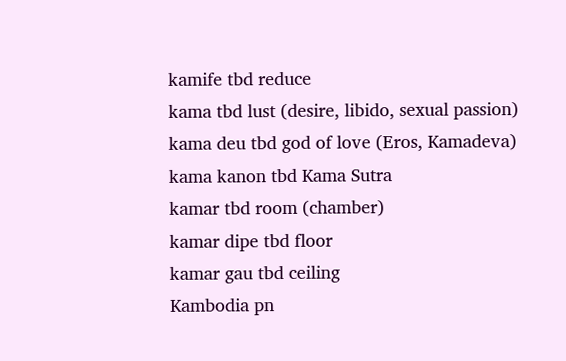kamife tbd reduce
kama tbd lust (desire, libido, sexual passion)
kama deu tbd god of love (Eros, Kamadeva)
kama kanon tbd Kama Sutra
kamar tbd room (chamber)
kamar dipe tbd floor
kamar gau tbd ceiling
Kambodia pn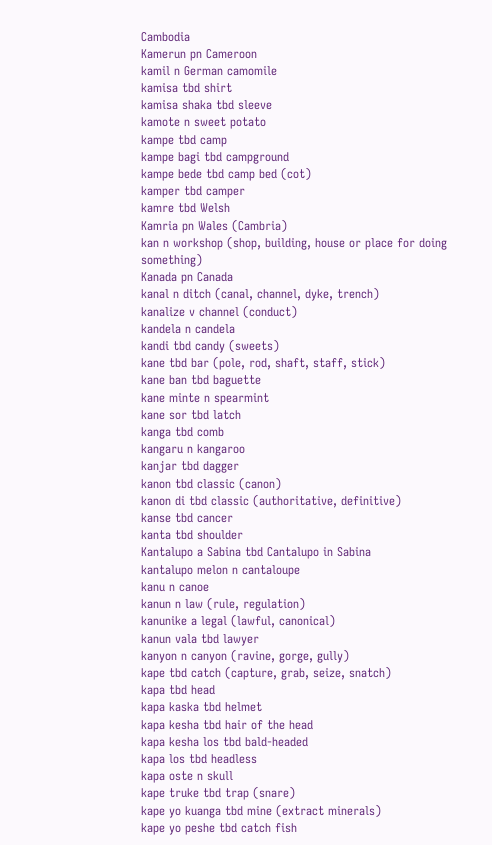Cambodia
Kamerun pn Cameroon
kamil n German camomile
kamisa tbd shirt
kamisa shaka tbd sleeve
kamote n sweet potato
kampe tbd camp
kampe bagi tbd campground
kampe bede tbd camp bed (cot)
kamper tbd camper
kamre tbd Welsh
Kamria pn Wales (Cambria)
kan n workshop (shop, building, house or place for doing something)
Kanada pn Canada
kanal n ditch (canal, channel, dyke, trench)
kanalize v channel (conduct)
kandela n candela
kandi tbd candy (sweets)
kane tbd bar (pole, rod, shaft, staff, stick)
kane ban tbd baguette
kane minte n spearmint
kane sor tbd latch
kanga tbd comb
kangaru n kangaroo
kanjar tbd dagger
kanon tbd classic (canon)
kanon di tbd classic (authoritative, definitive)
kanse tbd cancer
kanta tbd shoulder
Kantalupo a Sabina tbd Cantalupo in Sabina
kantalupo melon n cantaloupe
kanu n canoe
kanun n law (rule, regulation)
kanunike a legal (lawful, canonical)
kanun vala tbd lawyer
kanyon n canyon (ravine, gorge, gully)
kape tbd catch (capture, grab, seize, snatch)
kapa tbd head
kapa kaska tbd helmet
kapa kesha tbd hair of the head
kapa kesha los tbd bald-headed
kapa los tbd headless
kapa oste n skull
kape truke tbd trap (snare)
kape yo kuanga tbd mine (extract minerals)
kape yo peshe tbd catch fish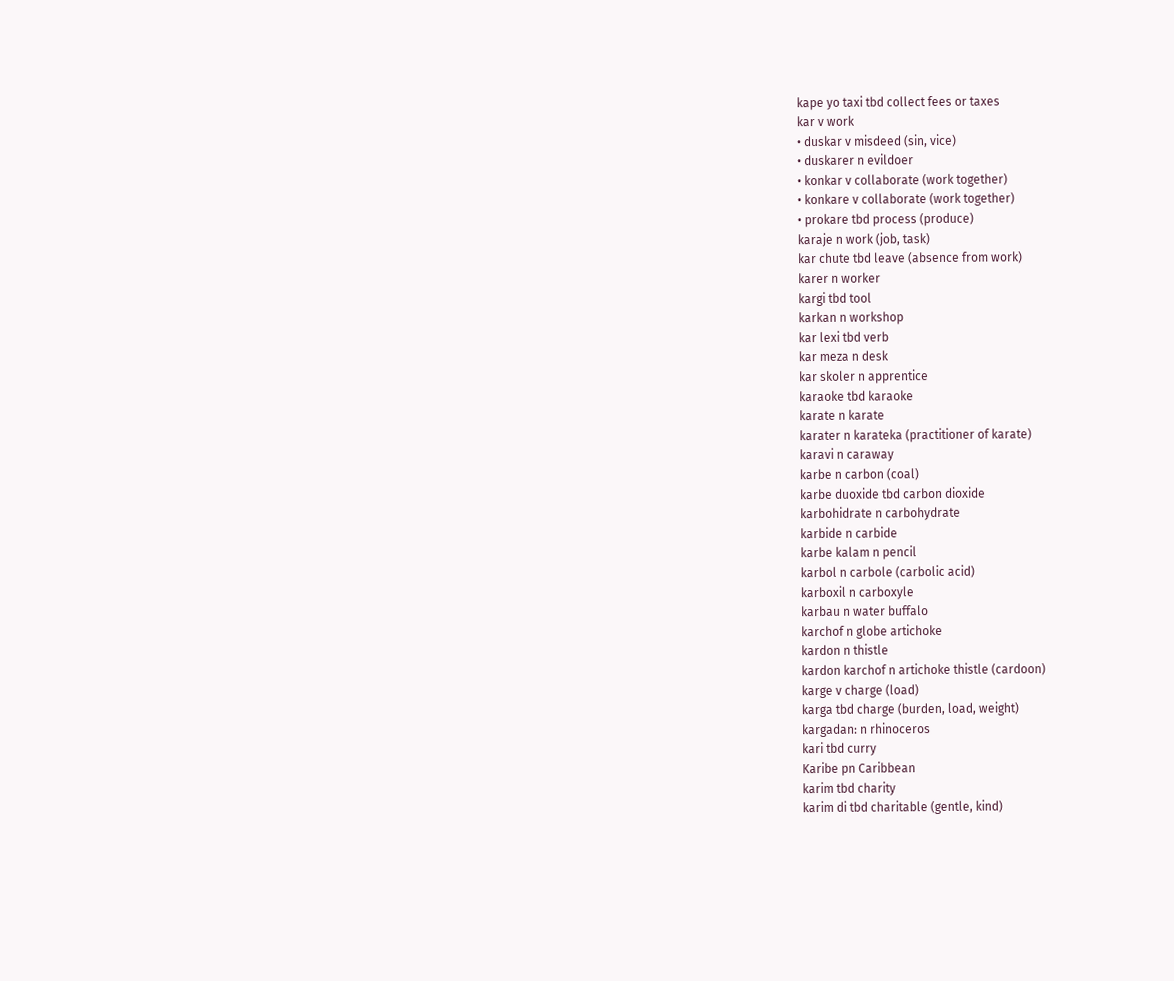kape yo taxi tbd collect fees or taxes
kar v work
• duskar v misdeed (sin, vice)
• duskarer n evildoer
• konkar v collaborate (work together)
• konkare v collaborate (work together)
• prokare tbd process (produce)
karaje n work (job, task)
kar chute tbd leave (absence from work)
karer n worker
kargi tbd tool
karkan n workshop
kar lexi tbd verb
kar meza n desk
kar skoler n apprentice
karaoke tbd karaoke
karate n karate
karater n karateka (practitioner of karate)
karavi n caraway
karbe n carbon (coal)
karbe duoxide tbd carbon dioxide
karbohidrate n carbohydrate
karbide n carbide
karbe kalam n pencil
karbol n carbole (carbolic acid)
karboxil n carboxyle
karbau n water buffalo
karchof n globe artichoke
kardon n thistle
kardon karchof n artichoke thistle (cardoon)
karge v charge (load)
karga tbd charge (burden, load, weight)
kargadan: n rhinoceros
kari tbd curry
Karibe pn Caribbean
karim tbd charity
karim di tbd charitable (gentle, kind)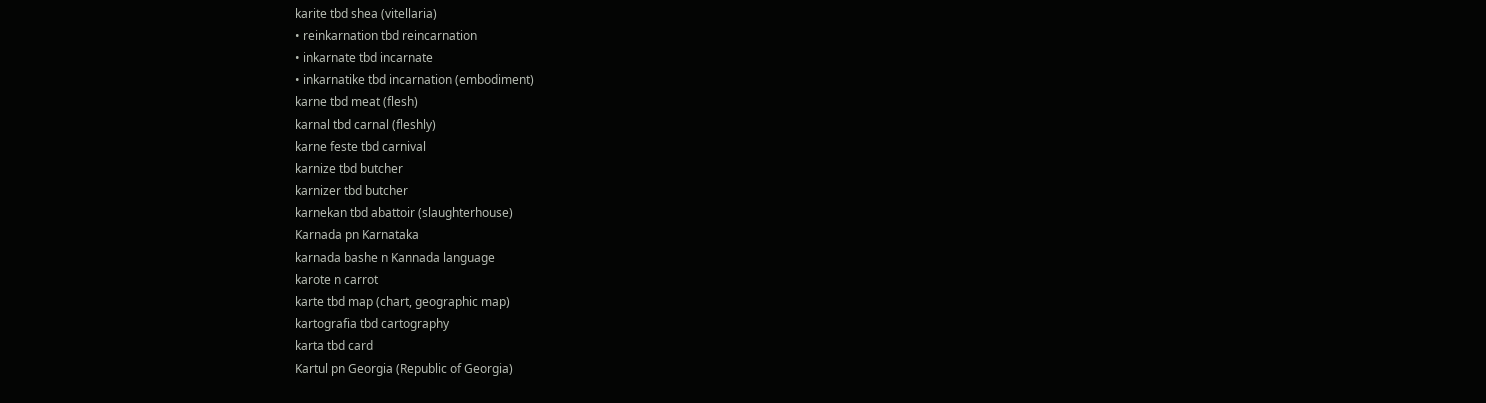karite tbd shea (vitellaria)
• reinkarnation tbd reincarnation
• inkarnate tbd incarnate
• inkarnatike tbd incarnation (embodiment)
karne tbd meat (flesh)
karnal tbd carnal (fleshly)
karne feste tbd carnival
karnize tbd butcher
karnizer tbd butcher
karnekan tbd abattoir (slaughterhouse)
Karnada pn Karnataka
karnada bashe n Kannada language
karote n carrot
karte tbd map (chart, geographic map)
kartografia tbd cartography
karta tbd card
Kartul pn Georgia (Republic of Georgia)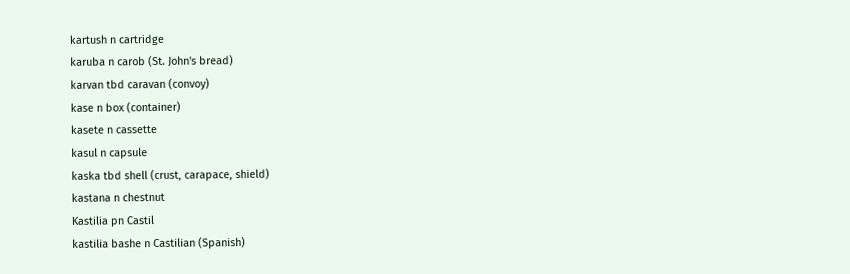kartush n cartridge
karuba n carob (St. John's bread)
karvan tbd caravan (convoy)
kase n box (container)
kasete n cassette
kasul n capsule
kaska tbd shell (crust, carapace, shield)
kastana n chestnut
Kastilia pn Castil
kastilia bashe n Castilian (Spanish)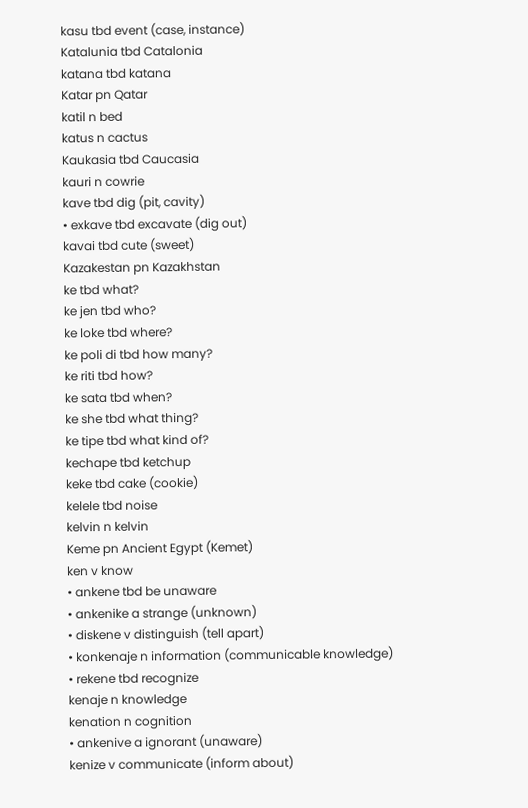kasu tbd event (case, instance)
Katalunia tbd Catalonia
katana tbd katana
Katar pn Qatar
katil n bed
katus n cactus
Kaukasia tbd Caucasia
kauri n cowrie
kave tbd dig (pit, cavity)
• exkave tbd excavate (dig out)
kavai tbd cute (sweet)
Kazakestan pn Kazakhstan
ke tbd what?
ke jen tbd who?
ke loke tbd where?
ke poli di tbd how many?
ke riti tbd how?
ke sata tbd when?
ke she tbd what thing?
ke tipe tbd what kind of?
kechape tbd ketchup
keke tbd cake (cookie)
kelele tbd noise
kelvin n kelvin
Keme pn Ancient Egypt (Kemet)
ken v know
• ankene tbd be unaware
• ankenike a strange (unknown)
• diskene v distinguish (tell apart)
• konkenaje n information (communicable knowledge)
• rekene tbd recognize
kenaje n knowledge
kenation n cognition
• ankenive a ignorant (unaware)
kenize v communicate (inform about)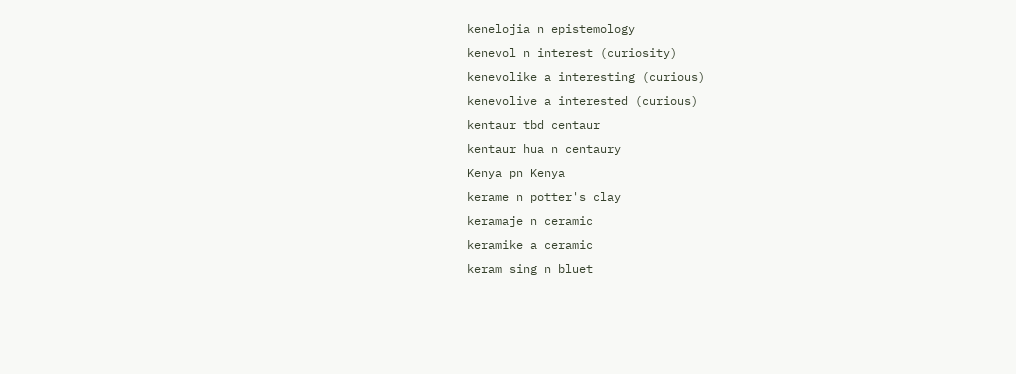kenelojia n epistemology
kenevol n interest (curiosity)
kenevolike a interesting (curious)
kenevolive a interested (curious)
kentaur tbd centaur
kentaur hua n centaury
Kenya pn Kenya
kerame n potter's clay
keramaje n ceramic
keramike a ceramic
keram sing n bluet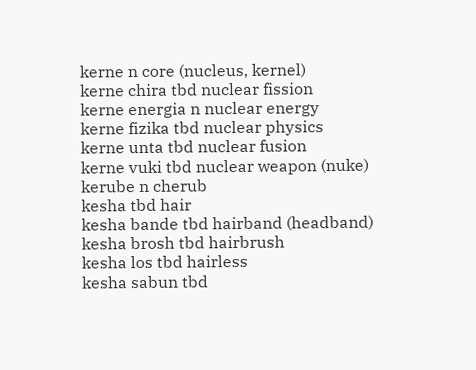kerne n core (nucleus, kernel)
kerne chira tbd nuclear fission
kerne energia n nuclear energy
kerne fizika tbd nuclear physics
kerne unta tbd nuclear fusion
kerne vuki tbd nuclear weapon (nuke)
kerube n cherub
kesha tbd hair
kesha bande tbd hairband (headband)
kesha brosh tbd hairbrush
kesha los tbd hairless
kesha sabun tbd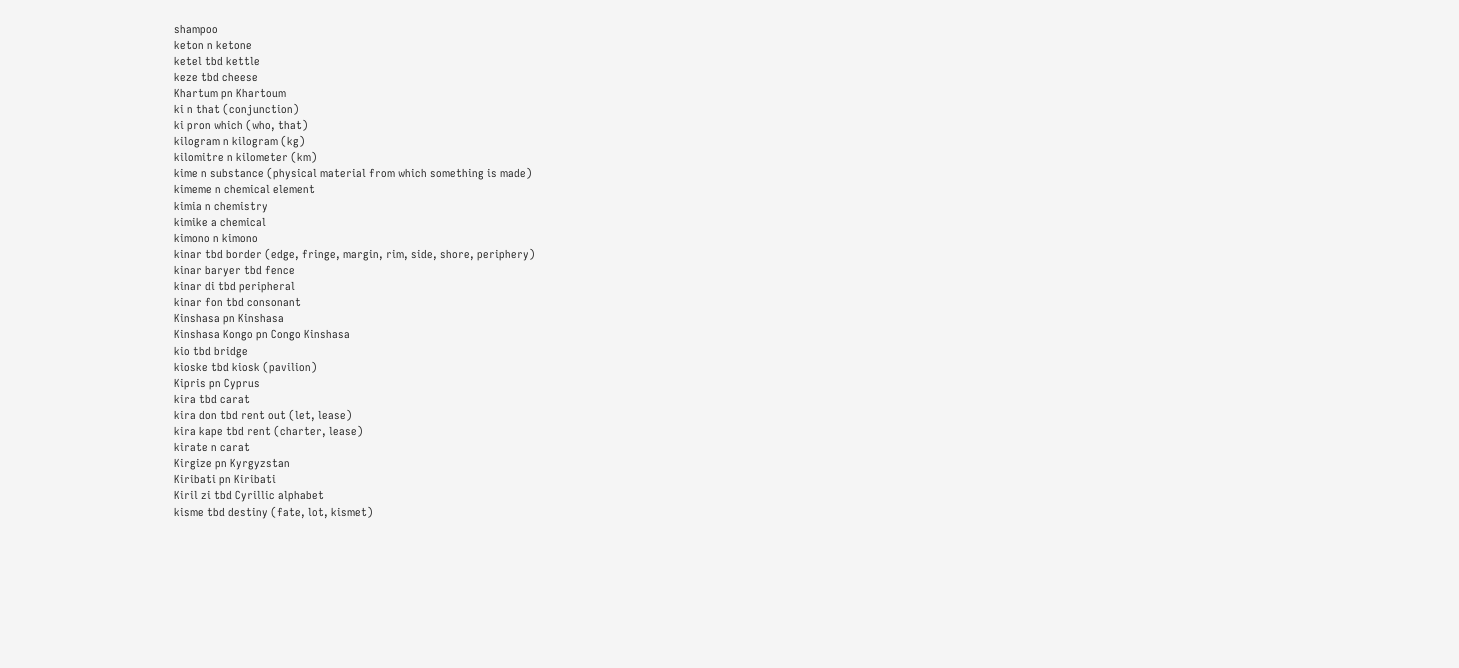shampoo
keton n ketone
ketel tbd kettle
keze tbd cheese
Khartum pn Khartoum
ki n that (conjunction)
ki pron which (who, that)
kilogram n kilogram (kg)
kilomitre n kilometer (km)
kime n substance (physical material from which something is made)
kimeme n chemical element
kimia n chemistry
kimike a chemical
kimono n kimono
kinar tbd border (edge, fringe, margin, rim, side, shore, periphery)
kinar baryer tbd fence
kinar di tbd peripheral
kinar fon tbd consonant
Kinshasa pn Kinshasa
Kinshasa Kongo pn Congo Kinshasa
kio tbd bridge
kioske tbd kiosk (pavilion)
Kipris pn Cyprus
kira tbd carat
kira don tbd rent out (let, lease)
kira kape tbd rent (charter, lease)
kirate n carat
Kirgize pn Kyrgyzstan
Kiribati pn Kiribati
Kiril zi tbd Cyrillic alphabet
kisme tbd destiny (fate, lot, kismet)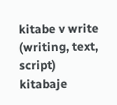kitabe v write (writing, text, script)
kitabaje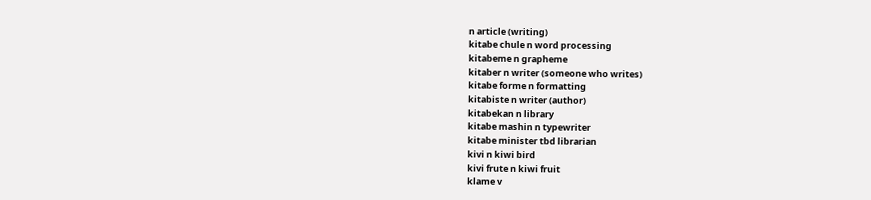n article (writing)
kitabe chule n word processing
kitabeme n grapheme
kitaber n writer (someone who writes)
kitabe forme n formatting
kitabiste n writer (author)
kitabekan n library
kitabe mashin n typewriter
kitabe minister tbd librarian
kivi n kiwi bird
kivi frute n kiwi fruit
klame v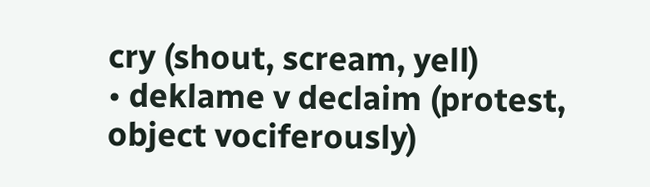cry (shout, scream, yell)
• deklame v declaim (protest, object vociferously)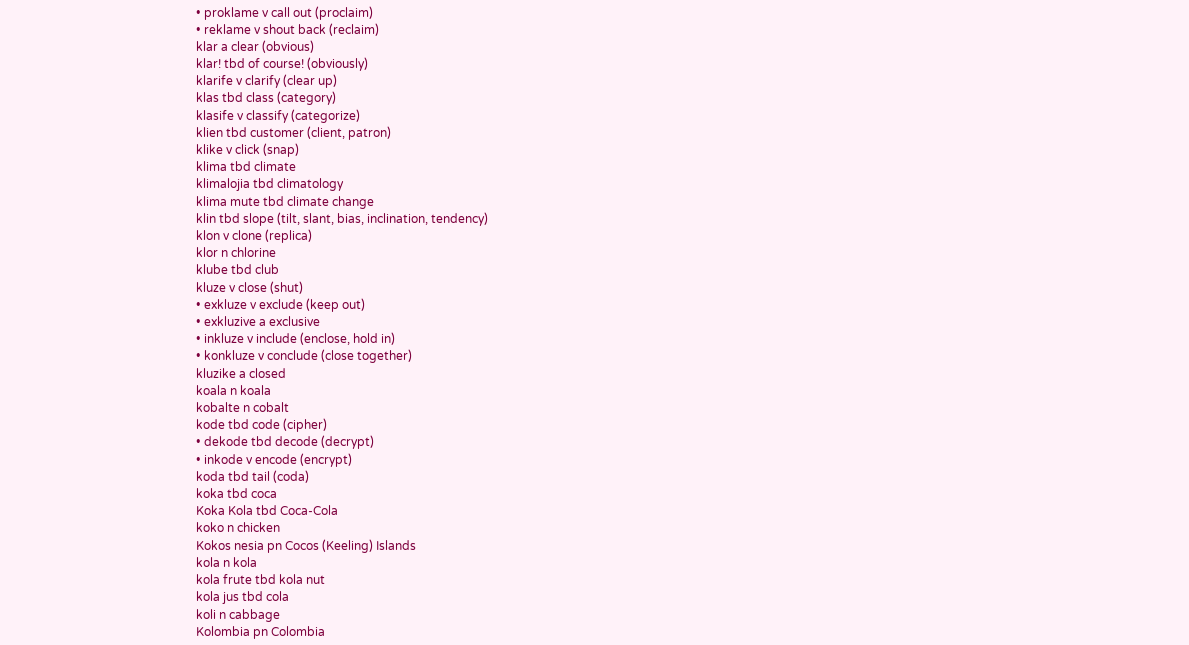• proklame v call out (proclaim)
• reklame v shout back (reclaim)
klar a clear (obvious)
klar! tbd of course! (obviously)
klarife v clarify (clear up)
klas tbd class (category)
klasife v classify (categorize)
klien tbd customer (client, patron)
klike v click (snap)
klima tbd climate
klimalojia tbd climatology
klima mute tbd climate change
klin tbd slope (tilt, slant, bias, inclination, tendency)
klon v clone (replica)
klor n chlorine
klube tbd club
kluze v close (shut)
• exkluze v exclude (keep out)
• exkluzive a exclusive
• inkluze v include (enclose, hold in)
• konkluze v conclude (close together)
kluzike a closed
koala n koala
kobalte n cobalt
kode tbd code (cipher)
• dekode tbd decode (decrypt)
• inkode v encode (encrypt)
koda tbd tail (coda)
koka tbd coca
Koka Kola tbd Coca-Cola
koko n chicken
Kokos nesia pn Cocos (Keeling) Islands
kola n kola
kola frute tbd kola nut
kola jus tbd cola
koli n cabbage
Kolombia pn Colombia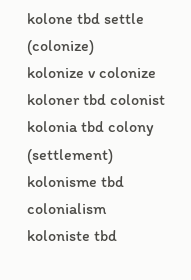kolone tbd settle (colonize)
kolonize v colonize
koloner tbd colonist
kolonia tbd colony (settlement)
kolonisme tbd colonialism
koloniste tbd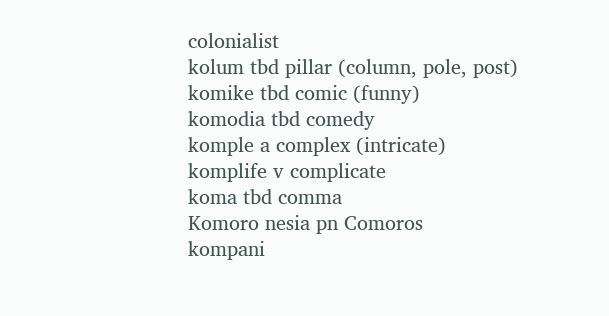colonialist
kolum tbd pillar (column, pole, post)
komike tbd comic (funny)
komodia tbd comedy
komple a complex (intricate)
komplife v complicate
koma tbd comma
Komoro nesia pn Comoros
kompani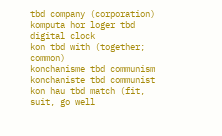tbd company (corporation)
komputa hor loger tbd digital clock
kon tbd with (together; common)
konchanisme tbd communism
konchaniste tbd communist
kon hau tbd match (fit, suit, go well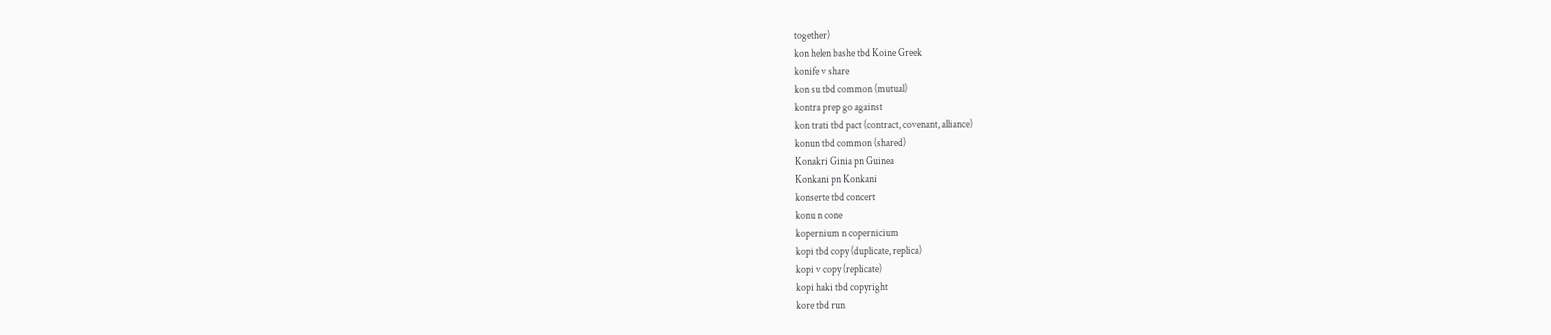together)
kon helen bashe tbd Koine Greek
konife v share
kon su tbd common (mutual)
kontra prep go against
kon trati tbd pact (contract, covenant, alliance)
konun tbd common (shared)
Konakri Ginia pn Guinea
Konkani pn Konkani
konserte tbd concert
konu n cone
kopernium n copernicium
kopi tbd copy (duplicate, replica)
kopi v copy (replicate)
kopi haki tbd copyright
kore tbd run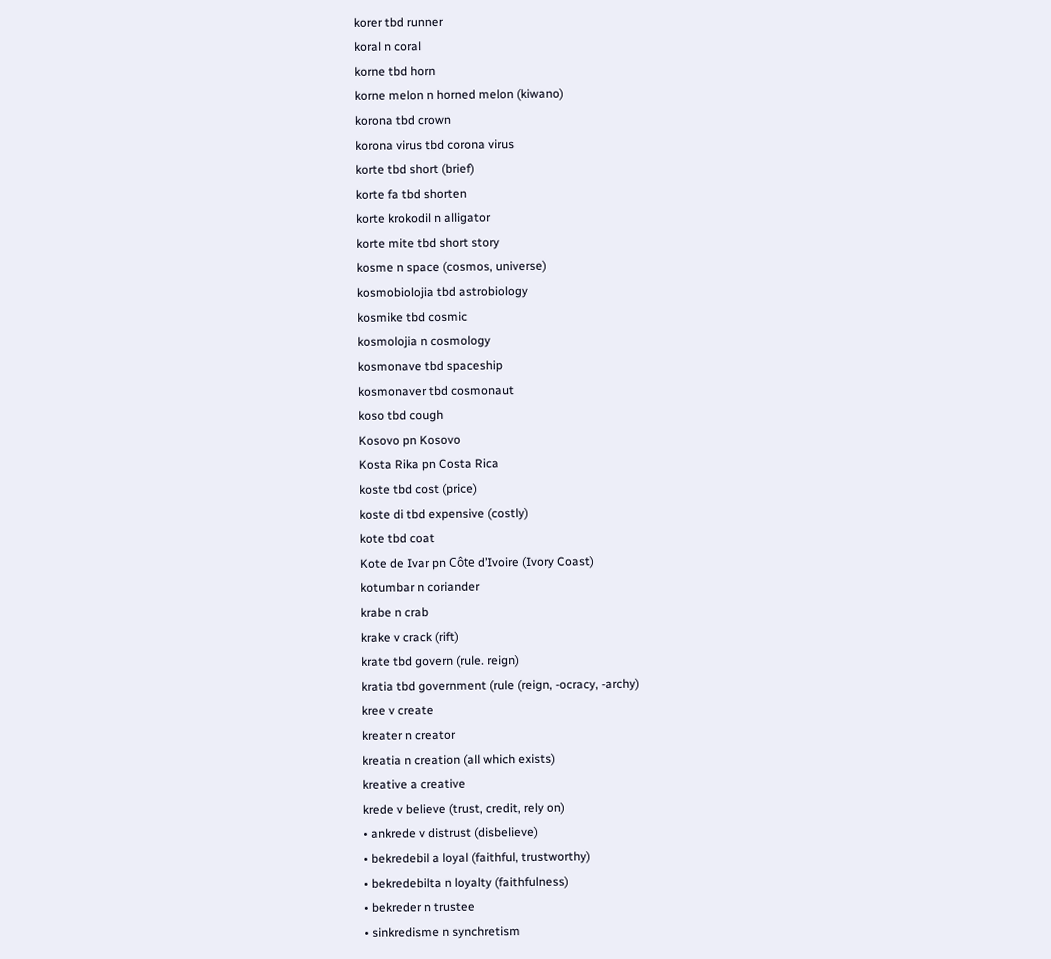korer tbd runner
koral n coral
korne tbd horn
korne melon n horned melon (kiwano)
korona tbd crown
korona virus tbd corona virus
korte tbd short (brief)
korte fa tbd shorten
korte krokodil n alligator
korte mite tbd short story
kosme n space (cosmos, universe)
kosmobiolojia tbd astrobiology
kosmike tbd cosmic
kosmolojia n cosmology
kosmonave tbd spaceship
kosmonaver tbd cosmonaut
koso tbd cough
Kosovo pn Kosovo
Kosta Rika pn Costa Rica
koste tbd cost (price)
koste di tbd expensive (costly)
kote tbd coat
Kote de Ivar pn Côte d’Ivoire (Ivory Coast)
kotumbar n coriander
krabe n crab
krake v crack (rift)
krate tbd govern (rule. reign)
kratia tbd government (rule (reign, -ocracy, -archy)
kree v create
kreater n creator
kreatia n creation (all which exists)
kreative a creative
krede v believe (trust, credit, rely on)
• ankrede v distrust (disbelieve)
• bekredebil a loyal (faithful, trustworthy)
• bekredebilta n loyalty (faithfulness)
• bekreder n trustee
• sinkredisme n synchretism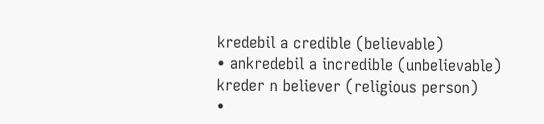kredebil a credible (believable)
• ankredebil a incredible (unbelievable)
kreder n believer (religious person)
•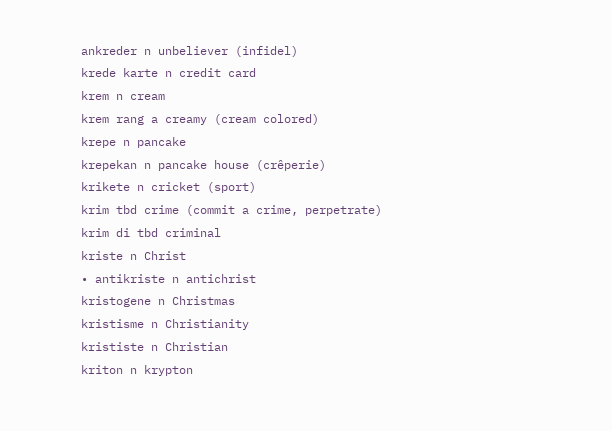ankreder n unbeliever (infidel)
krede karte n credit card
krem n cream
krem rang a creamy (cream colored)
krepe n pancake
krepekan n pancake house (crêperie)
krikete n cricket (sport)
krim tbd crime (commit a crime, perpetrate)
krim di tbd criminal
kriste n Christ
• antikriste n antichrist
kristogene n Christmas
kristisme n Christianity
krististe n Christian
kriton n krypton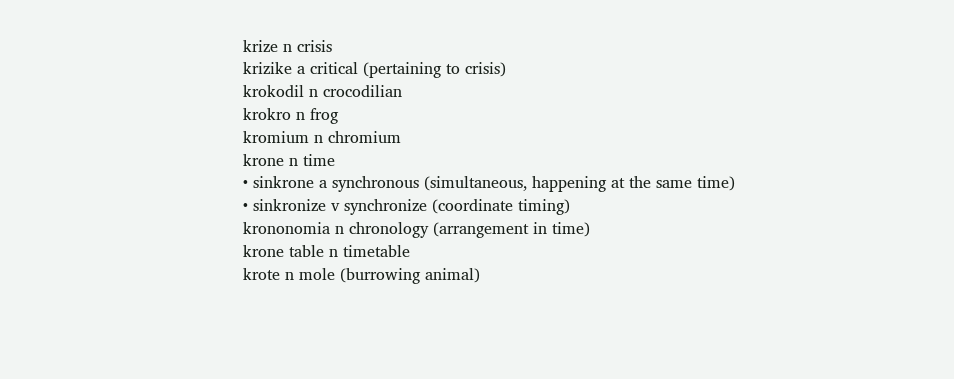krize n crisis
krizike a critical (pertaining to crisis)
krokodil n crocodilian
krokro n frog
kromium n chromium
krone n time
• sinkrone a synchronous (simultaneous, happening at the same time)
• sinkronize v synchronize (coordinate timing)
krononomia n chronology (arrangement in time)
krone table n timetable
krote n mole (burrowing animal)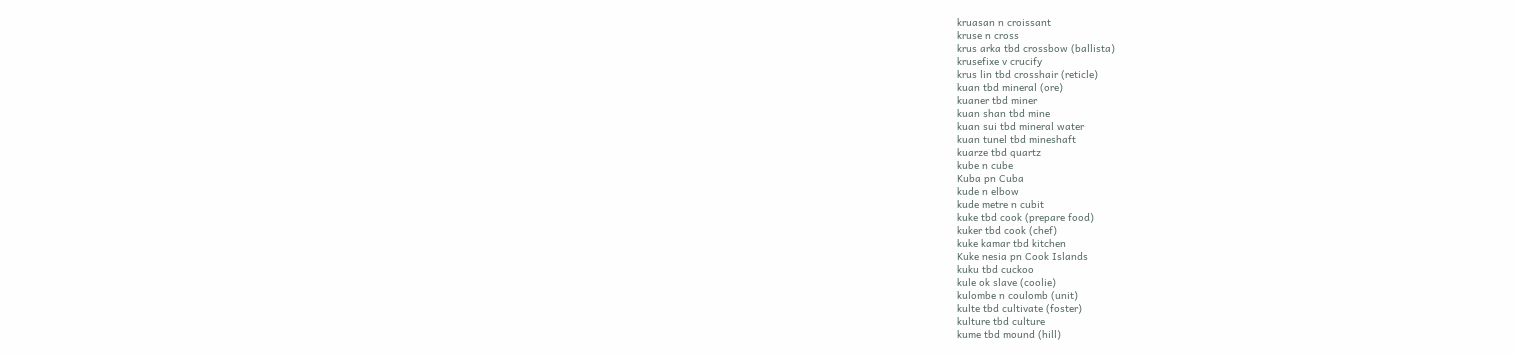kruasan n croissant
kruse n cross
krus arka tbd crossbow (ballista)
krusefixe v crucify
krus lin tbd crosshair (reticle)
kuan tbd mineral (ore)
kuaner tbd miner
kuan shan tbd mine
kuan sui tbd mineral water
kuan tunel tbd mineshaft
kuarze tbd quartz
kube n cube
Kuba pn Cuba
kude n elbow
kude metre n cubit
kuke tbd cook (prepare food)
kuker tbd cook (chef)
kuke kamar tbd kitchen
Kuke nesia pn Cook Islands
kuku tbd cuckoo
kule ok slave (coolie)
kulombe n coulomb (unit)
kulte tbd cultivate (foster)
kulture tbd culture
kume tbd mound (hill)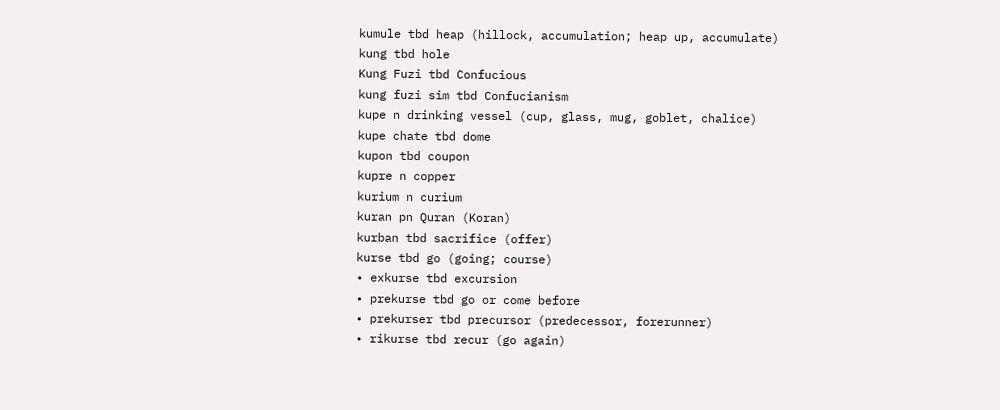kumule tbd heap (hillock, accumulation; heap up, accumulate)
kung tbd hole
Kung Fuzi tbd Confucious
kung fuzi sim tbd Confucianism
kupe n drinking vessel (cup, glass, mug, goblet, chalice)
kupe chate tbd dome
kupon tbd coupon
kupre n copper
kurium n curium
kuran pn Quran (Koran)
kurban tbd sacrifice (offer)
kurse tbd go (going; course)
• exkurse tbd excursion
• prekurse tbd go or come before
• prekurser tbd precursor (predecessor, forerunner)
• rikurse tbd recur (go again)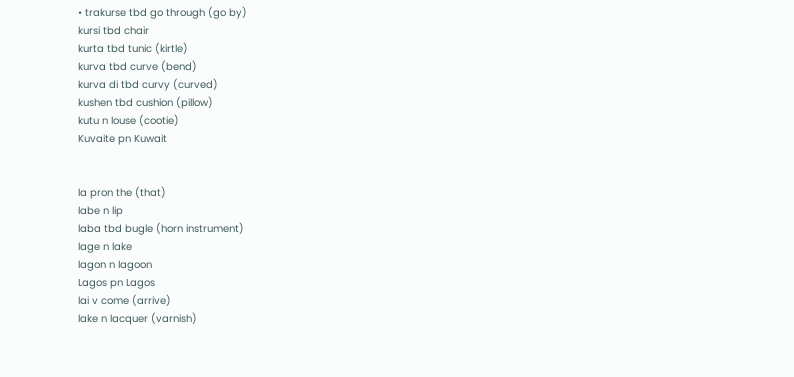• trakurse tbd go through (go by)
kursi tbd chair
kurta tbd tunic (kirtle)
kurva tbd curve (bend)
kurva di tbd curvy (curved)
kushen tbd cushion (pillow)
kutu n louse (cootie)
Kuvaite pn Kuwait


la pron the (that)
labe n lip
laba tbd bugle (horn instrument)
lage n lake
lagon n lagoon
Lagos pn Lagos
lai v come (arrive)
lake n lacquer (varnish)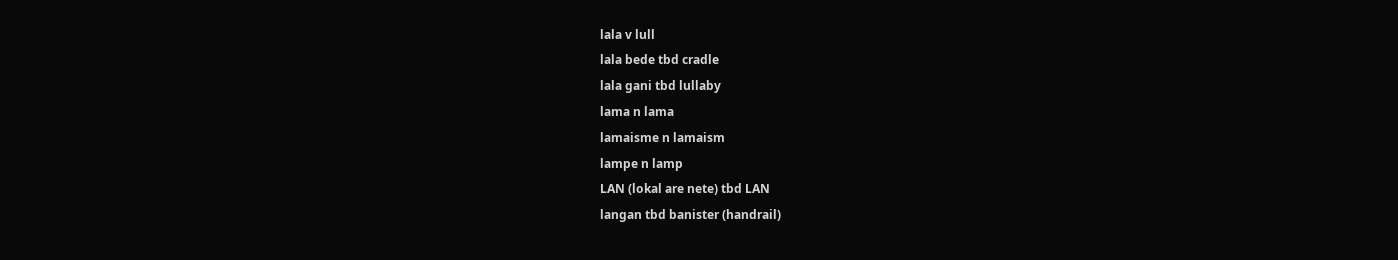lala v lull
lala bede tbd cradle
lala gani tbd lullaby
lama n lama
lamaisme n lamaism
lampe n lamp
LAN (lokal are nete) tbd LAN
langan tbd banister (handrail)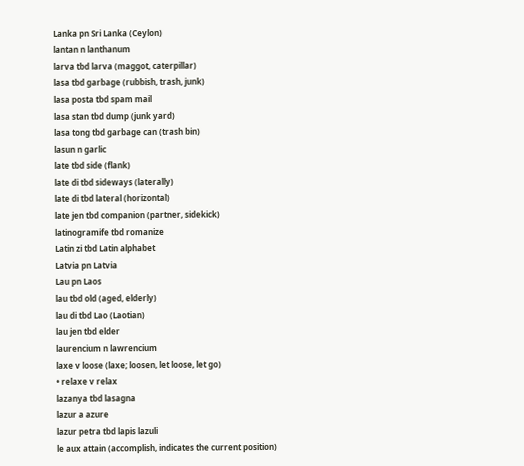Lanka pn Sri Lanka (Ceylon)
lantan n lanthanum
larva tbd larva (maggot, caterpillar)
lasa tbd garbage (rubbish, trash, junk)
lasa posta tbd spam mail
lasa stan tbd dump (junk yard)
lasa tong tbd garbage can (trash bin)
lasun n garlic
late tbd side (flank)
late di tbd sideways (laterally)
late di tbd lateral (horizontal)
late jen tbd companion (partner, sidekick)
latinogramife tbd romanize
Latin zi tbd Latin alphabet
Latvia pn Latvia
Lau pn Laos
lau tbd old (aged, elderly)
lau di tbd Lao (Laotian)
lau jen tbd elder
laurencium n lawrencium
laxe v loose (laxe; loosen, let loose, let go)
• relaxe v relax
lazanya tbd lasagna
lazur a azure
lazur petra tbd lapis lazuli
le aux attain (accomplish, indicates the current position)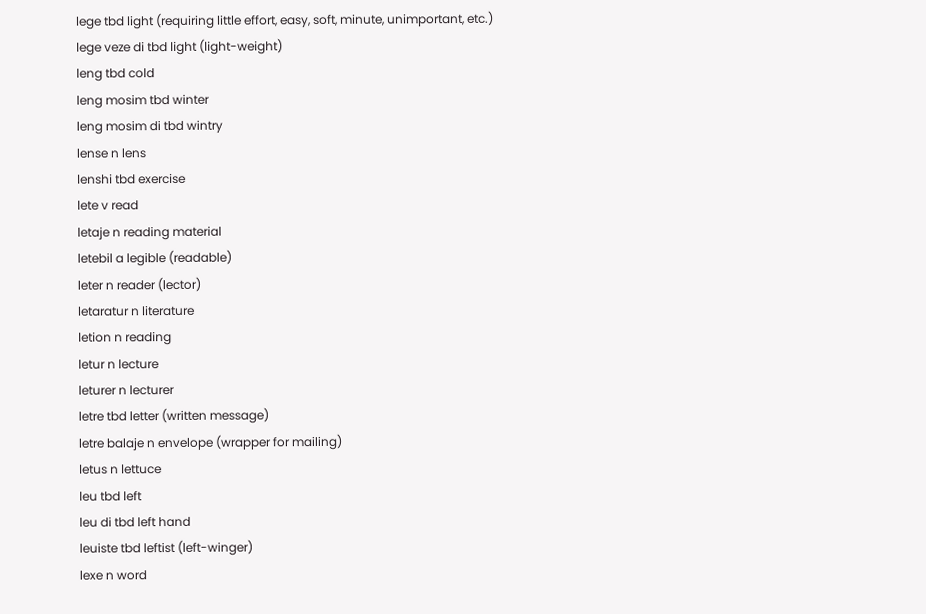lege tbd light (requiring little effort, easy, soft, minute, unimportant, etc.)
lege veze di tbd light (light-weight)
leng tbd cold
leng mosim tbd winter
leng mosim di tbd wintry
lense n lens
lenshi tbd exercise
lete v read
letaje n reading material
letebil a legible (readable)
leter n reader (lector)
letaratur n literature
letion n reading
letur n lecture
leturer n lecturer
letre tbd letter (written message)
letre balaje n envelope (wrapper for mailing)
letus n lettuce
leu tbd left
leu di tbd left hand
leuiste tbd leftist (left-winger)
lexe n word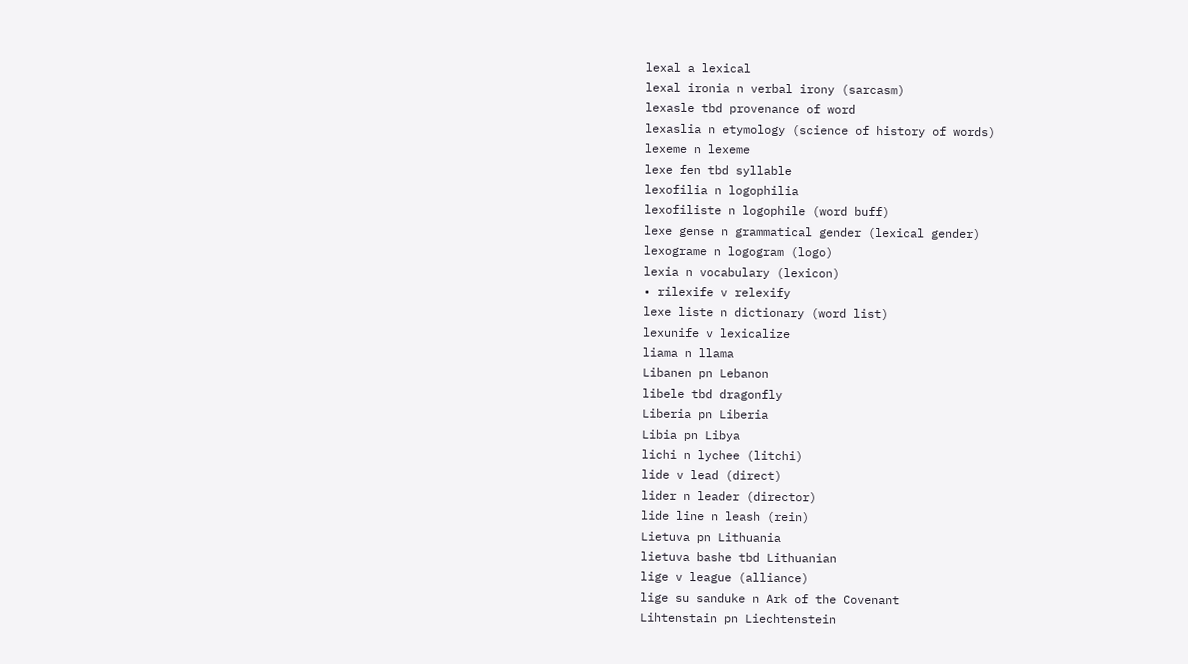lexal a lexical
lexal ironia n verbal irony (sarcasm)
lexasle tbd provenance of word
lexaslia n etymology (science of history of words)
lexeme n lexeme
lexe fen tbd syllable
lexofilia n logophilia
lexofiliste n logophile (word buff)
lexe gense n grammatical gender (lexical gender)
lexograme n logogram (logo)
lexia n vocabulary (lexicon)
• rilexife v relexify
lexe liste n dictionary (word list)
lexunife v lexicalize
liama n llama
Libanen pn Lebanon
libele tbd dragonfly
Liberia pn Liberia
Libia pn Libya
lichi n lychee (litchi)
lide v lead (direct)
lider n leader (director)
lide line n leash (rein)
Lietuva pn Lithuania
lietuva bashe tbd Lithuanian
lige v league (alliance)
lige su sanduke n Ark of the Covenant
Lihtenstain pn Liechtenstein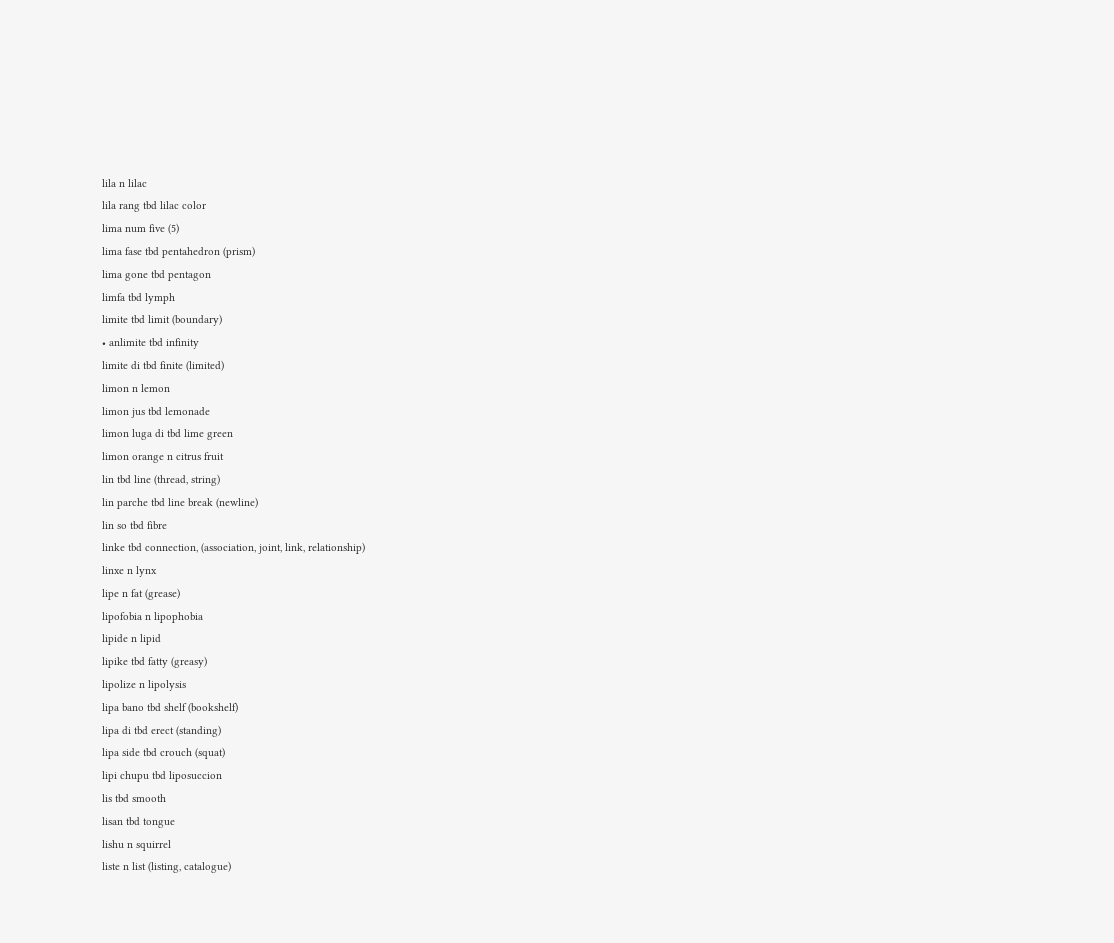lila n lilac
lila rang tbd lilac color
lima num five (5)
lima fase tbd pentahedron (prism)
lima gone tbd pentagon
limfa tbd lymph
limite tbd limit (boundary)
• anlimite tbd infinity
limite di tbd finite (limited)
limon n lemon
limon jus tbd lemonade
limon luga di tbd lime green
limon orange n citrus fruit
lin tbd line (thread, string)
lin parche tbd line break (newline)
lin so tbd fibre
linke tbd connection, (association, joint, link, relationship)
linxe n lynx
lipe n fat (grease)
lipofobia n lipophobia
lipide n lipid
lipike tbd fatty (greasy)
lipolize n lipolysis
lipa bano tbd shelf (bookshelf)
lipa di tbd erect (standing)
lipa side tbd crouch (squat)
lipi chupu tbd liposuccion
lis tbd smooth
lisan tbd tongue
lishu n squirrel
liste n list (listing, catalogue)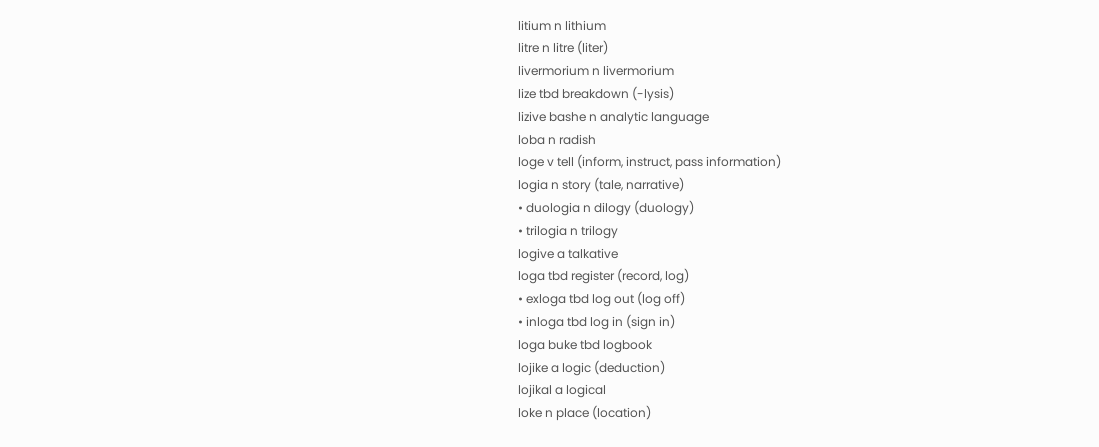litium n lithium
litre n litre (liter)
livermorium n livermorium
lize tbd breakdown (-lysis)
lizive bashe n analytic language
loba n radish
loge v tell (inform, instruct, pass information)
logia n story (tale, narrative)
• duologia n dilogy (duology)
• trilogia n trilogy
logive a talkative
loga tbd register (record, log)
• exloga tbd log out (log off)
• inloga tbd log in (sign in)
loga buke tbd logbook
lojike a logic (deduction)
lojikal a logical
loke n place (location)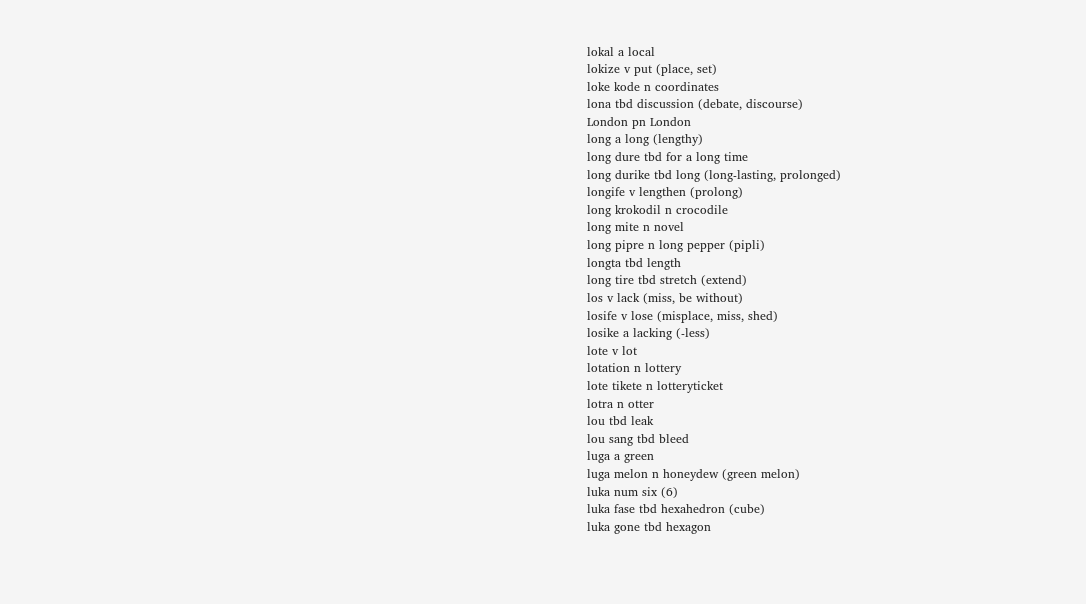lokal a local
lokize v put (place, set)
loke kode n coordinates
lona tbd discussion (debate, discourse)
London pn London
long a long (lengthy)
long dure tbd for a long time
long durike tbd long (long-lasting, prolonged)
longife v lengthen (prolong)
long krokodil n crocodile
long mite n novel
long pipre n long pepper (pipli)
longta tbd length
long tire tbd stretch (extend)
los v lack (miss, be without)
losife v lose (misplace, miss, shed)
losike a lacking (-less)
lote v lot
lotation n lottery
lote tikete n lotteryticket
lotra n otter
lou tbd leak
lou sang tbd bleed
luga a green
luga melon n honeydew (green melon)
luka num six (6)
luka fase tbd hexahedron (cube)
luka gone tbd hexagon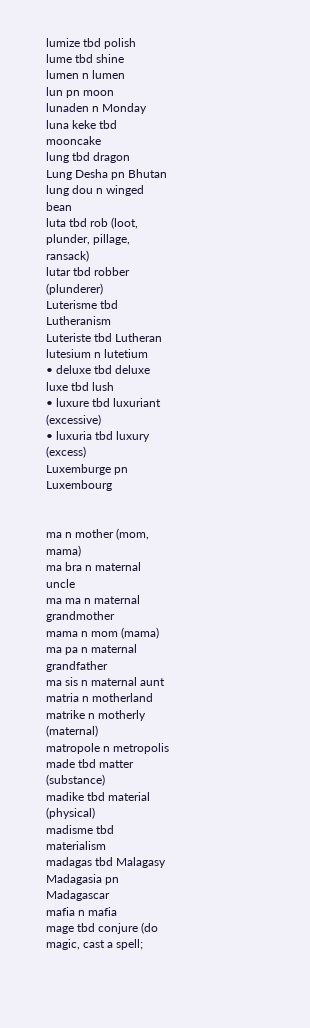lumize tbd polish
lume tbd shine
lumen n lumen
lun pn moon
lunaden n Monday
luna keke tbd mooncake
lung tbd dragon
Lung Desha pn Bhutan
lung dou n winged bean
luta tbd rob (loot, plunder, pillage, ransack)
lutar tbd robber (plunderer)
Luterisme tbd Lutheranism
Luteriste tbd Lutheran
lutesium n lutetium
• deluxe tbd deluxe
luxe tbd lush
• luxure tbd luxuriant (excessive)
• luxuria tbd luxury (excess)
Luxemburge pn Luxembourg


ma n mother (mom, mama)
ma bra n maternal uncle
ma ma n maternal grandmother
mama n mom (mama)
ma pa n maternal grandfather
ma sis n maternal aunt
matria n motherland
matrike n motherly (maternal)
matropole n metropolis
made tbd matter (substance)
madike tbd material (physical)
madisme tbd materialism
madagas tbd Malagasy
Madagasia pn Madagascar
mafia n mafia
mage tbd conjure (do magic, cast a spell;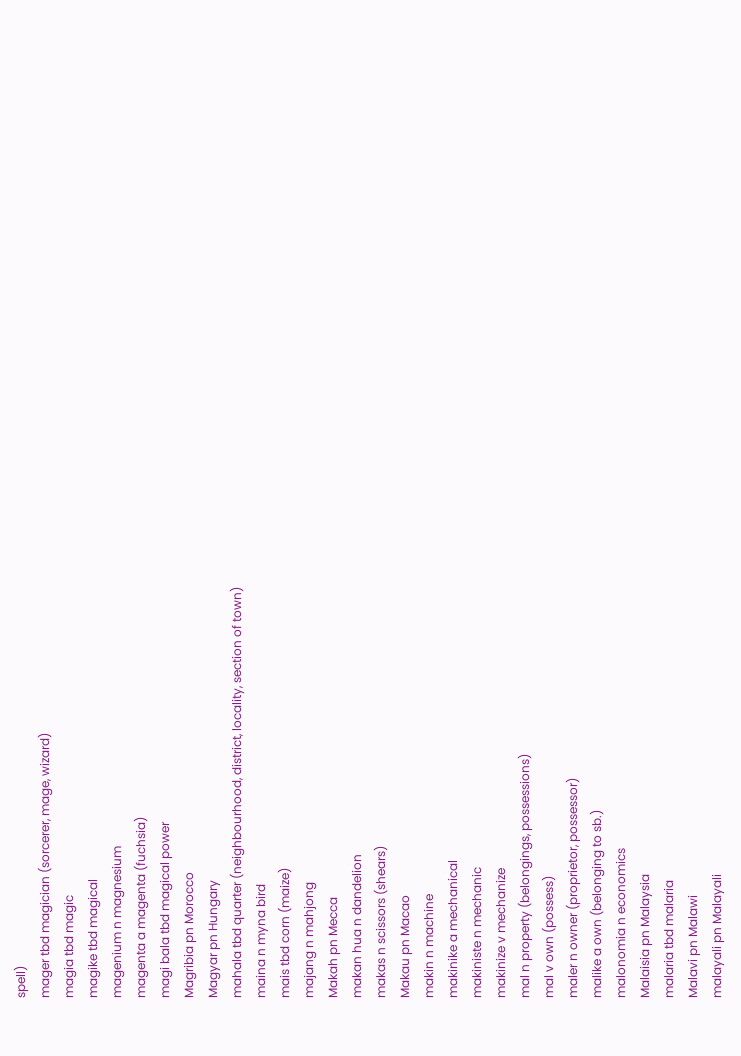spell)
mager tbd magician (sorcerer, mage, wizard)
magia tbd magic
magike tbd magical
magenium n magnesium
magenta a magenta (fuchsia)
magi bala tbd magical power
Magribia pn Morocco
Magyar pn Hungary
mahala tbd quarter (neighbourhood, district, locality, section of town)
maina n myna bird
mais tbd corn (maize)
majang n mahjong
Makah pn Mecca
makan hua n dandelion
makas n scissors (shears)
Makau pn Macao
makin n machine
makinike a mechanical
makiniste n mechanic
makinize v mechanize
mal n property (belongings, possessions)
mal v own (possess)
maler n owner (proprietor, possessor)
malike a own (belonging to sb.)
malonomia n economics
Malaisia pn Malaysia
malaria tbd malaria
Malavi pn Malawi
malayali pn Malayali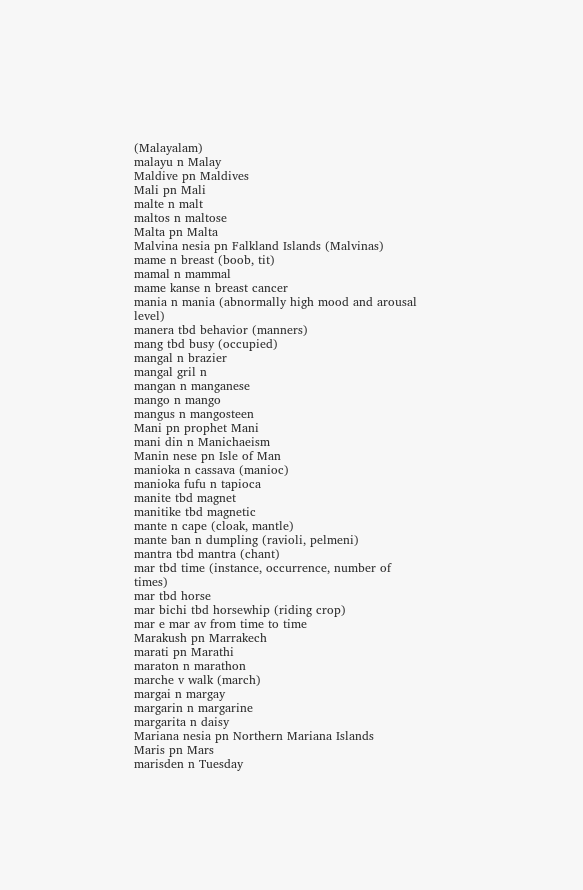(Malayalam)
malayu n Malay
Maldive pn Maldives
Mali pn Mali
malte n malt
maltos n maltose
Malta pn Malta
Malvina nesia pn Falkland Islands (Malvinas)
mame n breast (boob, tit)
mamal n mammal
mame kanse n breast cancer
mania n mania (abnormally high mood and arousal level)
manera tbd behavior (manners)
mang tbd busy (occupied)
mangal n brazier
mangal gril n
mangan n manganese
mango n mango
mangus n mangosteen
Mani pn prophet Mani
mani din n Manichaeism
Manin nese pn Isle of Man
manioka n cassava (manioc)
manioka fufu n tapioca
manite tbd magnet
manitike tbd magnetic
mante n cape (cloak, mantle)
mante ban n dumpling (ravioli, pelmeni)
mantra tbd mantra (chant)
mar tbd time (instance, occurrence, number of times)
mar tbd horse
mar bichi tbd horsewhip (riding crop)
mar e mar av from time to time
Marakush pn Marrakech
marati pn Marathi
maraton n marathon
marche v walk (march)
margai n margay
margarin n margarine
margarita n daisy
Mariana nesia pn Northern Mariana Islands
Maris pn Mars
marisden n Tuesday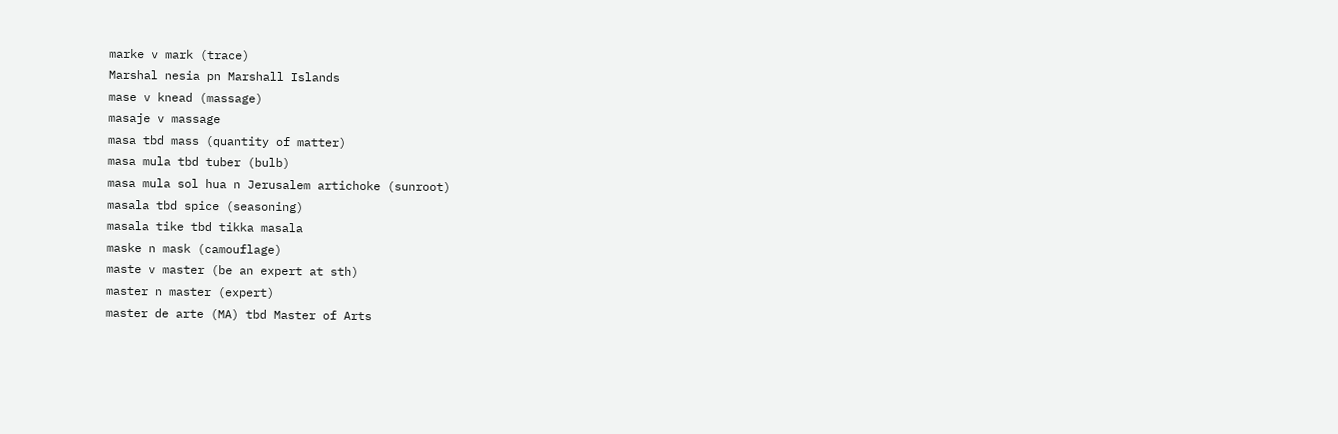marke v mark (trace)
Marshal nesia pn Marshall Islands
mase v knead (massage)
masaje v massage
masa tbd mass (quantity of matter)
masa mula tbd tuber (bulb)
masa mula sol hua n Jerusalem artichoke (sunroot)
masala tbd spice (seasoning)
masala tike tbd tikka masala
maske n mask (camouflage)
maste v master (be an expert at sth)
master n master (expert)
master de arte (MA) tbd Master of Arts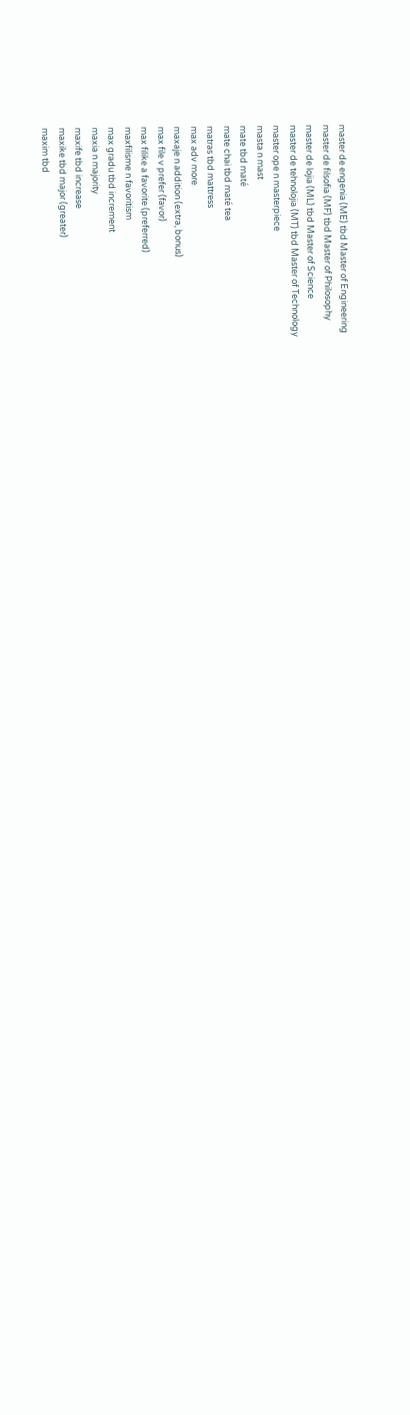master de engenia (ME) tbd Master of Engineering
master de filsofia (MF) tbd Master of Philosophy
master de lojia (ML) tbd Master of Science
master de tehnolojia (MT) tbd Master of Technology
master ope n masterpiece
masta n mast
mate tbd maté
mate chai tbd maté tea
matras tbd mattress
max adv more
maxaje n addition (extra, bonus)
max file v prefer (favor)
max filike a favorite (preferred)
maxfilisme n favoritism
max gradu tbd increment
maxia n majority
maxife tbd increase
maxike tbd major (greater)
maxim tbd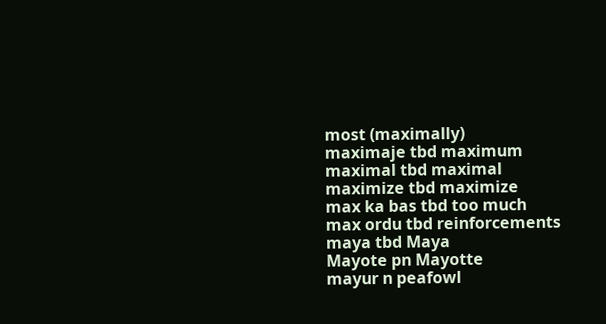most (maximally)
maximaje tbd maximum
maximal tbd maximal
maximize tbd maximize
max ka bas tbd too much
max ordu tbd reinforcements
maya tbd Maya
Mayote pn Mayotte
mayur n peafowl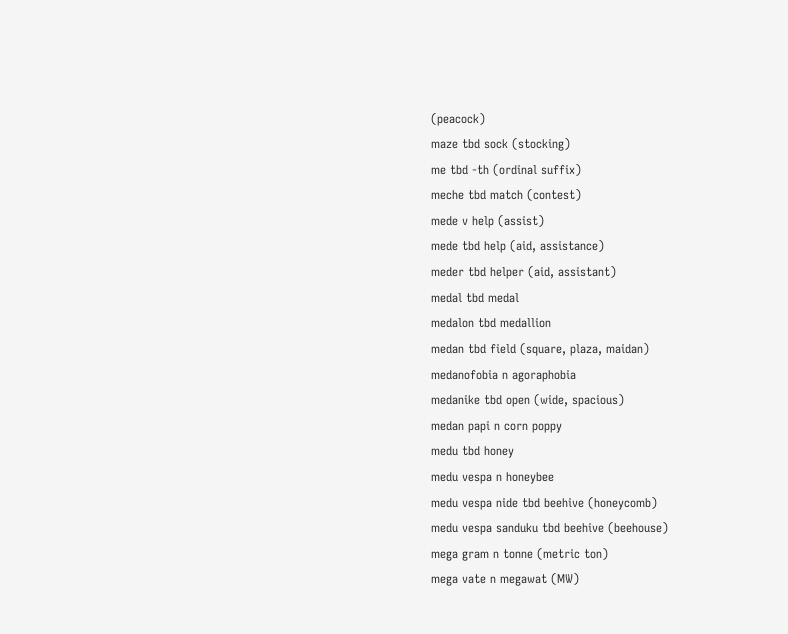(peacock)
maze tbd sock (stocking)
me tbd -th (ordinal suffix)
meche tbd match (contest)
mede v help (assist)
mede tbd help (aid, assistance)
meder tbd helper (aid, assistant)
medal tbd medal
medalon tbd medallion
medan tbd field (square, plaza, maidan)
medanofobia n agoraphobia
medanike tbd open (wide, spacious)
medan papi n corn poppy
medu tbd honey
medu vespa n honeybee
medu vespa nide tbd beehive (honeycomb)
medu vespa sanduku tbd beehive (beehouse)
mega gram n tonne (metric ton)
mega vate n megawat (MW)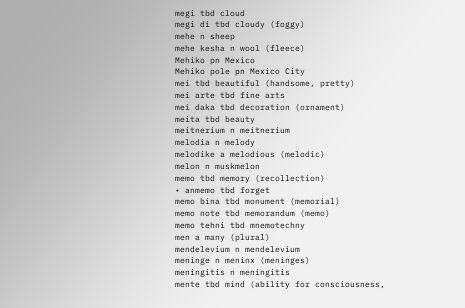megi tbd cloud
megi di tbd cloudy (foggy)
mehe n sheep
mehe kesha n wool (fleece)
Mehiko pn Mexico
Mehiko pole pn Mexico City
mei tbd beautiful (handsome, pretty)
mei arte tbd fine arts
mei daka tbd decoration (ornament)
meita tbd beauty
meitnerium n meitnerium
melodia n melody
melodike a melodious (melodic)
melon n muskmelon
memo tbd memory (recollection)
• anmemo tbd forget
memo bina tbd monument (memorial)
memo note tbd memorandum (memo)
memo tehni tbd mnemotechny
men a many (plural)
mendelevium n mendelevium
meninge n meninx (meninges)
meningitis n meningitis
mente tbd mind (ability for consciousness,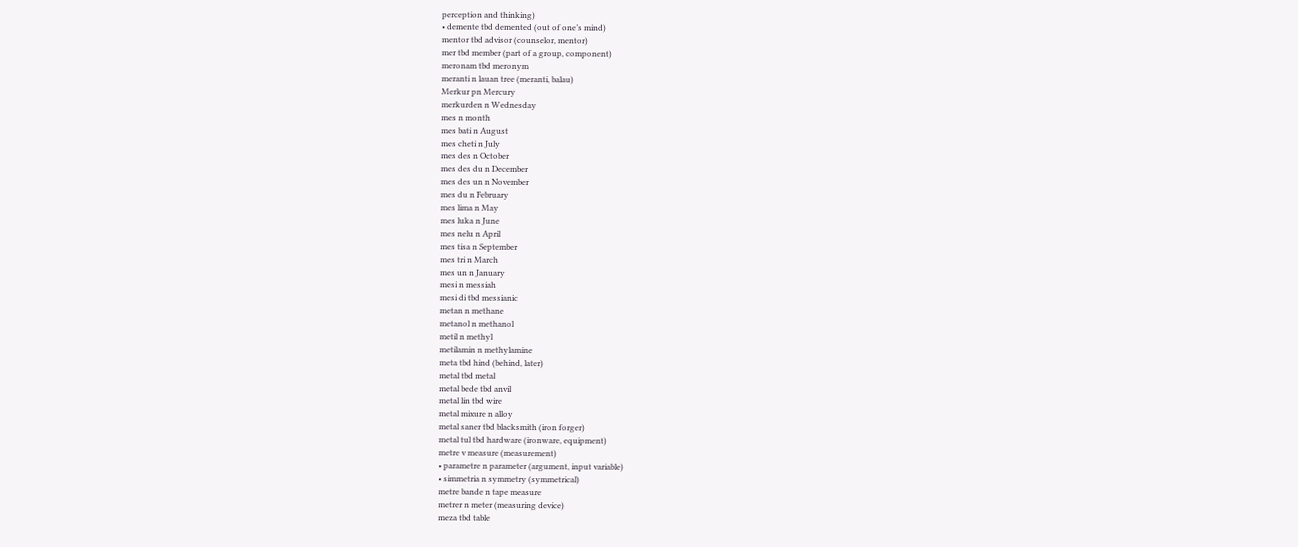perception and thinking)
• demente tbd demented (out of one’s mind)
mentor tbd advisor (counselor, mentor)
mer tbd member (part of a group, component)
meronam tbd meronym
meranti n lauan tree (meranti, balau)
Merkur pn Mercury
merkurden n Wednesday
mes n month
mes bati n August
mes cheti n July
mes des n October
mes des du n December
mes des un n November
mes du n February
mes lima n May
mes luka n June
mes nelu n April
mes tisa n September
mes tri n March
mes un n January
mesi n messiah
mesi di tbd messianic
metan n methane
metanol n methanol
metil n methyl
metilamin n methylamine
meta tbd hind (behind, later)
metal tbd metal
metal bede tbd anvil
metal lin tbd wire
metal mixure n alloy
metal saner tbd blacksmith (iron forger)
metal tul tbd hardware (ironware, equipment)
metre v measure (measurement)
• parametre n parameter (argument, input variable)
• simmetria n symmetry (symmetrical)
metre bande n tape measure
metrer n meter (measuring device)
meza tbd table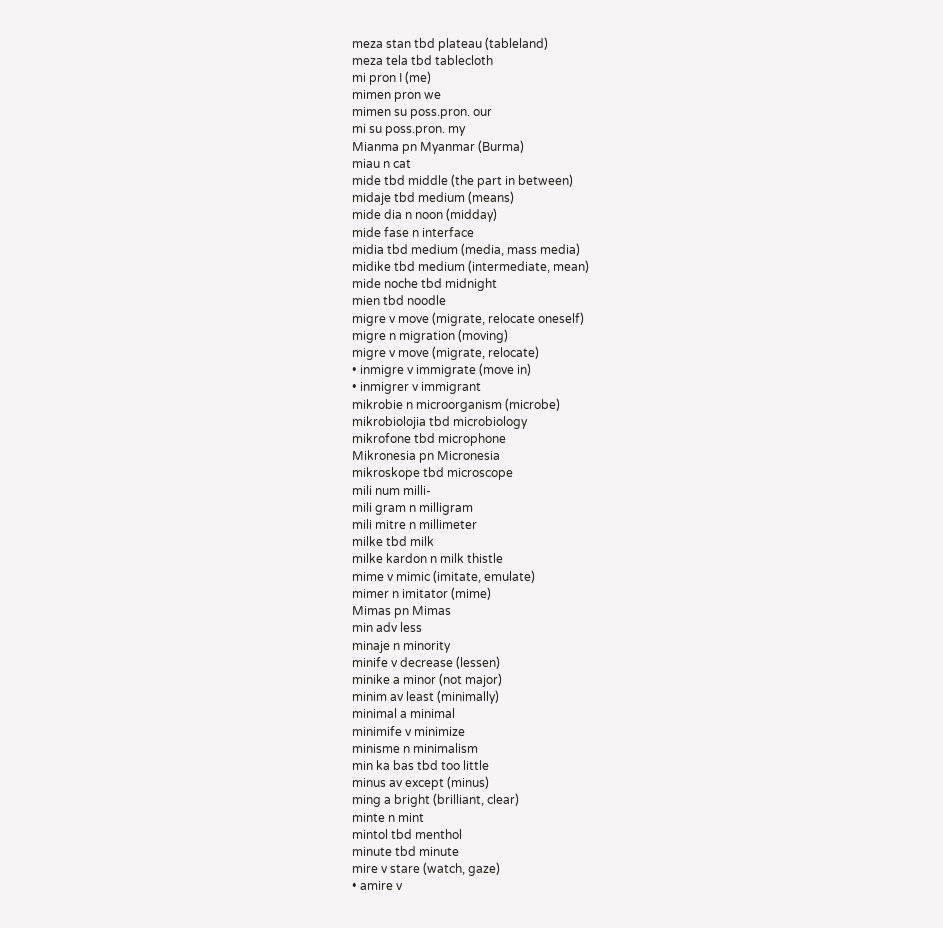meza stan tbd plateau (tableland)
meza tela tbd tablecloth
mi pron I (me)
mimen pron we
mimen su poss.pron. our
mi su poss.pron. my
Mianma pn Myanmar (Burma)
miau n cat
mide tbd middle (the part in between)
midaje tbd medium (means)
mide dia n noon (midday)
mide fase n interface
midia tbd medium (media, mass media)
midike tbd medium (intermediate, mean)
mide noche tbd midnight
mien tbd noodle
migre v move (migrate, relocate oneself)
migre n migration (moving)
migre v move (migrate, relocate)
• inmigre v immigrate (move in)
• inmigrer v immigrant
mikrobie n microorganism (microbe)
mikrobiolojia tbd microbiology
mikrofone tbd microphone
Mikronesia pn Micronesia
mikroskope tbd microscope
mili num milli-
mili gram n milligram
mili mitre n millimeter
milke tbd milk
milke kardon n milk thistle
mime v mimic (imitate, emulate)
mimer n imitator (mime)
Mimas pn Mimas
min adv less
minaje n minority
minife v decrease (lessen)
minike a minor (not major)
minim av least (minimally)
minimal a minimal
minimife v minimize
minisme n minimalism
min ka bas tbd too little
minus av except (minus)
ming a bright (brilliant, clear)
minte n mint
mintol tbd menthol
minute tbd minute
mire v stare (watch, gaze)
• amire v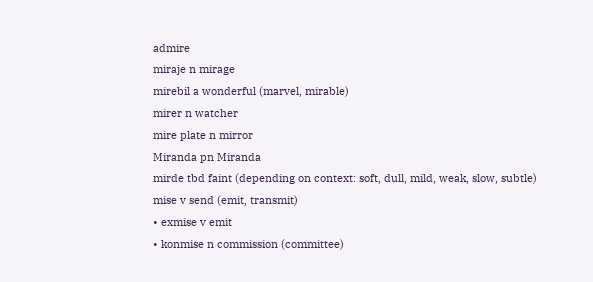admire
miraje n mirage
mirebil a wonderful (marvel, mirable)
mirer n watcher
mire plate n mirror
Miranda pn Miranda
mirde tbd faint (depending on context: soft, dull, mild, weak, slow, subtle)
mise v send (emit, transmit)
• exmise v emit
• konmise n commission (committee)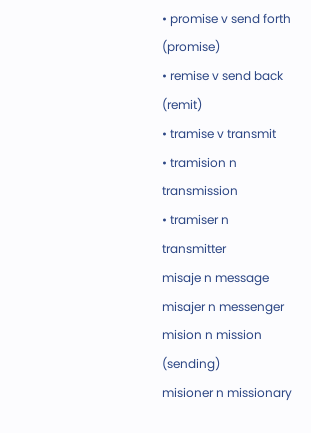• promise v send forth (promise)
• remise v send back (remit)
• tramise v transmit
• tramision n transmission
• tramiser n transmitter
misaje n message
misajer n messenger
mision n mission (sending)
misioner n missionary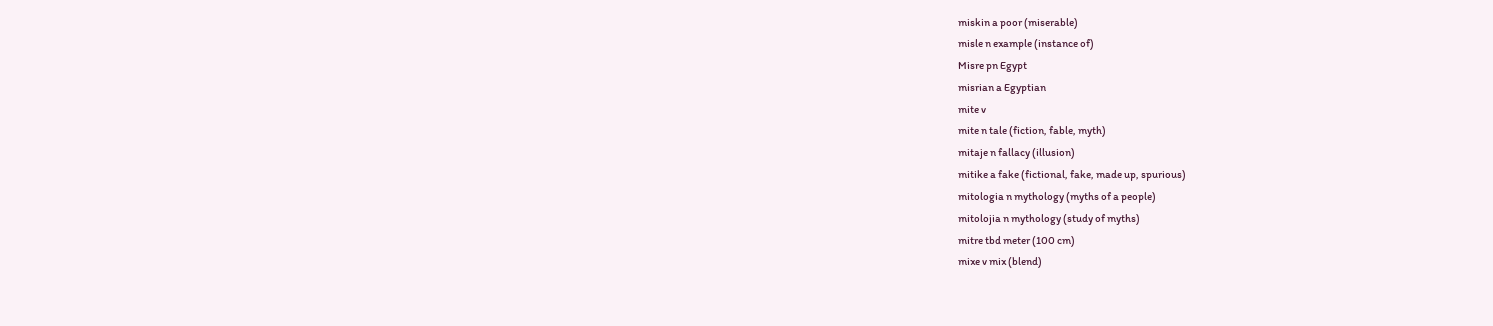miskin a poor (miserable)
misle n example (instance of)
Misre pn Egypt
misrian a Egyptian
mite v
mite n tale (fiction, fable, myth)
mitaje n fallacy (illusion)
mitike a fake (fictional, fake, made up, spurious)
mitologia n mythology (myths of a people)
mitolojia n mythology (study of myths)
mitre tbd meter (100 cm)
mixe v mix (blend)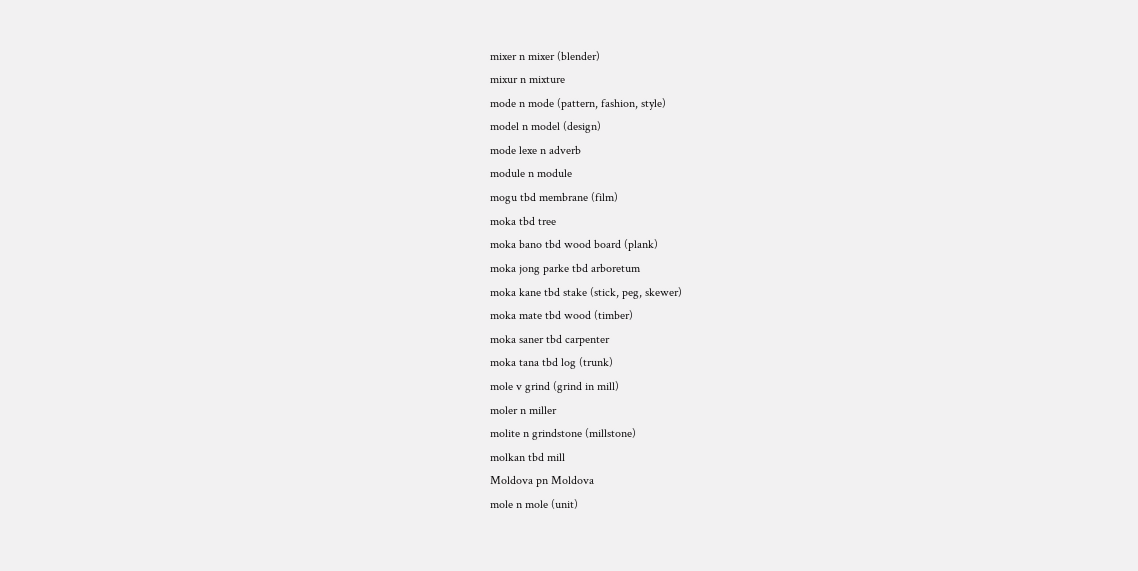mixer n mixer (blender)
mixur n mixture
mode n mode (pattern, fashion, style)
model n model (design)
mode lexe n adverb
module n module
mogu tbd membrane (film)
moka tbd tree
moka bano tbd wood board (plank)
moka jong parke tbd arboretum
moka kane tbd stake (stick, peg, skewer)
moka mate tbd wood (timber)
moka saner tbd carpenter
moka tana tbd log (trunk)
mole v grind (grind in mill)
moler n miller
molite n grindstone (millstone)
molkan tbd mill
Moldova pn Moldova
mole n mole (unit)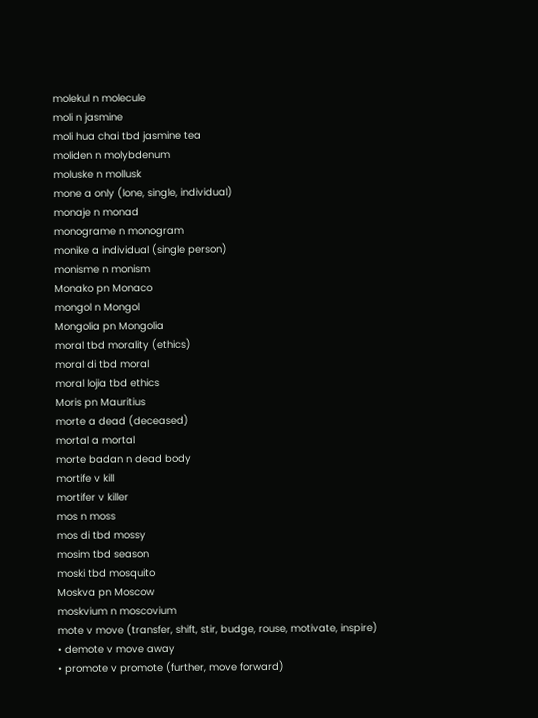molekul n molecule
moli n jasmine
moli hua chai tbd jasmine tea
moliden n molybdenum
moluske n mollusk
mone a only (lone, single, individual)
monaje n monad
monograme n monogram
monike a individual (single person)
monisme n monism
Monako pn Monaco
mongol n Mongol
Mongolia pn Mongolia
moral tbd morality (ethics)
moral di tbd moral
moral lojia tbd ethics
Moris pn Mauritius
morte a dead (deceased)
mortal a mortal
morte badan n dead body
mortife v kill
mortifer v killer
mos n moss
mos di tbd mossy
mosim tbd season
moski tbd mosquito
Moskva pn Moscow
moskvium n moscovium
mote v move (transfer, shift, stir, budge, rouse, motivate, inspire)
• demote v move away
• promote v promote (further, move forward)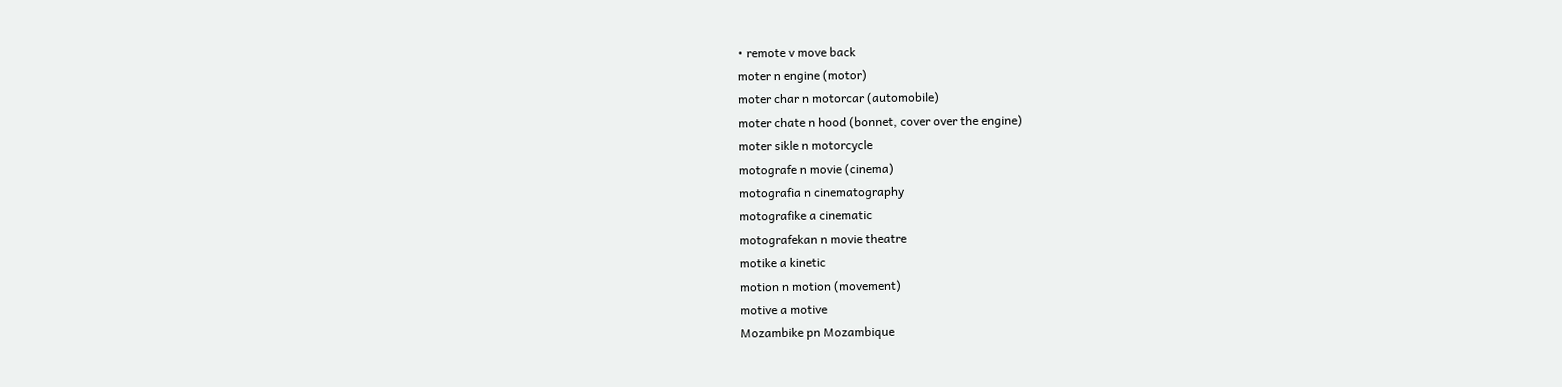• remote v move back
moter n engine (motor)
moter char n motorcar (automobile)
moter chate n hood (bonnet, cover over the engine)
moter sikle n motorcycle
motografe n movie (cinema)
motografia n cinematography
motografike a cinematic
motografekan n movie theatre
motike a kinetic
motion n motion (movement)
motive a motive
Mozambike pn Mozambique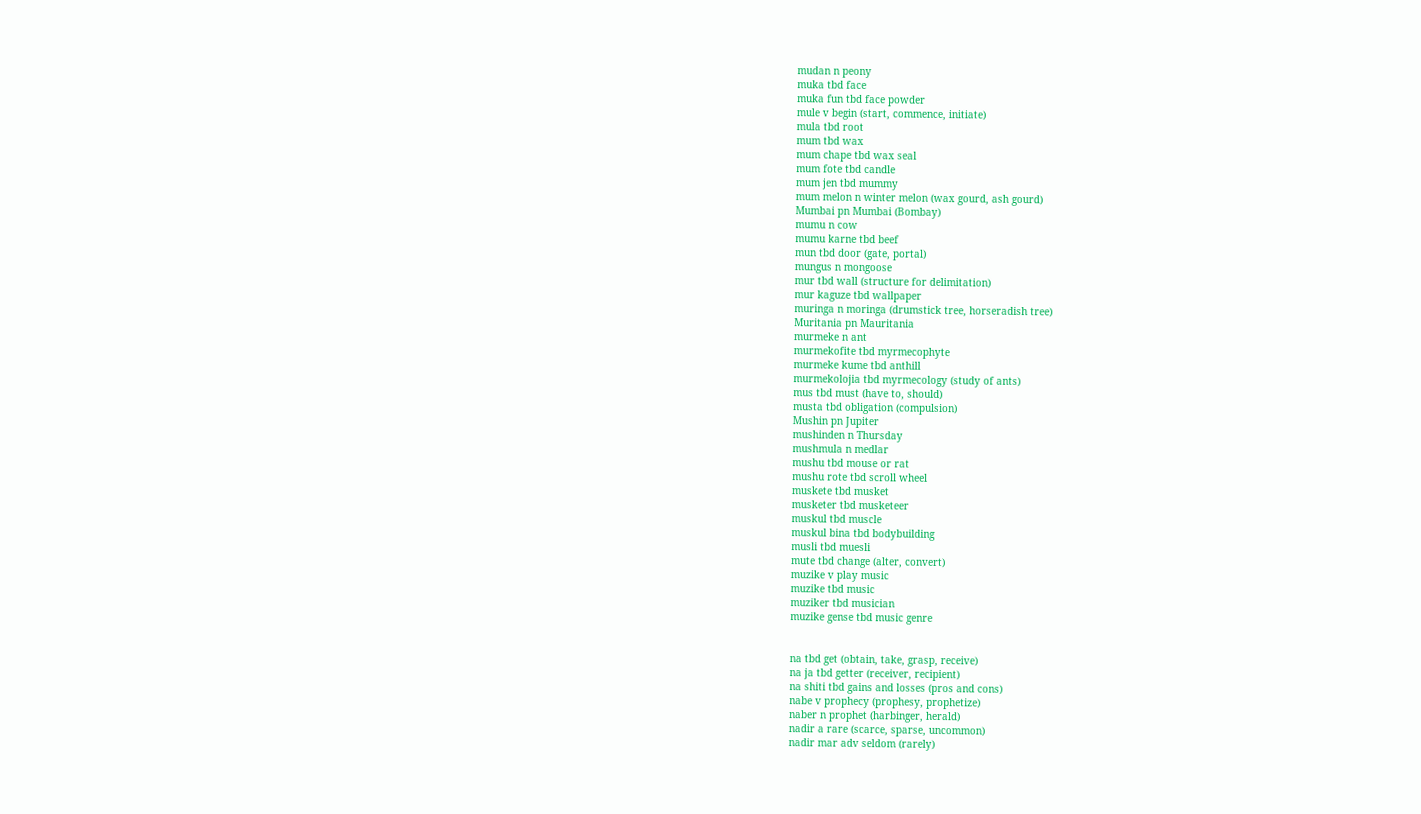mudan n peony
muka tbd face
muka fun tbd face powder
mule v begin (start, commence, initiate)
mula tbd root
mum tbd wax
mum chape tbd wax seal
mum fote tbd candle
mum jen tbd mummy
mum melon n winter melon (wax gourd, ash gourd)
Mumbai pn Mumbai (Bombay)
mumu n cow
mumu karne tbd beef
mun tbd door (gate, portal)
mungus n mongoose
mur tbd wall (structure for delimitation)
mur kaguze tbd wallpaper
muringa n moringa (drumstick tree, horseradish tree)
Muritania pn Mauritania
murmeke n ant
murmekofite tbd myrmecophyte
murmeke kume tbd anthill
murmekolojia tbd myrmecology (study of ants)
mus tbd must (have to, should)
musta tbd obligation (compulsion)
Mushin pn Jupiter
mushinden n Thursday
mushmula n medlar
mushu tbd mouse or rat
mushu rote tbd scroll wheel
muskete tbd musket
musketer tbd musketeer
muskul tbd muscle
muskul bina tbd bodybuilding
musli tbd muesli
mute tbd change (alter, convert)
muzike v play music
muzike tbd music
muziker tbd musician
muzike gense tbd music genre


na tbd get (obtain, take, grasp, receive)
na ja tbd getter (receiver, recipient)
na shiti tbd gains and losses (pros and cons)
nabe v prophecy (prophesy, prophetize)
naber n prophet (harbinger, herald)
nadir a rare (scarce, sparse, uncommon)
nadir mar adv seldom (rarely)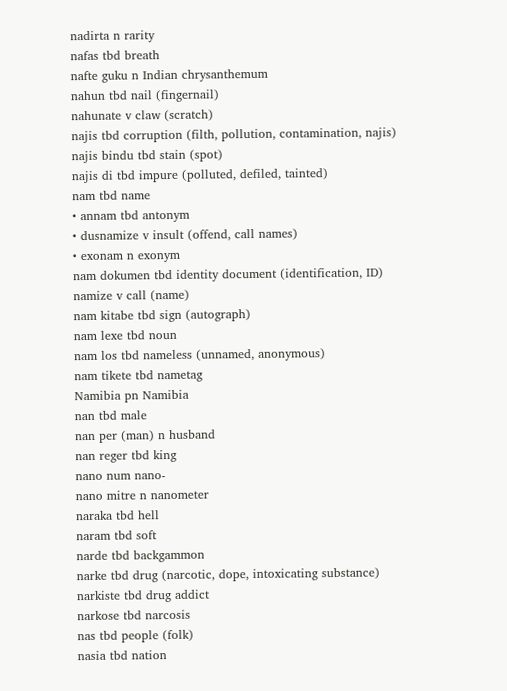nadirta n rarity
nafas tbd breath
nafte guku n Indian chrysanthemum
nahun tbd nail (fingernail)
nahunate v claw (scratch)
najis tbd corruption (filth, pollution, contamination, najis)
najis bindu tbd stain (spot)
najis di tbd impure (polluted, defiled, tainted)
nam tbd name
• annam tbd antonym
• dusnamize v insult (offend, call names)
• exonam n exonym
nam dokumen tbd identity document (identification, ID)
namize v call (name)
nam kitabe tbd sign (autograph)
nam lexe tbd noun
nam los tbd nameless (unnamed, anonymous)
nam tikete tbd nametag
Namibia pn Namibia
nan tbd male
nan per (man) n husband
nan reger tbd king
nano num nano-
nano mitre n nanometer
naraka tbd hell
naram tbd soft
narde tbd backgammon
narke tbd drug (narcotic, dope, intoxicating substance)
narkiste tbd drug addict
narkose tbd narcosis
nas tbd people (folk)
nasia tbd nation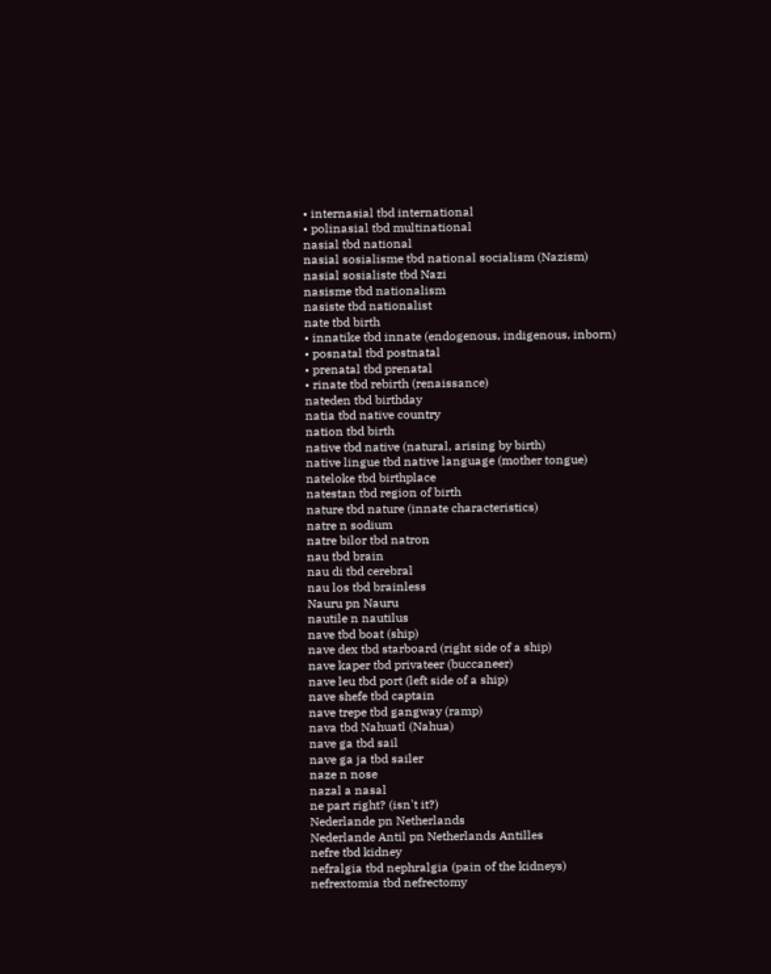• internasial tbd international
• polinasial tbd multinational
nasial tbd national
nasial sosialisme tbd national socialism (Nazism)
nasial sosialiste tbd Nazi
nasisme tbd nationalism
nasiste tbd nationalist
nate tbd birth
• innatike tbd innate (endogenous, indigenous, inborn)
• posnatal tbd postnatal
• prenatal tbd prenatal
• rinate tbd rebirth (renaissance)
nateden tbd birthday
natia tbd native country
nation tbd birth
native tbd native (natural, arising by birth)
native lingue tbd native language (mother tongue)
nateloke tbd birthplace
natestan tbd region of birth
nature tbd nature (innate characteristics)
natre n sodium
natre bilor tbd natron
nau tbd brain
nau di tbd cerebral
nau los tbd brainless
Nauru pn Nauru
nautile n nautilus
nave tbd boat (ship)
nave dex tbd starboard (right side of a ship)
nave kaper tbd privateer (buccaneer)
nave leu tbd port (left side of a ship)
nave shefe tbd captain
nave trepe tbd gangway (ramp)
nava tbd Nahuatl (Nahua)
nave ga tbd sail
nave ga ja tbd sailer
naze n nose
nazal a nasal
ne part right? (isn't it?)
Nederlande pn Netherlands
Nederlande Antil pn Netherlands Antilles
nefre tbd kidney
nefralgia tbd nephralgia (pain of the kidneys)
nefrextomia tbd nefrectomy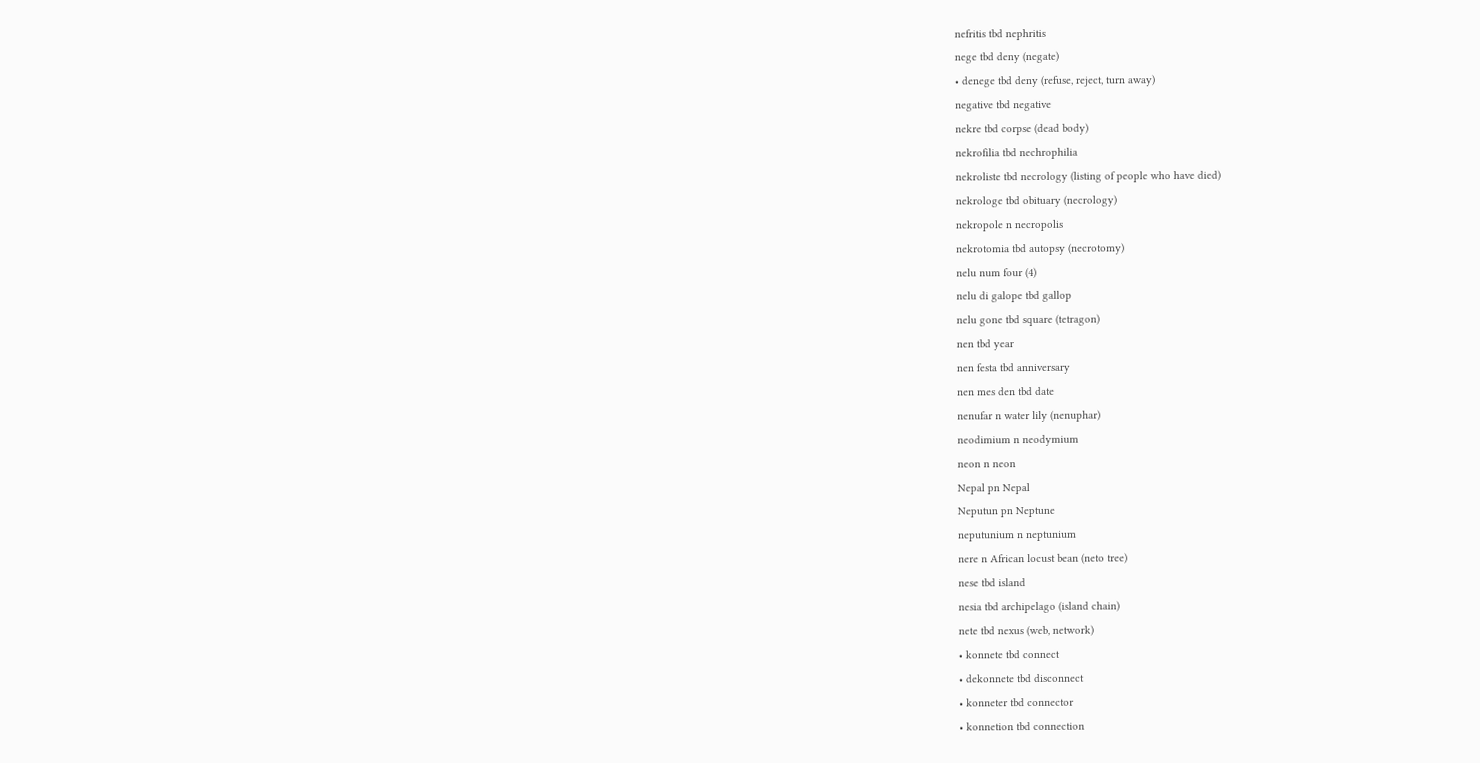nefritis tbd nephritis
nege tbd deny (negate)
• denege tbd deny (refuse, reject, turn away)
negative tbd negative
nekre tbd corpse (dead body)
nekrofilia tbd nechrophilia
nekroliste tbd necrology (listing of people who have died)
nekrologe tbd obituary (necrology)
nekropole n necropolis
nekrotomia tbd autopsy (necrotomy)
nelu num four (4)
nelu di galope tbd gallop
nelu gone tbd square (tetragon)
nen tbd year
nen festa tbd anniversary
nen mes den tbd date
nenufar n water lily (nenuphar)
neodimium n neodymium
neon n neon
Nepal pn Nepal
Neputun pn Neptune
neputunium n neptunium
nere n African locust bean (neto tree)
nese tbd island
nesia tbd archipelago (island chain)
nete tbd nexus (web, network)
• konnete tbd connect
• dekonnete tbd disconnect
• konneter tbd connector
• konnetion tbd connection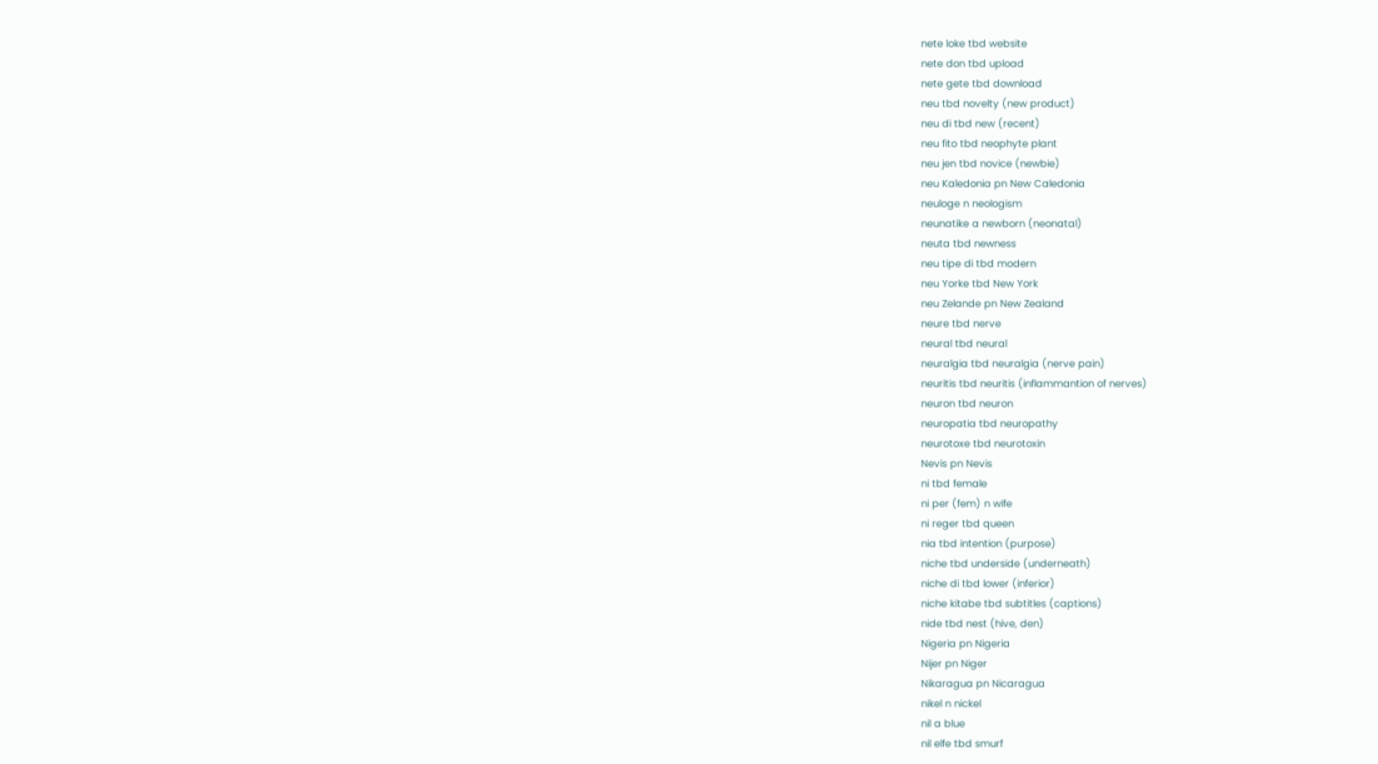nete loke tbd website
nete don tbd upload
nete gete tbd download
neu tbd novelty (new product)
neu di tbd new (recent)
neu fito tbd neophyte plant
neu jen tbd novice (newbie)
neu Kaledonia pn New Caledonia
neuloge n neologism
neunatike a newborn (neonatal)
neuta tbd newness
neu tipe di tbd modern
neu Yorke tbd New York
neu Zelande pn New Zealand
neure tbd nerve
neural tbd neural
neuralgia tbd neuralgia (nerve pain)
neuritis tbd neuritis (inflammantion of nerves)
neuron tbd neuron
neuropatia tbd neuropathy
neurotoxe tbd neurotoxin
Nevis pn Nevis
ni tbd female
ni per (fem) n wife
ni reger tbd queen
nia tbd intention (purpose)
niche tbd underside (underneath)
niche di tbd lower (inferior)
niche kitabe tbd subtitles (captions)
nide tbd nest (hive, den)
Nigeria pn Nigeria
Nijer pn Niger
Nikaragua pn Nicaragua
nikel n nickel
nil a blue
nil elfe tbd smurf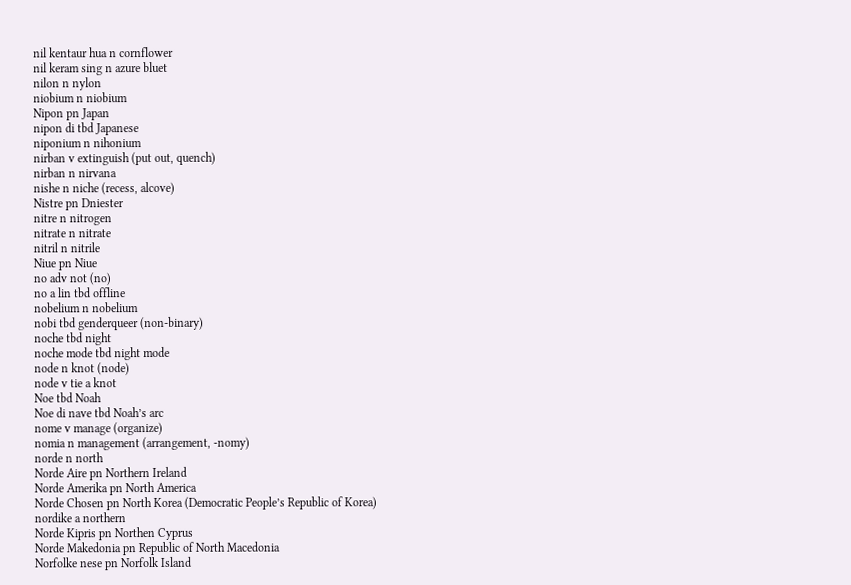nil kentaur hua n cornflower
nil keram sing n azure bluet
nilon n nylon
niobium n niobium
Nipon pn Japan
nipon di tbd Japanese
niponium n nihonium
nirban v extinguish (put out, quench)
nirban n nirvana
nishe n niche (recess, alcove)
Nistre pn Dniester
nitre n nitrogen
nitrate n nitrate
nitril n nitrile
Niue pn Niue
no adv not (no)
no a lin tbd offline
nobelium n nobelium
nobi tbd genderqueer (non-binary)
noche tbd night
noche mode tbd night mode
node n knot (node)
node v tie a knot
Noe tbd Noah
Noe di nave tbd Noah’s arc
nome v manage (organize)
nomia n management (arrangement, -nomy)
norde n north
Norde Aire pn Northern Ireland
Norde Amerika pn North America
Norde Chosen pn North Korea (Democratic People’s Republic of Korea)
nordike a northern
Norde Kipris pn Northen Cyprus
Norde Makedonia pn Republic of North Macedonia
Norfolke nese pn Norfolk Island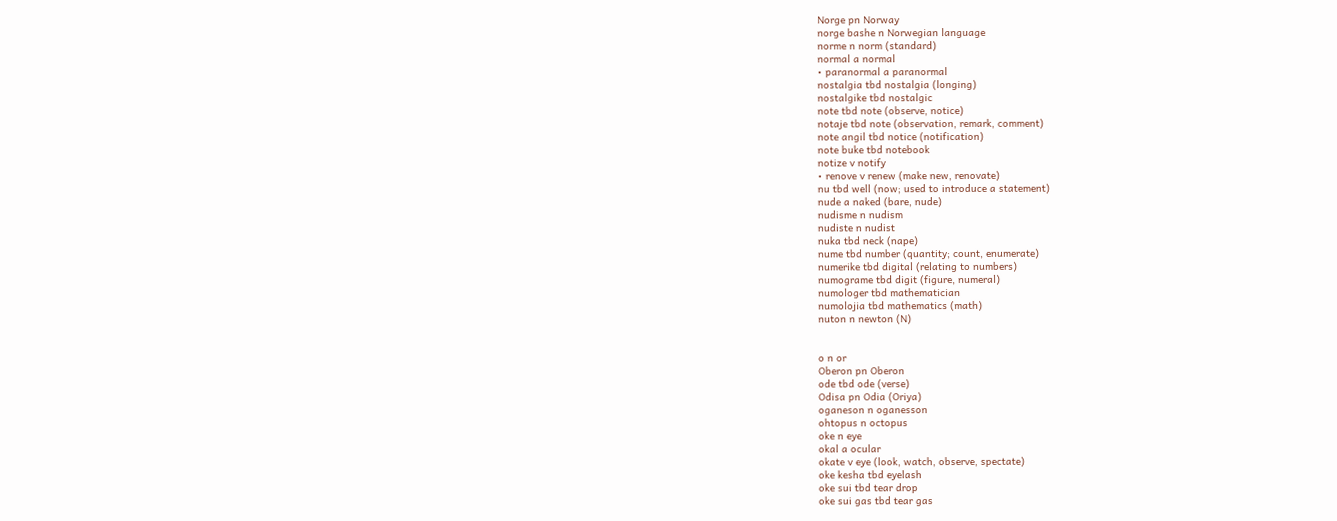Norge pn Norway
norge bashe n Norwegian language
norme n norm (standard)
normal a normal
• paranormal a paranormal
nostalgia tbd nostalgia (longing)
nostalgike tbd nostalgic
note tbd note (observe, notice)
notaje tbd note (observation, remark, comment)
note angil tbd notice (notification)
note buke tbd notebook
notize v notify
• renove v renew (make new, renovate)
nu tbd well (now; used to introduce a statement)
nude a naked (bare, nude)
nudisme n nudism
nudiste n nudist
nuka tbd neck (nape)
nume tbd number (quantity; count, enumerate)
numerike tbd digital (relating to numbers)
numograme tbd digit (figure, numeral)
numologer tbd mathematician
numolojia tbd mathematics (math)
nuton n newton (N)


o n or
Oberon pn Oberon
ode tbd ode (verse)
Odisa pn Odia (Oriya)
oganeson n oganesson
ohtopus n octopus
oke n eye
okal a ocular
okate v eye (look, watch, observe, spectate)
oke kesha tbd eyelash
oke sui tbd tear drop
oke sui gas tbd tear gas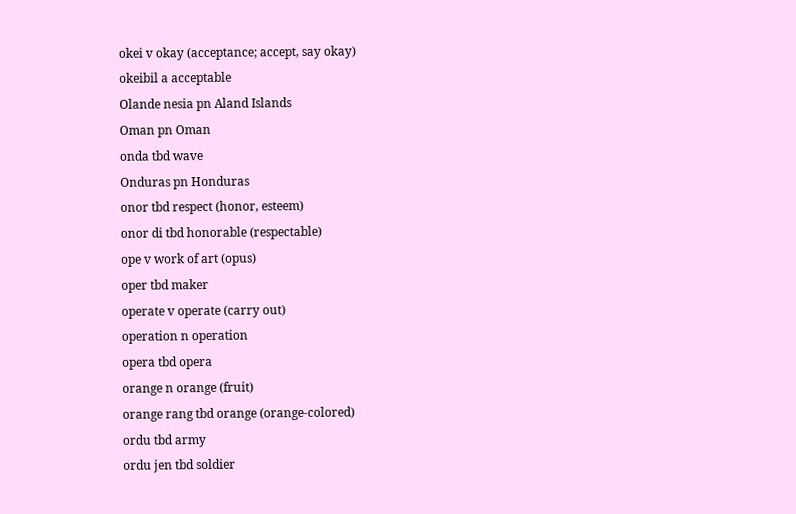okei v okay (acceptance; accept, say okay)
okeibil a acceptable
Olande nesia pn Aland Islands
Oman pn Oman
onda tbd wave
Onduras pn Honduras
onor tbd respect (honor, esteem)
onor di tbd honorable (respectable)
ope v work of art (opus)
oper tbd maker
operate v operate (carry out)
operation n operation
opera tbd opera
orange n orange (fruit)
orange rang tbd orange (orange-colored)
ordu tbd army
ordu jen tbd soldier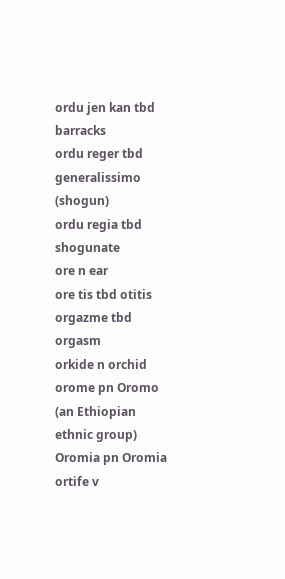ordu jen kan tbd barracks
ordu reger tbd generalissimo (shogun)
ordu regia tbd shogunate
ore n ear
ore tis tbd otitis
orgazme tbd orgasm
orkide n orchid
orome pn Oromo (an Ethiopian ethnic group)
Oromia pn Oromia
ortife v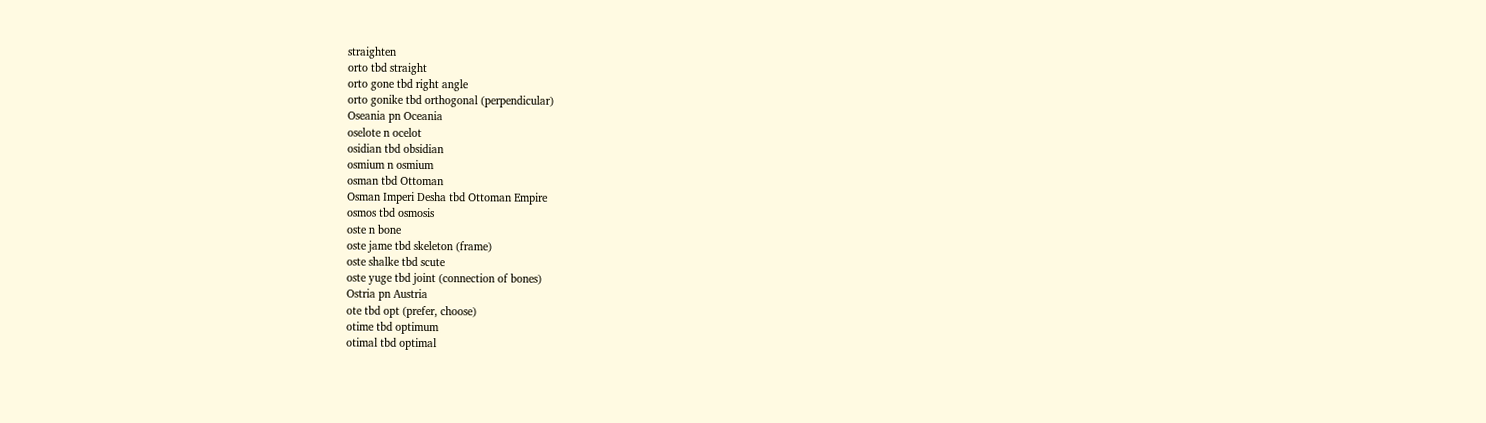straighten
orto tbd straight
orto gone tbd right angle
orto gonike tbd orthogonal (perpendicular)
Oseania pn Oceania
oselote n ocelot
osidian tbd obsidian
osmium n osmium
osman tbd Ottoman
Osman Imperi Desha tbd Ottoman Empire
osmos tbd osmosis
oste n bone
oste jame tbd skeleton (frame)
oste shalke tbd scute
oste yuge tbd joint (connection of bones)
Ostria pn Austria
ote tbd opt (prefer, choose)
otime tbd optimum
otimal tbd optimal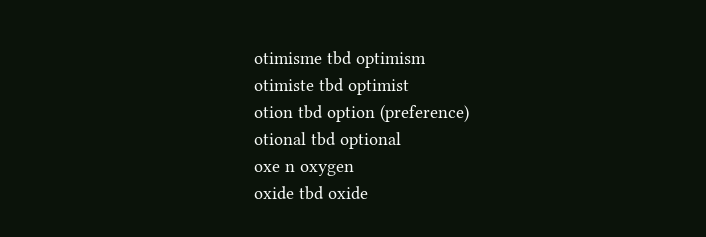otimisme tbd optimism
otimiste tbd optimist
otion tbd option (preference)
otional tbd optional
oxe n oxygen
oxide tbd oxide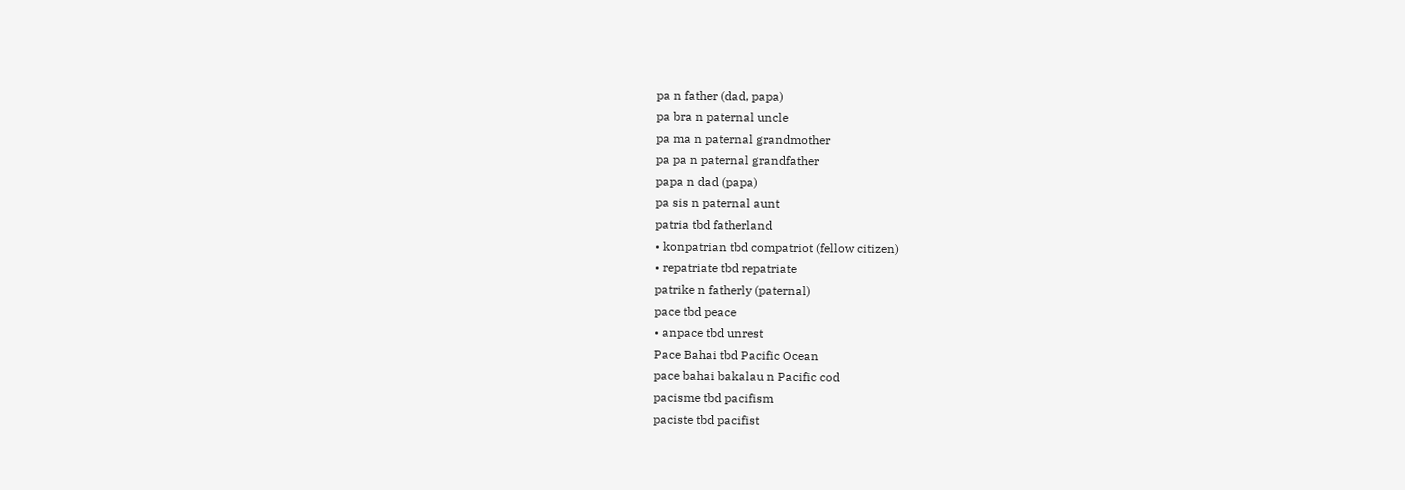pa n father (dad, papa)
pa bra n paternal uncle
pa ma n paternal grandmother
pa pa n paternal grandfather
papa n dad (papa)
pa sis n paternal aunt
patria tbd fatherland
• konpatrian tbd compatriot (fellow citizen)
• repatriate tbd repatriate
patrike n fatherly (paternal)
pace tbd peace
• anpace tbd unrest
Pace Bahai tbd Pacific Ocean
pace bahai bakalau n Pacific cod
pacisme tbd pacifism
paciste tbd pacifist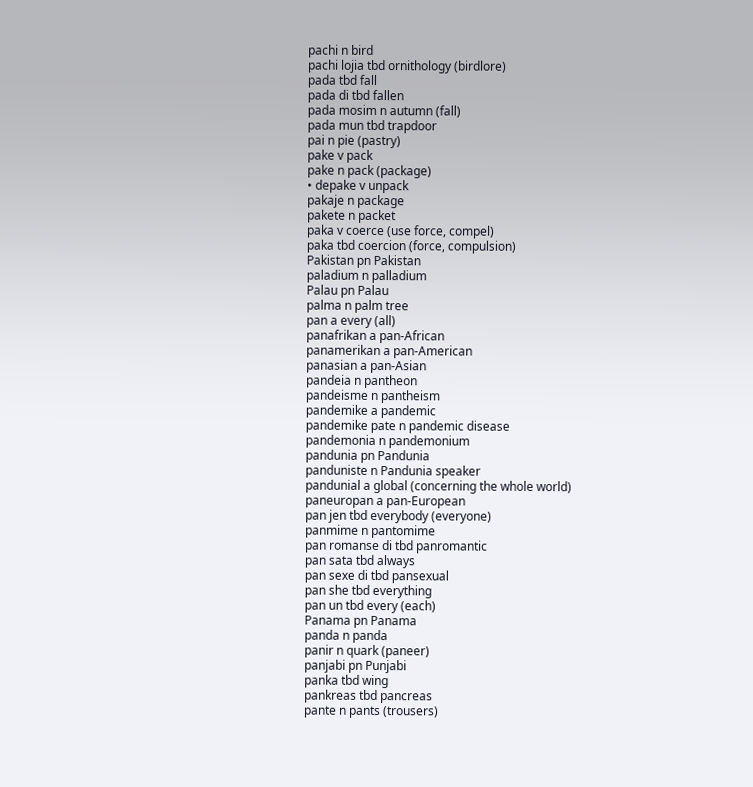pachi n bird
pachi lojia tbd ornithology (birdlore)
pada tbd fall
pada di tbd fallen
pada mosim n autumn (fall)
pada mun tbd trapdoor
pai n pie (pastry)
pake v pack
pake n pack (package)
• depake v unpack
pakaje n package
pakete n packet
paka v coerce (use force, compel)
paka tbd coercion (force, compulsion)
Pakistan pn Pakistan
paladium n palladium
Palau pn Palau
palma n palm tree
pan a every (all)
panafrikan a pan-African
panamerikan a pan-American
panasian a pan-Asian
pandeia n pantheon
pandeisme n pantheism
pandemike a pandemic
pandemike pate n pandemic disease
pandemonia n pandemonium
pandunia pn Pandunia
panduniste n Pandunia speaker
pandunial a global (concerning the whole world)
paneuropan a pan-European
pan jen tbd everybody (everyone)
panmime n pantomime
pan romanse di tbd panromantic
pan sata tbd always
pan sexe di tbd pansexual
pan she tbd everything
pan un tbd every (each)
Panama pn Panama
panda n panda
panir n quark (paneer)
panjabi pn Punjabi
panka tbd wing
pankreas tbd pancreas
pante n pants (trousers)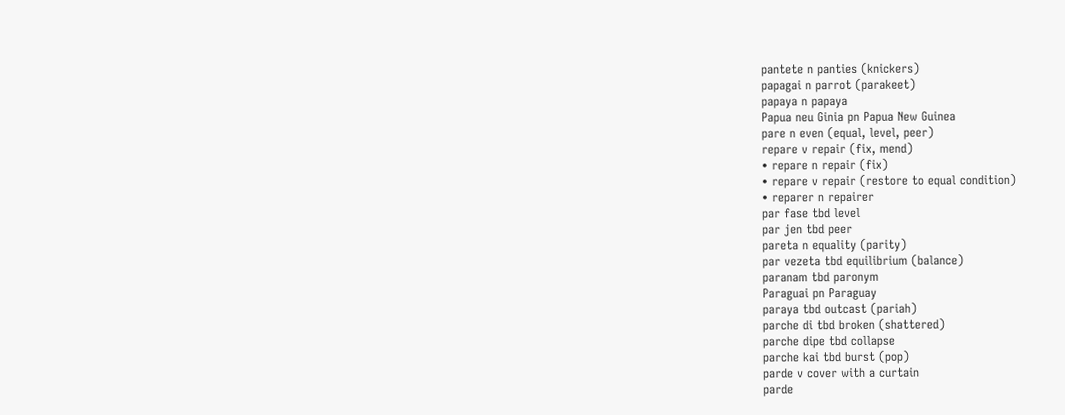pantete n panties (knickers)
papagai n parrot (parakeet)
papaya n papaya
Papua neu Ginia pn Papua New Guinea
pare n even (equal, level, peer)
repare v repair (fix, mend)
• repare n repair (fix)
• repare v repair (restore to equal condition)
• reparer n repairer
par fase tbd level
par jen tbd peer
pareta n equality (parity)
par vezeta tbd equilibrium (balance)
paranam tbd paronym
Paraguai pn Paraguay
paraya tbd outcast (pariah)
parche di tbd broken (shattered)
parche dipe tbd collapse
parche kai tbd burst (pop)
parde v cover with a curtain
parde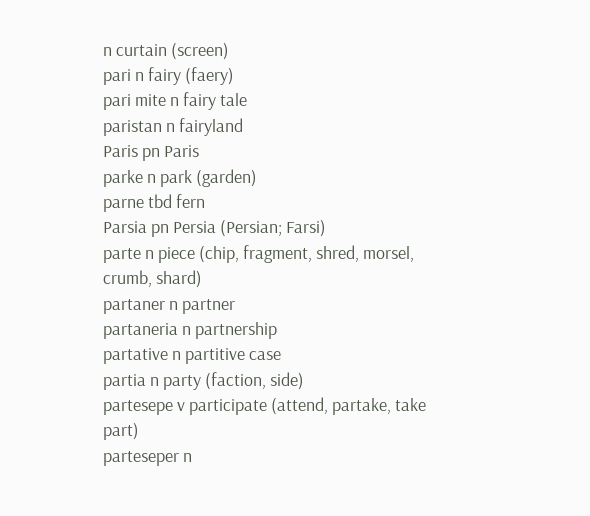n curtain (screen)
pari n fairy (faery)
pari mite n fairy tale
paristan n fairyland
Paris pn Paris
parke n park (garden)
parne tbd fern
Parsia pn Persia (Persian; Farsi)
parte n piece (chip, fragment, shred, morsel, crumb, shard)
partaner n partner
partaneria n partnership
partative n partitive case
partia n party (faction, side)
partesepe v participate (attend, partake, take part)
parteseper n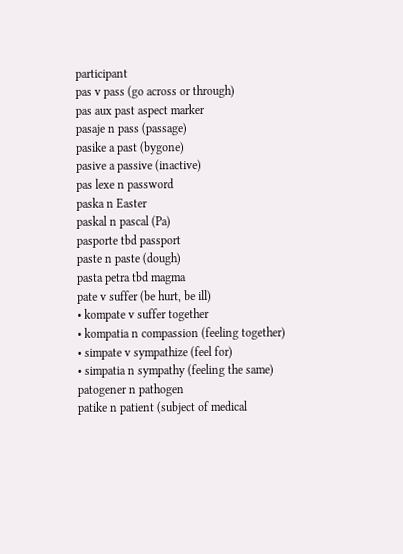participant
pas v pass (go across or through)
pas aux past aspect marker
pasaje n pass (passage)
pasike a past (bygone)
pasive a passive (inactive)
pas lexe n password
paska n Easter
paskal n pascal (Pa)
pasporte tbd passport
paste n paste (dough)
pasta petra tbd magma
pate v suffer (be hurt, be ill)
• kompate v suffer together
• kompatia n compassion (feeling together)
• simpate v sympathize (feel for)
• simpatia n sympathy (feeling the same)
patogener n pathogen
patike n patient (subject of medical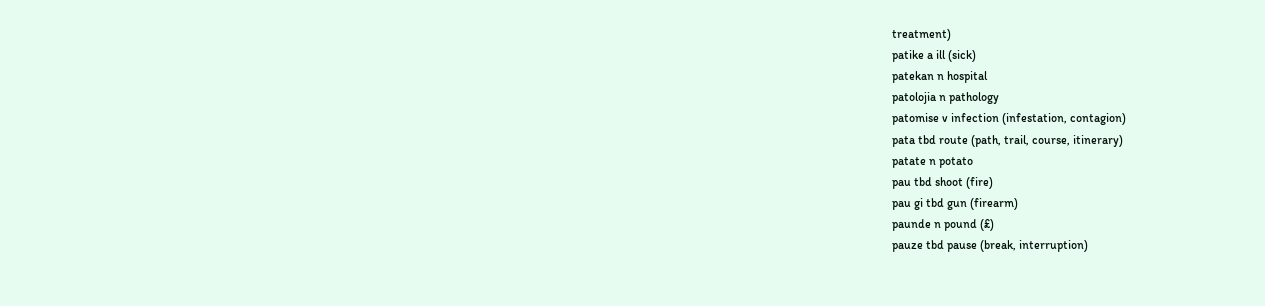treatment)
patike a ill (sick)
patekan n hospital
patolojia n pathology
patomise v infection (infestation, contagion)
pata tbd route (path, trail, course, itinerary)
patate n potato
pau tbd shoot (fire)
pau gi tbd gun (firearm)
paunde n pound (£)
pauze tbd pause (break, interruption)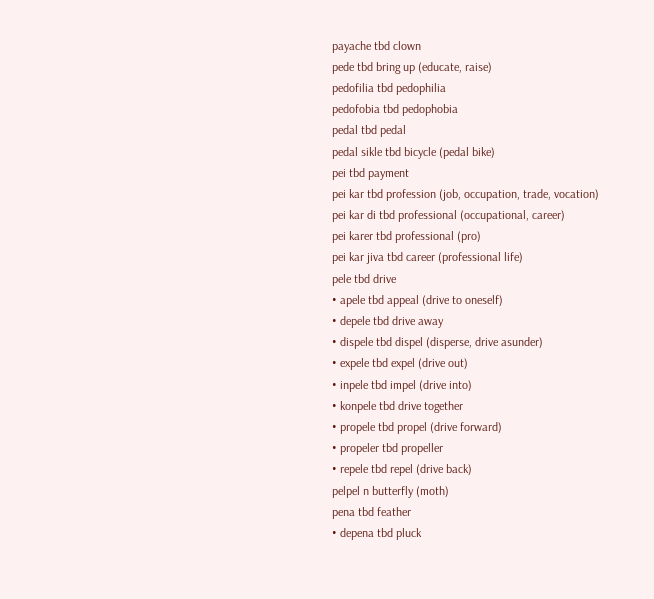payache tbd clown
pede tbd bring up (educate, raise)
pedofilia tbd pedophilia
pedofobia tbd pedophobia
pedal tbd pedal
pedal sikle tbd bicycle (pedal bike)
pei tbd payment
pei kar tbd profession (job, occupation, trade, vocation)
pei kar di tbd professional (occupational, career)
pei karer tbd professional (pro)
pei kar jiva tbd career (professional life)
pele tbd drive
• apele tbd appeal (drive to oneself)
• depele tbd drive away
• dispele tbd dispel (disperse, drive asunder)
• expele tbd expel (drive out)
• inpele tbd impel (drive into)
• konpele tbd drive together
• propele tbd propel (drive forward)
• propeler tbd propeller
• repele tbd repel (drive back)
pelpel n butterfly (moth)
pena tbd feather
• depena tbd pluck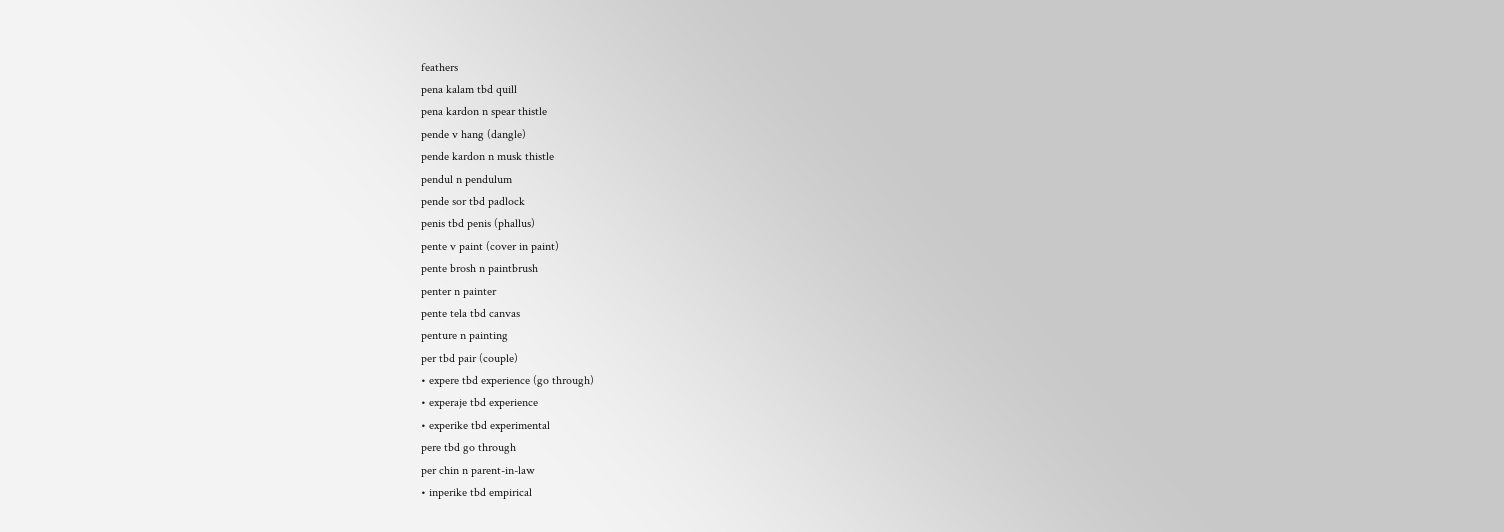feathers
pena kalam tbd quill
pena kardon n spear thistle
pende v hang (dangle)
pende kardon n musk thistle
pendul n pendulum
pende sor tbd padlock
penis tbd penis (phallus)
pente v paint (cover in paint)
pente brosh n paintbrush
penter n painter
pente tela tbd canvas
penture n painting
per tbd pair (couple)
• expere tbd experience (go through)
• experaje tbd experience
• experike tbd experimental
pere tbd go through
per chin n parent-in-law
• inperike tbd empirical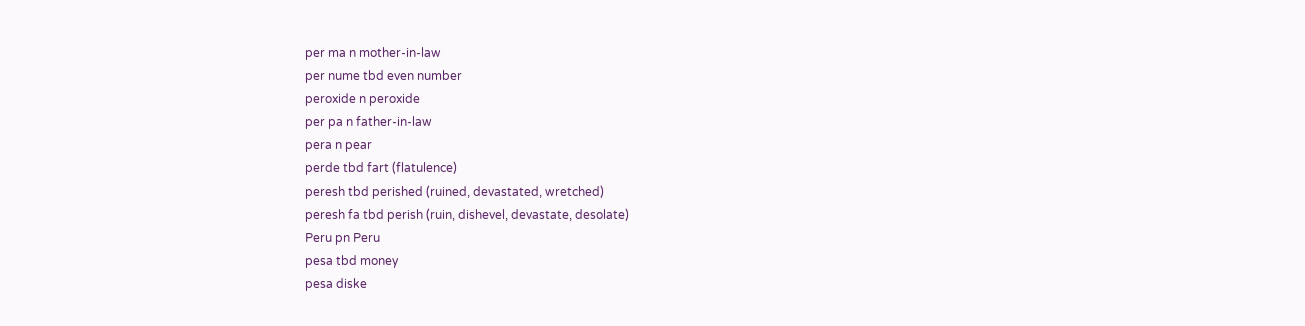per ma n mother-in-law
per nume tbd even number
peroxide n peroxide
per pa n father-in-law
pera n pear
perde tbd fart (flatulence)
peresh tbd perished (ruined, devastated, wretched)
peresh fa tbd perish (ruin, dishevel, devastate, desolate)
Peru pn Peru
pesa tbd money
pesa diske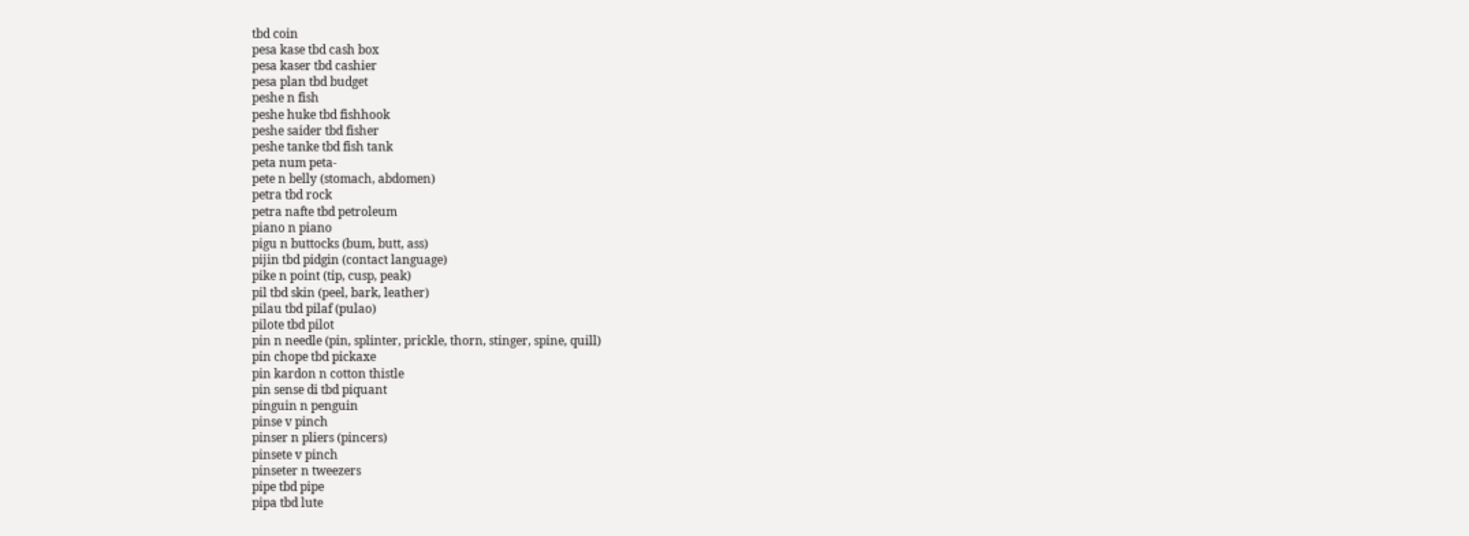tbd coin
pesa kase tbd cash box
pesa kaser tbd cashier
pesa plan tbd budget
peshe n fish
peshe huke tbd fishhook
peshe saider tbd fisher
peshe tanke tbd fish tank
peta num peta-
pete n belly (stomach, abdomen)
petra tbd rock
petra nafte tbd petroleum
piano n piano
pigu n buttocks (bum, butt, ass)
pijin tbd pidgin (contact language)
pike n point (tip, cusp, peak)
pil tbd skin (peel, bark, leather)
pilau tbd pilaf (pulao)
pilote tbd pilot
pin n needle (pin, splinter, prickle, thorn, stinger, spine, quill)
pin chope tbd pickaxe
pin kardon n cotton thistle
pin sense di tbd piquant
pinguin n penguin
pinse v pinch
pinser n pliers (pincers)
pinsete v pinch
pinseter n tweezers
pipe tbd pipe
pipa tbd lute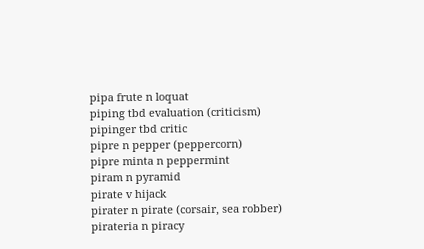pipa frute n loquat
piping tbd evaluation (criticism)
pipinger tbd critic
pipre n pepper (peppercorn)
pipre minta n peppermint
piram n pyramid
pirate v hijack
pirater n pirate (corsair, sea robber)
pirateria n piracy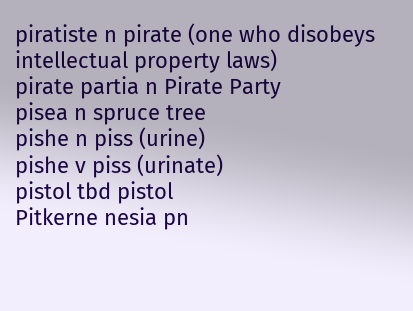piratiste n pirate (one who disobeys intellectual property laws)
pirate partia n Pirate Party
pisea n spruce tree
pishe n piss (urine)
pishe v piss (urinate)
pistol tbd pistol
Pitkerne nesia pn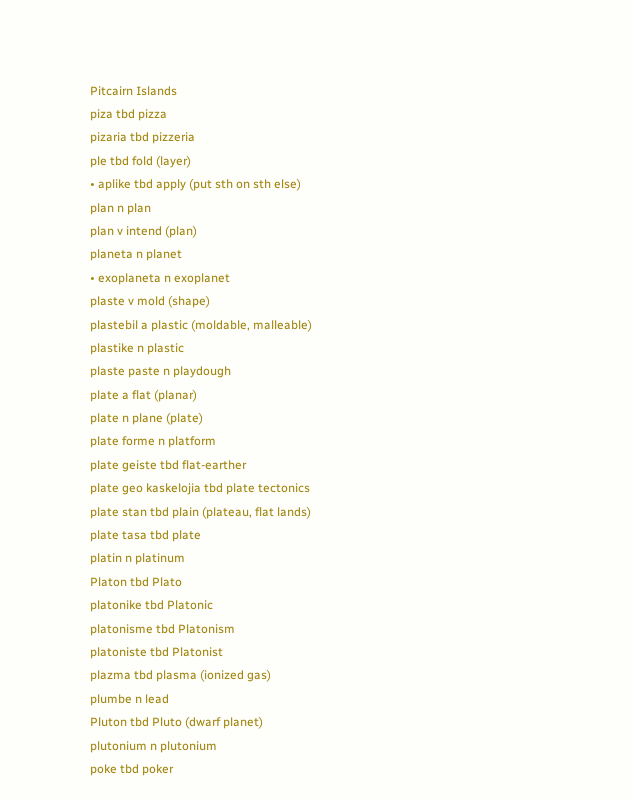Pitcairn Islands
piza tbd pizza
pizaria tbd pizzeria
ple tbd fold (layer)
• aplike tbd apply (put sth on sth else)
plan n plan
plan v intend (plan)
planeta n planet
• exoplaneta n exoplanet
plaste v mold (shape)
plastebil a plastic (moldable, malleable)
plastike n plastic
plaste paste n playdough
plate a flat (planar)
plate n plane (plate)
plate forme n platform
plate geiste tbd flat-earther
plate geo kaskelojia tbd plate tectonics
plate stan tbd plain (plateau, flat lands)
plate tasa tbd plate
platin n platinum
Platon tbd Plato
platonike tbd Platonic
platonisme tbd Platonism
platoniste tbd Platonist
plazma tbd plasma (ionized gas)
plumbe n lead
Pluton tbd Pluto (dwarf planet)
plutonium n plutonium
poke tbd poker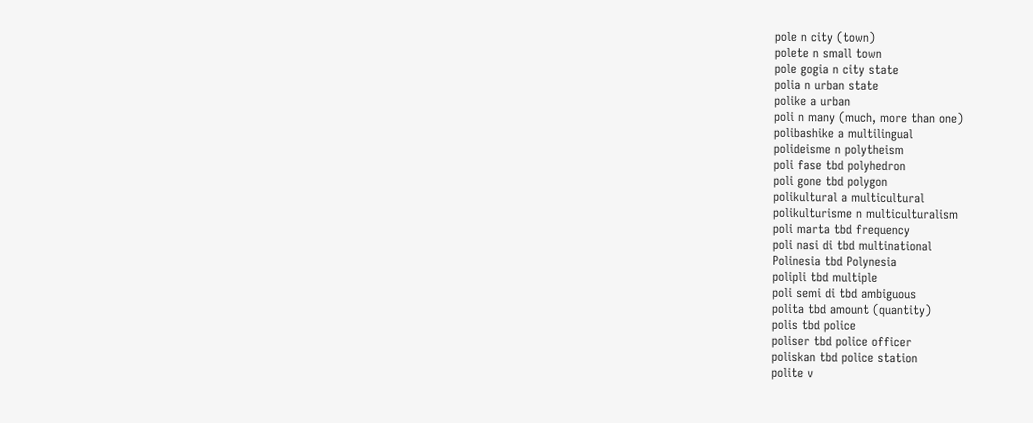pole n city (town)
polete n small town
pole gogia n city state
polia n urban state
polike a urban
poli n many (much, more than one)
polibashike a multilingual
polideisme n polytheism
poli fase tbd polyhedron
poli gone tbd polygon
polikultural a multicultural
polikulturisme n multiculturalism
poli marta tbd frequency
poli nasi di tbd multinational
Polinesia tbd Polynesia
polipli tbd multiple
poli semi di tbd ambiguous
polita tbd amount (quantity)
polis tbd police
poliser tbd police officer
poliskan tbd police station
polite v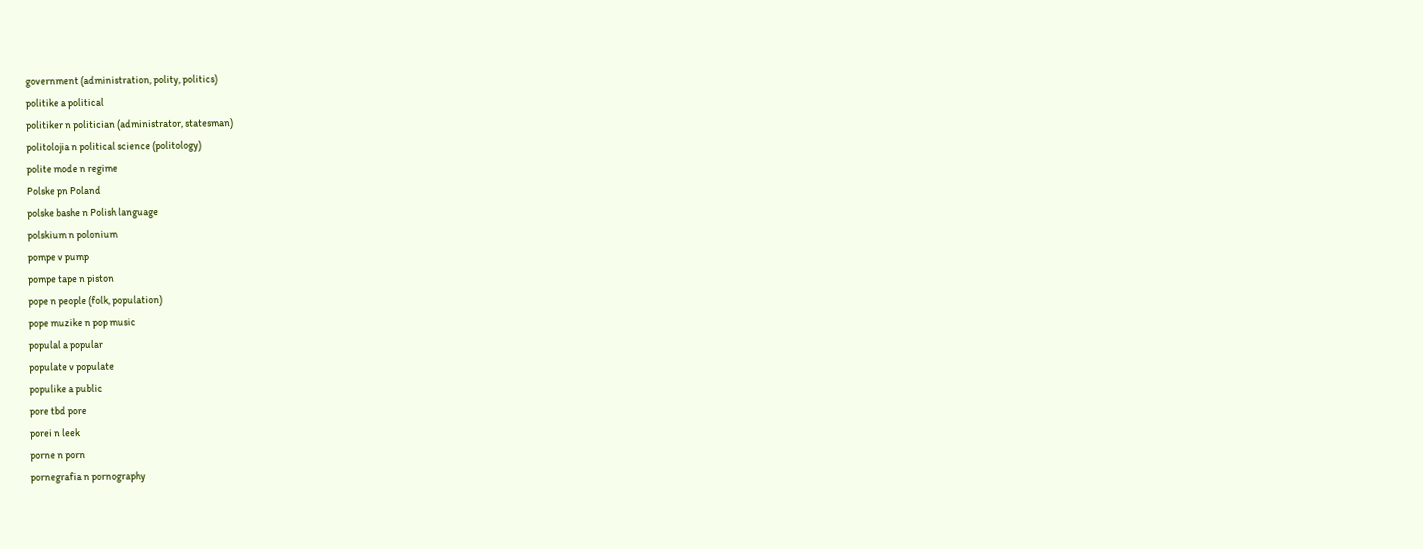government (administration, polity, politics)
politike a political
politiker n politician (administrator, statesman)
politolojia n political science (politology)
polite mode n regime
Polske pn Poland
polske bashe n Polish language
polskium n polonium
pompe v pump
pompe tape n piston
pope n people (folk, population)
pope muzike n pop music
populal a popular
populate v populate
populike a public
pore tbd pore
porei n leek
porne n porn
pornegrafia n pornography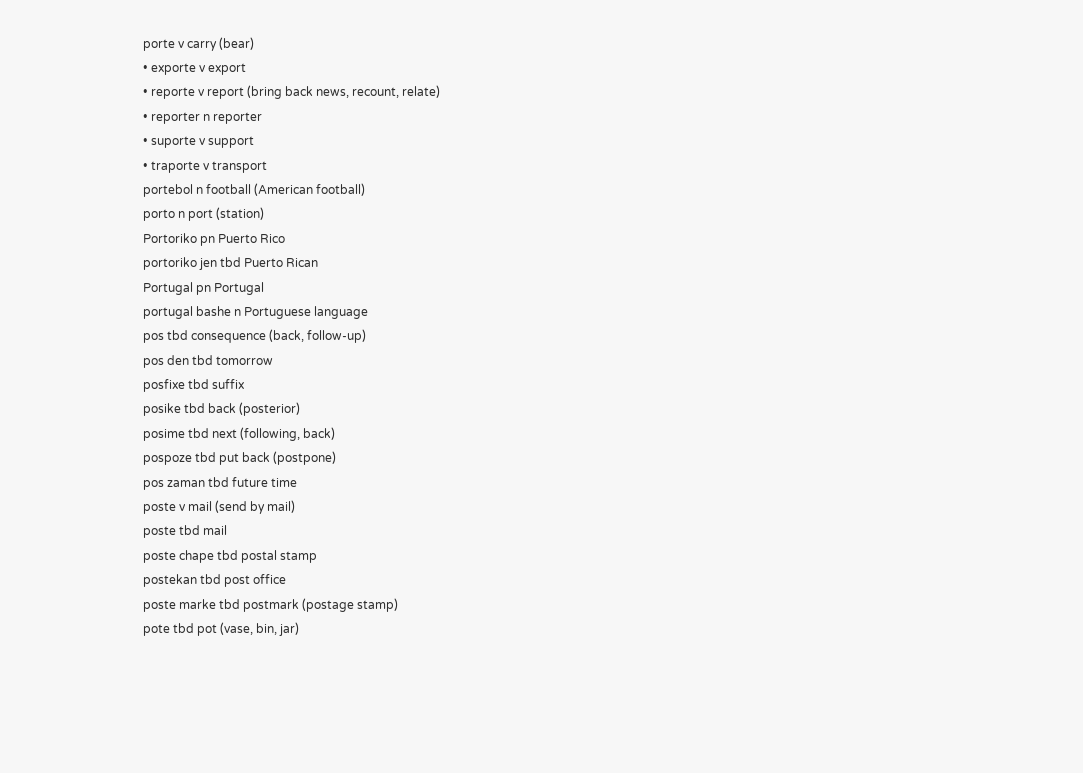porte v carry (bear)
• exporte v export
• reporte v report (bring back news, recount, relate)
• reporter n reporter
• suporte v support
• traporte v transport
portebol n football (American football)
porto n port (station)
Portoriko pn Puerto Rico
portoriko jen tbd Puerto Rican
Portugal pn Portugal
portugal bashe n Portuguese language
pos tbd consequence (back, follow-up)
pos den tbd tomorrow
posfixe tbd suffix
posike tbd back (posterior)
posime tbd next (following, back)
pospoze tbd put back (postpone)
pos zaman tbd future time
poste v mail (send by mail)
poste tbd mail
poste chape tbd postal stamp
postekan tbd post office
poste marke tbd postmark (postage stamp)
pote tbd pot (vase, bin, jar)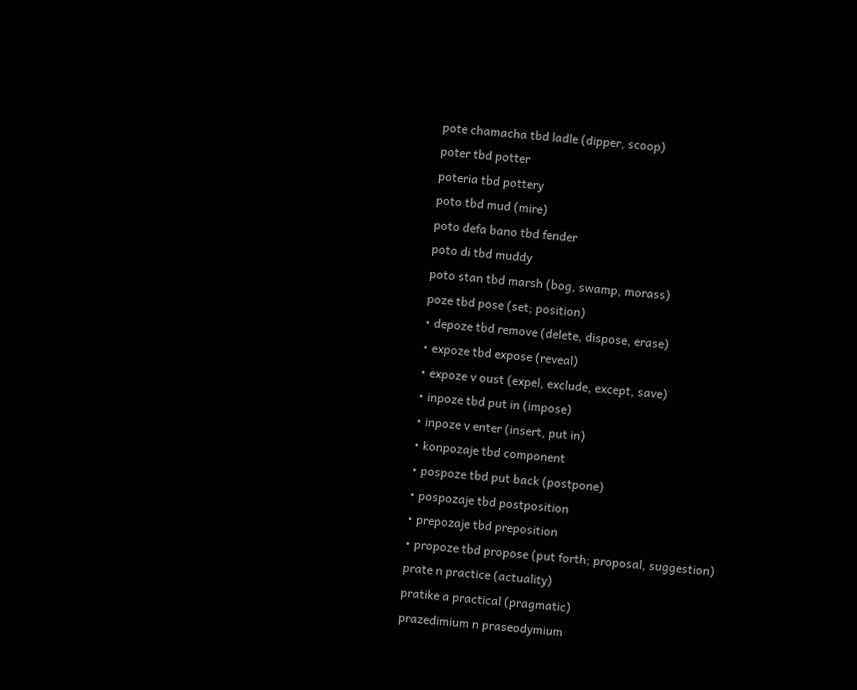pote chamacha tbd ladle (dipper, scoop)
poter tbd potter
poteria tbd pottery
poto tbd mud (mire)
poto defa bano tbd fender
poto di tbd muddy
poto stan tbd marsh (bog, swamp, morass)
poze tbd pose (set; position)
• depoze tbd remove (delete, dispose, erase)
• expoze tbd expose (reveal)
• expoze v oust (expel, exclude, except, save)
• inpoze tbd put in (impose)
• inpoze v enter (insert, put in)
• konpozaje tbd component
• pospoze tbd put back (postpone)
• pospozaje tbd postposition
• prepozaje tbd preposition
• propoze tbd propose (put forth; proposal, suggestion)
prate n practice (actuality)
pratike a practical (pragmatic)
prazedimium n praseodymium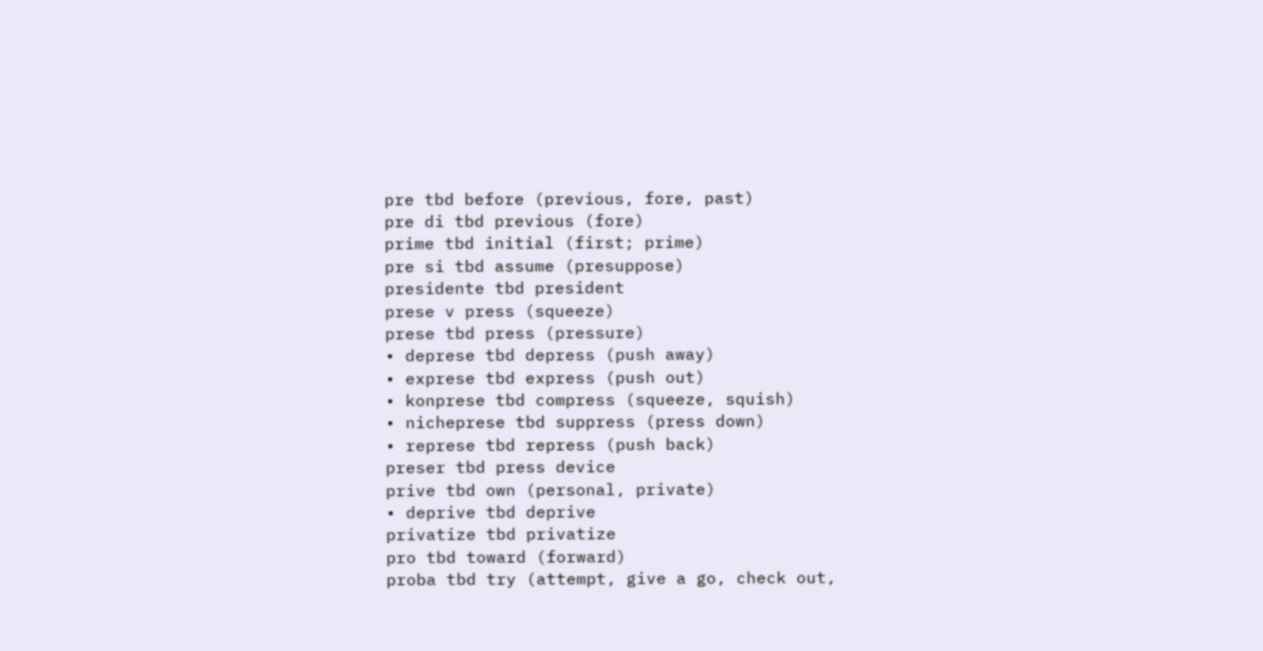pre tbd before (previous, fore, past)
pre di tbd previous (fore)
prime tbd initial (first; prime)
pre si tbd assume (presuppose)
presidente tbd president
prese v press (squeeze)
prese tbd press (pressure)
• deprese tbd depress (push away)
• exprese tbd express (push out)
• konprese tbd compress (squeeze, squish)
• nicheprese tbd suppress (press down)
• represe tbd repress (push back)
preser tbd press device
prive tbd own (personal, private)
• deprive tbd deprive
privatize tbd privatize
pro tbd toward (forward)
proba tbd try (attempt, give a go, check out,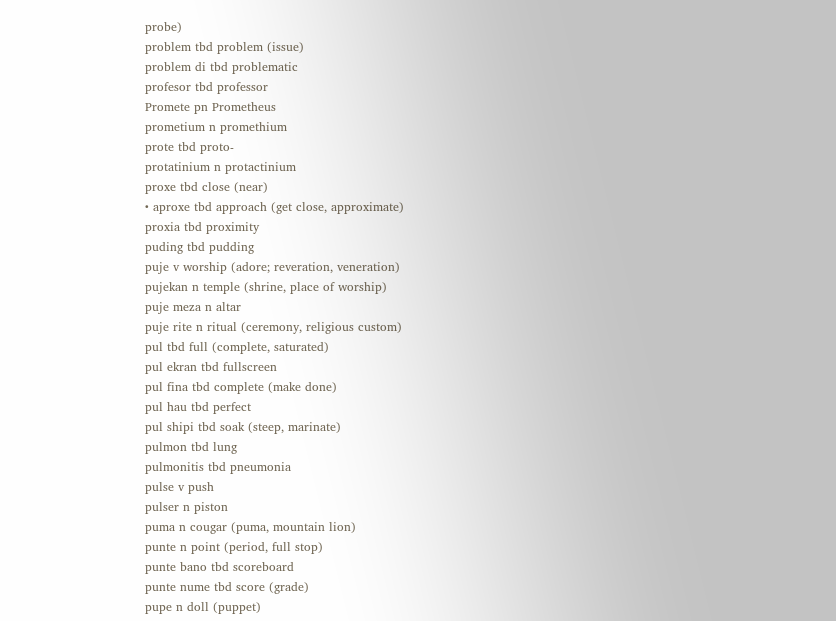probe)
problem tbd problem (issue)
problem di tbd problematic
profesor tbd professor
Promete pn Prometheus
prometium n promethium
prote tbd proto-
protatinium n protactinium
proxe tbd close (near)
• aproxe tbd approach (get close, approximate)
proxia tbd proximity
puding tbd pudding
puje v worship (adore; reveration, veneration)
pujekan n temple (shrine, place of worship)
puje meza n altar
puje rite n ritual (ceremony, religious custom)
pul tbd full (complete, saturated)
pul ekran tbd fullscreen
pul fina tbd complete (make done)
pul hau tbd perfect
pul shipi tbd soak (steep, marinate)
pulmon tbd lung
pulmonitis tbd pneumonia
pulse v push
pulser n piston
puma n cougar (puma, mountain lion)
punte n point (period, full stop)
punte bano tbd scoreboard
punte nume tbd score (grade)
pupe n doll (puppet)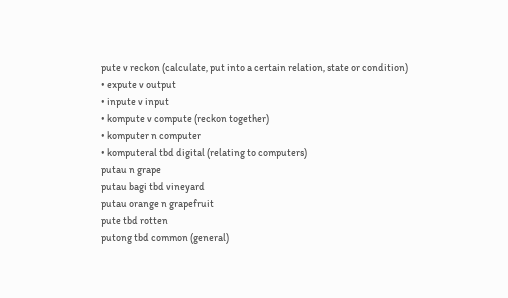pute v reckon (calculate, put into a certain relation, state or condition)
• expute v output
• inpute v input
• kompute v compute (reckon together)
• komputer n computer
• komputeral tbd digital (relating to computers)
putau n grape
putau bagi tbd vineyard
putau orange n grapefruit
pute tbd rotten
putong tbd common (general)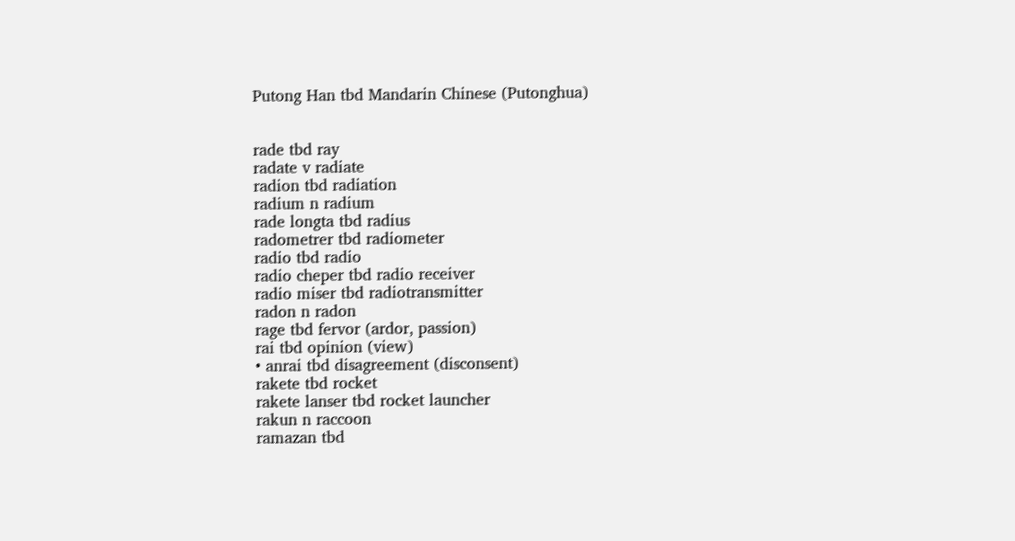Putong Han tbd Mandarin Chinese (Putonghua)


rade tbd ray
radate v radiate
radion tbd radiation
radium n radium
rade longta tbd radius
radometrer tbd radiometer
radio tbd radio
radio cheper tbd radio receiver
radio miser tbd radiotransmitter
radon n radon
rage tbd fervor (ardor, passion)
rai tbd opinion (view)
• anrai tbd disagreement (disconsent)
rakete tbd rocket
rakete lanser tbd rocket launcher
rakun n raccoon
ramazan tbd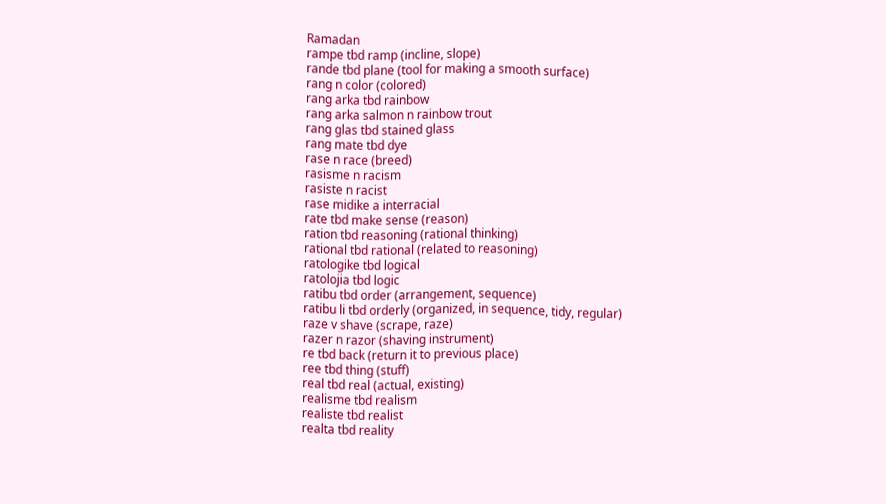Ramadan
rampe tbd ramp (incline, slope)
rande tbd plane (tool for making a smooth surface)
rang n color (colored)
rang arka tbd rainbow
rang arka salmon n rainbow trout
rang glas tbd stained glass
rang mate tbd dye
rase n race (breed)
rasisme n racism
rasiste n racist
rase midike a interracial
rate tbd make sense (reason)
ration tbd reasoning (rational thinking)
rational tbd rational (related to reasoning)
ratologike tbd logical
ratolojia tbd logic
ratibu tbd order (arrangement, sequence)
ratibu li tbd orderly (organized, in sequence, tidy, regular)
raze v shave (scrape, raze)
razer n razor (shaving instrument)
re tbd back (return it to previous place)
ree tbd thing (stuff)
real tbd real (actual, existing)
realisme tbd realism
realiste tbd realist
realta tbd reality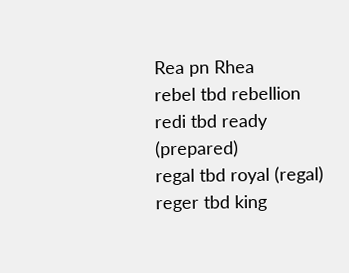Rea pn Rhea
rebel tbd rebellion
redi tbd ready (prepared)
regal tbd royal (regal)
reger tbd king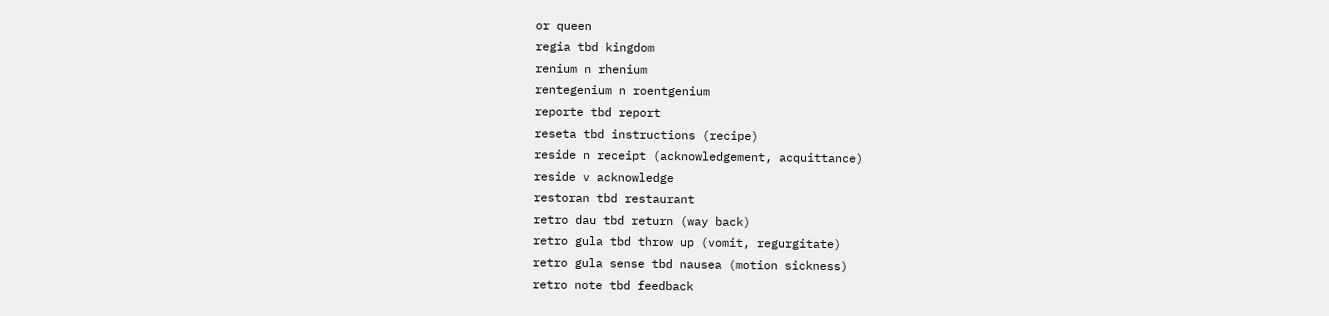or queen
regia tbd kingdom
renium n rhenium
rentegenium n roentgenium
reporte tbd report
reseta tbd instructions (recipe)
reside n receipt (acknowledgement, acquittance)
reside v acknowledge
restoran tbd restaurant
retro dau tbd return (way back)
retro gula tbd throw up (vomit, regurgitate)
retro gula sense tbd nausea (motion sickness)
retro note tbd feedback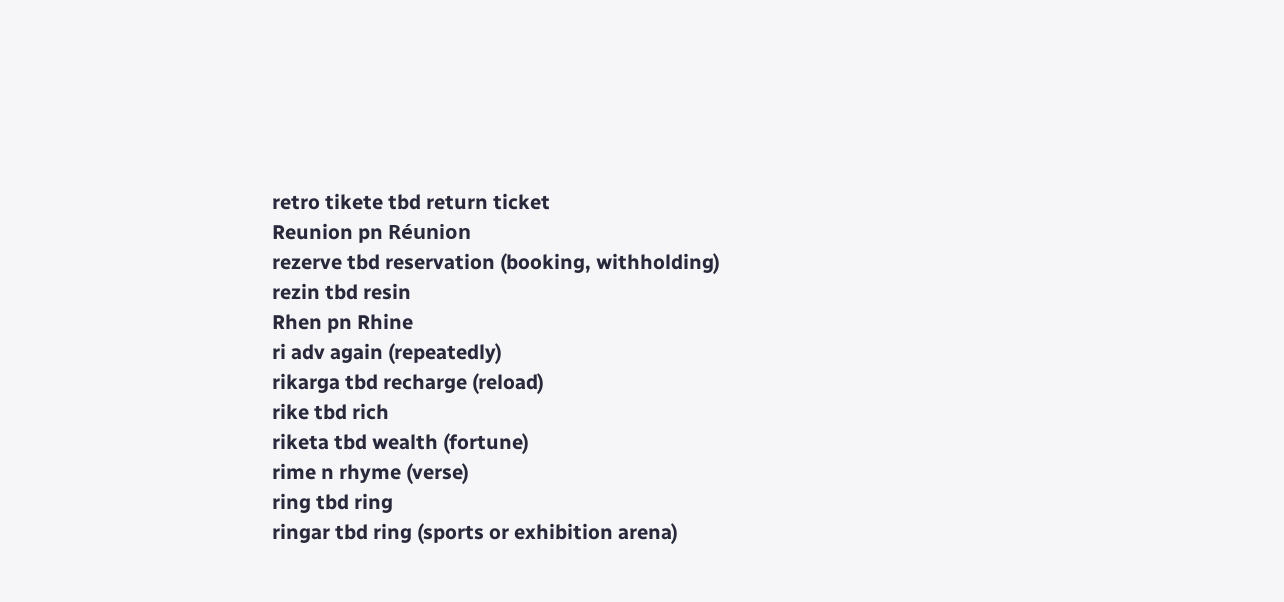retro tikete tbd return ticket
Reunion pn Réunion
rezerve tbd reservation (booking, withholding)
rezin tbd resin
Rhen pn Rhine
ri adv again (repeatedly)
rikarga tbd recharge (reload)
rike tbd rich
riketa tbd wealth (fortune)
rime n rhyme (verse)
ring tbd ring
ringar tbd ring (sports or exhibition arena)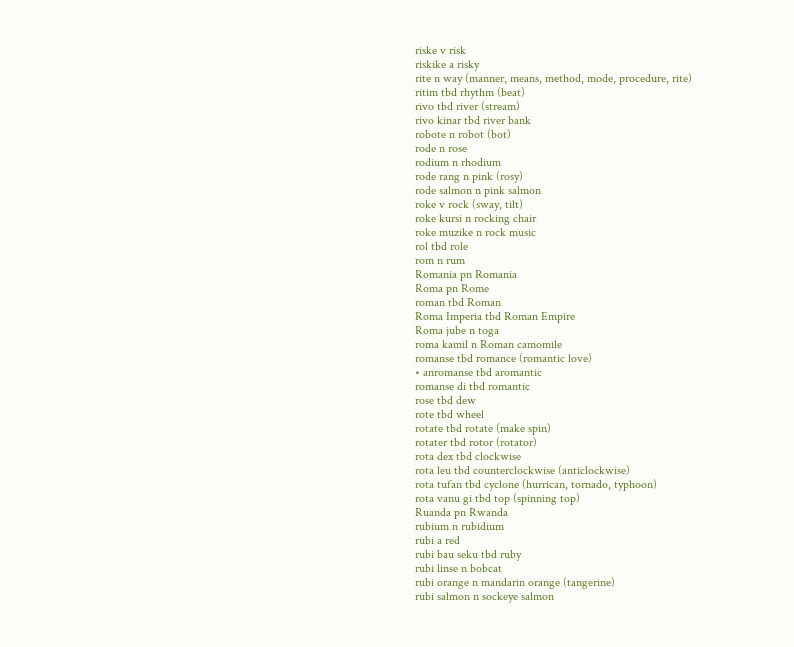riske v risk
riskike a risky
rite n way (manner, means, method, mode, procedure, rite)
ritim tbd rhythm (beat)
rivo tbd river (stream)
rivo kinar tbd river bank
robote n robot (bot)
rode n rose
rodium n rhodium
rode rang n pink (rosy)
rode salmon n pink salmon
roke v rock (sway, tilt)
roke kursi n rocking chair
roke muzike n rock music
rol tbd role
rom n rum
Romania pn Romania
Roma pn Rome
roman tbd Roman
Roma Imperia tbd Roman Empire
Roma jube n toga
roma kamil n Roman camomile
romanse tbd romance (romantic love)
• anromanse tbd aromantic
romanse di tbd romantic
rose tbd dew
rote tbd wheel
rotate tbd rotate (make spin)
rotater tbd rotor (rotator)
rota dex tbd clockwise
rota leu tbd counterclockwise (anticlockwise)
rota tufan tbd cyclone (hurrican, tornado, typhoon)
rota vanu gi tbd top (spinning top)
Ruanda pn Rwanda
rubium n rubidium
rubi a red
rubi bau seku tbd ruby
rubi linse n bobcat
rubi orange n mandarin orange (tangerine)
rubi salmon n sockeye salmon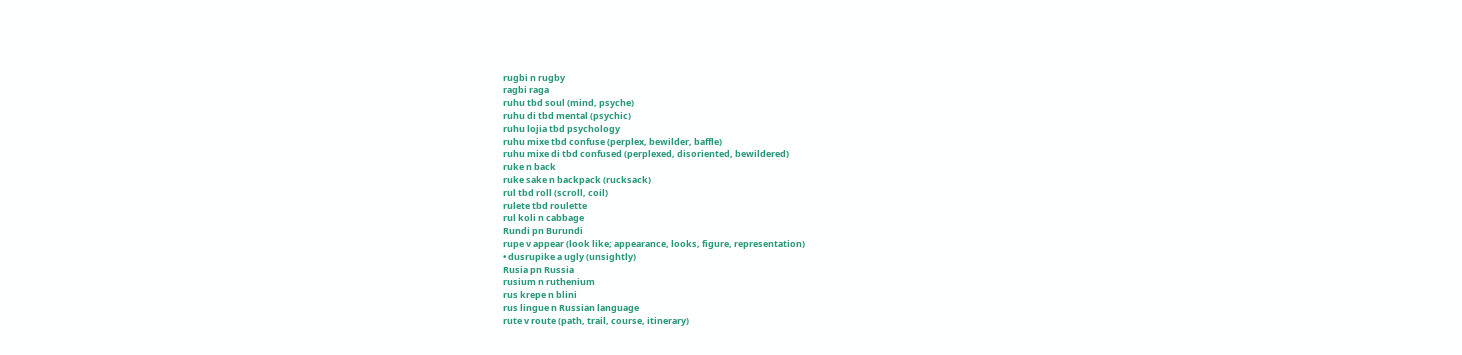rugbi n rugby
ragbi raga
ruhu tbd soul (mind, psyche)
ruhu di tbd mental (psychic)
ruhu lojia tbd psychology
ruhu mixe tbd confuse (perplex, bewilder, baffle)
ruhu mixe di tbd confused (perplexed, disoriented, bewildered)
ruke n back
ruke sake n backpack (rucksack)
rul tbd roll (scroll, coil)
rulete tbd roulette
rul koli n cabbage
Rundi pn Burundi
rupe v appear (look like; appearance, looks, figure, representation)
• dusrupike a ugly (unsightly)
Rusia pn Russia
rusium n ruthenium
rus krepe n blini
rus lingue n Russian language
rute v route (path, trail, course, itinerary)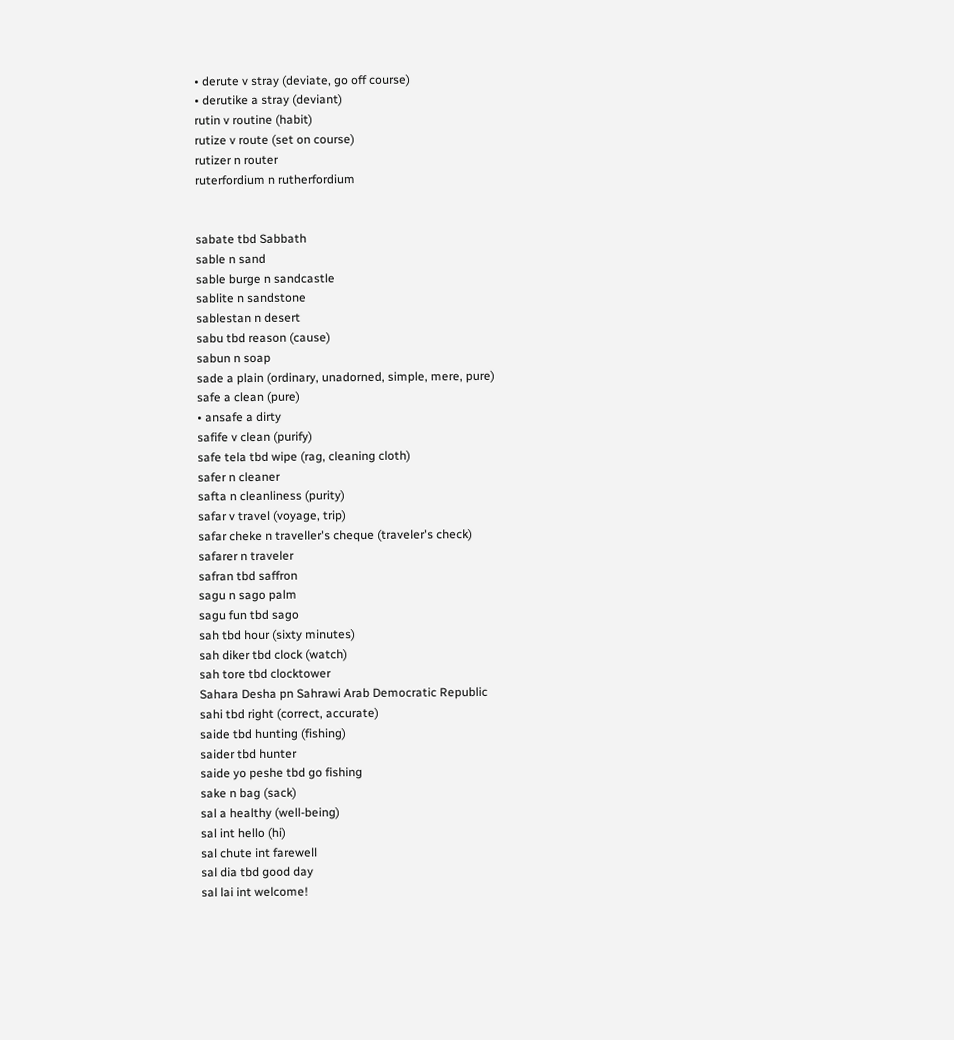• derute v stray (deviate, go off course)
• derutike a stray (deviant)
rutin v routine (habit)
rutize v route (set on course)
rutizer n router
ruterfordium n rutherfordium


sabate tbd Sabbath
sable n sand
sable burge n sandcastle
sablite n sandstone
sablestan n desert
sabu tbd reason (cause)
sabun n soap
sade a plain (ordinary, unadorned, simple, mere, pure)
safe a clean (pure)
• ansafe a dirty
safife v clean (purify)
safe tela tbd wipe (rag, cleaning cloth)
safer n cleaner
safta n cleanliness (purity)
safar v travel (voyage, trip)
safar cheke n traveller's cheque (traveler's check)
safarer n traveler
safran tbd saffron
sagu n sago palm
sagu fun tbd sago
sah tbd hour (sixty minutes)
sah diker tbd clock (watch)
sah tore tbd clocktower
Sahara Desha pn Sahrawi Arab Democratic Republic
sahi tbd right (correct, accurate)
saide tbd hunting (fishing)
saider tbd hunter
saide yo peshe tbd go fishing
sake n bag (sack)
sal a healthy (well-being)
sal int hello (hi)
sal chute int farewell
sal dia tbd good day
sal lai int welcome!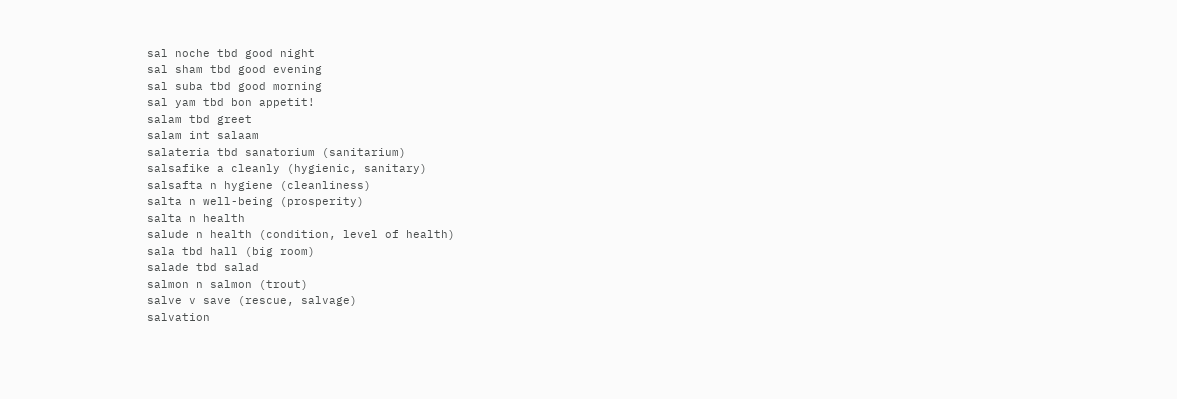sal noche tbd good night
sal sham tbd good evening
sal suba tbd good morning
sal yam tbd bon appetit!
salam tbd greet
salam int salaam
salateria tbd sanatorium (sanitarium)
salsafike a cleanly (hygienic, sanitary)
salsafta n hygiene (cleanliness)
salta n well-being (prosperity)
salta n health
salude n health (condition, level of health)
sala tbd hall (big room)
salade tbd salad
salmon n salmon (trout)
salve v save (rescue, salvage)
salvation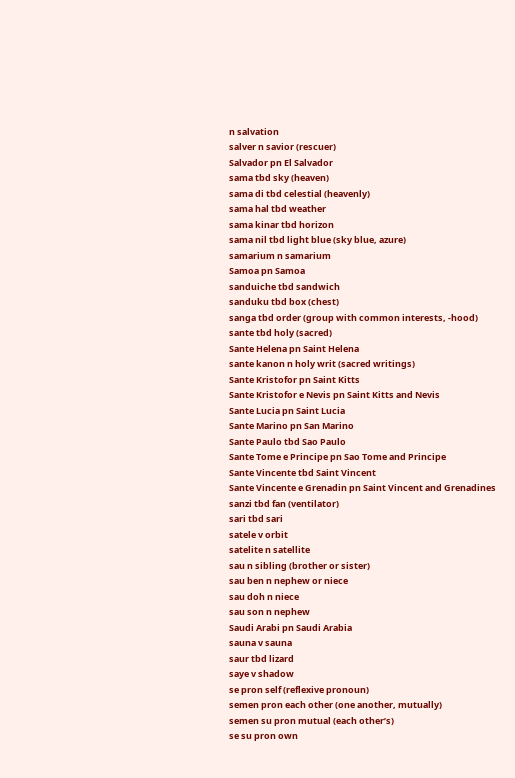n salvation
salver n savior (rescuer)
Salvador pn El Salvador
sama tbd sky (heaven)
sama di tbd celestial (heavenly)
sama hal tbd weather
sama kinar tbd horizon
sama nil tbd light blue (sky blue, azure)
samarium n samarium
Samoa pn Samoa
sanduiche tbd sandwich
sanduku tbd box (chest)
sanga tbd order (group with common interests, -hood)
sante tbd holy (sacred)
Sante Helena pn Saint Helena
sante kanon n holy writ (sacred writings)
Sante Kristofor pn Saint Kitts
Sante Kristofor e Nevis pn Saint Kitts and Nevis
Sante Lucia pn Saint Lucia
Sante Marino pn San Marino
Sante Paulo tbd Sao Paulo
Sante Tome e Principe pn Sao Tome and Principe
Sante Vincente tbd Saint Vincent
Sante Vincente e Grenadin pn Saint Vincent and Grenadines
sanzi tbd fan (ventilator)
sari tbd sari
satele v orbit
satelite n satellite
sau n sibling (brother or sister)
sau ben n nephew or niece
sau doh n niece
sau son n nephew
Saudi Arabi pn Saudi Arabia
sauna v sauna
saur tbd lizard
saye v shadow
se pron self (reflexive pronoun)
semen pron each other (one another, mutually)
semen su pron mutual (each other’s)
se su pron own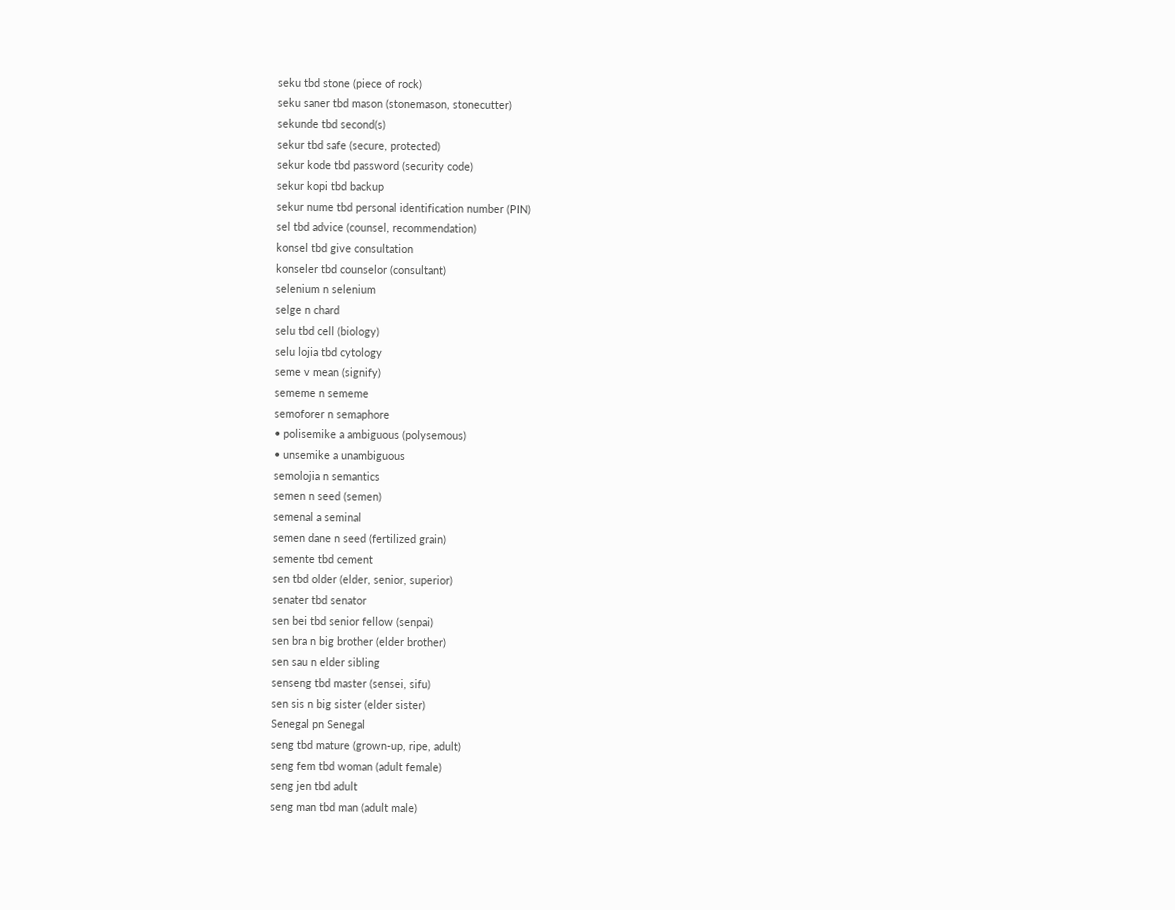seku tbd stone (piece of rock)
seku saner tbd mason (stonemason, stonecutter)
sekunde tbd second(s)
sekur tbd safe (secure, protected)
sekur kode tbd password (security code)
sekur kopi tbd backup
sekur nume tbd personal identification number (PIN)
sel tbd advice (counsel, recommendation)
konsel tbd give consultation
konseler tbd counselor (consultant)
selenium n selenium
selge n chard
selu tbd cell (biology)
selu lojia tbd cytology
seme v mean (signify)
sememe n sememe
semoforer n semaphore
• polisemike a ambiguous (polysemous)
• unsemike a unambiguous
semolojia n semantics
semen n seed (semen)
semenal a seminal
semen dane n seed (fertilized grain)
semente tbd cement
sen tbd older (elder, senior, superior)
senater tbd senator
sen bei tbd senior fellow (senpai)
sen bra n big brother (elder brother)
sen sau n elder sibling
senseng tbd master (sensei, sifu)
sen sis n big sister (elder sister)
Senegal pn Senegal
seng tbd mature (grown-up, ripe, adult)
seng fem tbd woman (adult female)
seng jen tbd adult
seng man tbd man (adult male)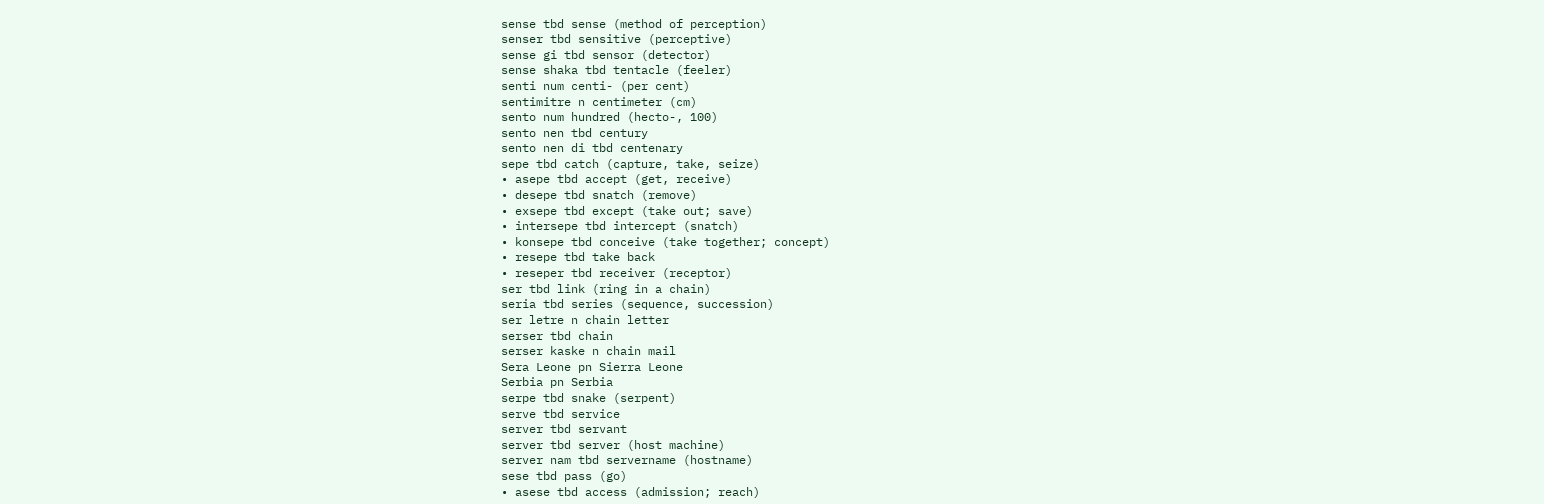sense tbd sense (method of perception)
senser tbd sensitive (perceptive)
sense gi tbd sensor (detector)
sense shaka tbd tentacle (feeler)
senti num centi- (per cent)
sentimitre n centimeter (cm)
sento num hundred (hecto-, 100)
sento nen tbd century
sento nen di tbd centenary
sepe tbd catch (capture, take, seize)
• asepe tbd accept (get, receive)
• desepe tbd snatch (remove)
• exsepe tbd except (take out; save)
• intersepe tbd intercept (snatch)
• konsepe tbd conceive (take together; concept)
• resepe tbd take back
• reseper tbd receiver (receptor)
ser tbd link (ring in a chain)
seria tbd series (sequence, succession)
ser letre n chain letter
serser tbd chain
serser kaske n chain mail
Sera Leone pn Sierra Leone
Serbia pn Serbia
serpe tbd snake (serpent)
serve tbd service
server tbd servant
server tbd server (host machine)
server nam tbd servername (hostname)
sese tbd pass (go)
• asese tbd access (admission; reach)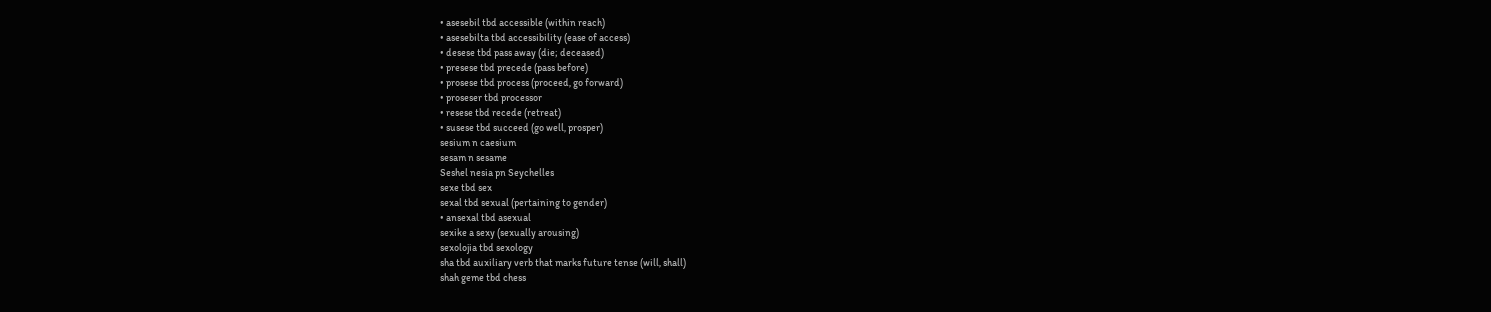• asesebil tbd accessible (within reach)
• asesebilta tbd accessibility (ease of access)
• desese tbd pass away (die; deceased)
• presese tbd precede (pass before)
• prosese tbd process (proceed, go forward)
• proseser tbd processor
• resese tbd recede (retreat)
• susese tbd succeed (go well, prosper)
sesium n caesium
sesam n sesame
Seshel nesia pn Seychelles
sexe tbd sex
sexal tbd sexual (pertaining to gender)
• ansexal tbd asexual
sexike a sexy (sexually arousing)
sexolojia tbd sexology
sha tbd auxiliary verb that marks future tense (will, shall)
shah geme tbd chess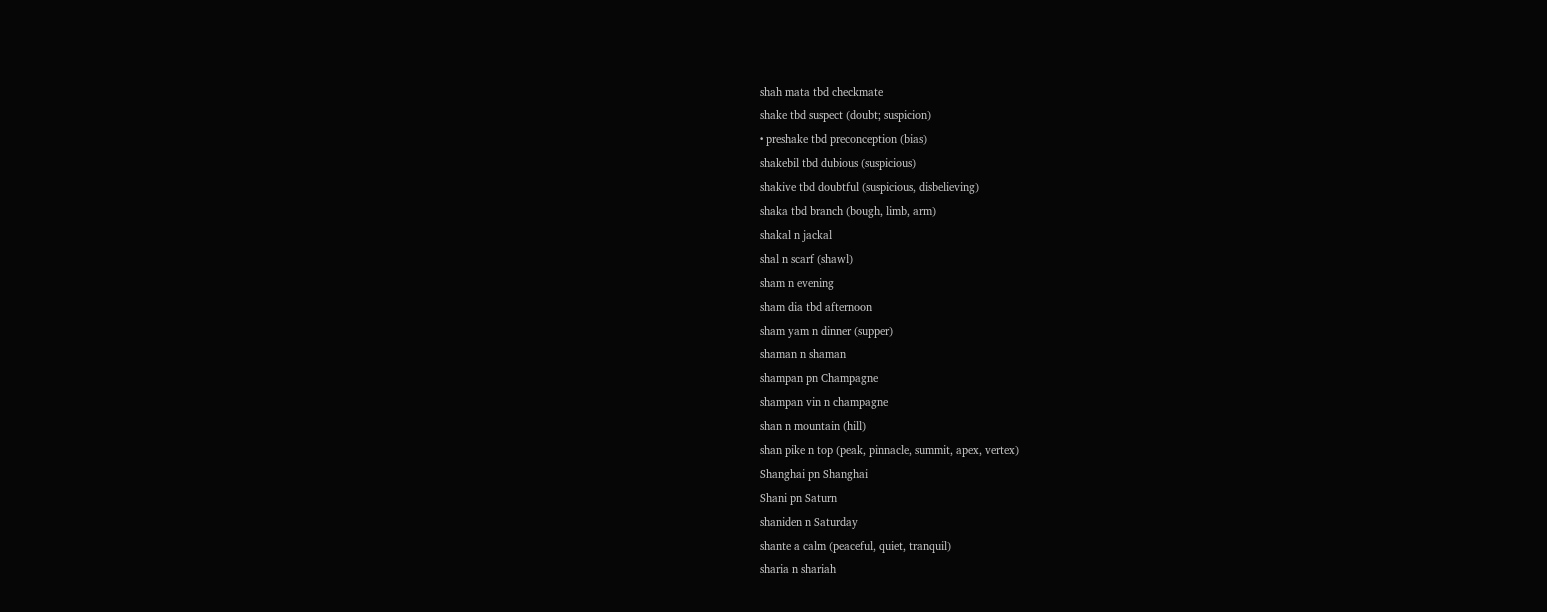shah mata tbd checkmate
shake tbd suspect (doubt; suspicion)
• preshake tbd preconception (bias)
shakebil tbd dubious (suspicious)
shakive tbd doubtful (suspicious, disbelieving)
shaka tbd branch (bough, limb, arm)
shakal n jackal
shal n scarf (shawl)
sham n evening
sham dia tbd afternoon
sham yam n dinner (supper)
shaman n shaman
shampan pn Champagne
shampan vin n champagne
shan n mountain (hill)
shan pike n top (peak, pinnacle, summit, apex, vertex)
Shanghai pn Shanghai
Shani pn Saturn
shaniden n Saturday
shante a calm (peaceful, quiet, tranquil)
sharia n shariah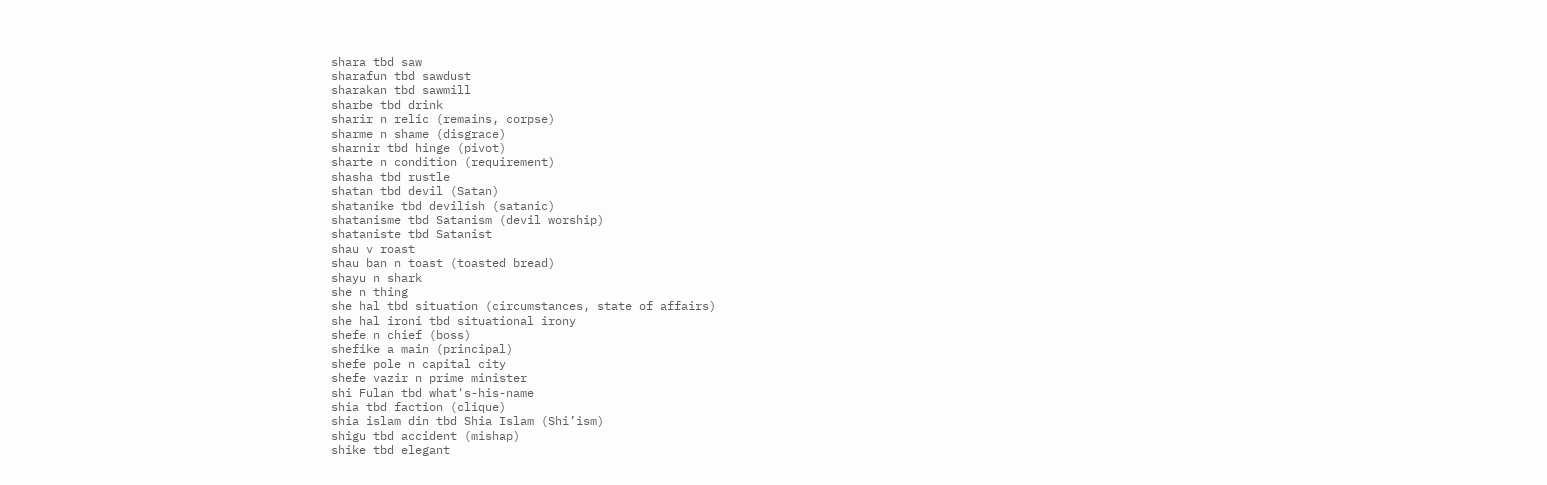shara tbd saw
sharafun tbd sawdust
sharakan tbd sawmill
sharbe tbd drink
sharir n relic (remains, corpse)
sharme n shame (disgrace)
sharnir tbd hinge (pivot)
sharte n condition (requirement)
shasha tbd rustle
shatan tbd devil (Satan)
shatanike tbd devilish (satanic)
shatanisme tbd Satanism (devil worship)
shataniste tbd Satanist
shau v roast
shau ban n toast (toasted bread)
shayu n shark
she n thing
she hal tbd situation (circumstances, state of affairs)
she hal ironi tbd situational irony
shefe n chief (boss)
shefike a main (principal)
shefe pole n capital city
shefe vazir n prime minister
shi Fulan tbd what's-his-name
shia tbd faction (clique)
shia islam din tbd Shia Islam (Shi’ism)
shigu tbd accident (mishap)
shike tbd elegant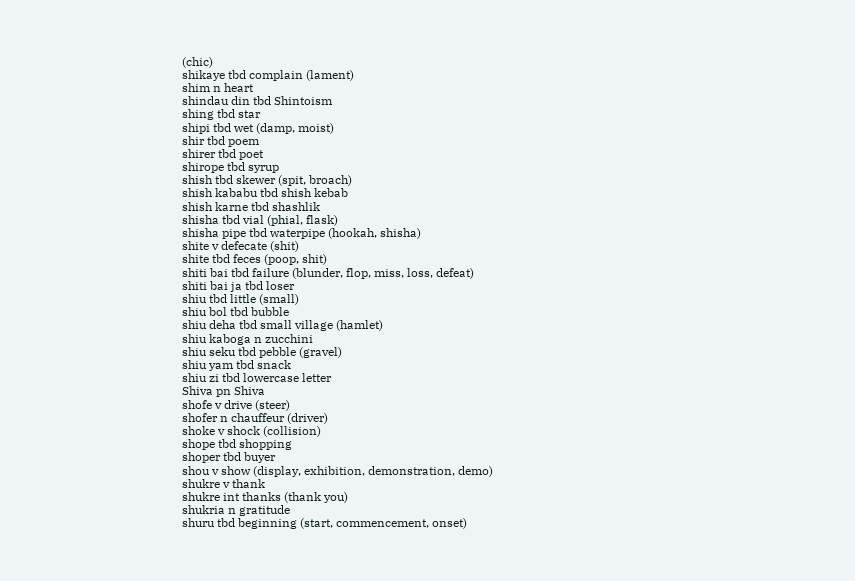(chic)
shikaye tbd complain (lament)
shim n heart
shindau din tbd Shintoism
shing tbd star
shipi tbd wet (damp, moist)
shir tbd poem
shirer tbd poet
shirope tbd syrup
shish tbd skewer (spit, broach)
shish kababu tbd shish kebab
shish karne tbd shashlik
shisha tbd vial (phial, flask)
shisha pipe tbd waterpipe (hookah, shisha)
shite v defecate (shit)
shite tbd feces (poop, shit)
shiti bai tbd failure (blunder, flop, miss, loss, defeat)
shiti bai ja tbd loser
shiu tbd little (small)
shiu bol tbd bubble
shiu deha tbd small village (hamlet)
shiu kaboga n zucchini
shiu seku tbd pebble (gravel)
shiu yam tbd snack
shiu zi tbd lowercase letter
Shiva pn Shiva
shofe v drive (steer)
shofer n chauffeur (driver)
shoke v shock (collision)
shope tbd shopping
shoper tbd buyer
shou v show (display, exhibition, demonstration, demo)
shukre v thank
shukre int thanks (thank you)
shukria n gratitude
shuru tbd beginning (start, commencement, onset)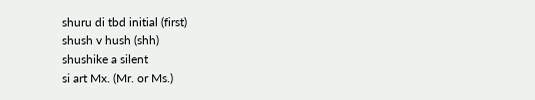shuru di tbd initial (first)
shush v hush (shh)
shushike a silent
si art Mx. (Mr. or Ms.)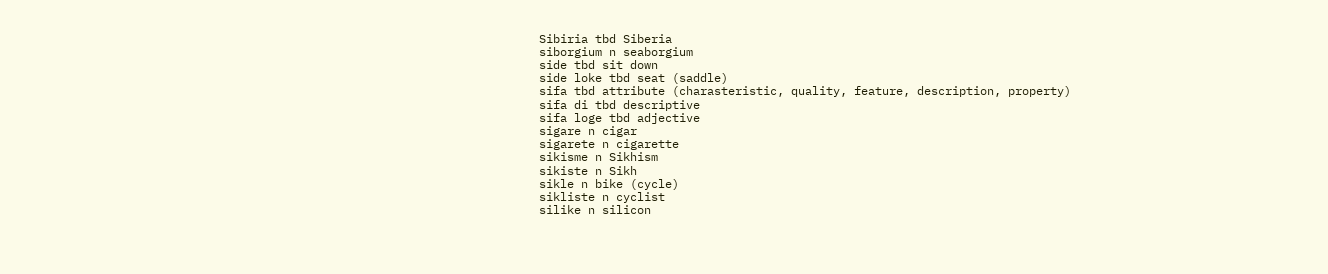Sibiria tbd Siberia
siborgium n seaborgium
side tbd sit down
side loke tbd seat (saddle)
sifa tbd attribute (charasteristic, quality, feature, description, property)
sifa di tbd descriptive
sifa loge tbd adjective
sigare n cigar
sigarete n cigarette
sikisme n Sikhism
sikiste n Sikh
sikle n bike (cycle)
sikliste n cyclist
silike n silicon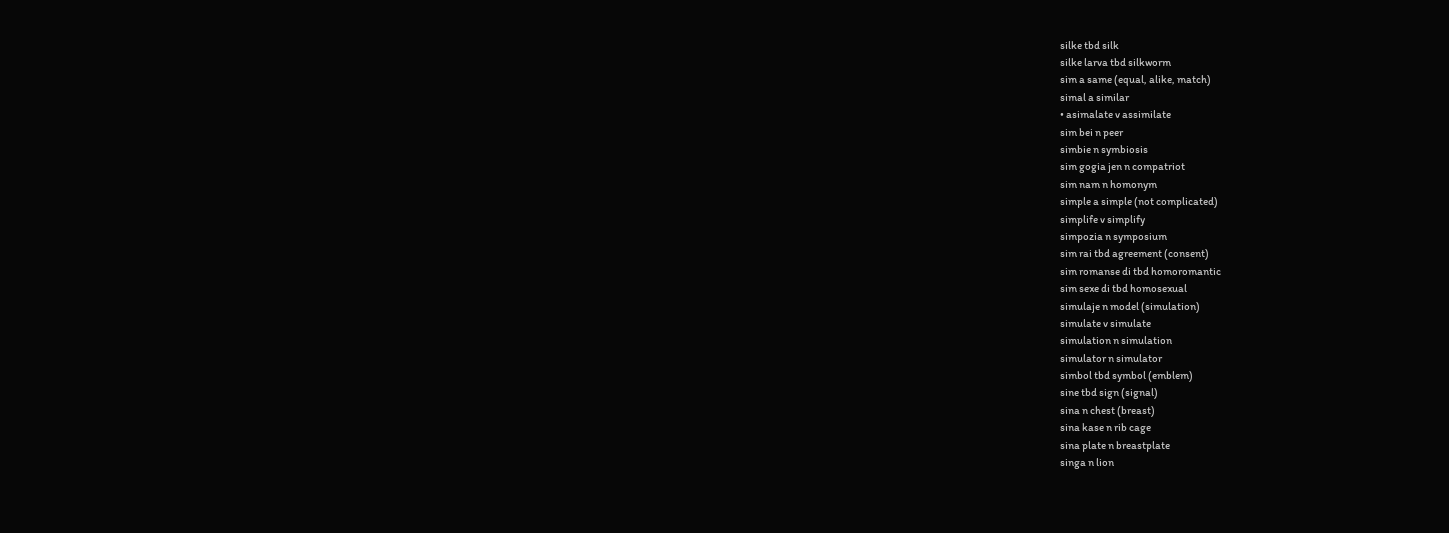silke tbd silk
silke larva tbd silkworm
sim a same (equal, alike, match)
simal a similar
• asimalate v assimilate
sim bei n peer
simbie n symbiosis
sim gogia jen n compatriot
sim nam n homonym
simple a simple (not complicated)
simplife v simplify
simpozia n symposium
sim rai tbd agreement (consent)
sim romanse di tbd homoromantic
sim sexe di tbd homosexual
simulaje n model (simulation)
simulate v simulate
simulation n simulation
simulator n simulator
simbol tbd symbol (emblem)
sine tbd sign (signal)
sina n chest (breast)
sina kase n rib cage
sina plate n breastplate
singa n lion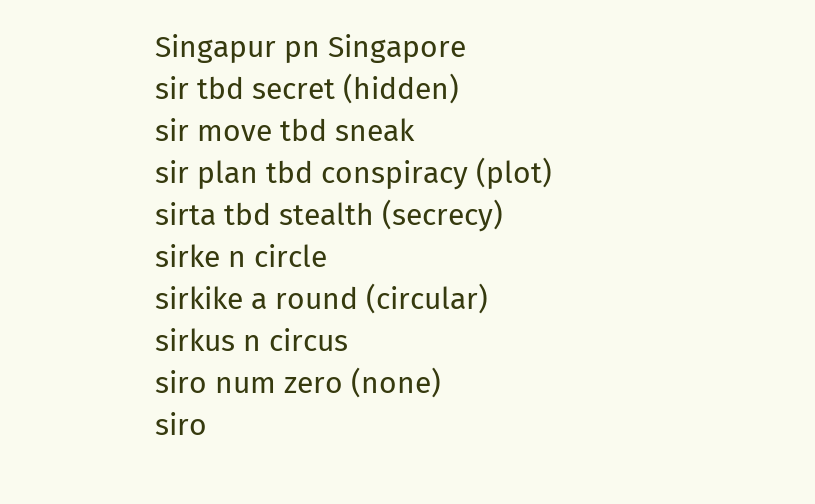Singapur pn Singapore
sir tbd secret (hidden)
sir move tbd sneak
sir plan tbd conspiracy (plot)
sirta tbd stealth (secrecy)
sirke n circle
sirkike a round (circular)
sirkus n circus
siro num zero (none)
siro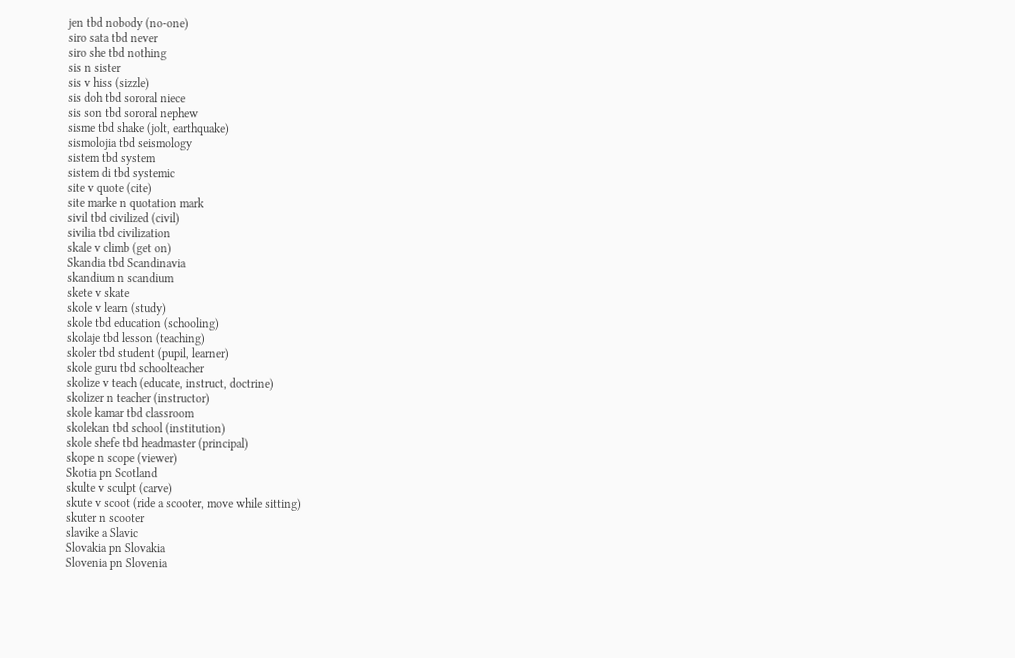jen tbd nobody (no-one)
siro sata tbd never
siro she tbd nothing
sis n sister
sis v hiss (sizzle)
sis doh tbd sororal niece
sis son tbd sororal nephew
sisme tbd shake (jolt, earthquake)
sismolojia tbd seismology
sistem tbd system
sistem di tbd systemic
site v quote (cite)
site marke n quotation mark
sivil tbd civilized (civil)
sivilia tbd civilization
skale v climb (get on)
Skandia tbd Scandinavia
skandium n scandium
skete v skate
skole v learn (study)
skole tbd education (schooling)
skolaje tbd lesson (teaching)
skoler tbd student (pupil, learner)
skole guru tbd schoolteacher
skolize v teach (educate, instruct, doctrine)
skolizer n teacher (instructor)
skole kamar tbd classroom
skolekan tbd school (institution)
skole shefe tbd headmaster (principal)
skope n scope (viewer)
Skotia pn Scotland
skulte v sculpt (carve)
skute v scoot (ride a scooter, move while sitting)
skuter n scooter
slavike a Slavic
Slovakia pn Slovakia
Slovenia pn Slovenia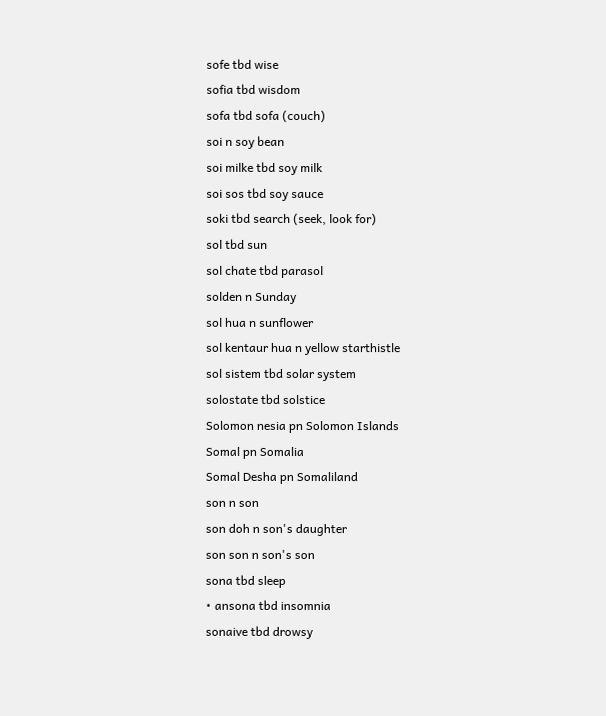sofe tbd wise
sofia tbd wisdom
sofa tbd sofa (couch)
soi n soy bean
soi milke tbd soy milk
soi sos tbd soy sauce
soki tbd search (seek, look for)
sol tbd sun
sol chate tbd parasol
solden n Sunday
sol hua n sunflower
sol kentaur hua n yellow starthistle
sol sistem tbd solar system
solostate tbd solstice
Solomon nesia pn Solomon Islands
Somal pn Somalia
Somal Desha pn Somaliland
son n son
son doh n son's daughter
son son n son's son
sona tbd sleep
• ansona tbd insomnia
sonaive tbd drowsy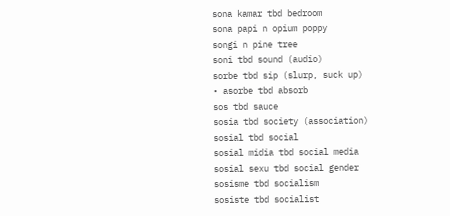sona kamar tbd bedroom
sona papi n opium poppy
songi n pine tree
soni tbd sound (audio)
sorbe tbd sip (slurp, suck up)
• asorbe tbd absorb
sos tbd sauce
sosia tbd society (association)
sosial tbd social
sosial midia tbd social media
sosial sexu tbd social gender
sosisme tbd socialism
sosiste tbd socialist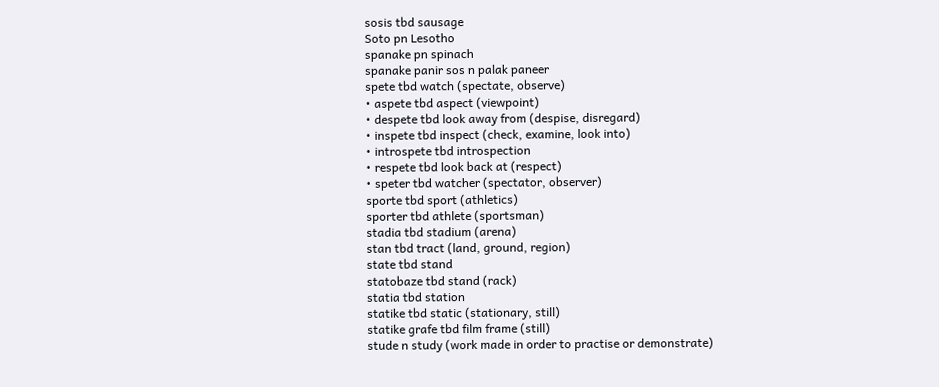sosis tbd sausage
Soto pn Lesotho
spanake pn spinach
spanake panir sos n palak paneer
spete tbd watch (spectate, observe)
• aspete tbd aspect (viewpoint)
• despete tbd look away from (despise, disregard)
• inspete tbd inspect (check, examine, look into)
• introspete tbd introspection
• respete tbd look back at (respect)
• speter tbd watcher (spectator, observer)
sporte tbd sport (athletics)
sporter tbd athlete (sportsman)
stadia tbd stadium (arena)
stan tbd tract (land, ground, region)
state tbd stand
statobaze tbd stand (rack)
statia tbd station
statike tbd static (stationary, still)
statike grafe tbd film frame (still)
stude n study (work made in order to practise or demonstrate)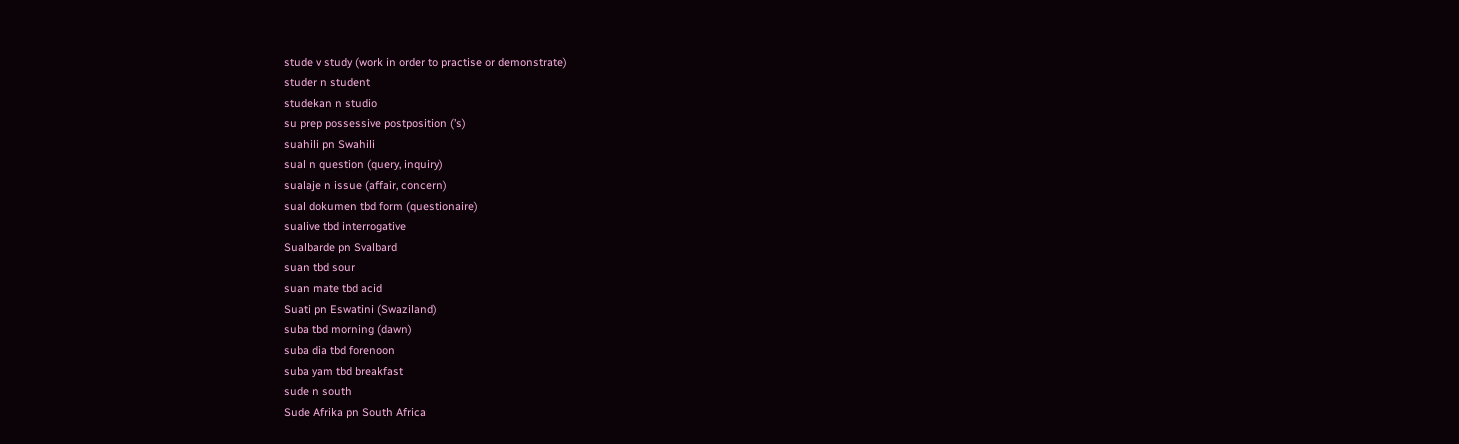stude v study (work in order to practise or demonstrate)
studer n student
studekan n studio
su prep possessive postposition (’s)
suahili pn Swahili
sual n question (query, inquiry)
sualaje n issue (affair, concern)
sual dokumen tbd form (questionaire)
sualive tbd interrogative
Sualbarde pn Svalbard
suan tbd sour
suan mate tbd acid
Suati pn Eswatini (Swaziland)
suba tbd morning (dawn)
suba dia tbd forenoon
suba yam tbd breakfast
sude n south
Sude Afrika pn South Africa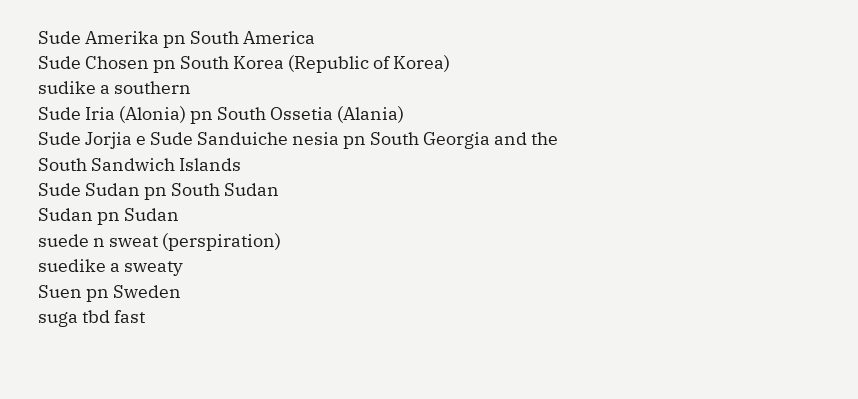Sude Amerika pn South America
Sude Chosen pn South Korea (Republic of Korea)
sudike a southern
Sude Iria (Alonia) pn South Ossetia (Alania)
Sude Jorjia e Sude Sanduiche nesia pn South Georgia and the South Sandwich Islands
Sude Sudan pn South Sudan
Sudan pn Sudan
suede n sweat (perspiration)
suedike a sweaty
Suen pn Sweden
suga tbd fast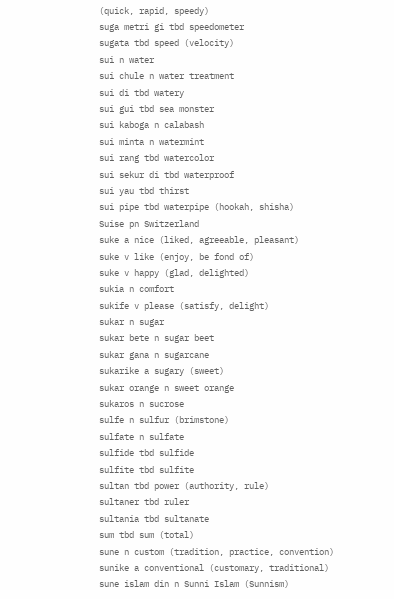(quick, rapid, speedy)
suga metri gi tbd speedometer
sugata tbd speed (velocity)
sui n water
sui chule n water treatment
sui di tbd watery
sui gui tbd sea monster
sui kaboga n calabash
sui minta n watermint
sui rang tbd watercolor
sui sekur di tbd waterproof
sui yau tbd thirst
sui pipe tbd waterpipe (hookah, shisha)
Suise pn Switzerland
suke a nice (liked, agreeable, pleasant)
suke v like (enjoy, be fond of)
suke v happy (glad, delighted)
sukia n comfort
sukife v please (satisfy, delight)
sukar n sugar
sukar bete n sugar beet
sukar gana n sugarcane
sukarike a sugary (sweet)
sukar orange n sweet orange
sukaros n sucrose
sulfe n sulfur (brimstone)
sulfate n sulfate
sulfide tbd sulfide
sulfite tbd sulfite
sultan tbd power (authority, rule)
sultaner tbd ruler
sultania tbd sultanate
sum tbd sum (total)
sune n custom (tradition, practice, convention)
sunike a conventional (customary, traditional)
sune islam din n Sunni Islam (Sunnism)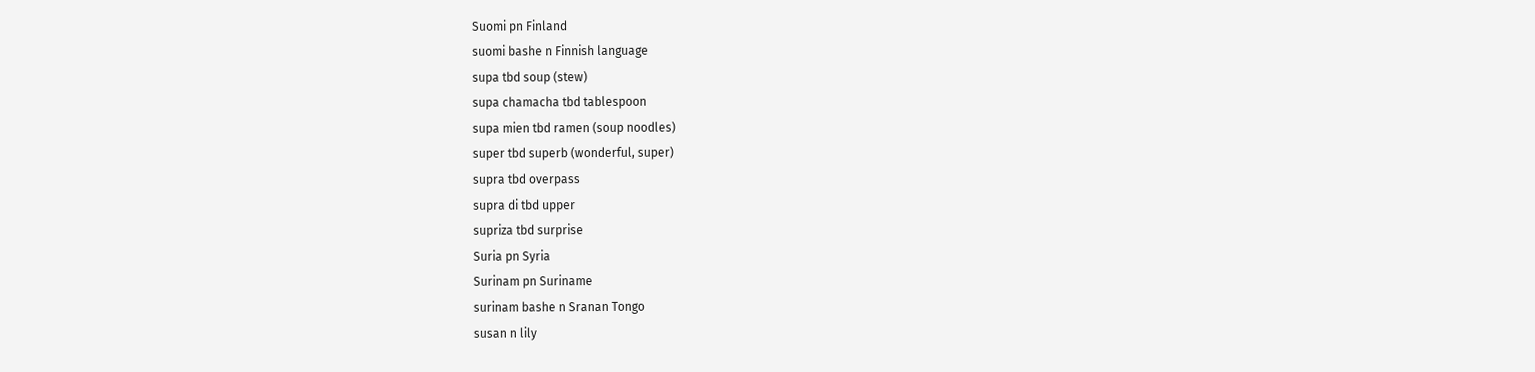Suomi pn Finland
suomi bashe n Finnish language
supa tbd soup (stew)
supa chamacha tbd tablespoon
supa mien tbd ramen (soup noodles)
super tbd superb (wonderful, super)
supra tbd overpass
supra di tbd upper
supriza tbd surprise
Suria pn Syria
Surinam pn Suriname
surinam bashe n Sranan Tongo
susan n lily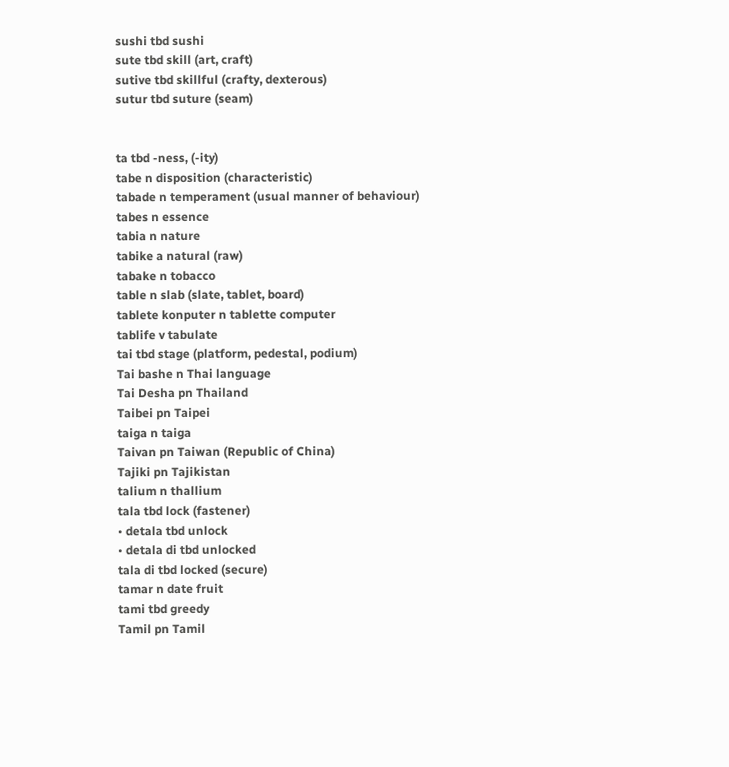sushi tbd sushi
sute tbd skill (art, craft)
sutive tbd skillful (crafty, dexterous)
sutur tbd suture (seam)


ta tbd -ness, (-ity)
tabe n disposition (characteristic)
tabade n temperament (usual manner of behaviour)
tabes n essence
tabia n nature
tabike a natural (raw)
tabake n tobacco
table n slab (slate, tablet, board)
tablete konputer n tablette computer
tablife v tabulate
tai tbd stage (platform, pedestal, podium)
Tai bashe n Thai language
Tai Desha pn Thailand
Taibei pn Taipei
taiga n taiga
Taivan pn Taiwan (Republic of China)
Tajiki pn Tajikistan
talium n thallium
tala tbd lock (fastener)
• detala tbd unlock
• detala di tbd unlocked
tala di tbd locked (secure)
tamar n date fruit
tami tbd greedy
Tamil pn Tamil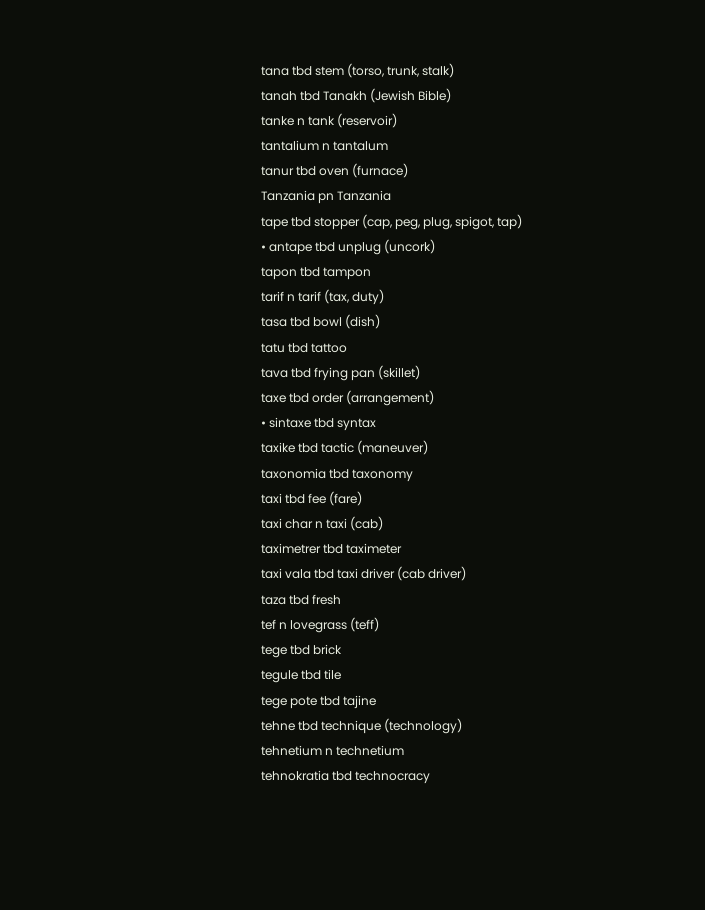tana tbd stem (torso, trunk, stalk)
tanah tbd Tanakh (Jewish Bible)
tanke n tank (reservoir)
tantalium n tantalum
tanur tbd oven (furnace)
Tanzania pn Tanzania
tape tbd stopper (cap, peg, plug, spigot, tap)
• antape tbd unplug (uncork)
tapon tbd tampon
tarif n tarif (tax, duty)
tasa tbd bowl (dish)
tatu tbd tattoo
tava tbd frying pan (skillet)
taxe tbd order (arrangement)
• sintaxe tbd syntax
taxike tbd tactic (maneuver)
taxonomia tbd taxonomy
taxi tbd fee (fare)
taxi char n taxi (cab)
taximetrer tbd taximeter
taxi vala tbd taxi driver (cab driver)
taza tbd fresh
tef n lovegrass (teff)
tege tbd brick
tegule tbd tile
tege pote tbd tajine
tehne tbd technique (technology)
tehnetium n technetium
tehnokratia tbd technocracy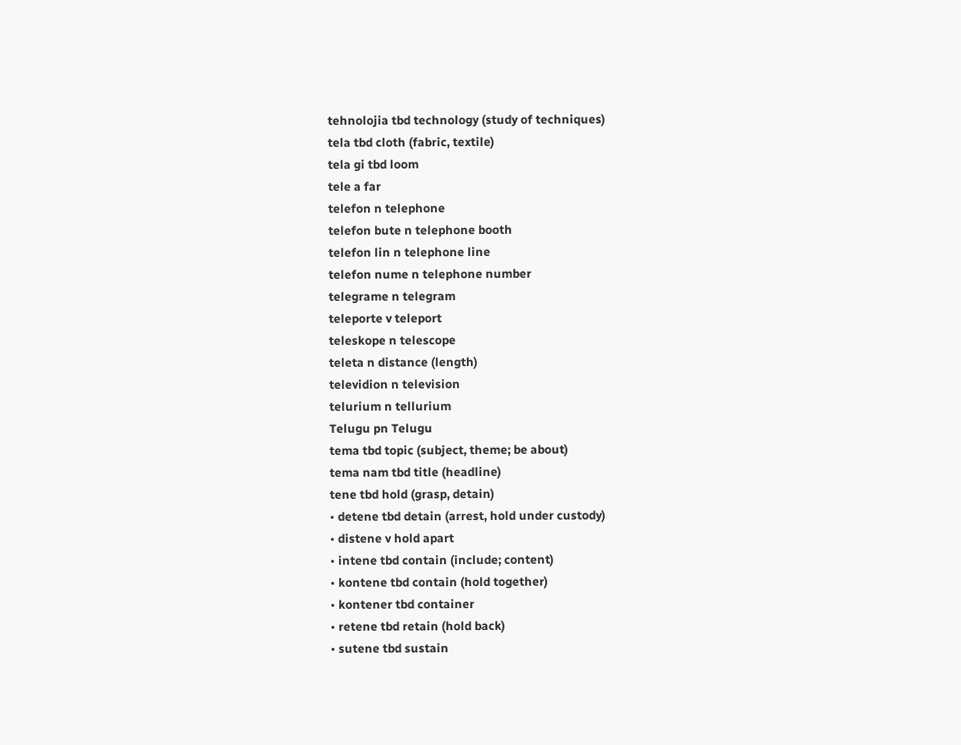tehnolojia tbd technology (study of techniques)
tela tbd cloth (fabric, textile)
tela gi tbd loom
tele a far
telefon n telephone
telefon bute n telephone booth
telefon lin n telephone line
telefon nume n telephone number
telegrame n telegram
teleporte v teleport
teleskope n telescope
teleta n distance (length)
televidion n television
telurium n tellurium
Telugu pn Telugu
tema tbd topic (subject, theme; be about)
tema nam tbd title (headline)
tene tbd hold (grasp, detain)
• detene tbd detain (arrest, hold under custody)
• distene v hold apart
• intene tbd contain (include; content)
• kontene tbd contain (hold together)
• kontener tbd container
• retene tbd retain (hold back)
• sutene tbd sustain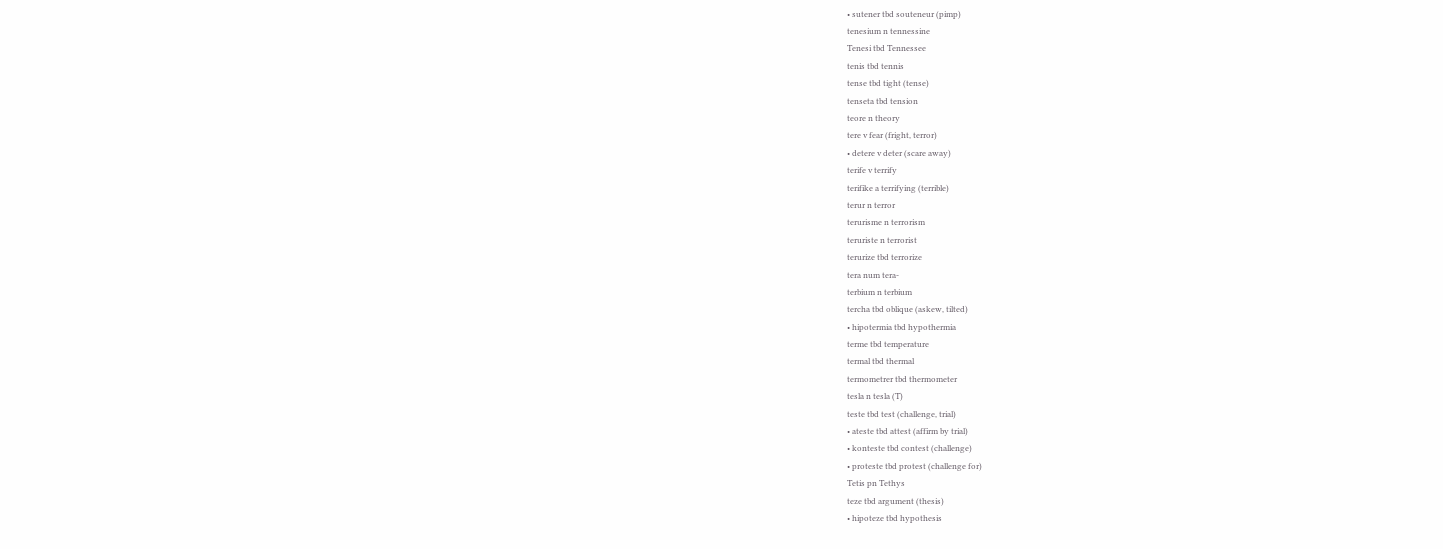• sutener tbd souteneur (pimp)
tenesium n tennessine
Tenesi tbd Tennessee
tenis tbd tennis
tense tbd tight (tense)
tenseta tbd tension
teore n theory
tere v fear (fright, terror)
• detere v deter (scare away)
terife v terrify
terifike a terrifying (terrible)
terur n terror
terurisme n terrorism
teruriste n terrorist
terurize tbd terrorize
tera num tera-
terbium n terbium
tercha tbd oblique (askew, tilted)
• hipotermia tbd hypothermia
terme tbd temperature
termal tbd thermal
termometrer tbd thermometer
tesla n tesla (T)
teste tbd test (challenge, trial)
• ateste tbd attest (affirm by trial)
• konteste tbd contest (challenge)
• proteste tbd protest (challenge for)
Tetis pn Tethys
teze tbd argument (thesis)
• hipoteze tbd hypothesis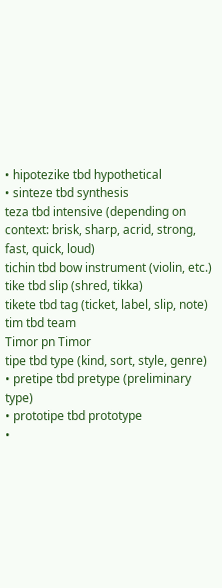• hipotezike tbd hypothetical
• sinteze tbd synthesis
teza tbd intensive (depending on context: brisk, sharp, acrid, strong, fast, quick, loud)
tichin tbd bow instrument (violin, etc.)
tike tbd slip (shred, tikka)
tikete tbd tag (ticket, label, slip, note)
tim tbd team
Timor pn Timor
tipe tbd type (kind, sort, style, genre)
• pretipe tbd pretype (preliminary type)
• prototipe tbd prototype
•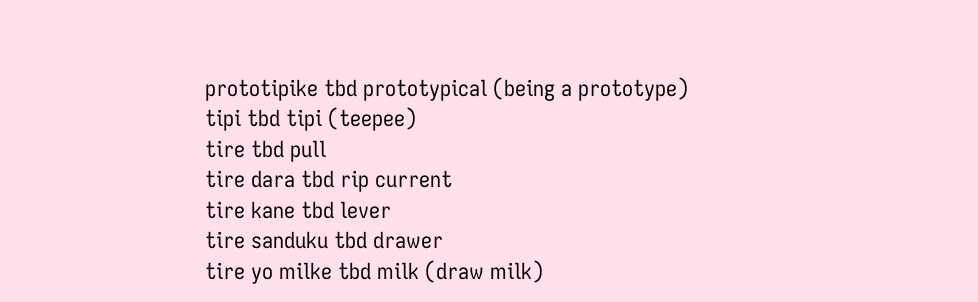prototipike tbd prototypical (being a prototype)
tipi tbd tipi (teepee)
tire tbd pull
tire dara tbd rip current
tire kane tbd lever
tire sanduku tbd drawer
tire yo milke tbd milk (draw milk)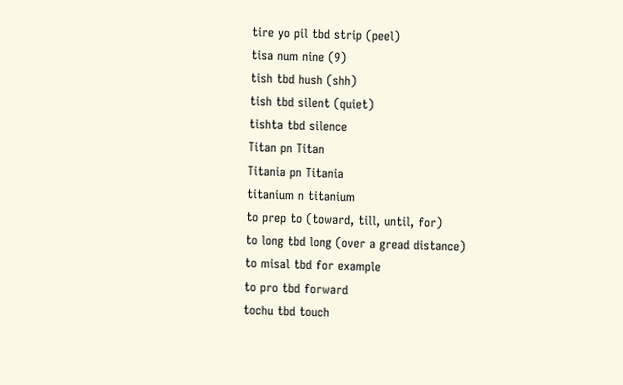tire yo pil tbd strip (peel)
tisa num nine (9)
tish tbd hush (shh)
tish tbd silent (quiet)
tishta tbd silence
Titan pn Titan
Titania pn Titania
titanium n titanium
to prep to (toward, till, until, for)
to long tbd long (over a gread distance)
to misal tbd for example
to pro tbd forward
tochu tbd touch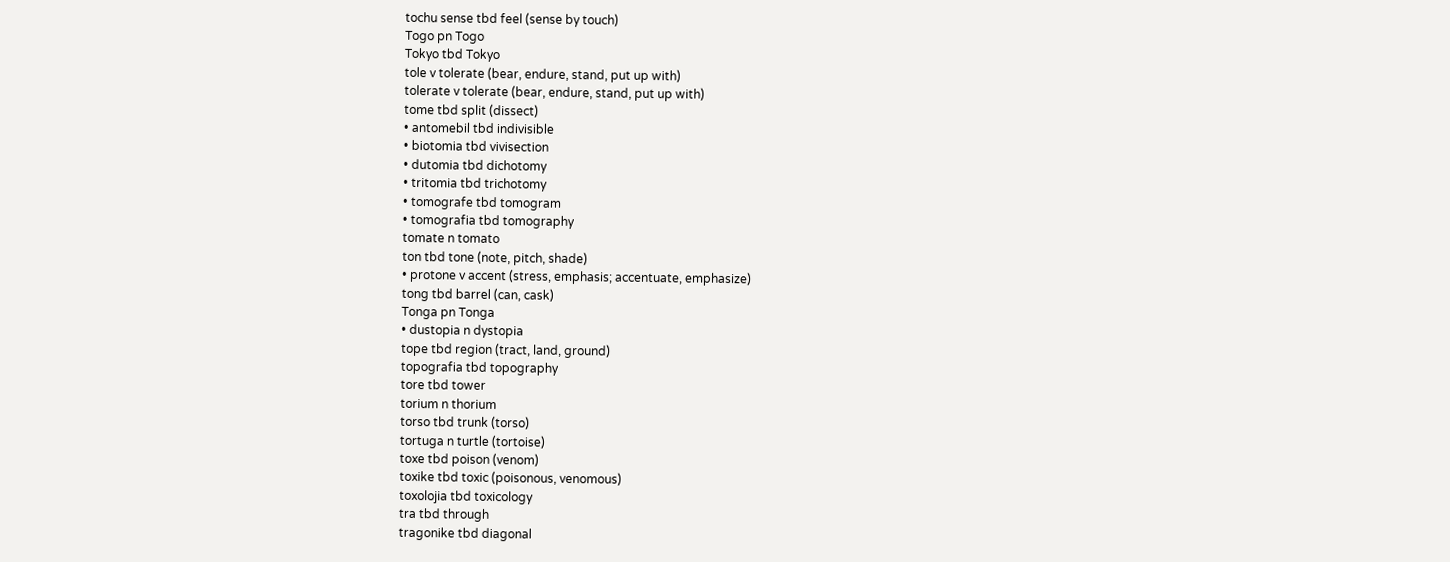tochu sense tbd feel (sense by touch)
Togo pn Togo
Tokyo tbd Tokyo
tole v tolerate (bear, endure, stand, put up with)
tolerate v tolerate (bear, endure, stand, put up with)
tome tbd split (dissect)
• antomebil tbd indivisible
• biotomia tbd vivisection
• dutomia tbd dichotomy
• tritomia tbd trichotomy
• tomografe tbd tomogram
• tomografia tbd tomography
tomate n tomato
ton tbd tone (note, pitch, shade)
• protone v accent (stress, emphasis; accentuate, emphasize)
tong tbd barrel (can, cask)
Tonga pn Tonga
• dustopia n dystopia
tope tbd region (tract, land, ground)
topografia tbd topography
tore tbd tower
torium n thorium
torso tbd trunk (torso)
tortuga n turtle (tortoise)
toxe tbd poison (venom)
toxike tbd toxic (poisonous, venomous)
toxolojia tbd toxicology
tra tbd through
tragonike tbd diagonal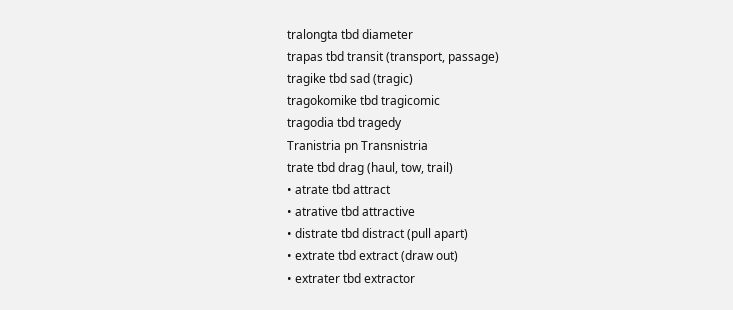tralongta tbd diameter
trapas tbd transit (transport, passage)
tragike tbd sad (tragic)
tragokomike tbd tragicomic
tragodia tbd tragedy
Tranistria pn Transnistria
trate tbd drag (haul, tow, trail)
• atrate tbd attract
• atrative tbd attractive
• distrate tbd distract (pull apart)
• extrate tbd extract (draw out)
• extrater tbd extractor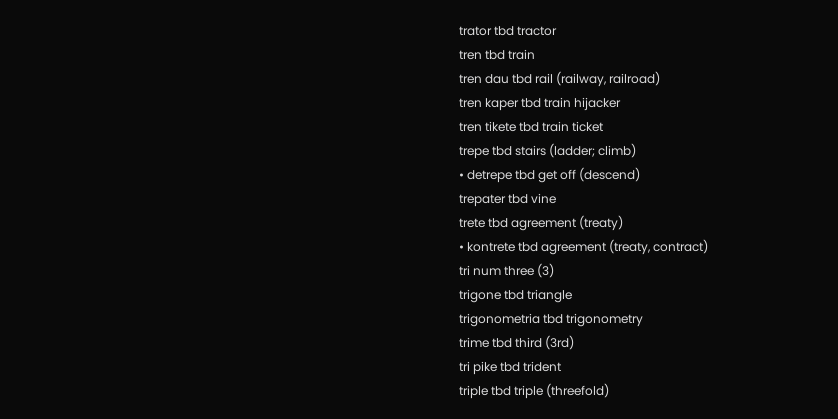trator tbd tractor
tren tbd train
tren dau tbd rail (railway, railroad)
tren kaper tbd train hijacker
tren tikete tbd train ticket
trepe tbd stairs (ladder; climb)
• detrepe tbd get off (descend)
trepater tbd vine
trete tbd agreement (treaty)
• kontrete tbd agreement (treaty, contract)
tri num three (3)
trigone tbd triangle
trigonometria tbd trigonometry
trime tbd third (3rd)
tri pike tbd trident
triple tbd triple (threefold)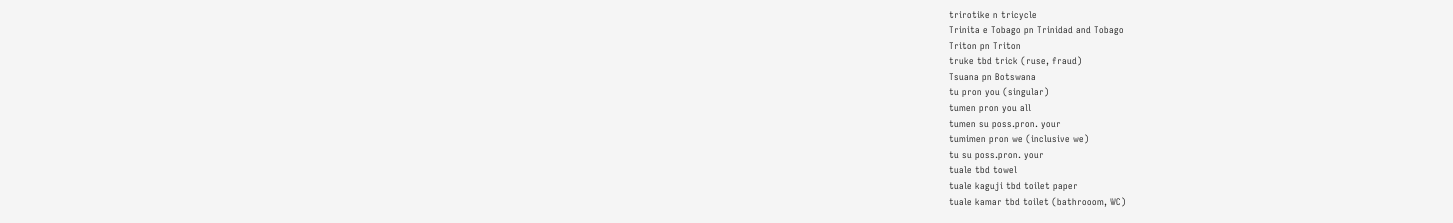trirotike n tricycle
Trinita e Tobago pn Trinidad and Tobago
Triton pn Triton
truke tbd trick (ruse, fraud)
Tsuana pn Botswana
tu pron you (singular)
tumen pron you all
tumen su poss.pron. your
tumimen pron we (inclusive we)
tu su poss.pron. your
tuale tbd towel
tuale kaguji tbd toilet paper
tuale kamar tbd toilet (bathrooom, WC)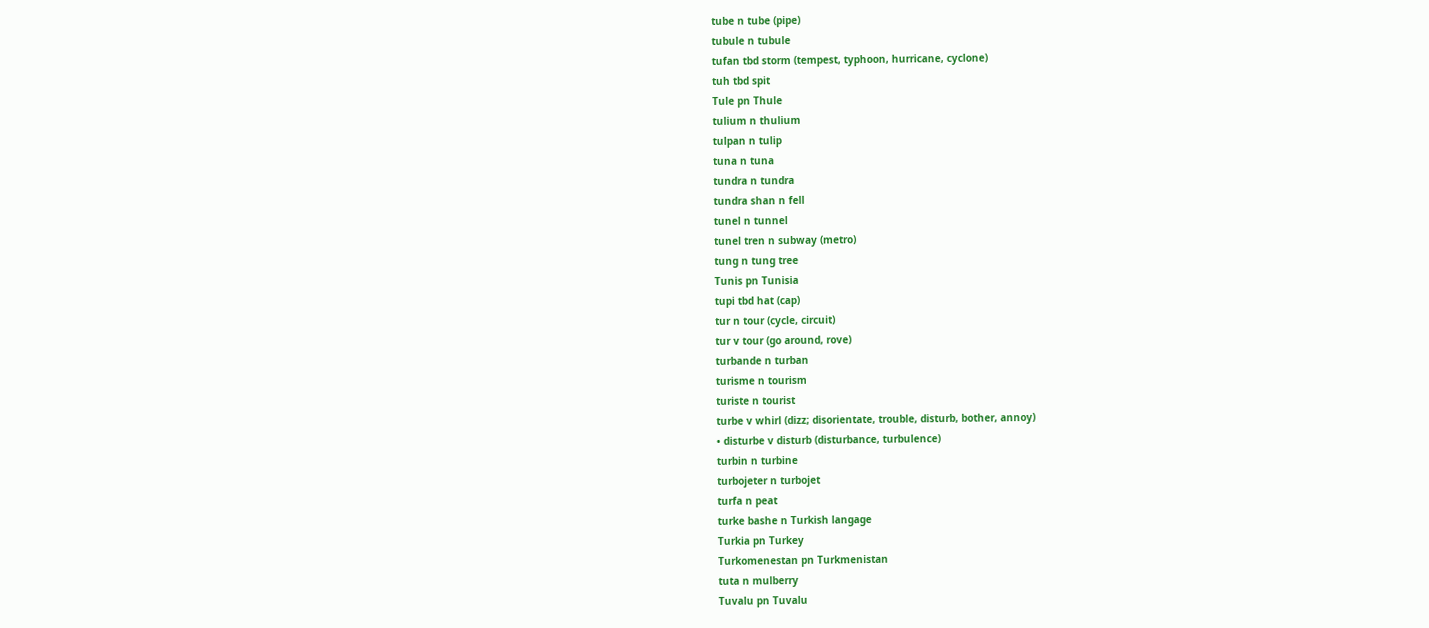tube n tube (pipe)
tubule n tubule
tufan tbd storm (tempest, typhoon, hurricane, cyclone)
tuh tbd spit
Tule pn Thule
tulium n thulium
tulpan n tulip
tuna n tuna
tundra n tundra
tundra shan n fell
tunel n tunnel
tunel tren n subway (metro)
tung n tung tree
Tunis pn Tunisia
tupi tbd hat (cap)
tur n tour (cycle, circuit)
tur v tour (go around, rove)
turbande n turban
turisme n tourism
turiste n tourist
turbe v whirl (dizz; disorientate, trouble, disturb, bother, annoy)
• disturbe v disturb (disturbance, turbulence)
turbin n turbine
turbojeter n turbojet
turfa n peat
turke bashe n Turkish langage
Turkia pn Turkey
Turkomenestan pn Turkmenistan
tuta n mulberry
Tuvalu pn Tuvalu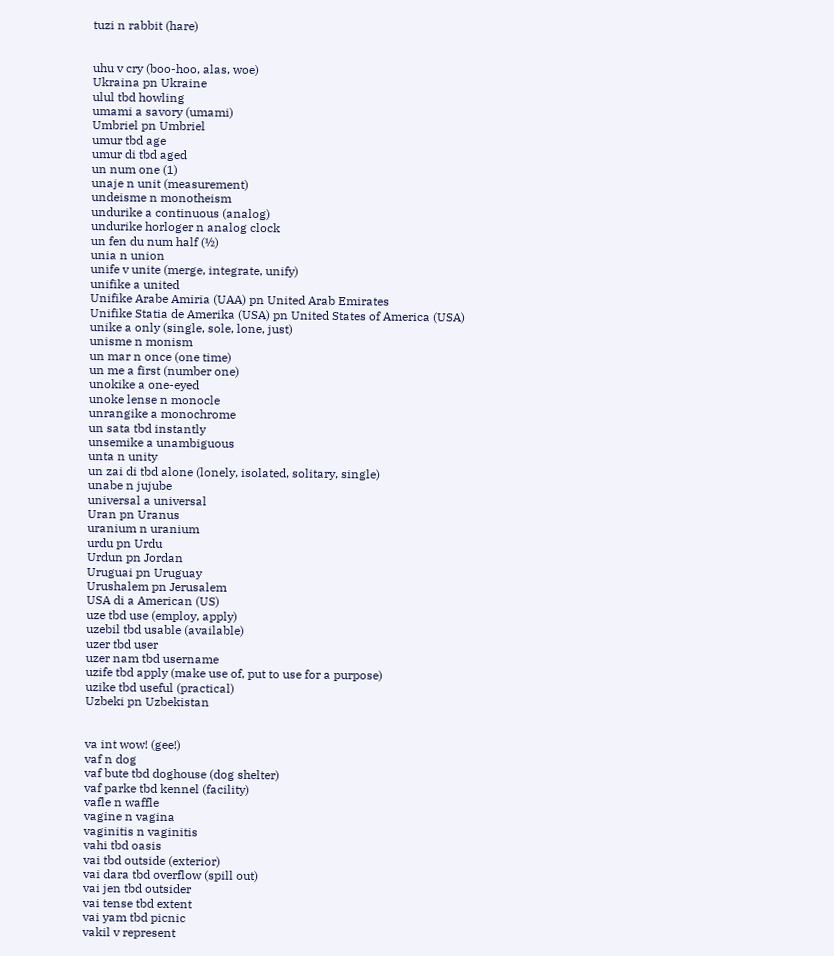tuzi n rabbit (hare)


uhu v cry (boo-hoo, alas, woe)
Ukraina pn Ukraine
ulul tbd howling
umami a savory (umami)
Umbriel pn Umbriel
umur tbd age
umur di tbd aged
un num one (1)
unaje n unit (measurement)
undeisme n monotheism
undurike a continuous (analog)
undurike horloger n analog clock
un fen du num half (½)
unia n union
unife v unite (merge, integrate, unify)
unifike a united
Unifike Arabe Amiria (UAA) pn United Arab Emirates
Unifike Statia de Amerika (USA) pn United States of America (USA)
unike a only (single, sole, lone, just)
unisme n monism
un mar n once (one time)
un me a first (number one)
unokike a one-eyed
unoke lense n monocle
unrangike a monochrome
un sata tbd instantly
unsemike a unambiguous
unta n unity
un zai di tbd alone (lonely, isolated, solitary, single)
unabe n jujube
universal a universal
Uran pn Uranus
uranium n uranium
urdu pn Urdu
Urdun pn Jordan
Uruguai pn Uruguay
Urushalem pn Jerusalem
USA di a American (US)
uze tbd use (employ, apply)
uzebil tbd usable (available)
uzer tbd user
uzer nam tbd username
uzife tbd apply (make use of, put to use for a purpose)
uzike tbd useful (practical)
Uzbeki pn Uzbekistan


va int wow! (gee!)
vaf n dog
vaf bute tbd doghouse (dog shelter)
vaf parke tbd kennel (facility)
vafle n waffle
vagine n vagina
vaginitis n vaginitis
vahi tbd oasis
vai tbd outside (exterior)
vai dara tbd overflow (spill out)
vai jen tbd outsider
vai tense tbd extent
vai yam tbd picnic
vakil v represent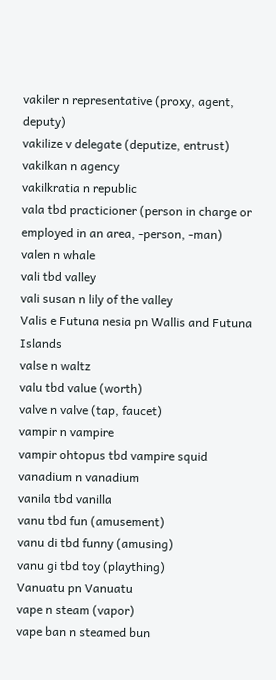vakiler n representative (proxy, agent, deputy)
vakilize v delegate (deputize, entrust)
vakilkan n agency
vakilkratia n republic
vala tbd practicioner (person in charge or employed in an area, -person, -man)
valen n whale
vali tbd valley
vali susan n lily of the valley
Valis e Futuna nesia pn Wallis and Futuna Islands
valse n waltz
valu tbd value (worth)
valve n valve (tap, faucet)
vampir n vampire
vampir ohtopus tbd vampire squid
vanadium n vanadium
vanila tbd vanilla
vanu tbd fun (amusement)
vanu di tbd funny (amusing)
vanu gi tbd toy (plaything)
Vanuatu pn Vanuatu
vape n steam (vapor)
vape ban n steamed bun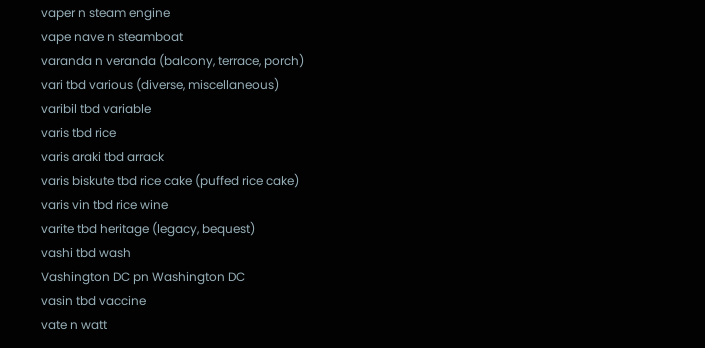vaper n steam engine
vape nave n steamboat
varanda n veranda (balcony, terrace, porch)
vari tbd various (diverse, miscellaneous)
varibil tbd variable
varis tbd rice
varis araki tbd arrack
varis biskute tbd rice cake (puffed rice cake)
varis vin tbd rice wine
varite tbd heritage (legacy, bequest)
vashi tbd wash
Vashington DC pn Washington DC
vasin tbd vaccine
vate n watt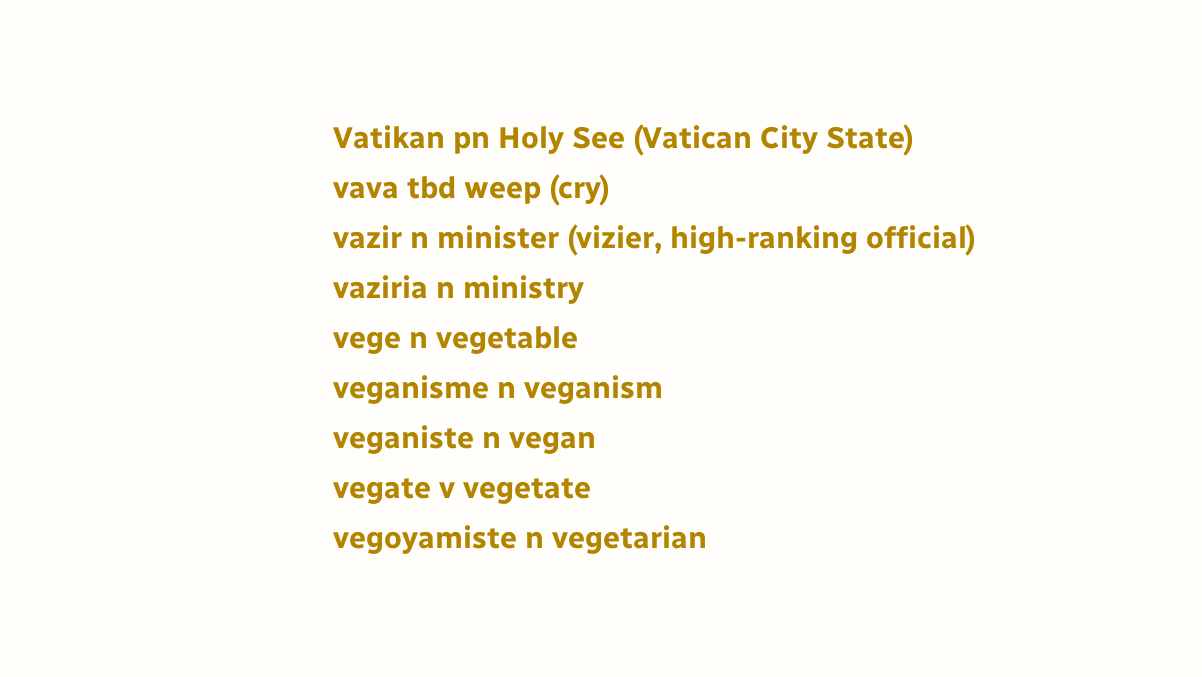Vatikan pn Holy See (Vatican City State)
vava tbd weep (cry)
vazir n minister (vizier, high-ranking official)
vaziria n ministry
vege n vegetable
veganisme n veganism
veganiste n vegan
vegate v vegetate
vegoyamiste n vegetarian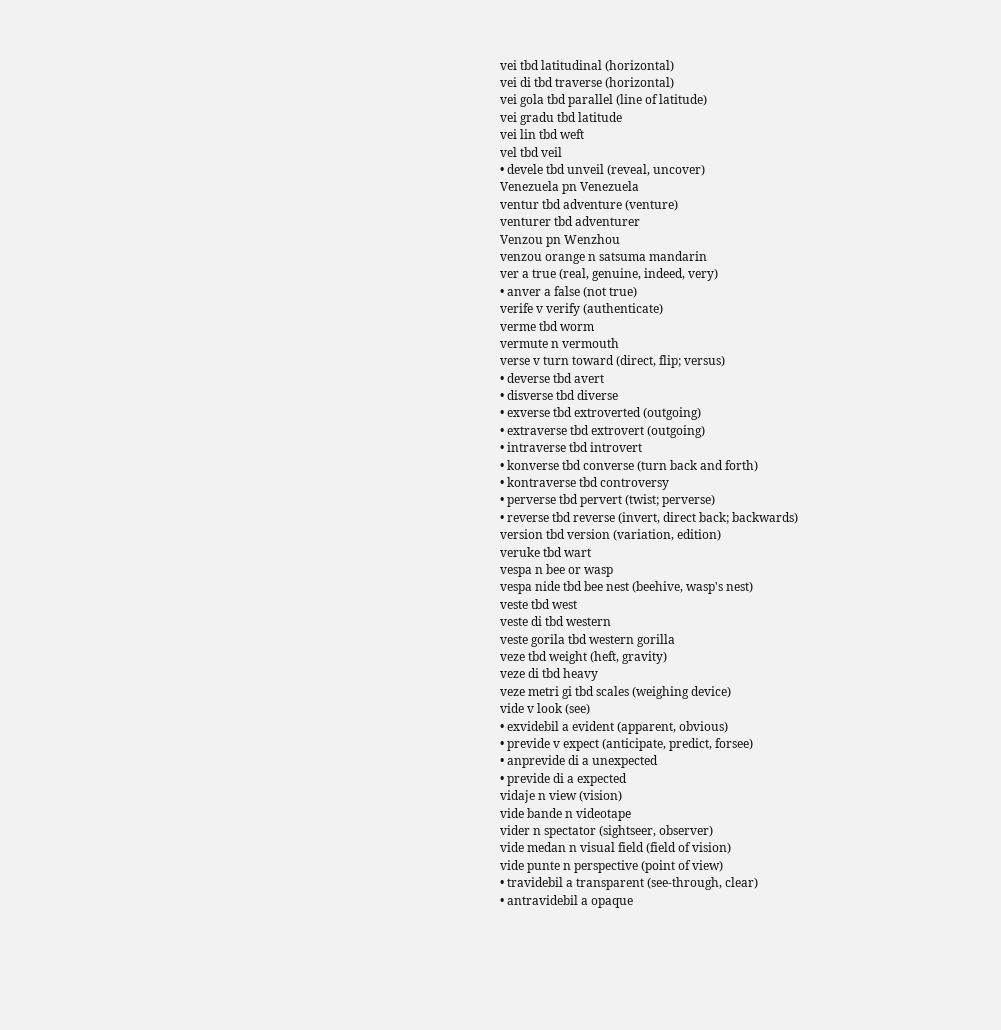vei tbd latitudinal (horizontal)
vei di tbd traverse (horizontal)
vei gola tbd parallel (line of latitude)
vei gradu tbd latitude
vei lin tbd weft
vel tbd veil
• devele tbd unveil (reveal, uncover)
Venezuela pn Venezuela
ventur tbd adventure (venture)
venturer tbd adventurer
Venzou pn Wenzhou
venzou orange n satsuma mandarin
ver a true (real, genuine, indeed, very)
• anver a false (not true)
verife v verify (authenticate)
verme tbd worm
vermute n vermouth
verse v turn toward (direct, flip; versus)
• deverse tbd avert
• disverse tbd diverse
• exverse tbd extroverted (outgoing)
• extraverse tbd extrovert (outgoing)
• intraverse tbd introvert
• konverse tbd converse (turn back and forth)
• kontraverse tbd controversy
• perverse tbd pervert (twist; perverse)
• reverse tbd reverse (invert, direct back; backwards)
version tbd version (variation, edition)
veruke tbd wart
vespa n bee or wasp
vespa nide tbd bee nest (beehive, wasp's nest)
veste tbd west
veste di tbd western
veste gorila tbd western gorilla
veze tbd weight (heft, gravity)
veze di tbd heavy
veze metri gi tbd scales (weighing device)
vide v look (see)
• exvidebil a evident (apparent, obvious)
• previde v expect (anticipate, predict, forsee)
• anprevide di a unexpected
• previde di a expected
vidaje n view (vision)
vide bande n videotape
vider n spectator (sightseer, observer)
vide medan n visual field (field of vision)
vide punte n perspective (point of view)
• travidebil a transparent (see-through, clear)
• antravidebil a opaque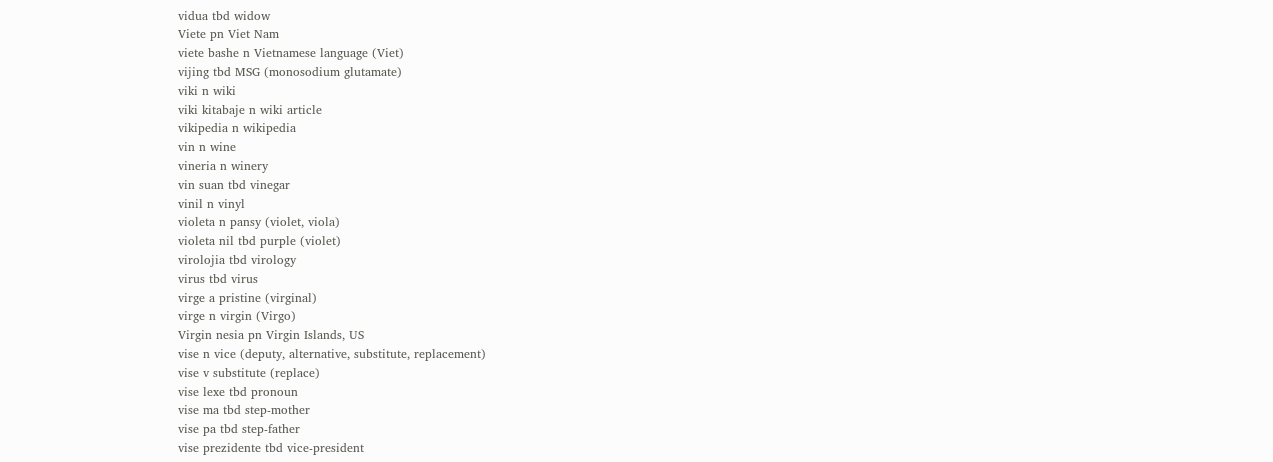vidua tbd widow
Viete pn Viet Nam
viete bashe n Vietnamese language (Viet)
vijing tbd MSG (monosodium glutamate)
viki n wiki
viki kitabaje n wiki article
vikipedia n wikipedia
vin n wine
vineria n winery
vin suan tbd vinegar
vinil n vinyl
violeta n pansy (violet, viola)
violeta nil tbd purple (violet)
virolojia tbd virology
virus tbd virus
virge a pristine (virginal)
virge n virgin (Virgo)
Virgin nesia pn Virgin Islands, US
vise n vice (deputy, alternative, substitute, replacement)
vise v substitute (replace)
vise lexe tbd pronoun
vise ma tbd step-mother
vise pa tbd step-father
vise prezidente tbd vice-president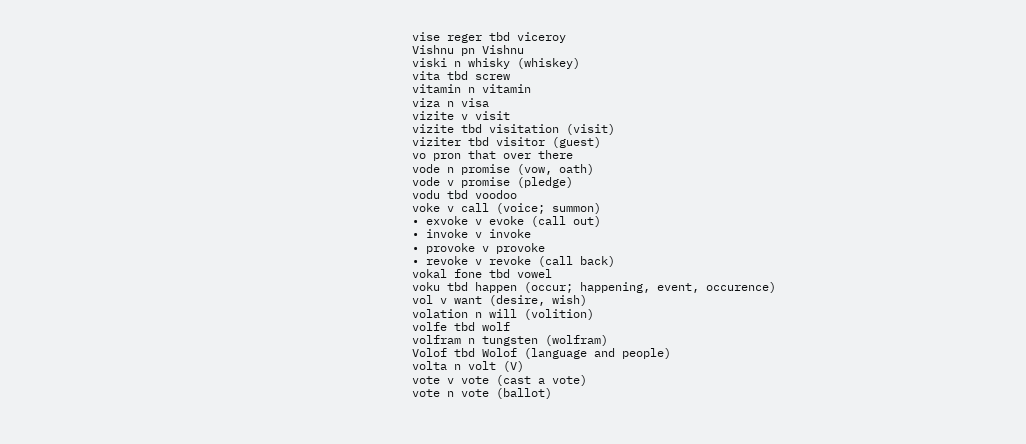vise reger tbd viceroy
Vishnu pn Vishnu
viski n whisky (whiskey)
vita tbd screw
vitamin n vitamin
viza n visa
vizite v visit
vizite tbd visitation (visit)
viziter tbd visitor (guest)
vo pron that over there
vode n promise (vow, oath)
vode v promise (pledge)
vodu tbd voodoo
voke v call (voice; summon)
• exvoke v evoke (call out)
• invoke v invoke
• provoke v provoke
• revoke v revoke (call back)
vokal fone tbd vowel
voku tbd happen (occur; happening, event, occurence)
vol v want (desire, wish)
volation n will (volition)
volfe tbd wolf
volfram n tungsten (wolfram)
Volof tbd Wolof (language and people)
volta n volt (V)
vote v vote (cast a vote)
vote n vote (ballot)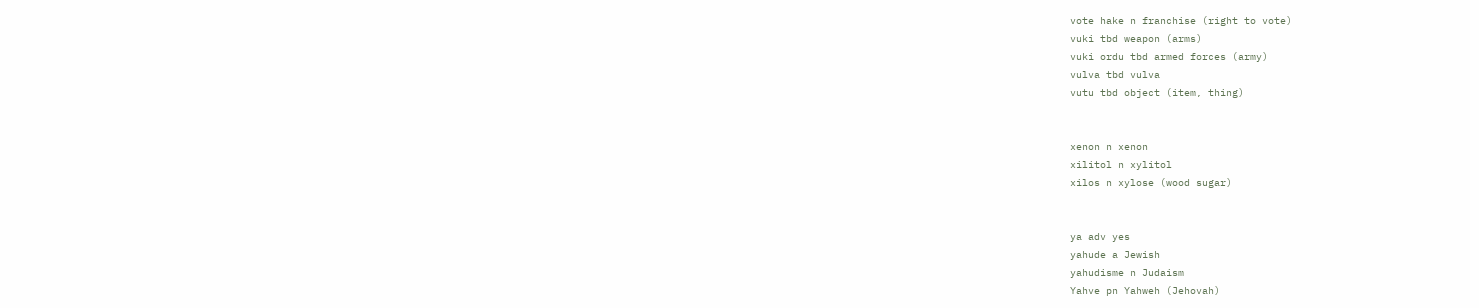vote hake n franchise (right to vote)
vuki tbd weapon (arms)
vuki ordu tbd armed forces (army)
vulva tbd vulva
vutu tbd object (item, thing)


xenon n xenon
xilitol n xylitol
xilos n xylose (wood sugar)


ya adv yes
yahude a Jewish
yahudisme n Judaism
Yahve pn Yahweh (Jehovah)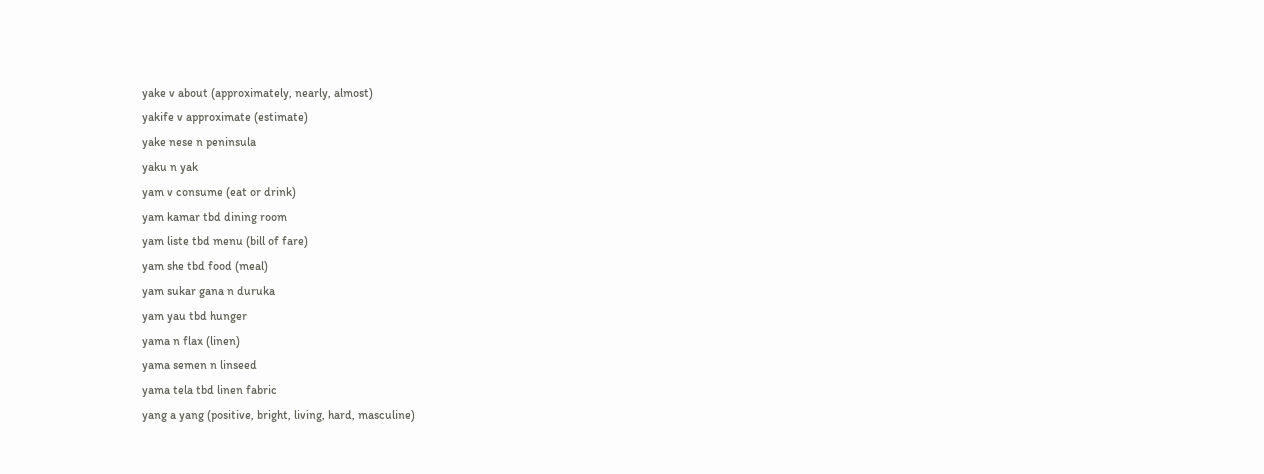yake v about (approximately, nearly, almost)
yakife v approximate (estimate)
yake nese n peninsula
yaku n yak
yam v consume (eat or drink)
yam kamar tbd dining room
yam liste tbd menu (bill of fare)
yam she tbd food (meal)
yam sukar gana n duruka
yam yau tbd hunger
yama n flax (linen)
yama semen n linseed
yama tela tbd linen fabric
yang a yang (positive, bright, living, hard, masculine)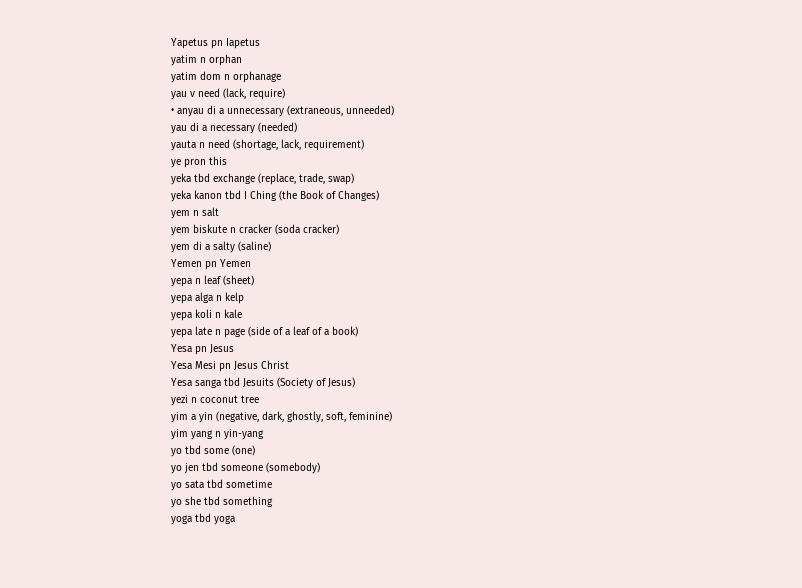Yapetus pn Iapetus
yatim n orphan
yatim dom n orphanage
yau v need (lack, require)
• anyau di a unnecessary (extraneous, unneeded)
yau di a necessary (needed)
yauta n need (shortage, lack, requirement)
ye pron this
yeka tbd exchange (replace, trade, swap)
yeka kanon tbd I Ching (the Book of Changes)
yem n salt
yem biskute n cracker (soda cracker)
yem di a salty (saline)
Yemen pn Yemen
yepa n leaf (sheet)
yepa alga n kelp
yepa koli n kale
yepa late n page (side of a leaf of a book)
Yesa pn Jesus
Yesa Mesi pn Jesus Christ
Yesa sanga tbd Jesuits (Society of Jesus)
yezi n coconut tree
yim a yin (negative, dark, ghostly, soft, feminine)
yim yang n yin-yang
yo tbd some (one)
yo jen tbd someone (somebody)
yo sata tbd sometime
yo she tbd something
yoga tbd yoga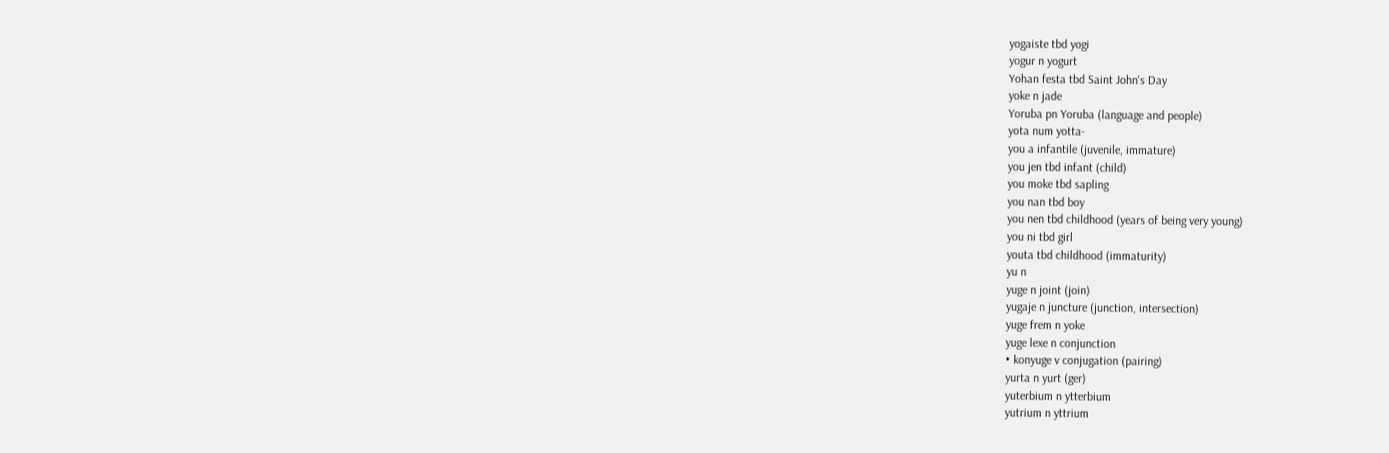yogaiste tbd yogi
yogur n yogurt
Yohan festa tbd Saint John's Day
yoke n jade
Yoruba pn Yoruba (language and people)
yota num yotta-
you a infantile (juvenile, immature)
you jen tbd infant (child)
you moke tbd sapling
you nan tbd boy
you nen tbd childhood (years of being very young)
you ni tbd girl
youta tbd childhood (immaturity)
yu n
yuge n joint (join)
yugaje n juncture (junction, intersection)
yuge frem n yoke
yuge lexe n conjunction
• konyuge v conjugation (pairing)
yurta n yurt (ger)
yuterbium n ytterbium
yutrium n yttrium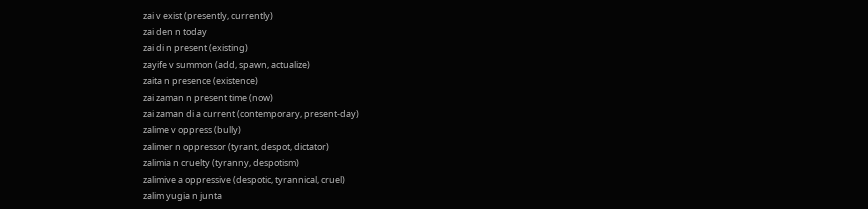zai v exist (presently, currently)
zai den n today
zai di n present (existing)
zayife v summon (add, spawn, actualize)
zaita n presence (existence)
zai zaman n present time (now)
zai zaman di a current (contemporary, present-day)
zalime v oppress (bully)
zalimer n oppressor (tyrant, despot, dictator)
zalimia n cruelty (tyranny, despotism)
zalimive a oppressive (despotic, tyrannical, cruel)
zalim yugia n junta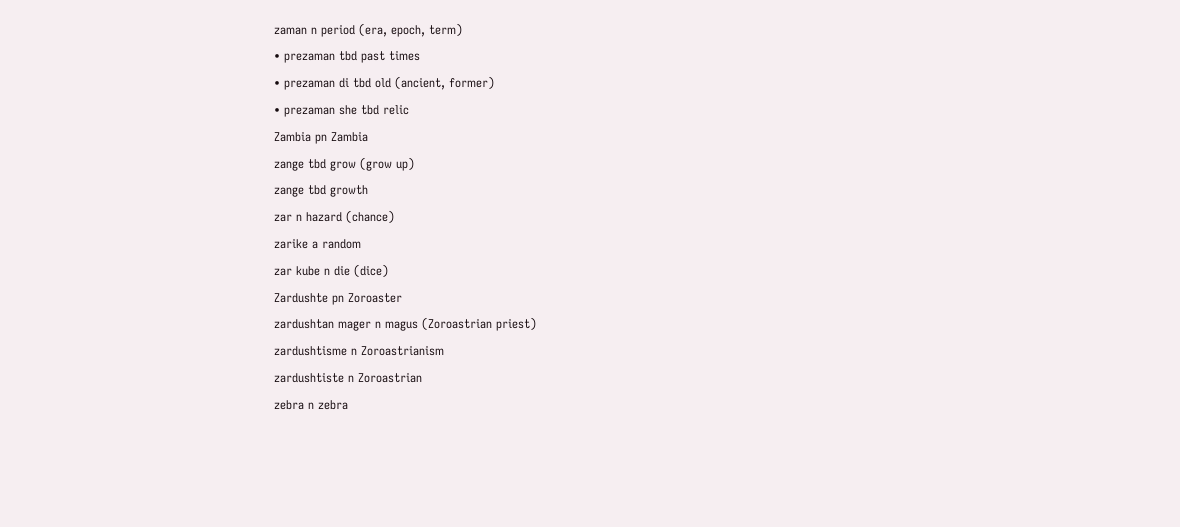zaman n period (era, epoch, term)
• prezaman tbd past times
• prezaman di tbd old (ancient, former)
• prezaman she tbd relic
Zambia pn Zambia
zange tbd grow (grow up)
zange tbd growth
zar n hazard (chance)
zarike a random
zar kube n die (dice)
Zardushte pn Zoroaster
zardushtan mager n magus (Zoroastrian priest)
zardushtisme n Zoroastrianism
zardushtiste n Zoroastrian
zebra n zebra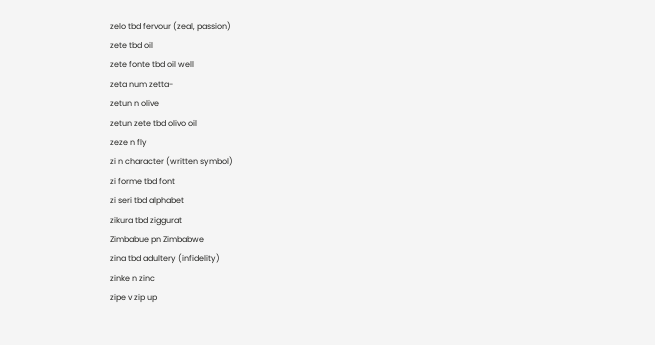zelo tbd fervour (zeal, passion)
zete tbd oil
zete fonte tbd oil well
zeta num zetta-
zetun n olive
zetun zete tbd olivo oil
zeze n fly
zi n character (written symbol)
zi forme tbd font
zi seri tbd alphabet
zikura tbd ziggurat
Zimbabue pn Zimbabwe
zina tbd adultery (infidelity)
zinke n zinc
zipe v zip up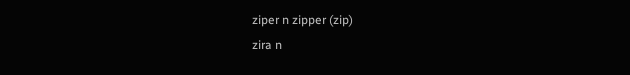ziper n zipper (zip)
zira n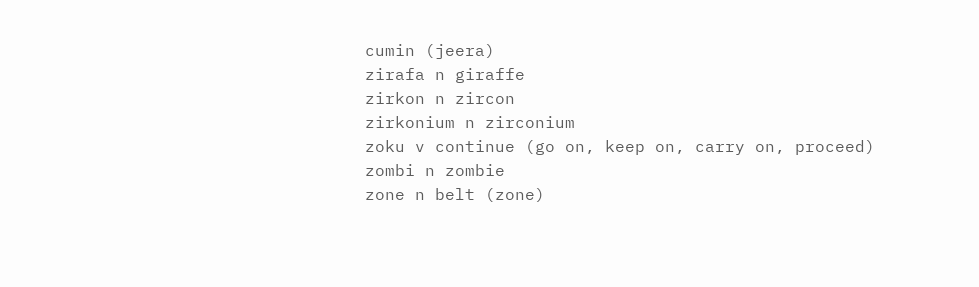cumin (jeera)
zirafa n giraffe
zirkon n zircon
zirkonium n zirconium
zoku v continue (go on, keep on, carry on, proceed)
zombi n zombie
zone n belt (zone)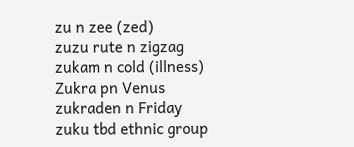zu n zee (zed)
zuzu rute n zigzag
zukam n cold (illness)
Zukra pn Venus
zukraden n Friday
zuku tbd ethnic group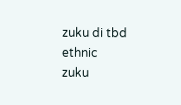zuku di tbd ethnic
zuku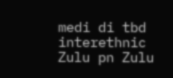medi di tbd interethnic
Zulu pn Zulu